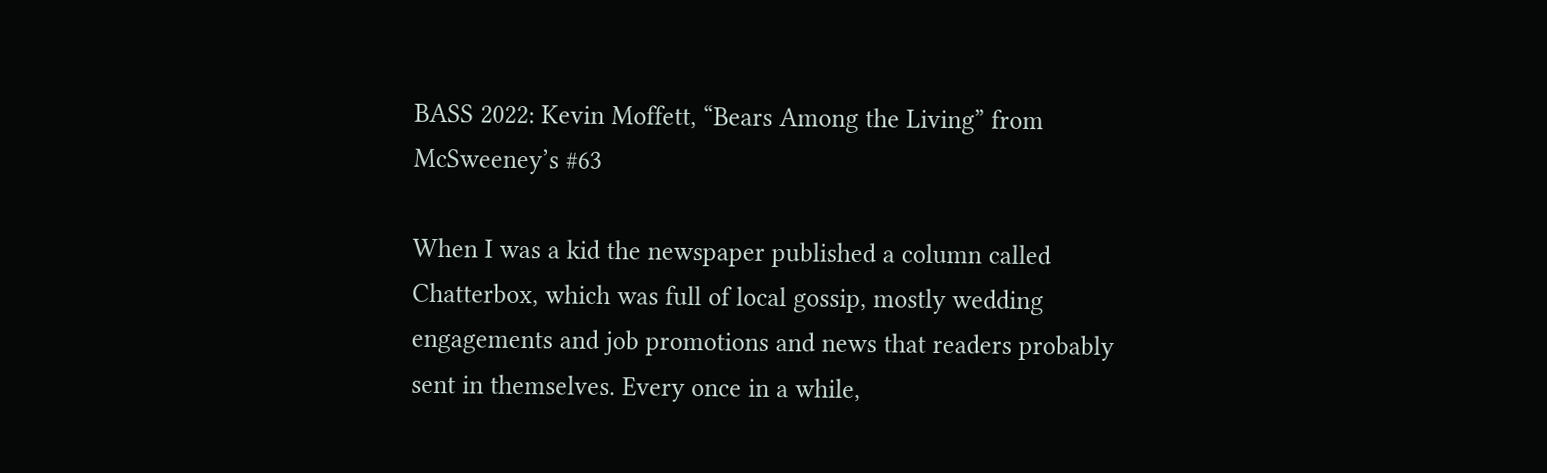BASS 2022: Kevin Moffett, “Bears Among the Living” from McSweeney’s #63

When I was a kid the newspaper published a column called Chatterbox, which was full of local gossip, mostly wedding engagements and job promotions and news that readers probably sent in themselves. Every once in a while,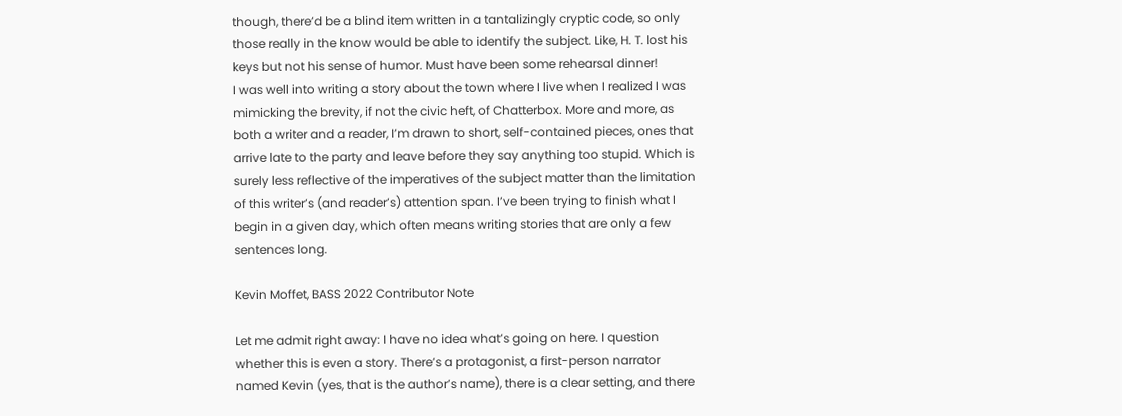though, there’d be a blind item written in a tantalizingly cryptic code, so only those really in the know would be able to identify the subject. Like, H. T. lost his keys but not his sense of humor. Must have been some rehearsal dinner!
I was well into writing a story about the town where I live when I realized I was mimicking the brevity, if not the civic heft, of Chatterbox. More and more, as both a writer and a reader, I’m drawn to short, self-contained pieces, ones that arrive late to the party and leave before they say anything too stupid. Which is surely less reflective of the imperatives of the subject matter than the limitation of this writer’s (and reader’s) attention span. I’ve been trying to finish what I begin in a given day, which often means writing stories that are only a few sentences long.

Kevin Moffet, BASS 2022 Contributor Note

Let me admit right away: I have no idea what’s going on here. I question whether this is even a story. There’s a protagonist, a first-person narrator named Kevin (yes, that is the author’s name), there is a clear setting, and there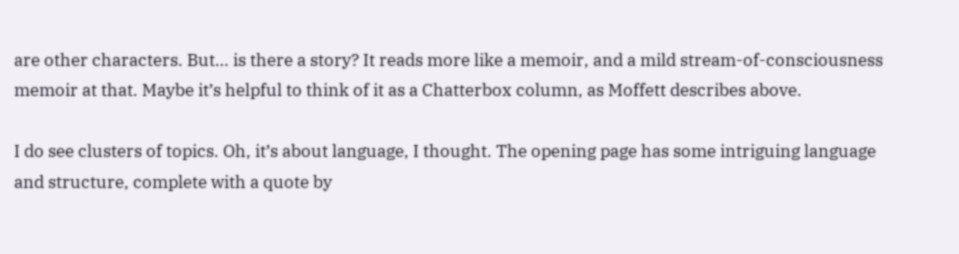are other characters. But… is there a story? It reads more like a memoir, and a mild stream-of-consciousness memoir at that. Maybe it’s helpful to think of it as a Chatterbox column, as Moffett describes above.

I do see clusters of topics. Oh, it’s about language, I thought. The opening page has some intriguing language and structure, complete with a quote by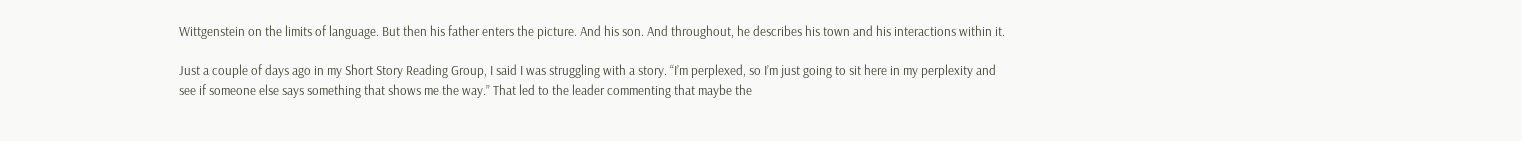Wittgenstein on the limits of language. But then his father enters the picture. And his son. And throughout, he describes his town and his interactions within it.

Just a couple of days ago in my Short Story Reading Group, I said I was struggling with a story. “I’m perplexed, so I’m just going to sit here in my perplexity and see if someone else says something that shows me the way.” That led to the leader commenting that maybe the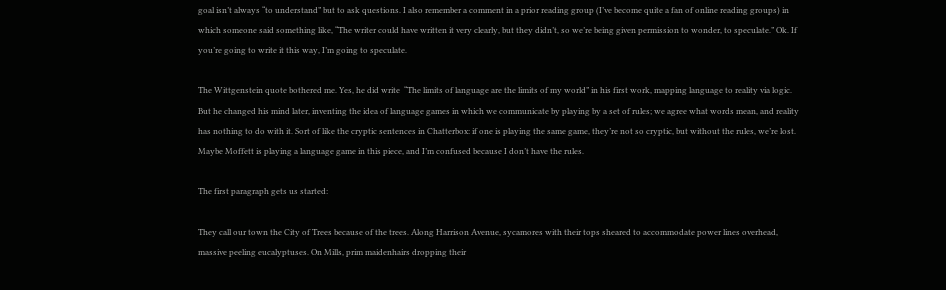goal isn’t always “to understand” but to ask questions. I also remember a comment in a prior reading group (I’ve become quite a fan of online reading groups) in which someone said something like, “The writer could have written it very clearly, but they didn’t, so we’re being given permission to wonder, to speculate.” Ok. If you’re going to write it this way, I’m going to speculate.

The Wittgenstein quote bothered me. Yes, he did write  “The limits of language are the limits of my world” in his first work, mapping language to reality via logic. But he changed his mind later, inventing the idea of language games in which we communicate by playing by a set of rules; we agree what words mean, and reality has nothing to do with it. Sort of like the cryptic sentences in Chatterbox: if one is playing the same game, they’re not so cryptic, but without the rules, we’re lost. Maybe Moffett is playing a language game in this piece, and I’m confused because I don’t have the rules.

The first paragraph gets us started:

They call our town the City of Trees because of the trees. Along Harrison Avenue, sycamores with their tops sheared to accommodate power lines overhead, massive peeling eucalyptuses. On Mills, prim maidenhairs dropping their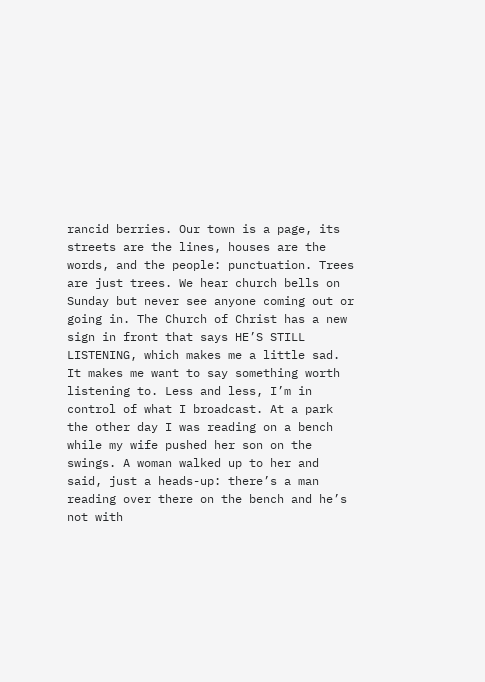rancid berries. Our town is a page, its streets are the lines, houses are the words, and the people: punctuation. Trees are just trees. We hear church bells on Sunday but never see anyone coming out or going in. The Church of Christ has a new sign in front that says HE’S STILL LISTENING, which makes me a little sad. It makes me want to say something worth listening to. Less and less, I’m in control of what I broadcast. At a park the other day I was reading on a bench while my wife pushed her son on the swings. A woman walked up to her and said, just a heads-up: there’s a man reading over there on the bench and he’s not with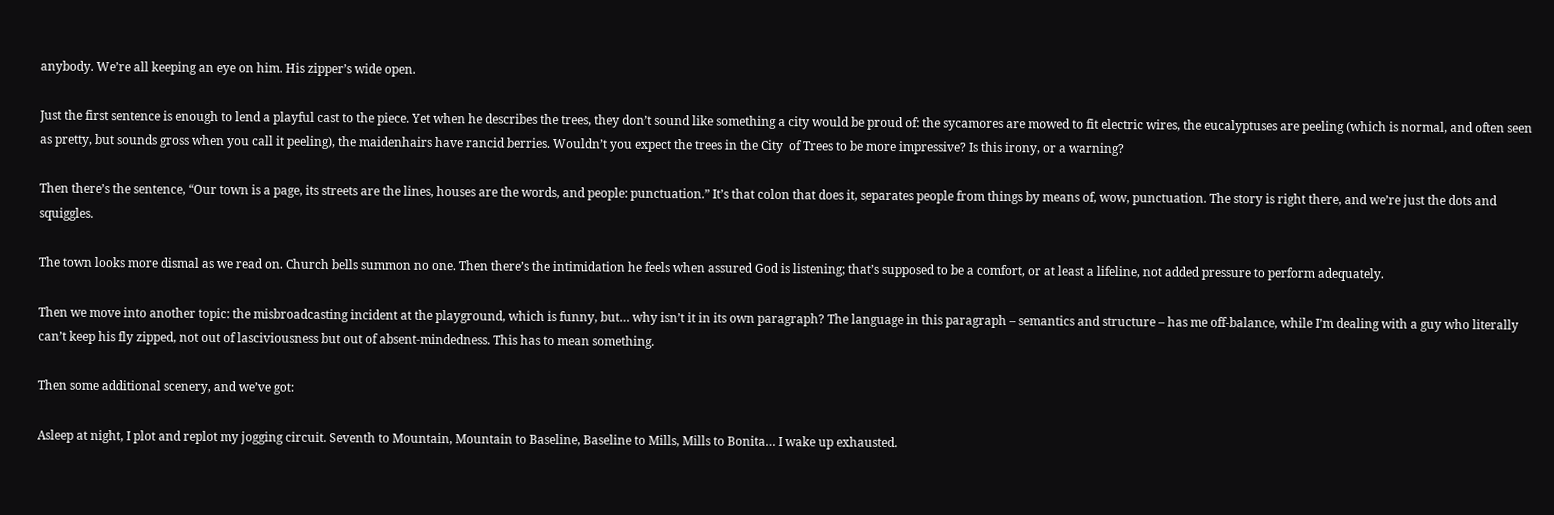anybody. We’re all keeping an eye on him. His zipper’s wide open.

Just the first sentence is enough to lend a playful cast to the piece. Yet when he describes the trees, they don’t sound like something a city would be proud of: the sycamores are mowed to fit electric wires, the eucalyptuses are peeling (which is normal, and often seen as pretty, but sounds gross when you call it peeling), the maidenhairs have rancid berries. Wouldn’t you expect the trees in the City  of Trees to be more impressive? Is this irony, or a warning?

Then there’s the sentence, “Our town is a page, its streets are the lines, houses are the words, and people: punctuation.” It’s that colon that does it, separates people from things by means of, wow, punctuation. The story is right there, and we’re just the dots and squiggles.

The town looks more dismal as we read on. Church bells summon no one. Then there’s the intimidation he feels when assured God is listening; that’s supposed to be a comfort, or at least a lifeline, not added pressure to perform adequately.

Then we move into another topic: the misbroadcasting incident at the playground, which is funny, but… why isn’t it in its own paragraph? The language in this paragraph – semantics and structure – has me off-balance, while I’m dealing with a guy who literally can’t keep his fly zipped, not out of lasciviousness but out of absent-mindedness. This has to mean something.

Then some additional scenery, and we’ve got:

Asleep at night, I plot and replot my jogging circuit. Seventh to Mountain, Mountain to Baseline, Baseline to Mills, Mills to Bonita… I wake up exhausted.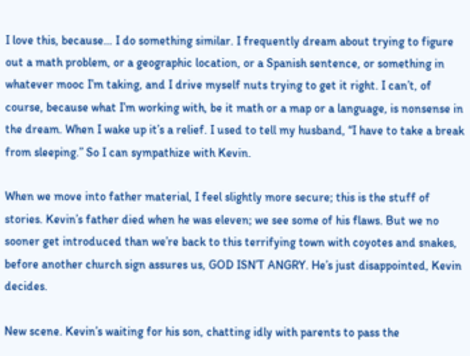I love this, because… I do something similar. I frequently dream about trying to figure out a math problem, or a geographic location, or a Spanish sentence, or something in whatever mooc I’m taking, and I drive myself nuts trying to get it right. I can’t, of course, because what I’m working with, be it math or a map or a language, is nonsense in the dream. When I wake up it’s a relief. I used to tell my husband, “I have to take a break from sleeping.” So I can sympathize with Kevin.

When we move into father material, I feel slightly more secure; this is the stuff of stories. Kevin’s father died when he was eleven; we see some of his flaws. But we no sooner get introduced than we’re back to this terrifying town with coyotes and snakes, before another church sign assures us, GOD ISN’T ANGRY. He’s just disappointed, Kevin decides.

New scene. Kevin’s waiting for his son, chatting idly with parents to pass the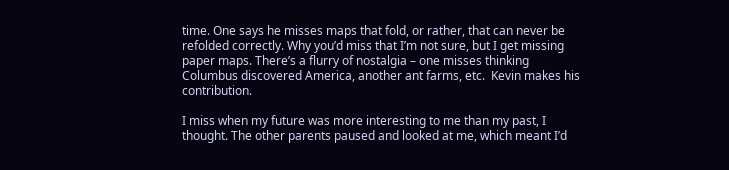time. One says he misses maps that fold, or rather, that can never be refolded correctly. Why you’d miss that I’m not sure, but I get missing paper maps. There’s a flurry of nostalgia – one misses thinking Columbus discovered America, another ant farms, etc.  Kevin makes his contribution.

I miss when my future was more interesting to me than my past, I thought. The other parents paused and looked at me, which meant I’d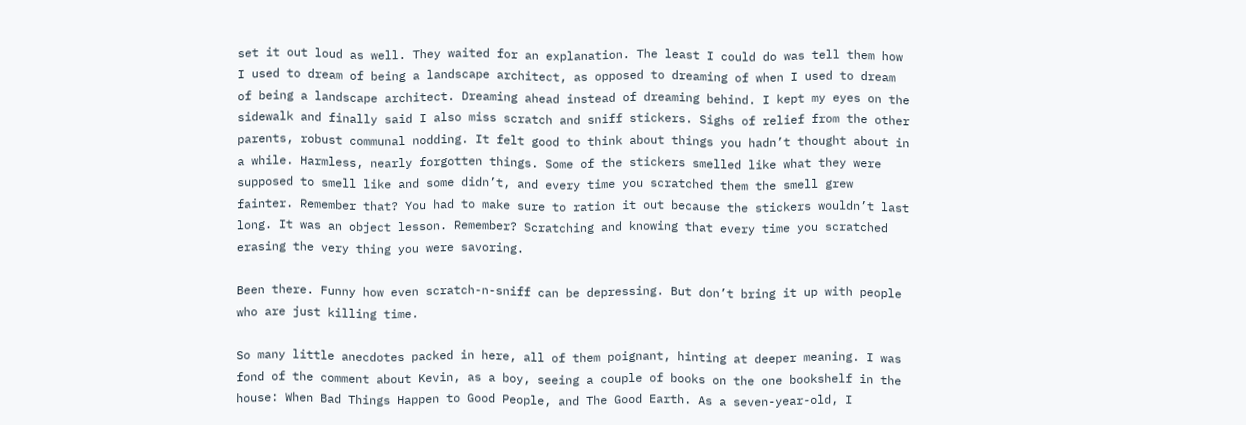set it out loud as well. They waited for an explanation. The least I could do was tell them how I used to dream of being a landscape architect, as opposed to dreaming of when I used to dream of being a landscape architect. Dreaming ahead instead of dreaming behind. I kept my eyes on the sidewalk and finally said I also miss scratch and sniff stickers. Sighs of relief from the other parents, robust communal nodding. It felt good to think about things you hadn’t thought about in a while. Harmless, nearly forgotten things. Some of the stickers smelled like what they were supposed to smell like and some didn’t, and every time you scratched them the smell grew fainter. Remember that? You had to make sure to ration it out because the stickers wouldn’t last long. It was an object lesson. Remember? Scratching and knowing that every time you scratched erasing the very thing you were savoring.

Been there. Funny how even scratch-n-sniff can be depressing. But don’t bring it up with people who are just killing time.

So many little anecdotes packed in here, all of them poignant, hinting at deeper meaning. I was fond of the comment about Kevin, as a boy, seeing a couple of books on the one bookshelf in the house: When Bad Things Happen to Good People, and The Good Earth. As a seven-year-old, I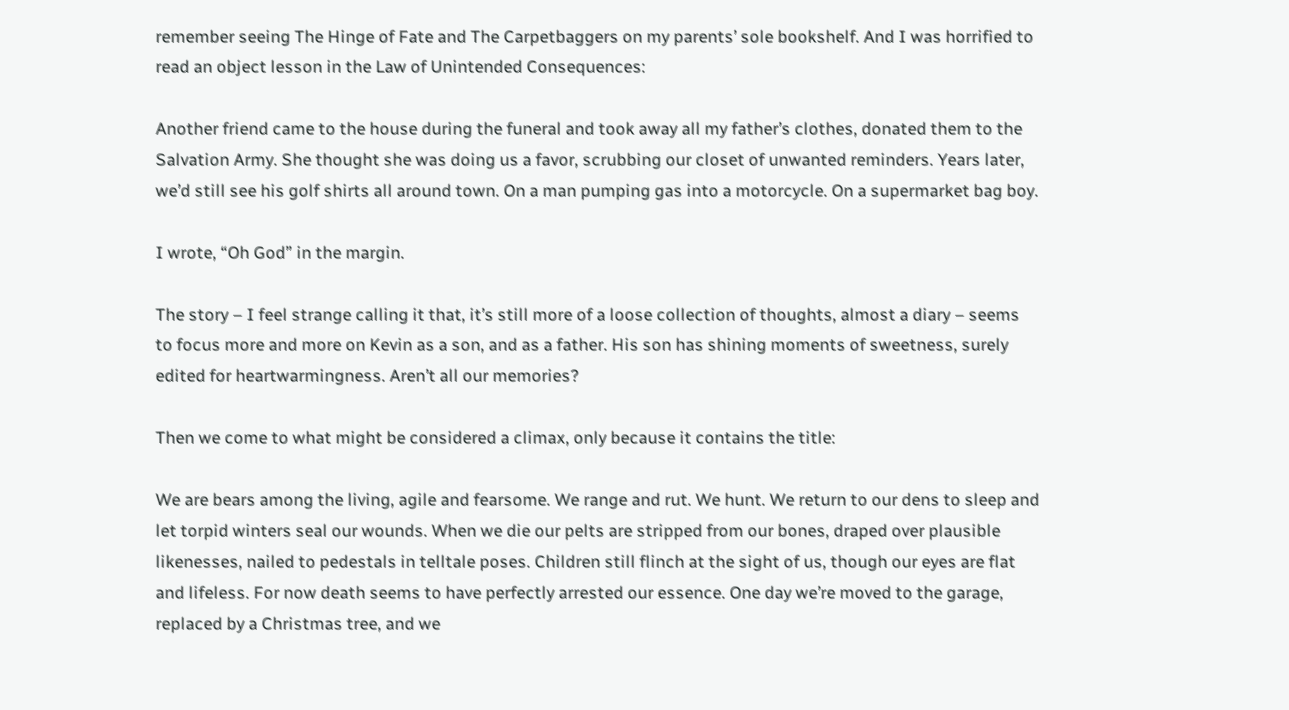remember seeing The Hinge of Fate and The Carpetbaggers on my parents’ sole bookshelf. And I was horrified to read an object lesson in the Law of Unintended Consequences:

Another friend came to the house during the funeral and took away all my father’s clothes, donated them to the Salvation Army. She thought she was doing us a favor, scrubbing our closet of unwanted reminders. Years later, we’d still see his golf shirts all around town. On a man pumping gas into a motorcycle. On a supermarket bag boy.

I wrote, “Oh God” in the margin.

The story – I feel strange calling it that, it’s still more of a loose collection of thoughts, almost a diary – seems to focus more and more on Kevin as a son, and as a father. His son has shining moments of sweetness, surely edited for heartwarmingness. Aren’t all our memories?

Then we come to what might be considered a climax, only because it contains the title:

We are bears among the living, agile and fearsome. We range and rut. We hunt. We return to our dens to sleep and let torpid winters seal our wounds. When we die our pelts are stripped from our bones, draped over plausible likenesses, nailed to pedestals in telltale poses. Children still flinch at the sight of us, though our eyes are flat and lifeless. For now death seems to have perfectly arrested our essence. One day we’re moved to the garage, replaced by a Christmas tree, and we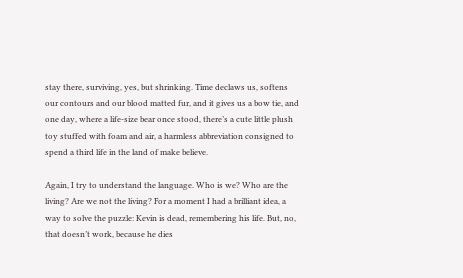stay there, surviving, yes, but shrinking. Time declaws us, softens our contours and our blood matted fur, and it gives us a bow tie, and one day, where a life-size bear once stood, there’s a cute little plush toy stuffed with foam and air, a harmless abbreviation consigned to spend a third life in the land of make believe.

Again, I try to understand the language. Who is we? Who are the living? Are we not the living? For a moment I had a brilliant idea, a way to solve the puzzle: Kevin is dead, remembering his life. But, no, that doesn’t work, because he dies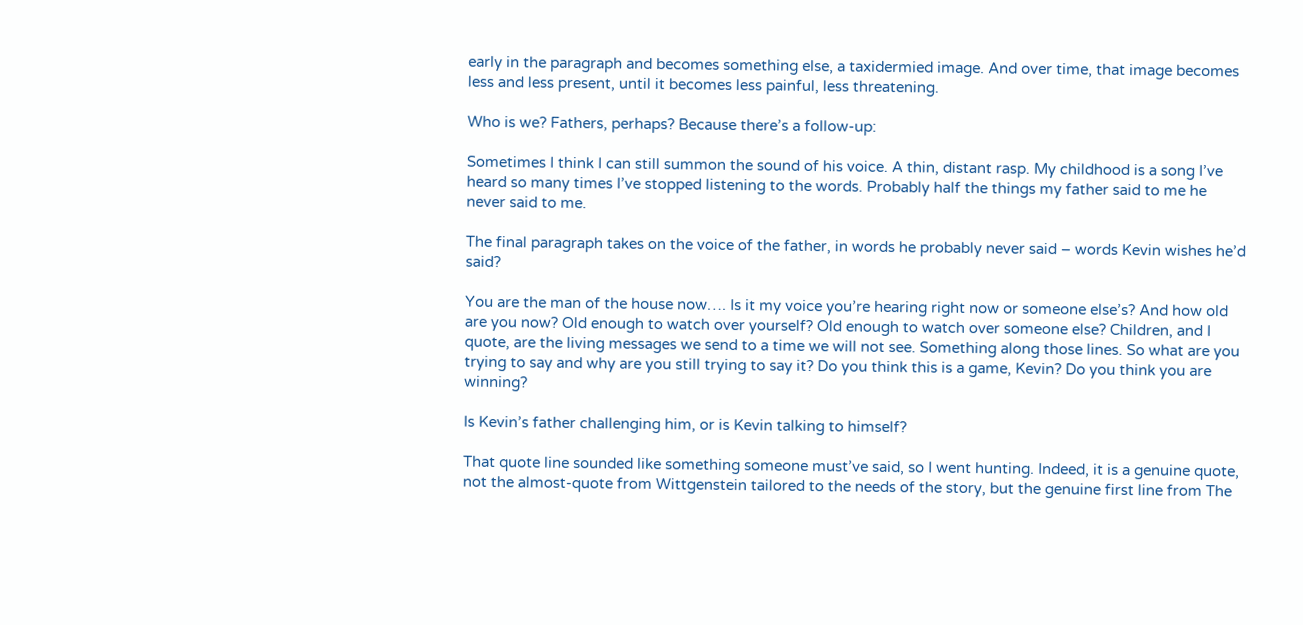early in the paragraph and becomes something else, a taxidermied image. And over time, that image becomes less and less present, until it becomes less painful, less threatening.

Who is we? Fathers, perhaps? Because there’s a follow-up:

Sometimes I think I can still summon the sound of his voice. A thin, distant rasp. My childhood is a song I’ve heard so many times I’ve stopped listening to the words. Probably half the things my father said to me he never said to me.

The final paragraph takes on the voice of the father, in words he probably never said – words Kevin wishes he’d said?

You are the man of the house now…. Is it my voice you’re hearing right now or someone else’s? And how old are you now? Old enough to watch over yourself? Old enough to watch over someone else? Children, and I quote, are the living messages we send to a time we will not see. Something along those lines. So what are you trying to say and why are you still trying to say it? Do you think this is a game, Kevin? Do you think you are winning?

Is Kevin’s father challenging him, or is Kevin talking to himself?

That quote line sounded like something someone must’ve said, so I went hunting. Indeed, it is a genuine quote, not the almost-quote from Wittgenstein tailored to the needs of the story, but the genuine first line from The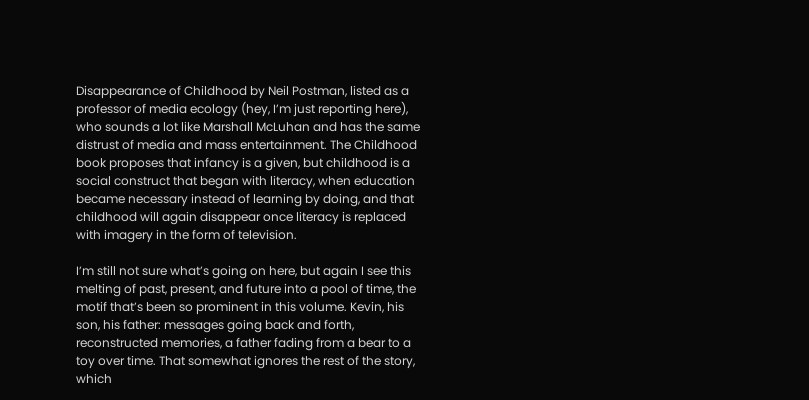Disappearance of Childhood by Neil Postman, listed as a professor of media ecology (hey, I’m just reporting here), who sounds a lot like Marshall McLuhan and has the same distrust of media and mass entertainment. The Childhood book proposes that infancy is a given, but childhood is a social construct that began with literacy, when education became necessary instead of learning by doing, and that childhood will again disappear once literacy is replaced with imagery in the form of television.

I’m still not sure what’s going on here, but again I see this melting of past, present, and future into a pool of time, the motif that’s been so prominent in this volume. Kevin, his son, his father: messages going back and forth, reconstructed memories, a father fading from a bear to a toy over time. That somewhat ignores the rest of the story, which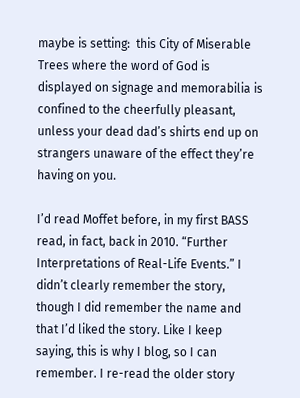maybe is setting:  this City of Miserable Trees where the word of God is displayed on signage and memorabilia is confined to the cheerfully pleasant, unless your dead dad’s shirts end up on strangers unaware of the effect they’re having on you.

I’d read Moffet before, in my first BASS read, in fact, back in 2010. “Further Interpretations of Real-Life Events.” I didn’t clearly remember the story, though I did remember the name and that I’d liked the story. Like I keep saying, this is why I blog, so I can remember. I re-read the older story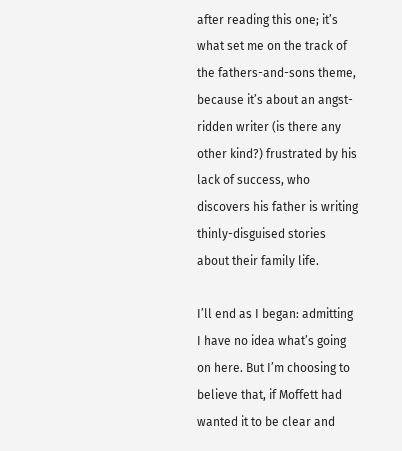after reading this one; it’s what set me on the track of the fathers-and-sons theme, because it’s about an angst-ridden writer (is there any other kind?) frustrated by his lack of success, who discovers his father is writing thinly-disguised stories about their family life.

I’ll end as I began: admitting I have no idea what’s going on here. But I’m choosing to believe that, if Moffett had wanted it to be clear and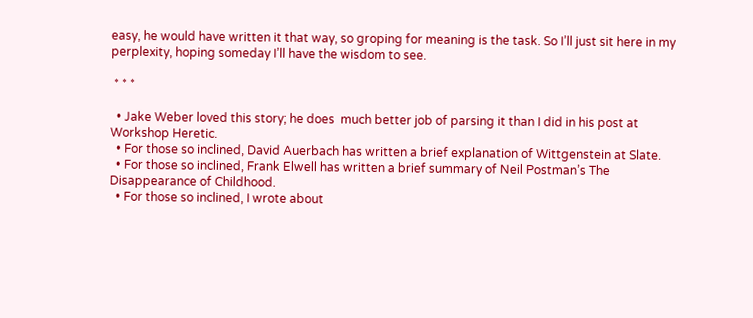easy, he would have written it that way, so groping for meaning is the task. So I’ll just sit here in my perplexity, hoping someday I’ll have the wisdom to see.

 * * *

  • Jake Weber loved this story; he does  much better job of parsing it than I did in his post at Workshop Heretic.
  • For those so inclined, David Auerbach has written a brief explanation of Wittgenstein at Slate.
  • For those so inclined, Frank Elwell has written a brief summary of Neil Postman’s The Disappearance of Childhood.
  • For those so inclined, I wrote about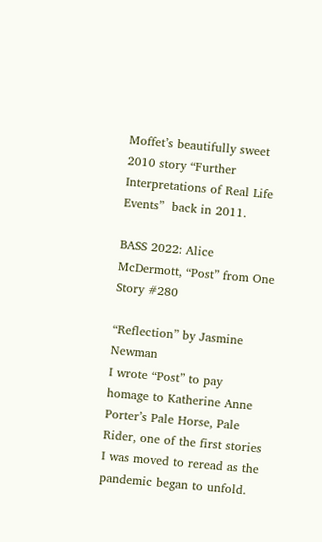Moffet’s beautifully sweet 2010 story “Further Interpretations of Real Life Events”  back in 2011.

BASS 2022: Alice McDermott, “Post” from One Story #280

“Reflection” by Jasmine Newman
I wrote “Post” to pay homage to Katherine Anne Porter’s Pale Horse, Pale Rider, one of the first stories I was moved to reread as the pandemic began to unfold.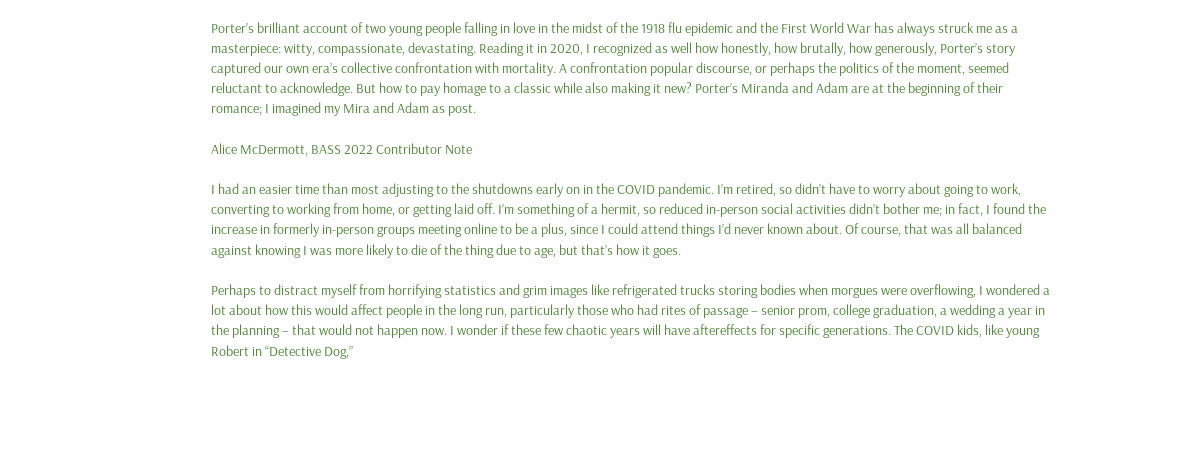Porter’s brilliant account of two young people falling in love in the midst of the 1918 flu epidemic and the First World War has always struck me as a masterpiece: witty, compassionate, devastating. Reading it in 2020, I recognized as well how honestly, how brutally, how generously, Porter’s story captured our own era’s collective confrontation with mortality. A confrontation popular discourse, or perhaps the politics of the moment, seemed reluctant to acknowledge. But how to pay homage to a classic while also making it new? Porter’s Miranda and Adam are at the beginning of their romance; I imagined my Mira and Adam as post.

Alice McDermott, BASS 2022 Contributor Note

I had an easier time than most adjusting to the shutdowns early on in the COVID pandemic. I’m retired, so didn’t have to worry about going to work, converting to working from home, or getting laid off. I’m something of a hermit, so reduced in-person social activities didn’t bother me; in fact, I found the increase in formerly in-person groups meeting online to be a plus, since I could attend things I’d never known about. Of course, that was all balanced against knowing I was more likely to die of the thing due to age, but that’s how it goes.

Perhaps to distract myself from horrifying statistics and grim images like refrigerated trucks storing bodies when morgues were overflowing, I wondered a lot about how this would affect people in the long run, particularly those who had rites of passage – senior prom, college graduation, a wedding a year in the planning – that would not happen now. I wonder if these few chaotic years will have aftereffects for specific generations. The COVID kids, like young Robert in “Detective Dog,”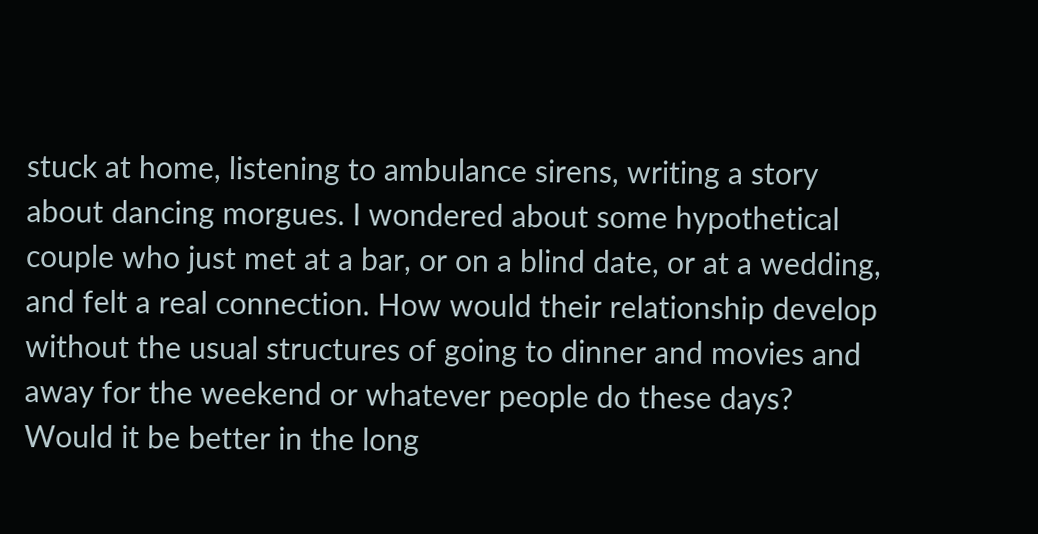stuck at home, listening to ambulance sirens, writing a story about dancing morgues. I wondered about some hypothetical couple who just met at a bar, or on a blind date, or at a wedding, and felt a real connection. How would their relationship develop without the usual structures of going to dinner and movies and away for the weekend or whatever people do these days? Would it be better in the long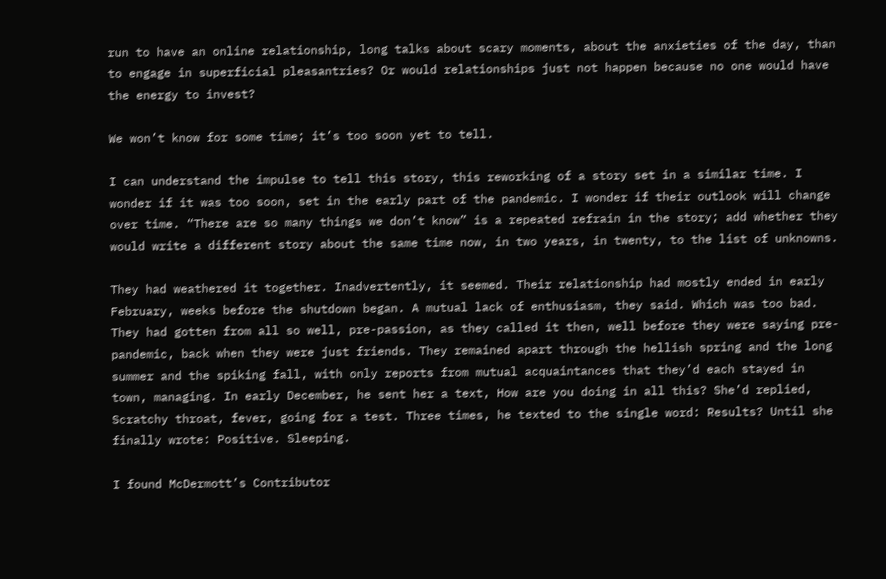run to have an online relationship, long talks about scary moments, about the anxieties of the day, than to engage in superficial pleasantries? Or would relationships just not happen because no one would have the energy to invest?

We won’t know for some time; it’s too soon yet to tell.

I can understand the impulse to tell this story, this reworking of a story set in a similar time. I wonder if it was too soon, set in the early part of the pandemic. I wonder if their outlook will change over time. “There are so many things we don’t know” is a repeated refrain in the story; add whether they would write a different story about the same time now, in two years, in twenty, to the list of unknowns.

They had weathered it together. Inadvertently, it seemed. Their relationship had mostly ended in early February, weeks before the shutdown began. A mutual lack of enthusiasm, they said. Which was too bad. They had gotten from all so well, pre-passion, as they called it then, well before they were saying pre-pandemic, back when they were just friends. They remained apart through the hellish spring and the long summer and the spiking fall, with only reports from mutual acquaintances that they’d each stayed in town, managing. In early December, he sent her a text, How are you doing in all this? She’d replied, Scratchy throat, fever, going for a test. Three times, he texted to the single word: Results? Until she finally wrote: Positive. Sleeping.

I found McDermott’s Contributor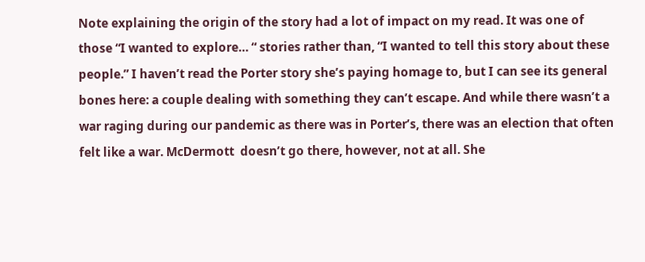Note explaining the origin of the story had a lot of impact on my read. It was one of those “I wanted to explore… “ stories rather than, “I wanted to tell this story about these people.” I haven’t read the Porter story she’s paying homage to, but I can see its general bones here: a couple dealing with something they can’t escape. And while there wasn’t a war raging during our pandemic as there was in Porter’s, there was an election that often felt like a war. McDermott  doesn’t go there, however, not at all. She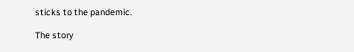sticks to the pandemic.

The story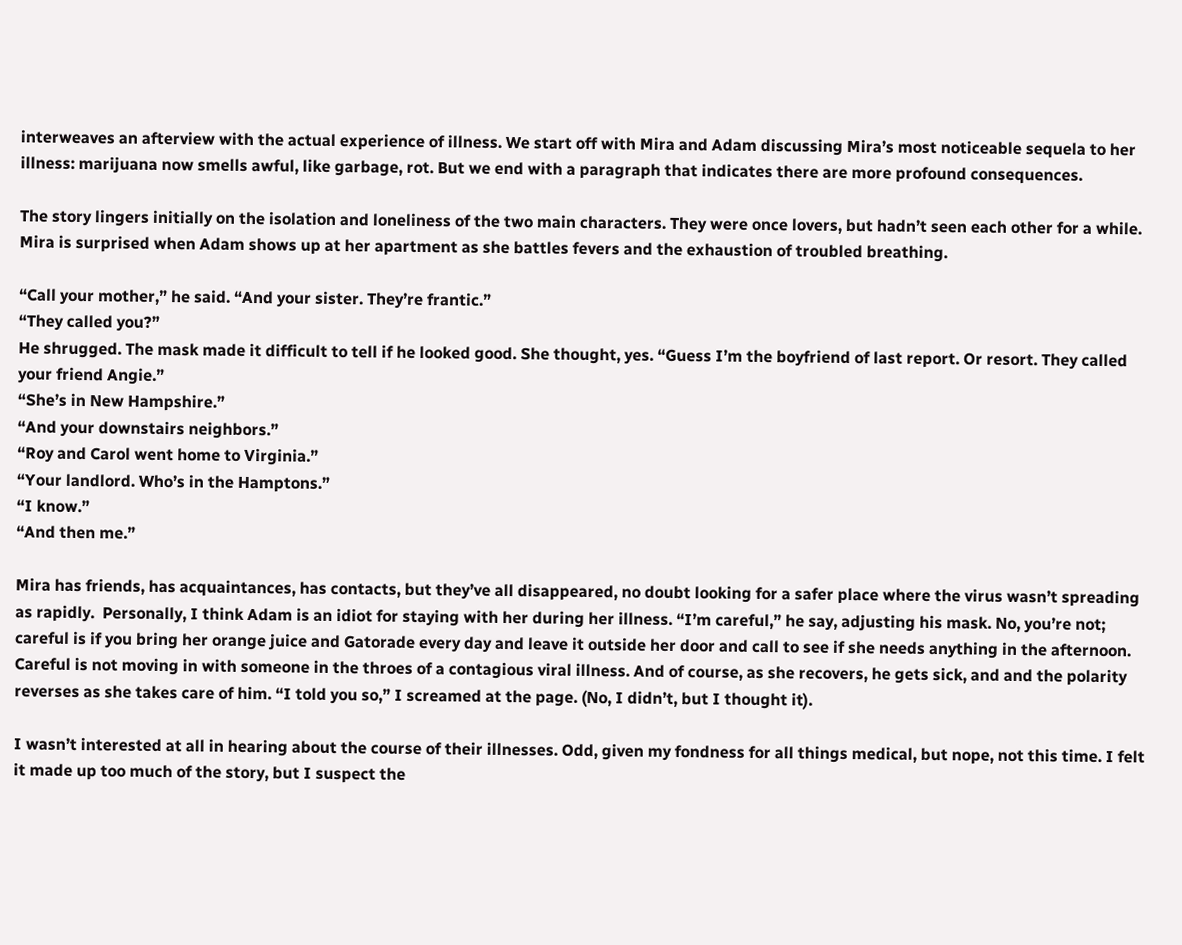interweaves an afterview with the actual experience of illness. We start off with Mira and Adam discussing Mira’s most noticeable sequela to her illness: marijuana now smells awful, like garbage, rot. But we end with a paragraph that indicates there are more profound consequences.

The story lingers initially on the isolation and loneliness of the two main characters. They were once lovers, but hadn’t seen each other for a while. Mira is surprised when Adam shows up at her apartment as she battles fevers and the exhaustion of troubled breathing.

“Call your mother,” he said. “And your sister. They’re frantic.”
“They called you?”
He shrugged. The mask made it difficult to tell if he looked good. She thought, yes. “Guess I’m the boyfriend of last report. Or resort. They called your friend Angie.”
“She’s in New Hampshire.”
“And your downstairs neighbors.”
“Roy and Carol went home to Virginia.”
“Your landlord. Who’s in the Hamptons.”
“I know.”
“And then me.”

Mira has friends, has acquaintances, has contacts, but they’ve all disappeared, no doubt looking for a safer place where the virus wasn’t spreading as rapidly.  Personally, I think Adam is an idiot for staying with her during her illness. “I’m careful,” he say, adjusting his mask. No, you’re not; careful is if you bring her orange juice and Gatorade every day and leave it outside her door and call to see if she needs anything in the afternoon. Careful is not moving in with someone in the throes of a contagious viral illness. And of course, as she recovers, he gets sick, and and the polarity reverses as she takes care of him. “I told you so,” I screamed at the page. (No, I didn’t, but I thought it).

I wasn’t interested at all in hearing about the course of their illnesses. Odd, given my fondness for all things medical, but nope, not this time. I felt it made up too much of the story, but I suspect the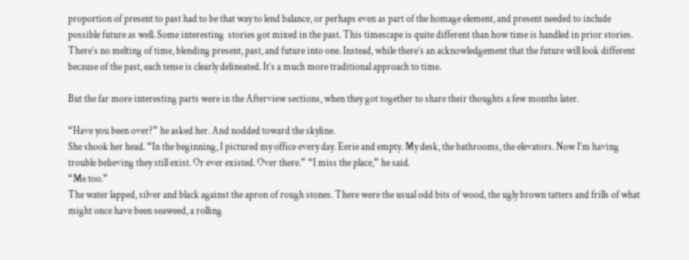proportion of present to past had to be that way to lend balance, or perhaps even as part of the homage element, and present needed to include possible future as well. Some interesting  stories got mixed in the past. This timescape is quite different than how time is handled in prior stories. There’s no melting of time, blending present, past, and future into one. Instead, while there’s an acknowledgement that the future will look different because of the past, each tense is clearly delineated. It’s a much more traditional approach to time.

But the far more interesting parts were in the Afterview sections, when they got together to share their thoughts a few months later.

“Have you been over?” he asked her. And nodded toward the skyline.
She shook her head. “In the beginning, I pictured my office every day. Eerie and empty. My desk, the bathrooms, the elevators. Now I’m having trouble believing they still exist. Or ever existed. Over there.” “I miss the place,” he said.
“Me too.”
The water lapped, silver and black against the apron of rough stones. There were the usual odd bits of wood, the ugly brown tatters and frills of what might once have been seaweed, a rolling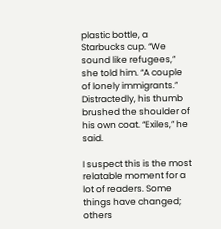plastic bottle, a Starbucks cup. “We sound like refugees,” she told him. “A couple of lonely immigrants.”
Distractedly, his thumb brushed the shoulder of his own coat. “Exiles,” he said.

I suspect this is the most relatable moment for a lot of readers. Some things have changed; others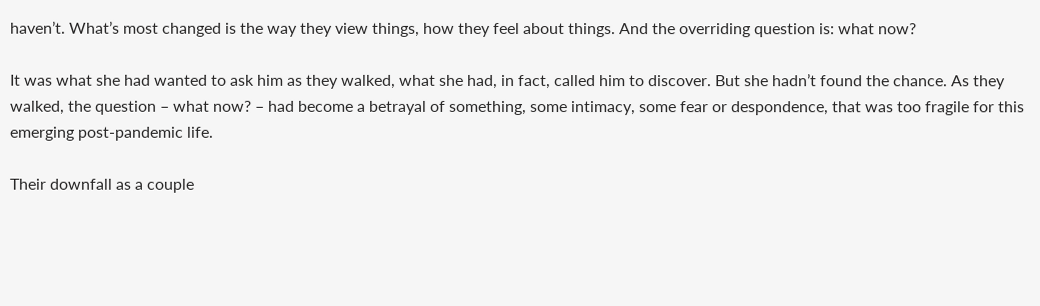haven’t. What’s most changed is the way they view things, how they feel about things. And the overriding question is: what now?

It was what she had wanted to ask him as they walked, what she had, in fact, called him to discover. But she hadn’t found the chance. As they walked, the question – what now? – had become a betrayal of something, some intimacy, some fear or despondence, that was too fragile for this emerging post-pandemic life.

Their downfall as a couple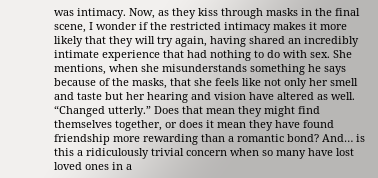was intimacy. Now, as they kiss through masks in the final scene, I wonder if the restricted intimacy makes it more likely that they will try again, having shared an incredibly intimate experience that had nothing to do with sex. She mentions, when she misunderstands something he says because of the masks, that she feels like not only her smell and taste but her hearing and vision have altered as well. “Changed utterly.” Does that mean they might find themselves together, or does it mean they have found friendship more rewarding than a romantic bond? And… is this a ridiculously trivial concern when so many have lost loved ones in a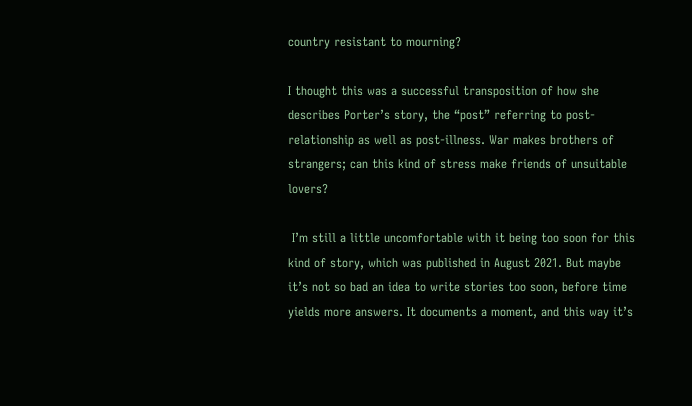country resistant to mourning?

I thought this was a successful transposition of how she describes Porter’s story, the “post” referring to post-relationship as well as post-illness. War makes brothers of strangers; can this kind of stress make friends of unsuitable lovers?

 I’m still a little uncomfortable with it being too soon for this kind of story, which was published in August 2021. But maybe it’s not so bad an idea to write stories too soon, before time yields more answers. It documents a moment, and this way it’s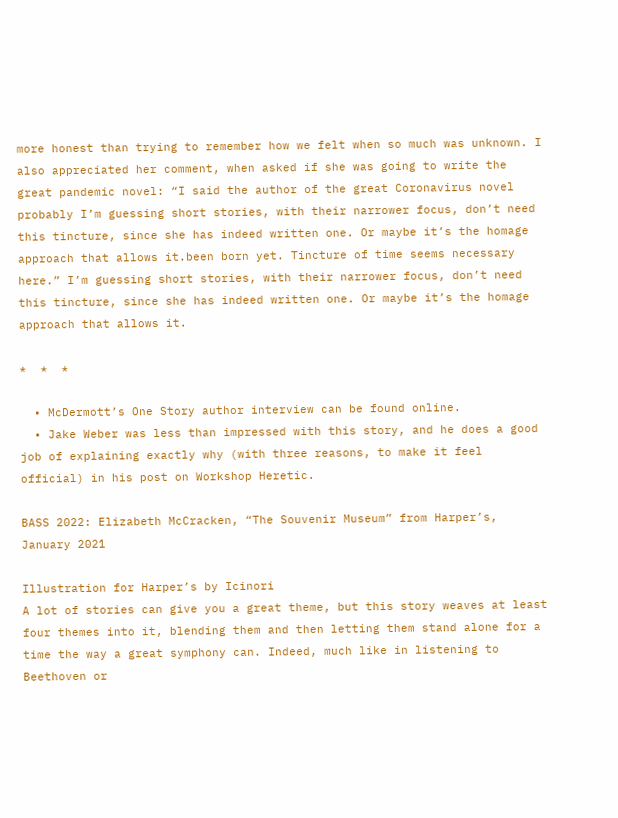more honest than trying to remember how we felt when so much was unknown. I also appreciated her comment, when asked if she was going to write the great pandemic novel: “I said the author of the great Coronavirus novel probably I’m guessing short stories, with their narrower focus, don’t need this tincture, since she has indeed written one. Or maybe it’s the homage approach that allows it.been born yet. Tincture of time seems necessary here.” I’m guessing short stories, with their narrower focus, don’t need this tincture, since she has indeed written one. Or maybe it’s the homage approach that allows it.

*  *  *

  • McDermott’s One Story author interview can be found online.
  • Jake Weber was less than impressed with this story, and he does a good job of explaining exactly why (with three reasons, to make it feel official) in his post on Workshop Heretic.

BASS 2022: Elizabeth McCracken, “The Souvenir Museum” from Harper’s, January 2021

Illustration for Harper’s by Icinori
A lot of stories can give you a great theme, but this story weaves at least four themes into it, blending them and then letting them stand alone for a time the way a great symphony can. Indeed, much like in listening to Beethoven or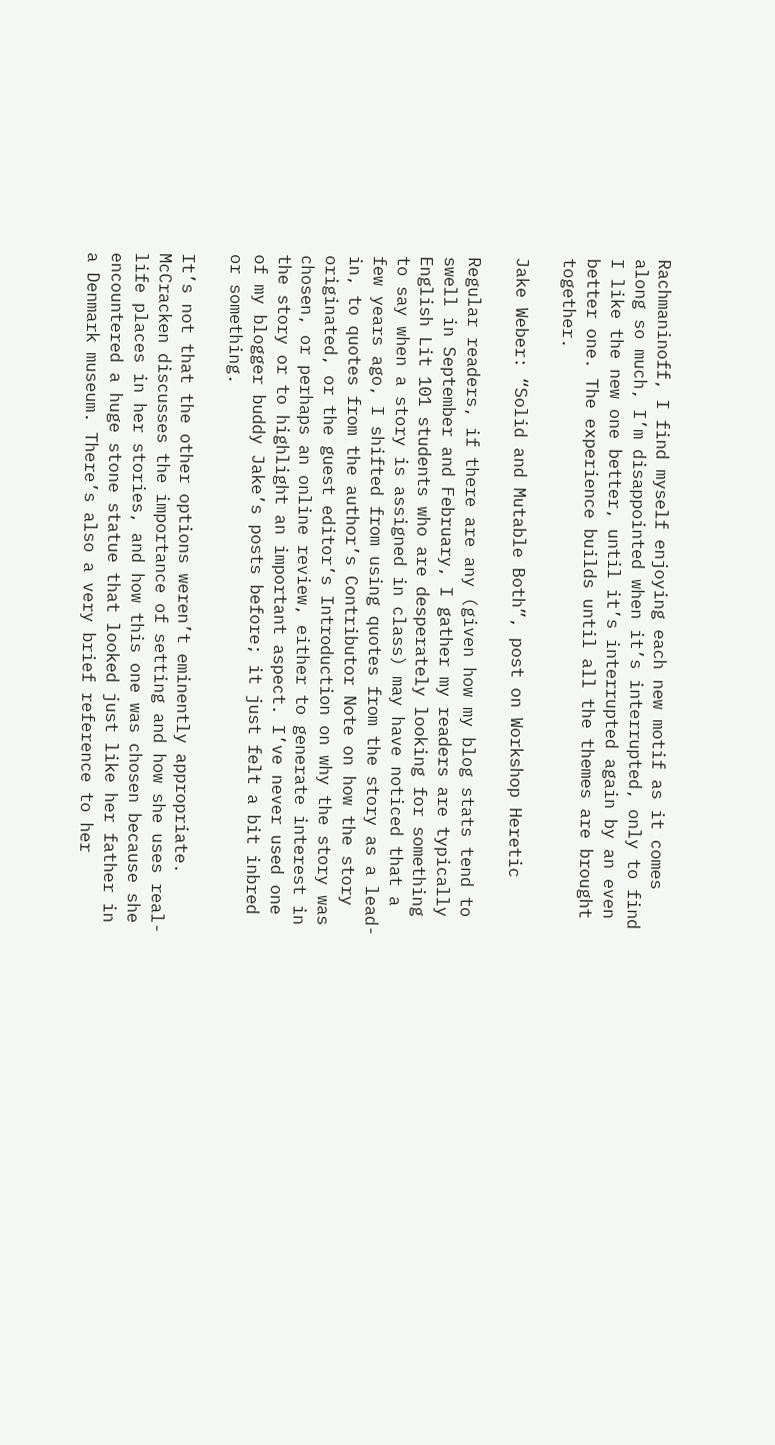Rachmaninoff, I find myself enjoying each new motif as it comes along so much, I’m disappointed when it’s interrupted, only to find I like the new one better, until it’s interrupted again by an even better one. The experience builds until all the themes are brought together.

Jake Weber: “Solid and Mutable Both”, post on Workshop Heretic

Regular readers, if there are any (given how my blog stats tend to swell in September and February, I gather my readers are typically English Lit 101 students who are desperately looking for something to say when a story is assigned in class) may have noticed that a few years ago, I shifted from using quotes from the story as a lead-in, to quotes from the author’s Contributor Note on how the story originated, or the guest editor’s Introduction on why the story was chosen, or perhaps an online review, either to generate interest in the story or to highlight an important aspect. I’ve never used one of my blogger buddy Jake’s posts before; it just felt a bit inbred or something.

It’s not that the other options weren’t eminently appropriate. McCracken discusses the importance of setting and how she uses real-life places in her stories, and how this one was chosen because she encountered a huge stone statue that looked just like her father in a Denmark museum. There’s also a very brief reference to her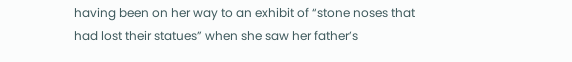having been on her way to an exhibit of “stone noses that had lost their statues” when she saw her father’s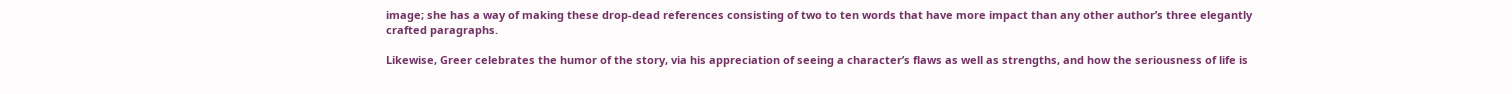image; she has a way of making these drop-dead references consisting of two to ten words that have more impact than any other author’s three elegantly crafted paragraphs.

Likewise, Greer celebrates the humor of the story, via his appreciation of seeing a character’s flaws as well as strengths, and how the seriousness of life is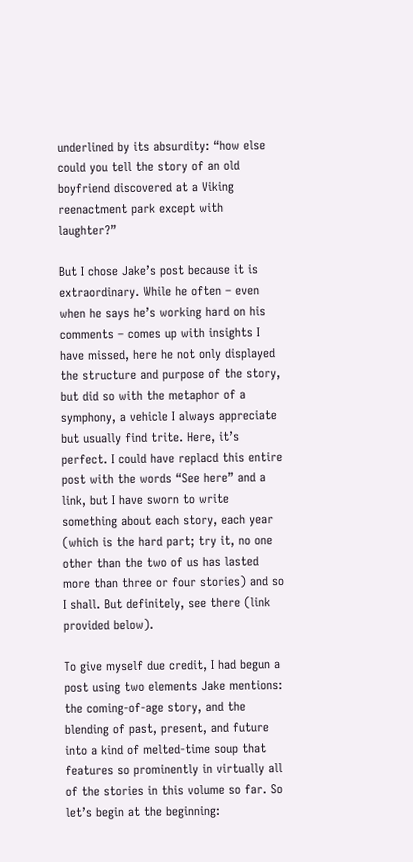underlined by its absurdity: “how else could you tell the story of an old boyfriend discovered at a Viking reenactment park except with laughter?”

But I chose Jake’s post because it is extraordinary. While he often – even when he says he’s working hard on his comments – comes up with insights I have missed, here he not only displayed the structure and purpose of the story, but did so with the metaphor of a symphony, a vehicle I always appreciate but usually find trite. Here, it’s perfect. I could have replacd this entire post with the words “See here” and a link, but I have sworn to write something about each story, each year (which is the hard part; try it, no one other than the two of us has lasted more than three or four stories) and so I shall. But definitely, see there (link provided below).

To give myself due credit, I had begun a post using two elements Jake mentions: the coming-of-age story, and the blending of past, present, and future into a kind of melted-time soup that features so prominently in virtually all of the stories in this volume so far. So let’s begin at the beginning: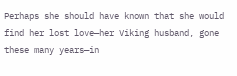Perhaps she should have known that she would find her lost love—her Viking husband, gone these many years—in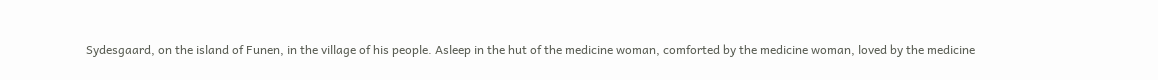Sydesgaard, on the island of Funen, in the village of his people. Asleep in the hut of the medicine woman, comforted by the medicine woman, loved by the medicine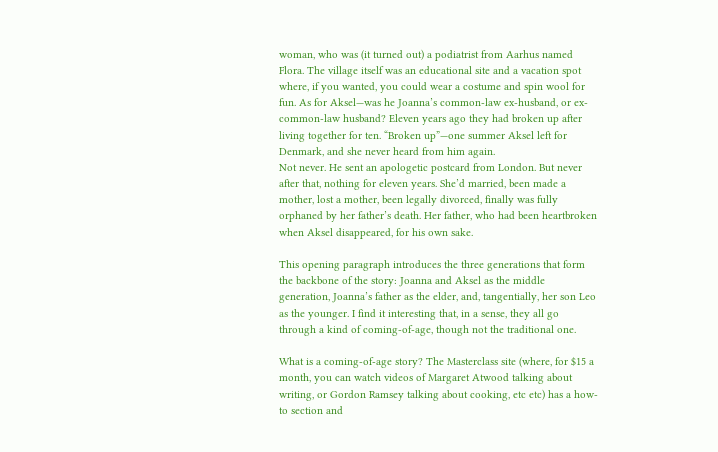woman, who was (it turned out) a podiatrist from Aarhus named Flora. The village itself was an educational site and a vacation spot where, if you wanted, you could wear a costume and spin wool for fun. As for Aksel—was he Joanna’s common-law ex-husband, or ex-common-law husband? Eleven years ago they had broken up after living together for ten. “Broken up”—one summer Aksel left for Denmark, and she never heard from him again.
Not never. He sent an apologetic postcard from London. But never after that, nothing for eleven years. She’d married, been made a mother, lost a mother, been legally divorced, finally was fully orphaned by her father’s death. Her father, who had been heartbroken when Aksel disappeared, for his own sake.

This opening paragraph introduces the three generations that form the backbone of the story: Joanna and Aksel as the middle generation, Joanna’s father as the elder, and, tangentially, her son Leo as the younger. I find it interesting that, in a sense, they all go through a kind of coming-of-age, though not the traditional one.

What is a coming-of-age story? The Masterclass site (where, for $15 a month, you can watch videos of Margaret Atwood talking about writing, or Gordon Ramsey talking about cooking, etc etc) has a how-to section and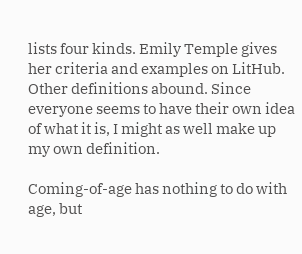lists four kinds. Emily Temple gives her criteria and examples on LitHub. Other definitions abound. Since everyone seems to have their own idea of what it is, I might as well make up my own definition.

Coming-of-age has nothing to do with age, but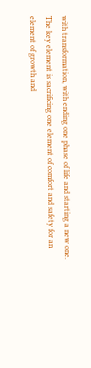with transformation, with ending one phase of life and starting a new one. The key element is sacrificing one element of comfort and safety for an element of growth and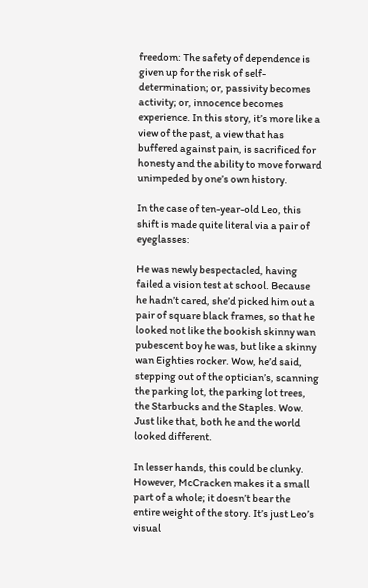freedom: The safety of dependence is given up for the risk of self-determination; or, passivity becomes activity; or, innocence becomes experience. In this story, it’s more like a view of the past, a view that has buffered against pain, is sacrificed for honesty and the ability to move forward unimpeded by one’s own history.

In the case of ten-year-old Leo, this shift is made quite literal via a pair of eyeglasses:

He was newly bespectacled, having failed a vision test at school. Because he hadn’t cared, she’d picked him out a pair of square black frames, so that he looked not like the bookish skinny wan pubescent boy he was, but like a skinny wan Eighties rocker. Wow, he’d said, stepping out of the optician’s, scanning the parking lot, the parking lot trees, the Starbucks and the Staples. Wow. Just like that, both he and the world looked different.

In lesser hands, this could be clunky. However, McCracken makes it a small part of a whole; it doesn’t bear the entire weight of the story. It’s just Leo’s visual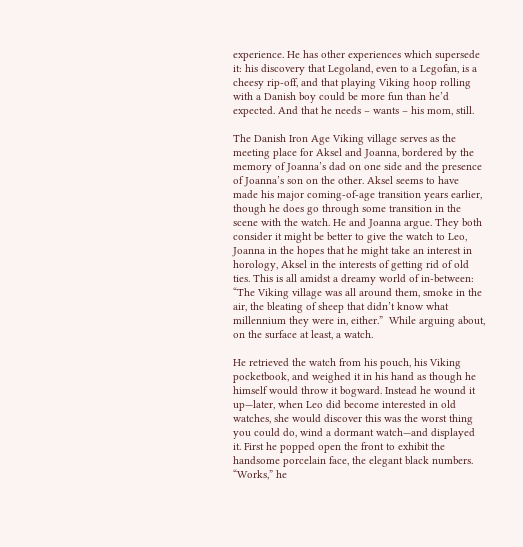experience. He has other experiences which supersede it: his discovery that Legoland, even to a Legofan, is a cheesy rip-off, and that playing Viking hoop rolling with a Danish boy could be more fun than he’d expected. And that he needs – wants – his mom, still.

The Danish Iron Age Viking village serves as the meeting place for Aksel and Joanna, bordered by the memory of Joanna’s dad on one side and the presence of Joanna’s son on the other. Aksel seems to have made his major coming-of-age transition years earlier, though he does go through some transition in the scene with the watch. He and Joanna argue. They both consider it might be better to give the watch to Leo, Joanna in the hopes that he might take an interest in horology, Aksel in the interests of getting rid of old ties. This is all amidst a dreamy world of in-between: “The Viking village was all around them, smoke in the air, the bleating of sheep that didn’t know what millennium they were in, either.”  While arguing about, on the surface at least, a watch.

He retrieved the watch from his pouch, his Viking pocketbook, and weighed it in his hand as though he himself would throw it bogward. Instead he wound it up—later, when Leo did become interested in old watches, she would discover this was the worst thing you could do, wind a dormant watch—and displayed it. First he popped open the front to exhibit the handsome porcelain face, the elegant black numbers. “Works,” he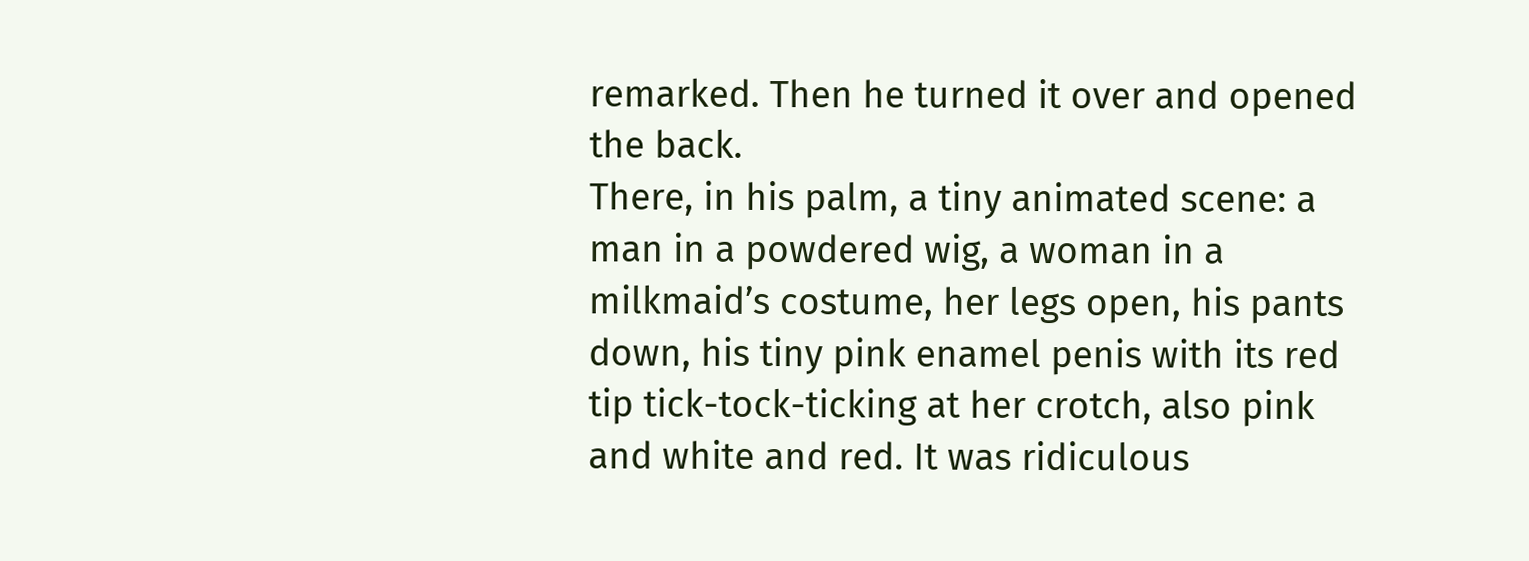remarked. Then he turned it over and opened the back.
There, in his palm, a tiny animated scene: a man in a powdered wig, a woman in a milkmaid’s costume, her legs open, his pants down, his tiny pink enamel penis with its red tip tick-tock-ticking at her crotch, also pink and white and red. It was ridiculous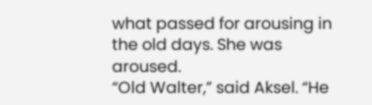what passed for arousing in the old days. She was aroused.
“Old Walter,” said Aksel. “He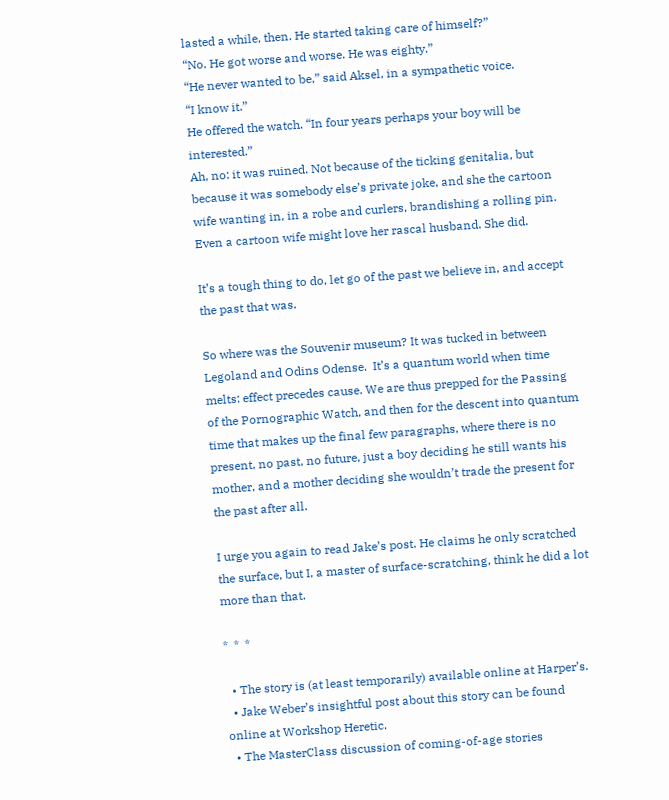lasted a while, then. He started taking care of himself?”
“No. He got worse and worse. He was eighty.”
“He never wanted to be,” said Aksel, in a sympathetic voice.
“I know it.”
He offered the watch. “In four years perhaps your boy will be interested.”
Ah, no: it was ruined. Not because of the ticking genitalia, but because it was somebody else’s private joke, and she the cartoon wife wanting in, in a robe and curlers, brandishing a rolling pin. Even a cartoon wife might love her rascal husband. She did.

It’s a tough thing to do, let go of the past we believe in, and accept the past that was.

So where was the Souvenir museum? It was tucked in between Legoland and Odins Odense.  It’s a quantum world when time melts: effect precedes cause. We are thus prepped for the Passing of the Pornographic Watch, and then for the descent into quantum time that makes up the final few paragraphs, where there is no present, no past, no future, just a boy deciding he still wants his mother, and a mother deciding she wouldn’t trade the present for the past after all.

I urge you again to read Jake’s post. He claims he only scratched the surface, but I, a master of surface-scratching, think he did a lot more than that.

*  *  *

  • The story is (at least temporarily) available online at Harper’s.
  • Jake Weber’s insightful post about this story can be found online at Workshop Heretic.
  • The MasterClass discussion of coming-of-age stories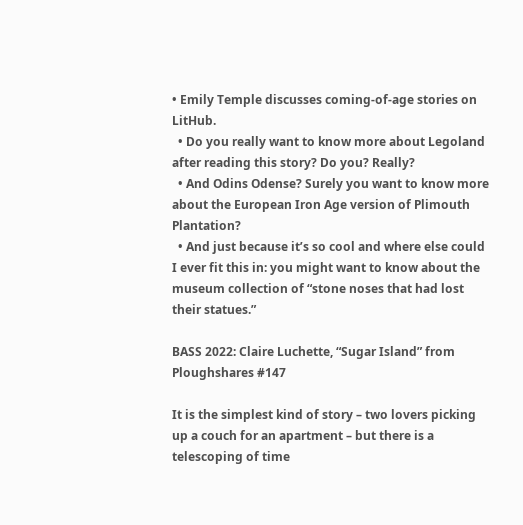• Emily Temple discusses coming-of-age stories on LitHub.
  • Do you really want to know more about Legoland after reading this story? Do you? Really?
  • And Odins Odense? Surely you want to know more about the European Iron Age version of Plimouth Plantation?
  • And just because it’s so cool and where else could I ever fit this in: you might want to know about the museum collection of “stone noses that had lost their statues.”

BASS 2022: Claire Luchette, “Sugar Island” from Ploughshares #147

It is the simplest kind of story – two lovers picking up a couch for an apartment – but there is a telescoping of time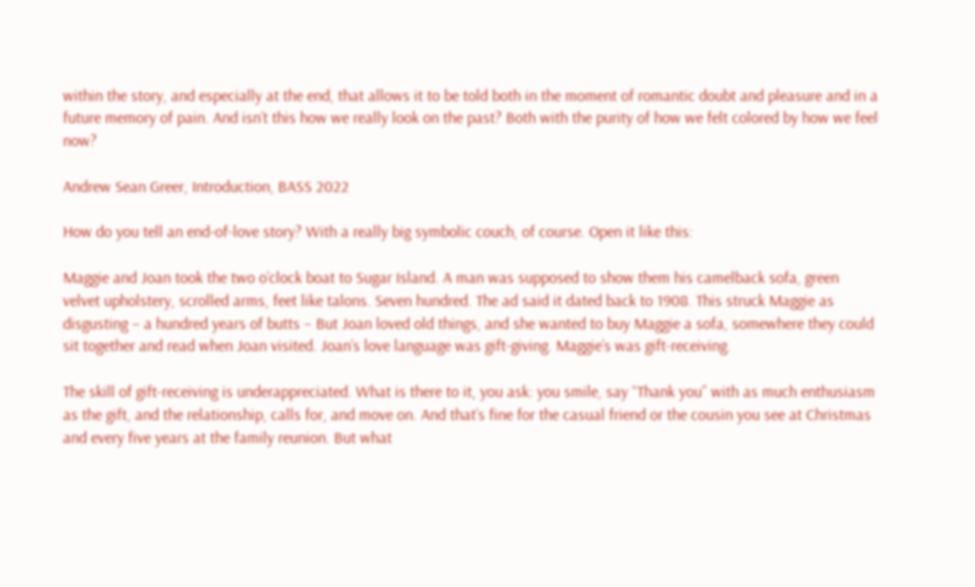within the story, and especially at the end, that allows it to be told both in the moment of romantic doubt and pleasure and in a future memory of pain. And isn’t this how we really look on the past? Both with the purity of how we felt colored by how we feel now?

Andrew Sean Greer, Introduction, BASS 2022

How do you tell an end-of-love story? With a really big symbolic couch, of course. Open it like this:

Maggie and Joan took the two o’clock boat to Sugar Island. A man was supposed to show them his camelback sofa, green velvet upholstery, scrolled arms, feet like talons. Seven hundred. The ad said it dated back to 1908. This struck Maggie as disgusting – a hundred years of butts – But Joan loved old things, and she wanted to buy Maggie a sofa, somewhere they could sit together and read when Joan visited. Joan’s love language was gift-giving. Maggie’s was gift-receiving.

The skill of gift-receiving is underappreciated. What is there to it, you ask: you smile, say “Thank you” with as much enthusiasm as the gift, and the relationship, calls for, and move on. And that’s fine for the casual friend or the cousin you see at Christmas and every five years at the family reunion. But what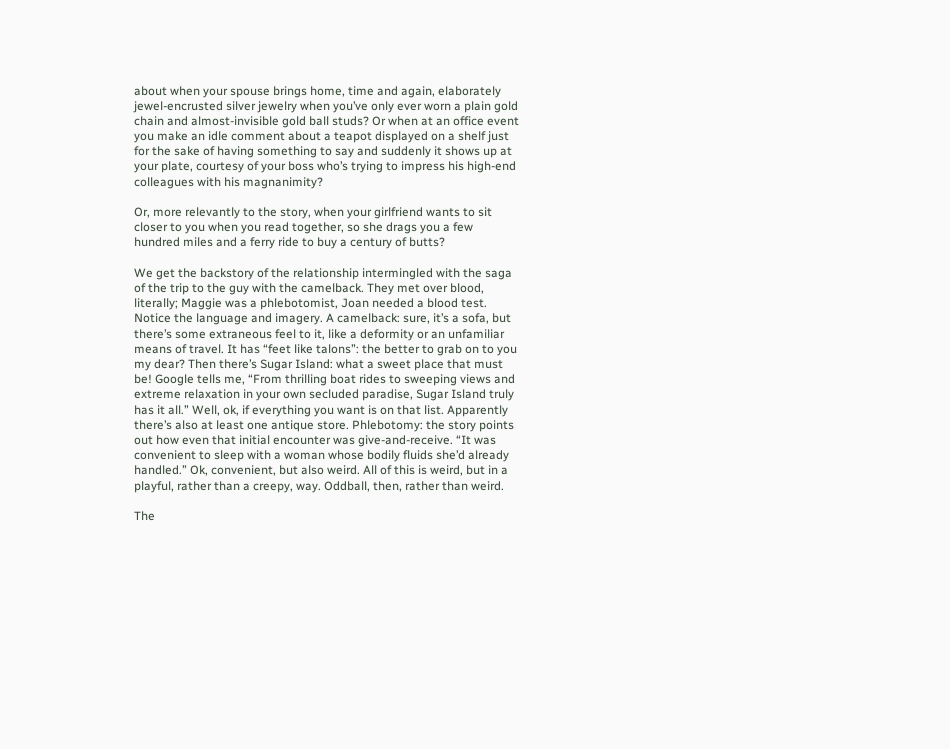about when your spouse brings home, time and again, elaborately jewel-encrusted silver jewelry when you’ve only ever worn a plain gold chain and almost-invisible gold ball studs? Or when at an office event you make an idle comment about a teapot displayed on a shelf just for the sake of having something to say and suddenly it shows up at your plate, courtesy of your boss who’s trying to impress his high-end colleagues with his magnanimity?

Or, more relevantly to the story, when your girlfriend wants to sit closer to you when you read together, so she drags you a few hundred miles and a ferry ride to buy a century of butts?

We get the backstory of the relationship intermingled with the saga of the trip to the guy with the camelback. They met over blood, literally; Maggie was a phlebotomist, Joan needed a blood test. Notice the language and imagery. A camelback: sure, it’s a sofa, but there’s some extraneous feel to it, like a deformity or an unfamiliar means of travel. It has “feet like talons”: the better to grab on to you my dear? Then there’s Sugar Island: what a sweet place that must be! Google tells me, “From thrilling boat rides to sweeping views and extreme relaxation in your own secluded paradise, Sugar Island truly has it all.” Well, ok, if everything you want is on that list. Apparently there’s also at least one antique store. Phlebotomy: the story points out how even that initial encounter was give-and-receive. “It was convenient to sleep with a woman whose bodily fluids she’d already handled.” Ok, convenient, but also weird. All of this is weird, but in a playful, rather than a creepy, way. Oddball, then, rather than weird.

The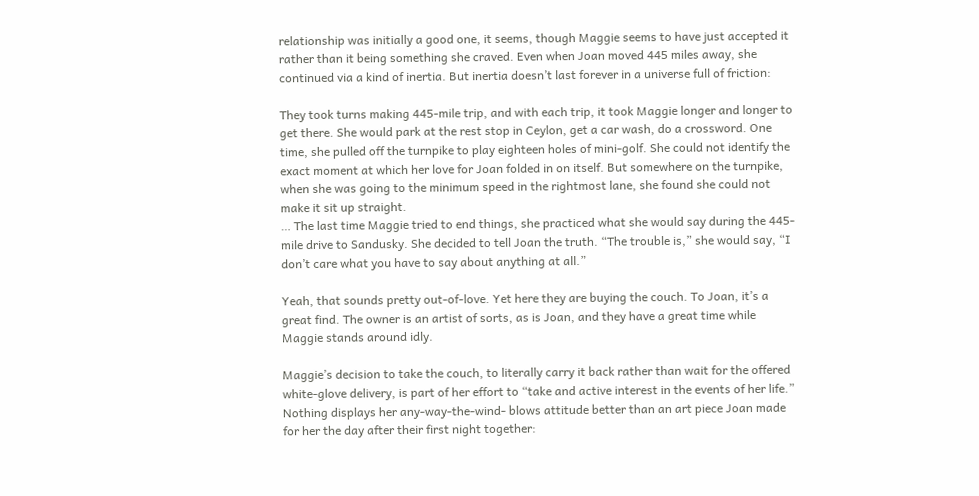relationship was initially a good one, it seems, though Maggie seems to have just accepted it rather than it being something she craved. Even when Joan moved 445 miles away, she continued via a kind of inertia. But inertia doesn’t last forever in a universe full of friction:

They took turns making 445-mile trip, and with each trip, it took Maggie longer and longer to get there. She would park at the rest stop in Ceylon, get a car wash, do a crossword. One time, she pulled off the turnpike to play eighteen holes of mini-golf. She could not identify the exact moment at which her love for Joan folded in on itself. But somewhere on the turnpike, when she was going to the minimum speed in the rightmost lane, she found she could not make it sit up straight.
… The last time Maggie tried to end things, she practiced what she would say during the 445-mile drive to Sandusky. She decided to tell Joan the truth. “The trouble is,” she would say, “I don’t care what you have to say about anything at all.”

Yeah, that sounds pretty out-of-love. Yet here they are buying the couch. To Joan, it’s a great find. The owner is an artist of sorts, as is Joan, and they have a great time while Maggie stands around idly.

Maggie’s decision to take the couch, to literally carry it back rather than wait for the offered white-glove delivery, is part of her effort to “take and active interest in the events of her life.” Nothing displays her any-way-the-wind- blows attitude better than an art piece Joan made for her the day after their first night together: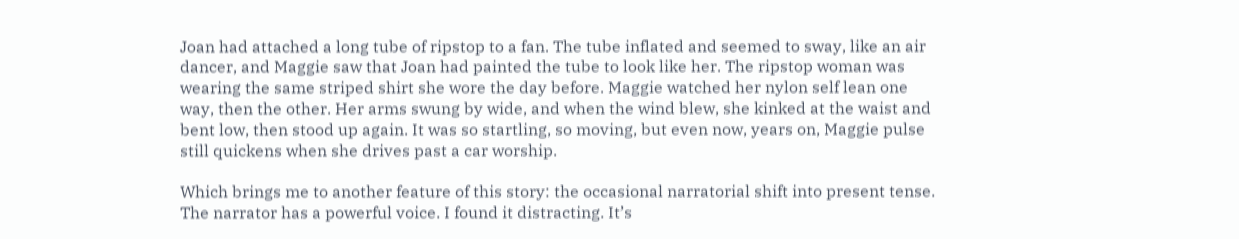Joan had attached a long tube of ripstop to a fan. The tube inflated and seemed to sway, like an air dancer, and Maggie saw that Joan had painted the tube to look like her. The ripstop woman was wearing the same striped shirt she wore the day before. Maggie watched her nylon self lean one way, then the other. Her arms swung by wide, and when the wind blew, she kinked at the waist and bent low, then stood up again. It was so startling, so moving, but even now, years on, Maggie pulse still quickens when she drives past a car worship.

Which brings me to another feature of this story: the occasional narratorial shift into present tense. The narrator has a powerful voice. I found it distracting. It’s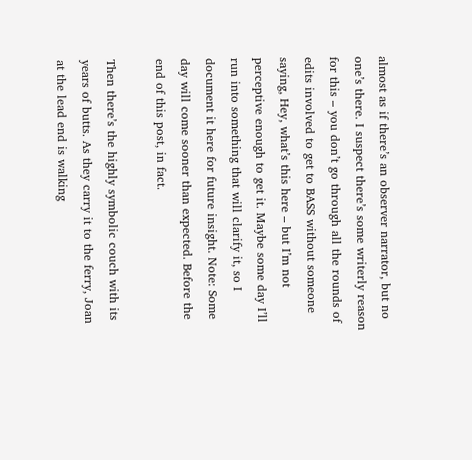almost as if there’s an observer narrator, but no one’s there. I suspect there’s some writerly reason for this – you don’t go through all the rounds of edits involved to get to BASS without someone saying, Hey, what’s this here – but I’m not perceptive enough to get it. Maybe some day I’ll run into something that will clarify it, so I document it here for future insight. Note: Some day will come sooner than expected. Before the end of this post, in fact.

Then there’s the highly symbolic couch with its years of butts. As they carry it to the ferry, Joan at the lead end is walking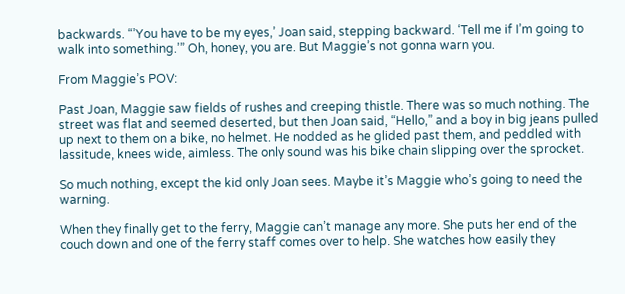backwards. “’You have to be my eyes,’ Joan said, stepping backward. ‘Tell me if I’m going to walk into something.’” Oh, honey, you are. But Maggie’s not gonna warn you.

From Maggie’s POV:

Past Joan, Maggie saw fields of rushes and creeping thistle. There was so much nothing. The street was flat and seemed deserted, but then Joan said, “Hello,” and a boy in big jeans pulled up next to them on a bike, no helmet. He nodded as he glided past them, and peddled with lassitude, knees wide, aimless. The only sound was his bike chain slipping over the sprocket.

So much nothing, except the kid only Joan sees. Maybe it’s Maggie who’s going to need the warning.

When they finally get to the ferry, Maggie can’t manage any more. She puts her end of the couch down and one of the ferry staff comes over to help. She watches how easily they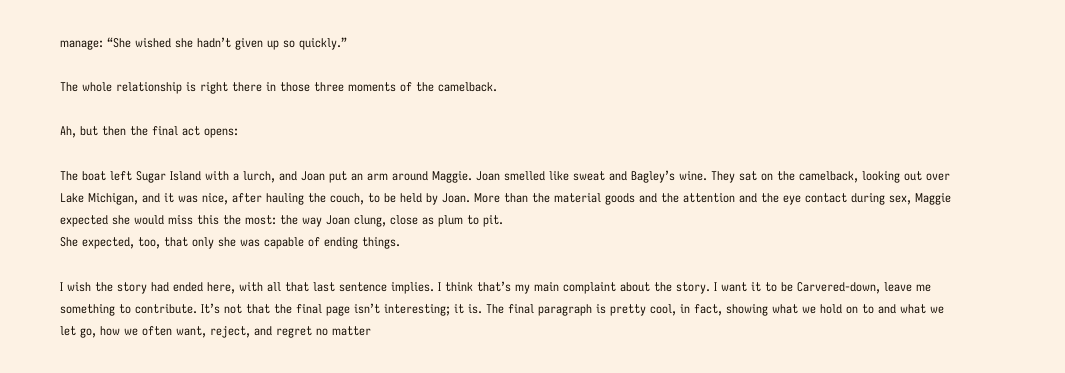manage: “She wished she hadn’t given up so quickly.”

The whole relationship is right there in those three moments of the camelback.

Ah, but then the final act opens:

The boat left Sugar Island with a lurch, and Joan put an arm around Maggie. Joan smelled like sweat and Bagley’s wine. They sat on the camelback, looking out over Lake Michigan, and it was nice, after hauling the couch, to be held by Joan. More than the material goods and the attention and the eye contact during sex, Maggie expected she would miss this the most: the way Joan clung, close as plum to pit.
She expected, too, that only she was capable of ending things.

I wish the story had ended here, with all that last sentence implies. I think that’s my main complaint about the story. I want it to be Carvered-down, leave me something to contribute. It’s not that the final page isn’t interesting; it is. The final paragraph is pretty cool, in fact, showing what we hold on to and what we let go, how we often want, reject, and regret no matter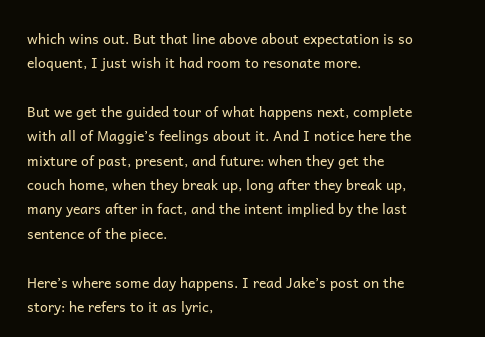which wins out. But that line above about expectation is so eloquent, I just wish it had room to resonate more.

But we get the guided tour of what happens next, complete with all of Maggie’s feelings about it. And I notice here the mixture of past, present, and future: when they get the couch home, when they break up, long after they break up, many years after in fact, and the intent implied by the last sentence of the piece.

Here’s where some day happens. I read Jake’s post on the story: he refers to it as lyric,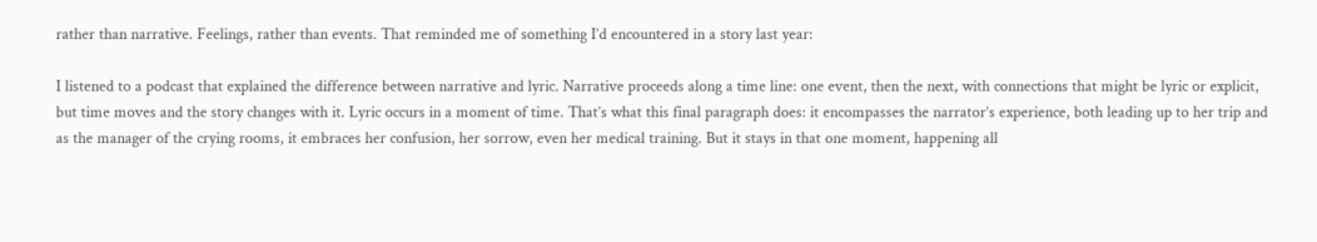rather than narrative. Feelings, rather than events. That reminded me of something I’d encountered in a story last year:

I listened to a podcast that explained the difference between narrative and lyric. Narrative proceeds along a time line: one event, then the next, with connections that might be lyric or explicit, but time moves and the story changes with it. Lyric occurs in a moment of time. That’s what this final paragraph does: it encompasses the narrator’s experience, both leading up to her trip and as the manager of the crying rooms, it embraces her confusion, her sorrow, even her medical training. But it stays in that one moment, happening all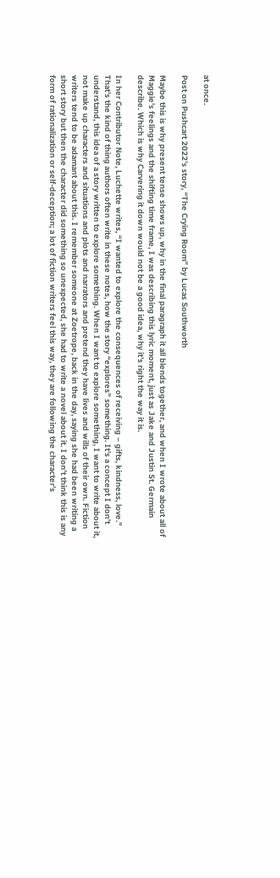at once.

Post on Pushcart 2022’s story, “The Crying Room” by Lucas Southworth

Maybe this is why present tense shows up, why in the final paragraph it all blends together, and when I wrote about all of Maggie’s feelings and the shifting time frame, I was describing this lyric moment, just as Jake and Justin St. Germain describe. Which is why Carvering it down would not be a good idea, why it’s right the way it is.

In her Contributor Note, Luchette writes, “I wanted to explore the consequences of receiving – gifts, kindness, love.” That’s the kind of thing authors often write in these notes, how the story “explores” something. It’s a concept I don’t understand, this idea of a story written to explore something. When I want to explore something, I want to write about it, not make up characters and situations and plots and narrators and pretend they have lives and wills of their own. Fiction writers tend to be adamant about this. I remember someone at Zoetrope, back in the day, saying she had been writing a short story but then the character did something so unexpected, she had to write a novel about it. I don’t think this is any form of rationalization or self-deception; a lot of fiction writers feel this way, they are following the character’s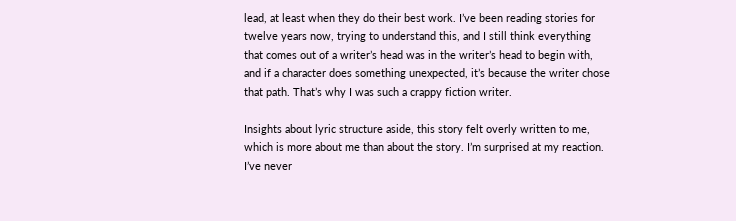lead, at least when they do their best work. I’ve been reading stories for twelve years now, trying to understand this, and I still think everything that comes out of a writer’s head was in the writer’s head to begin with, and if a character does something unexpected, it’s because the writer chose that path. That’s why I was such a crappy fiction writer.

Insights about lyric structure aside, this story felt overly written to me, which is more about me than about the story. I’m surprised at my reaction. I’ve never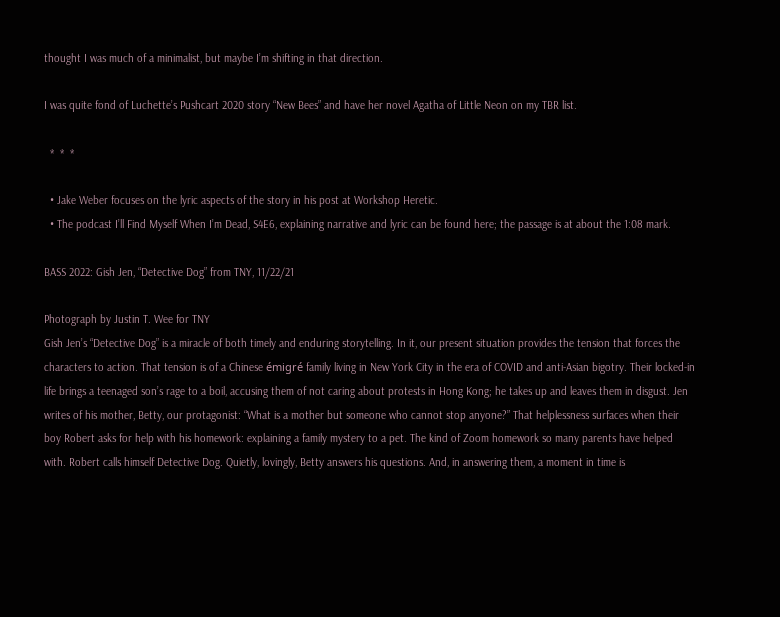thought I was much of a minimalist, but maybe I’m shifting in that direction.

I was quite fond of Luchette’s Pushcart 2020 story “New Bees” and have her novel Agatha of Little Neon on my TBR list.

  *  *  *

  • Jake Weber focuses on the lyric aspects of the story in his post at Workshop Heretic.
  • The podcast I’ll Find Myself When I’m Dead, S4E6, explaining narrative and lyric can be found here; the passage is at about the 1:08 mark.

BASS 2022: Gish Jen, “Detective Dog” from TNY, 11/22/21

Photograph by Justin T. Wee for TNY
Gish Jen’s “Detective Dog” is a miracle of both timely and enduring storytelling. In it, our present situation provides the tension that forces the characters to action. That tension is of a Chinese émigré family living in New York City in the era of COVID and anti-Asian bigotry. Their locked-in life brings a teenaged son’s rage to a boil, accusing them of not caring about protests in Hong Kong; he takes up and leaves them in disgust. Jen writes of his mother, Betty, our protagonist: “What is a mother but someone who cannot stop anyone?” That helplessness surfaces when their boy Robert asks for help with his homework: explaining a family mystery to a pet. The kind of Zoom homework so many parents have helped with. Robert calls himself Detective Dog. Quietly, lovingly, Betty answers his questions. And, in answering them, a moment in time is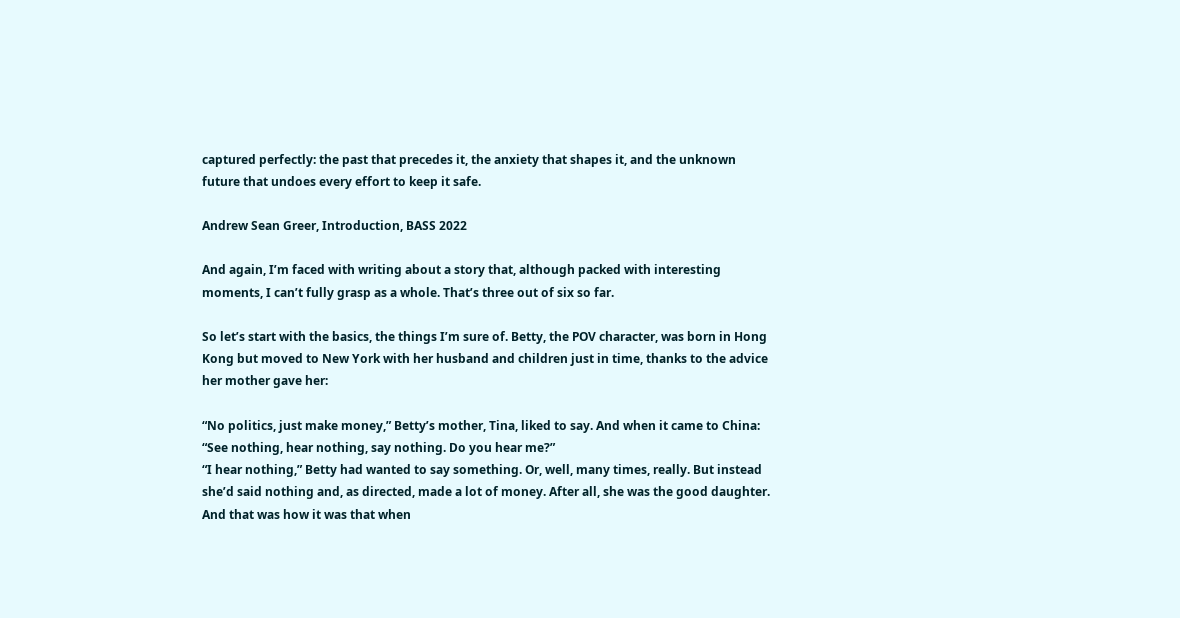captured perfectly: the past that precedes it, the anxiety that shapes it, and the unknown future that undoes every effort to keep it safe.

Andrew Sean Greer, Introduction, BASS 2022

And again, I’m faced with writing about a story that, although packed with interesting moments, I can’t fully grasp as a whole. That’s three out of six so far.

So let’s start with the basics, the things I’m sure of. Betty, the POV character, was born in Hong Kong but moved to New York with her husband and children just in time, thanks to the advice her mother gave her:

“No politics, just make money,” Betty’s mother, Tina, liked to say. And when it came to China: “See nothing, hear nothing, say nothing. Do you hear me?”
“I hear nothing,” Betty had wanted to say something. Or, well, many times, really. But instead she’d said nothing and, as directed, made a lot of money. After all, she was the good daughter.
And that was how it was that when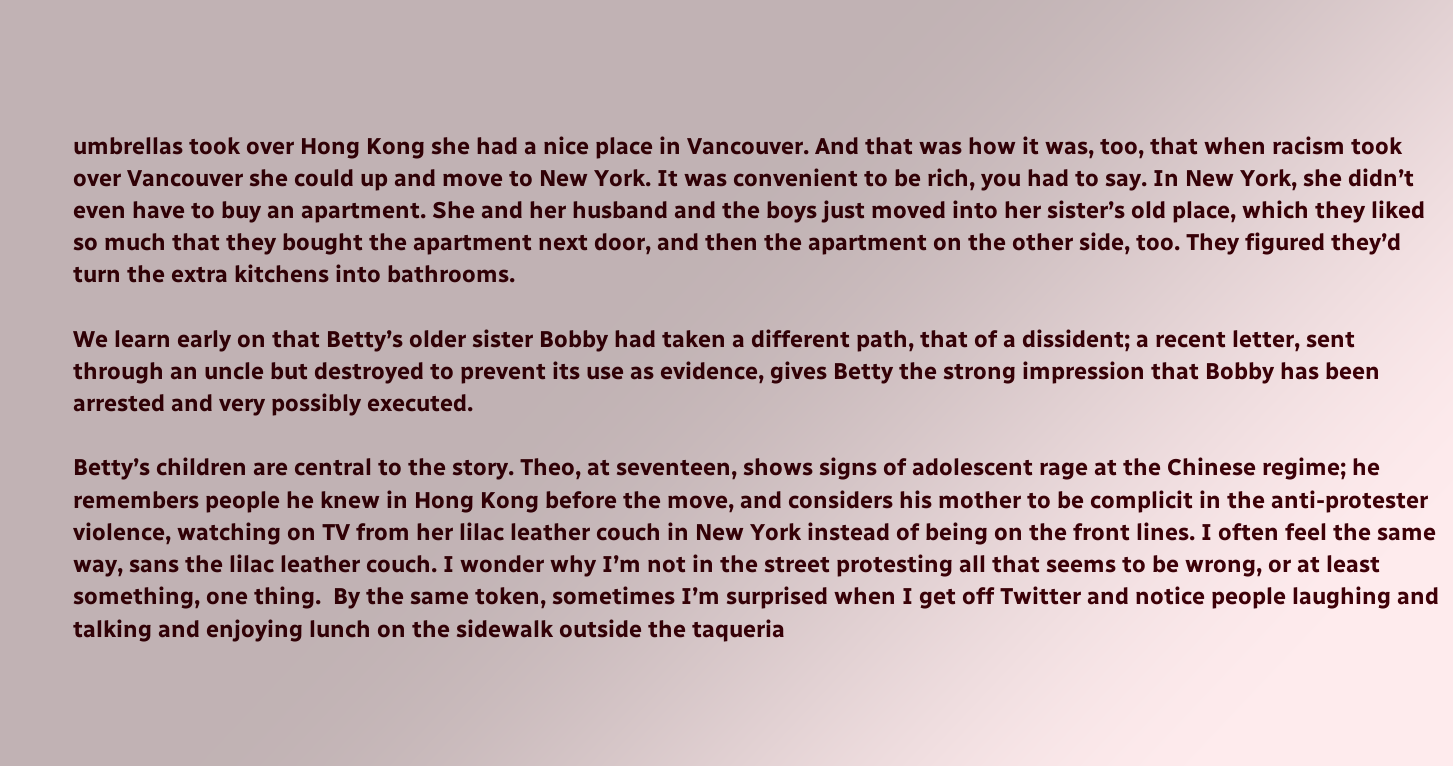umbrellas took over Hong Kong she had a nice place in Vancouver. And that was how it was, too, that when racism took over Vancouver she could up and move to New York. It was convenient to be rich, you had to say. In New York, she didn’t even have to buy an apartment. She and her husband and the boys just moved into her sister’s old place, which they liked so much that they bought the apartment next door, and then the apartment on the other side, too. They figured they’d turn the extra kitchens into bathrooms.

We learn early on that Betty’s older sister Bobby had taken a different path, that of a dissident; a recent letter, sent through an uncle but destroyed to prevent its use as evidence, gives Betty the strong impression that Bobby has been arrested and very possibly executed.

Betty’s children are central to the story. Theo, at seventeen, shows signs of adolescent rage at the Chinese regime; he remembers people he knew in Hong Kong before the move, and considers his mother to be complicit in the anti-protester violence, watching on TV from her lilac leather couch in New York instead of being on the front lines. I often feel the same way, sans the lilac leather couch. I wonder why I’m not in the street protesting all that seems to be wrong, or at least something, one thing.  By the same token, sometimes I’m surprised when I get off Twitter and notice people laughing and talking and enjoying lunch on the sidewalk outside the taqueria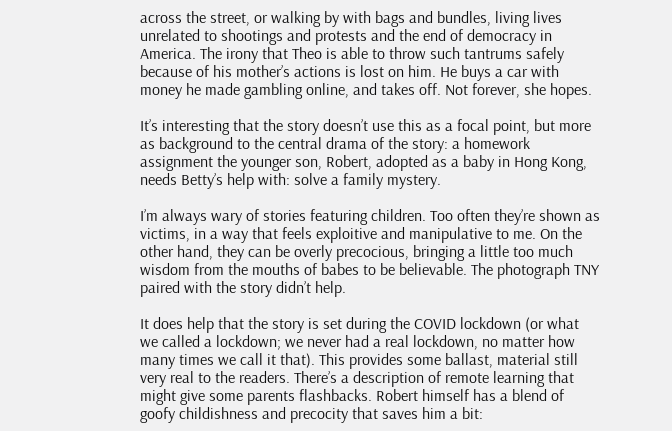across the street, or walking by with bags and bundles, living lives unrelated to shootings and protests and the end of democracy in America. The irony that Theo is able to throw such tantrums safely because of his mother’s actions is lost on him. He buys a car with money he made gambling online, and takes off. Not forever, she hopes.

It’s interesting that the story doesn’t use this as a focal point, but more as background to the central drama of the story: a homework assignment the younger son, Robert, adopted as a baby in Hong Kong, needs Betty’s help with: solve a family mystery.

I’m always wary of stories featuring children. Too often they’re shown as victims, in a way that feels exploitive and manipulative to me. On the other hand, they can be overly precocious, bringing a little too much wisdom from the mouths of babes to be believable. The photograph TNY paired with the story didn’t help.

It does help that the story is set during the COVID lockdown (or what we called a lockdown; we never had a real lockdown, no matter how many times we call it that). This provides some ballast, material still very real to the readers. There’s a description of remote learning that might give some parents flashbacks. Robert himself has a blend of goofy childishness and precocity that saves him a bit: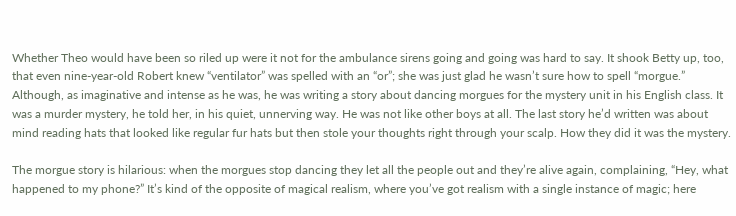Whether Theo would have been so riled up were it not for the ambulance sirens going and going was hard to say. It shook Betty up, too, that even nine-year-old Robert knew “ventilator” was spelled with an “or”; she was just glad he wasn’t sure how to spell “morgue.” Although, as imaginative and intense as he was, he was writing a story about dancing morgues for the mystery unit in his English class. It was a murder mystery, he told her, in his quiet, unnerving way. He was not like other boys at all. The last story he’d written was about mind reading hats that looked like regular fur hats but then stole your thoughts right through your scalp. How they did it was the mystery.

The morgue story is hilarious: when the morgues stop dancing they let all the people out and they’re alive again, complaining, “Hey, what happened to my phone?” It’s kind of the opposite of magical realism, where you’ve got realism with a single instance of magic; here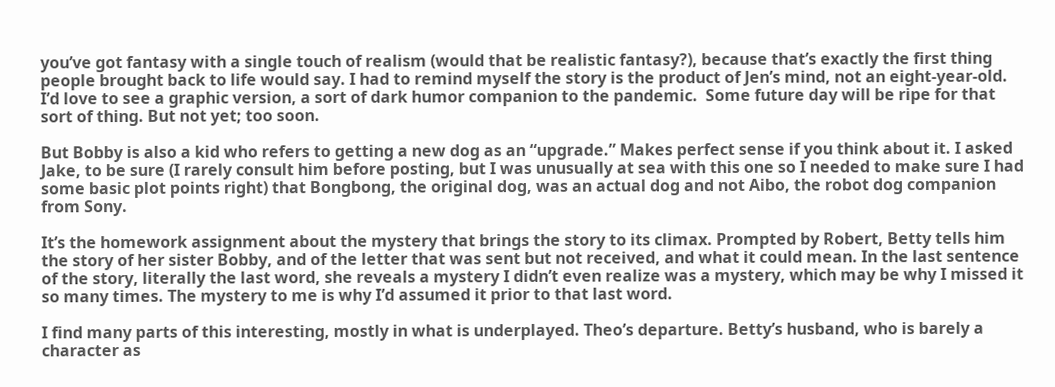you’ve got fantasy with a single touch of realism (would that be realistic fantasy?), because that’s exactly the first thing people brought back to life would say. I had to remind myself the story is the product of Jen’s mind, not an eight-year-old. I’d love to see a graphic version, a sort of dark humor companion to the pandemic.  Some future day will be ripe for that sort of thing. But not yet; too soon.

But Bobby is also a kid who refers to getting a new dog as an “upgrade.” Makes perfect sense if you think about it. I asked Jake, to be sure (I rarely consult him before posting, but I was unusually at sea with this one so I needed to make sure I had some basic plot points right) that Bongbong, the original dog, was an actual dog and not Aibo, the robot dog companion from Sony.

It’s the homework assignment about the mystery that brings the story to its climax. Prompted by Robert, Betty tells him the story of her sister Bobby, and of the letter that was sent but not received, and what it could mean. In the last sentence of the story, literally the last word, she reveals a mystery I didn’t even realize was a mystery, which may be why I missed it so many times. The mystery to me is why I’d assumed it prior to that last word.

I find many parts of this interesting, mostly in what is underplayed. Theo’s departure. Betty’s husband, who is barely a character as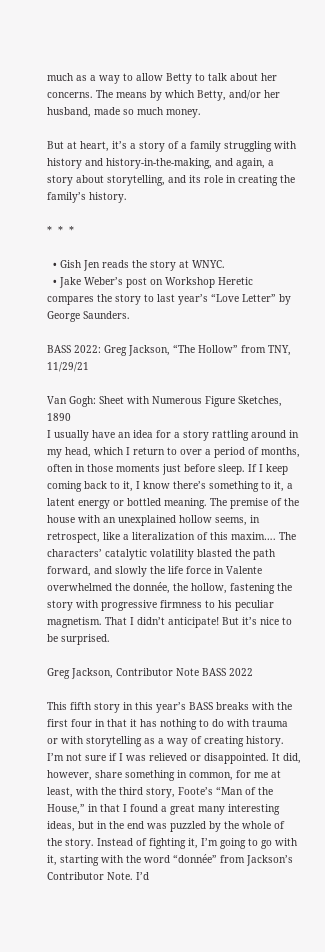much as a way to allow Betty to talk about her concerns. The means by which Betty, and/or her husband, made so much money.

But at heart, it’s a story of a family struggling with history and history-in-the-making, and again, a story about storytelling, and its role in creating the family’s history.

*  *  *

  • Gish Jen reads the story at WNYC.
  • Jake Weber’s post on Workshop Heretic compares the story to last year’s “Love Letter” by George Saunders.

BASS 2022: Greg Jackson, “The Hollow” from TNY, 11/29/21

Van Gogh: Sheet with Numerous Figure Sketches, 1890
I usually have an idea for a story rattling around in my head, which I return to over a period of months, often in those moments just before sleep. If I keep coming back to it, I know there’s something to it, a latent energy or bottled meaning. The premise of the house with an unexplained hollow seems, in retrospect, like a literalization of this maxim…. The characters’ catalytic volatility blasted the path forward, and slowly the life force in Valente overwhelmed the donnée, the hollow, fastening the story with progressive firmness to his peculiar magnetism. That I didn’t anticipate! But it’s nice to be surprised.

Greg Jackson, Contributor Note BASS 2022

This fifth story in this year’s BASS breaks with the first four in that it has nothing to do with trauma or with storytelling as a way of creating history. I’m not sure if I was relieved or disappointed. It did, however, share something in common, for me at least, with the third story, Foote’s “Man of the House,” in that I found a great many interesting ideas, but in the end was puzzled by the whole of the story. Instead of fighting it, I’m going to go with it, starting with the word “donnée” from Jackson’s Contributor Note. I’d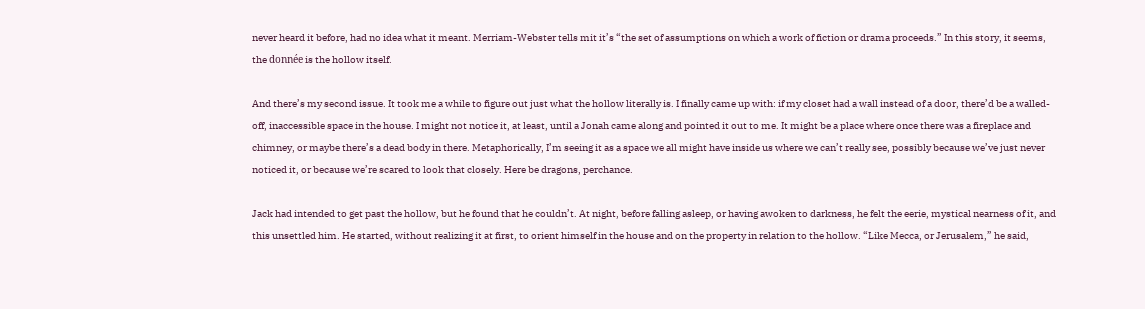never heard it before, had no idea what it meant. Merriam-Webster tells mit it’s “the set of assumptions on which a work of fiction or drama proceeds.” In this story, it seems, the donnée is the hollow itself.

And there’s my second issue. It took me a while to figure out just what the hollow literally is. I finally came up with: if my closet had a wall instead of a door, there’d be a walled-off, inaccessible space in the house. I might not notice it, at least, until a Jonah came along and pointed it out to me. It might be a place where once there was a fireplace and chimney, or maybe there’s a dead body in there. Metaphorically, I’m seeing it as a space we all might have inside us where we can’t really see, possibly because we’ve just never noticed it, or because we’re scared to look that closely. Here be dragons, perchance.

Jack had intended to get past the hollow, but he found that he couldn’t. At night, before falling asleep, or having awoken to darkness, he felt the eerie, mystical nearness of it, and this unsettled him. He started, without realizing it at first, to orient himself in the house and on the property in relation to the hollow. “Like Mecca, or Jerusalem,” he said,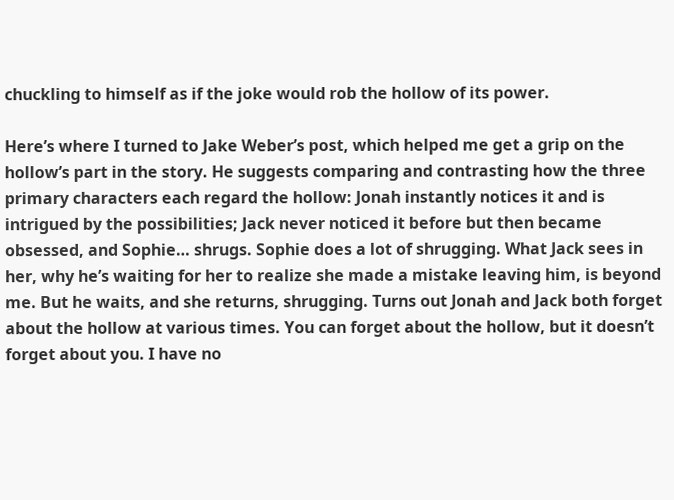chuckling to himself as if the joke would rob the hollow of its power.

Here’s where I turned to Jake Weber’s post, which helped me get a grip on the hollow’s part in the story. He suggests comparing and contrasting how the three primary characters each regard the hollow: Jonah instantly notices it and is intrigued by the possibilities; Jack never noticed it before but then became obsessed, and Sophie… shrugs. Sophie does a lot of shrugging. What Jack sees in her, why he’s waiting for her to realize she made a mistake leaving him, is beyond me. But he waits, and she returns, shrugging. Turns out Jonah and Jack both forget about the hollow at various times. You can forget about the hollow, but it doesn’t forget about you. I have no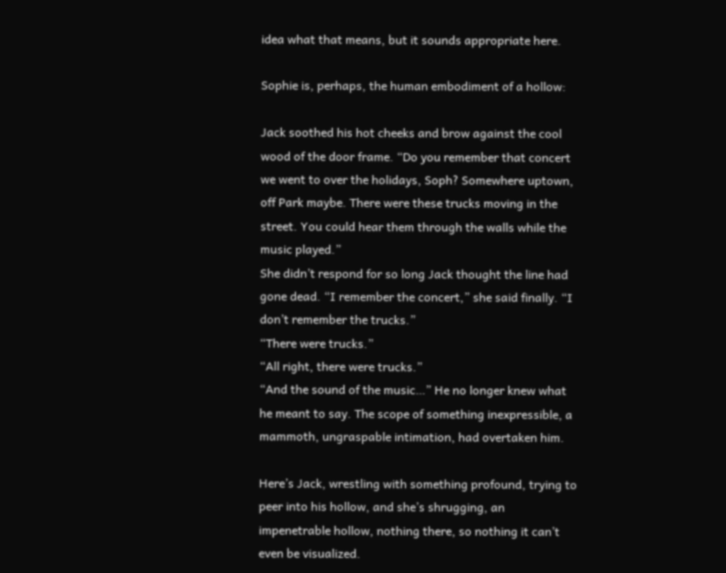idea what that means, but it sounds appropriate here.

Sophie is, perhaps, the human embodiment of a hollow:

Jack soothed his hot cheeks and brow against the cool wood of the door frame. “Do you remember that concert we went to over the holidays, Soph? Somewhere uptown, off Park maybe. There were these trucks moving in the street. You could hear them through the walls while the music played.”
She didn’t respond for so long Jack thought the line had gone dead. “I remember the concert,” she said finally. “I don’t remember the trucks.”
“There were trucks.”
“All right, there were trucks.”
“And the sound of the music…” He no longer knew what he meant to say. The scope of something inexpressible, a mammoth, ungraspable intimation, had overtaken him.

Here’s Jack, wrestling with something profound, trying to peer into his hollow, and she’s shrugging, an impenetrable hollow, nothing there, so nothing it can’t even be visualized.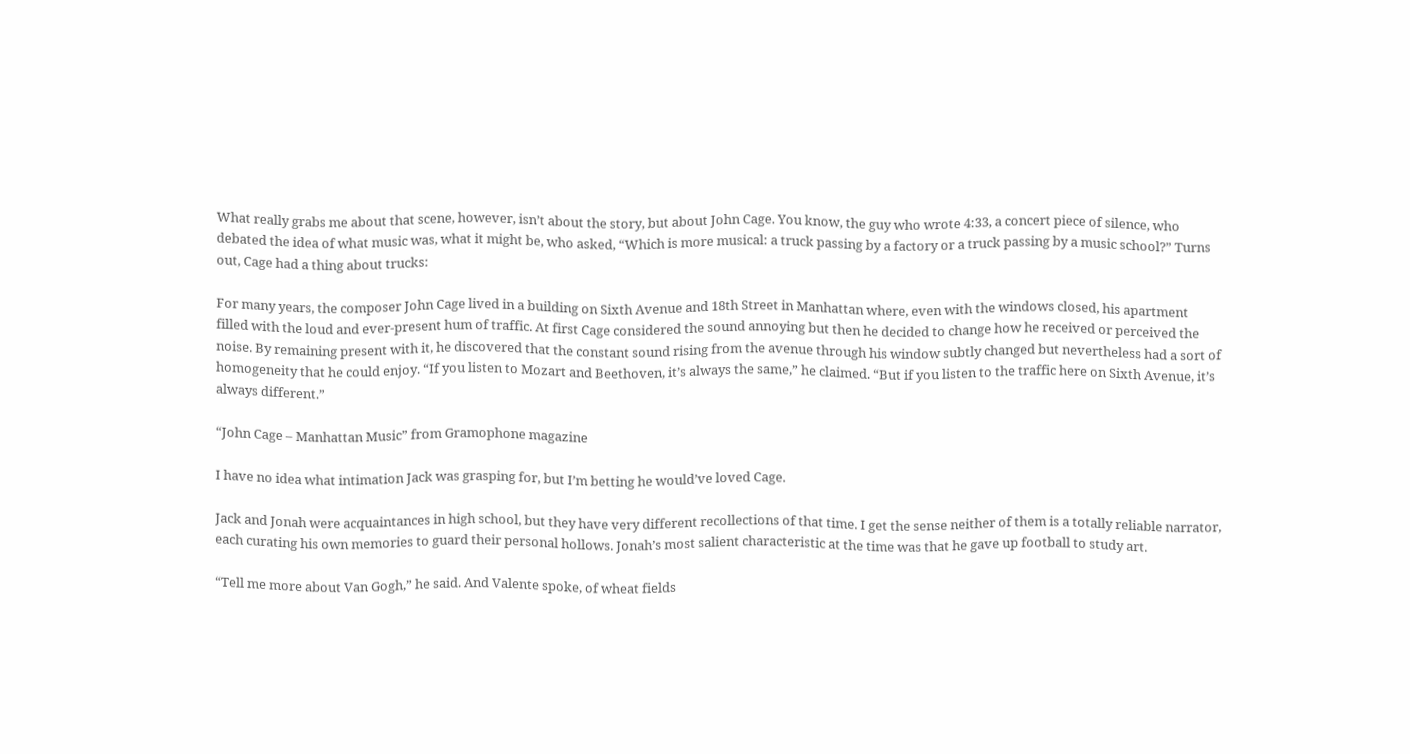What really grabs me about that scene, however, isn’t about the story, but about John Cage. You know, the guy who wrote 4:33, a concert piece of silence, who debated the idea of what music was, what it might be, who asked, “Which is more musical: a truck passing by a factory or a truck passing by a music school?” Turns out, Cage had a thing about trucks:

For many years, the composer John Cage lived in a building on Sixth Avenue and 18th Street in Manhattan where, even with the windows closed, his apartment filled with the loud and ever-present hum of traffic. At first Cage considered the sound annoying but then he decided to change how he received or perceived the noise. By remaining present with it, he discovered that the constant sound rising from the avenue through his window subtly changed but nevertheless had a sort of homogeneity that he could enjoy. “If you listen to Mozart and Beethoven, it’s always the same,” he claimed. “But if you listen to the traffic here on Sixth Avenue, it’s always different.”

“John Cage – Manhattan Music” from Gramophone magazine

I have no idea what intimation Jack was grasping for, but I’m betting he would’ve loved Cage.

Jack and Jonah were acquaintances in high school, but they have very different recollections of that time. I get the sense neither of them is a totally reliable narrator, each curating his own memories to guard their personal hollows. Jonah’s most salient characteristic at the time was that he gave up football to study art.

“Tell me more about Van Gogh,” he said. And Valente spoke, of wheat fields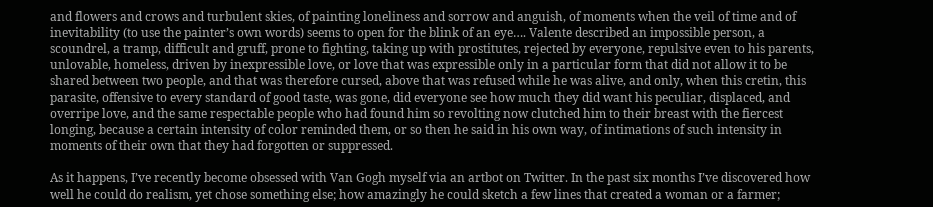and flowers and crows and turbulent skies, of painting loneliness and sorrow and anguish, of moments when the veil of time and of inevitability (to use the painter’s own words) seems to open for the blink of an eye…. Valente described an impossible person, a scoundrel, a tramp, difficult and gruff, prone to fighting, taking up with prostitutes, rejected by everyone, repulsive even to his parents, unlovable, homeless, driven by inexpressible love, or love that was expressible only in a particular form that did not allow it to be shared between two people, and that was therefore cursed, above that was refused while he was alive, and only, when this cretin, this parasite, offensive to every standard of good taste, was gone, did everyone see how much they did want his peculiar, displaced, and overripe love, and the same respectable people who had found him so revolting now clutched him to their breast with the fiercest longing, because a certain intensity of color reminded them, or so then he said in his own way, of intimations of such intensity in moments of their own that they had forgotten or suppressed.

As it happens, I’ve recently become obsessed with Van Gogh myself via an artbot on Twitter. In the past six months I’ve discovered how well he could do realism, yet chose something else; how amazingly he could sketch a few lines that created a woman or a farmer;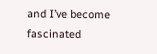and I’ve become fascinated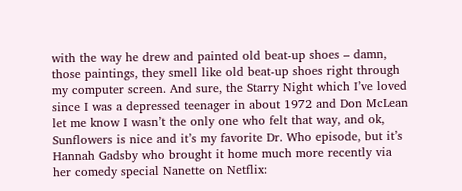with the way he drew and painted old beat-up shoes – damn, those paintings, they smell like old beat-up shoes right through my computer screen. And sure, the Starry Night which I’ve loved since I was a depressed teenager in about 1972 and Don McLean let me know I wasn’t the only one who felt that way, and ok, Sunflowers is nice and it’s my favorite Dr. Who episode, but it’s Hannah Gadsby who brought it home much more recently via her comedy special Nanette on Netflix: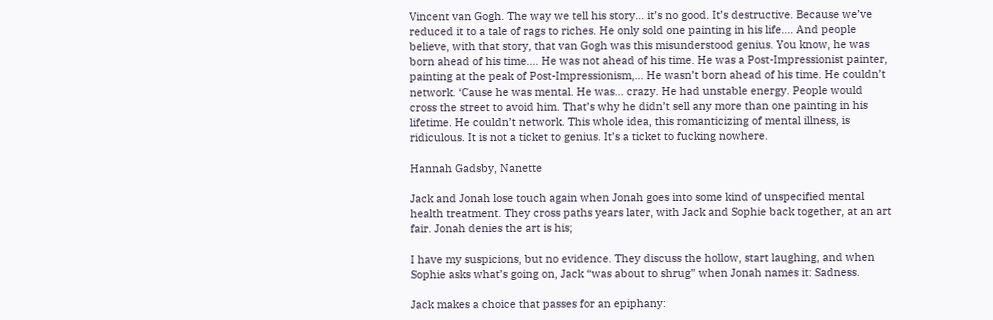Vincent van Gogh. The way we tell his story… it’s no good. It’s destructive. Because we’ve reduced it to a tale of rags to riches. He only sold one painting in his life…. And people believe, with that story, that van Gogh was this misunderstood genius. You know, he was born ahead of his time…. He was not ahead of his time. He was a Post-Impressionist painter, painting at the peak of Post-Impressionism,… He wasn’t born ahead of his time. He couldn’t network. ‘Cause he was mental. He was… crazy. He had unstable energy. People would cross the street to avoid him. That’s why he didn’t sell any more than one painting in his lifetime. He couldn’t network. This whole idea, this romanticizing of mental illness, is ridiculous. It is not a ticket to genius. It’s a ticket to fucking nowhere.

Hannah Gadsby, Nanette

Jack and Jonah lose touch again when Jonah goes into some kind of unspecified mental health treatment. They cross paths years later, with Jack and Sophie back together, at an art fair. Jonah denies the art is his;

I have my suspicions, but no evidence. They discuss the hollow, start laughing, and when Sophie asks what’s going on, Jack “was about to shrug” when Jonah names it: Sadness.

Jack makes a choice that passes for an epiphany: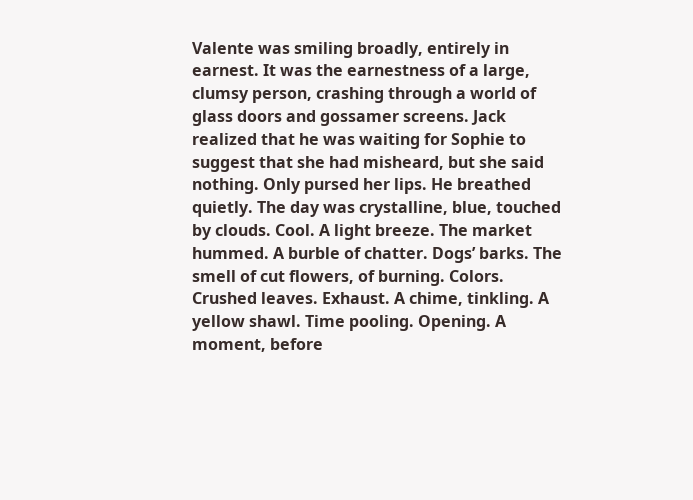Valente was smiling broadly, entirely in earnest. It was the earnestness of a large, clumsy person, crashing through a world of glass doors and gossamer screens. Jack realized that he was waiting for Sophie to suggest that she had misheard, but she said nothing. Only pursed her lips. He breathed quietly. The day was crystalline, blue, touched by clouds. Cool. A light breeze. The market hummed. A burble of chatter. Dogs’ barks. The smell of cut flowers, of burning. Colors. Crushed leaves. Exhaust. A chime, tinkling. A yellow shawl. Time pooling. Opening. A moment, before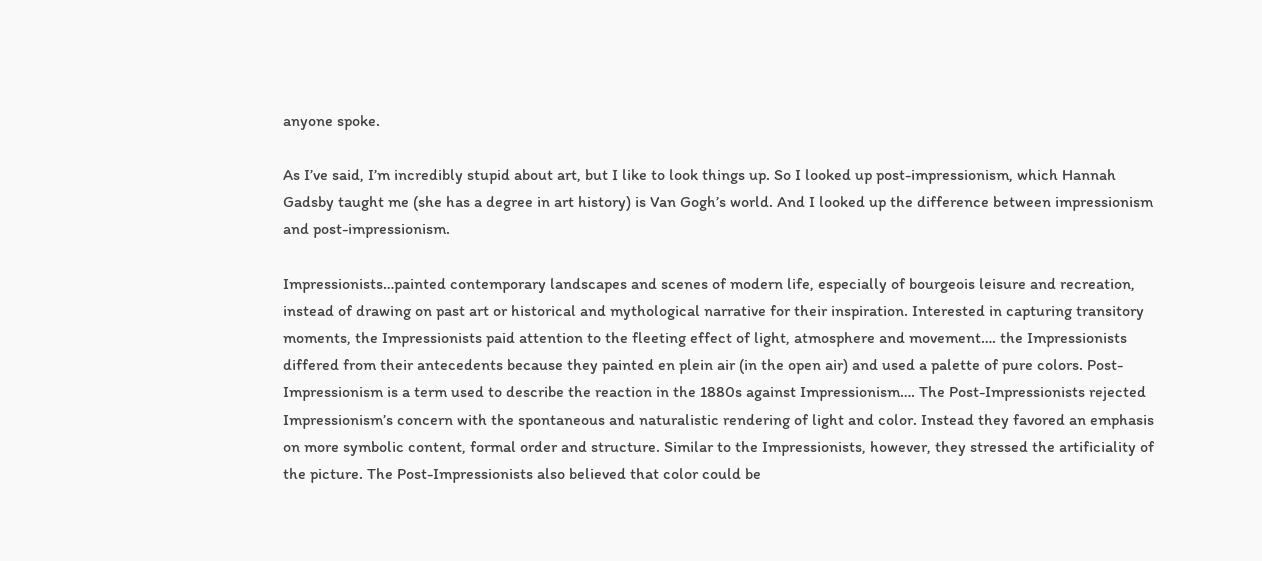anyone spoke.

As I’ve said, I’m incredibly stupid about art, but I like to look things up. So I looked up post-impressionism, which Hannah Gadsby taught me (she has a degree in art history) is Van Gogh’s world. And I looked up the difference between impressionism and post-impressionism.

Impressionists…painted contemporary landscapes and scenes of modern life, especially of bourgeois leisure and recreation, instead of drawing on past art or historical and mythological narrative for their inspiration. Interested in capturing transitory moments, the Impressionists paid attention to the fleeting effect of light, atmosphere and movement…. the Impressionists differed from their antecedents because they painted en plein air (in the open air) and used a palette of pure colors. Post-Impressionism is a term used to describe the reaction in the 1880s against Impressionism…. The Post-Impressionists rejected Impressionism’s concern with the spontaneous and naturalistic rendering of light and color. Instead they favored an emphasis on more symbolic content, formal order and structure. Similar to the Impressionists, however, they stressed the artificiality of the picture. The Post-Impressionists also believed that color could be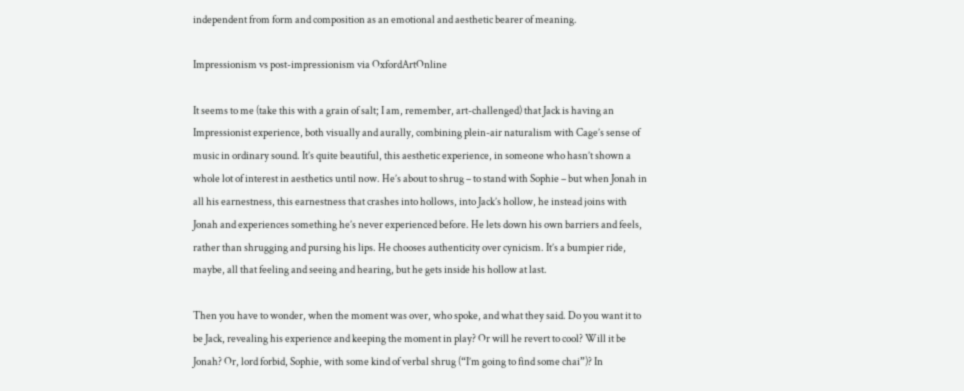independent from form and composition as an emotional and aesthetic bearer of meaning.

Impressionism vs post-impressionism via OxfordArtOnline

It seems to me (take this with a grain of salt; I am, remember, art-challenged) that Jack is having an Impressionist experience, both visually and aurally, combining plein-air naturalism with Cage’s sense of music in ordinary sound. It’s quite beautiful, this aesthetic experience, in someone who hasn’t shown a whole lot of interest in aesthetics until now. He’s about to shrug – to stand with Sophie – but when Jonah in all his earnestness, this earnestness that crashes into hollows, into Jack’s hollow, he instead joins with Jonah and experiences something he’s never experienced before. He lets down his own barriers and feels, rather than shrugging and pursing his lips. He chooses authenticity over cynicism. It’s a bumpier ride, maybe, all that feeling and seeing and hearing, but he gets inside his hollow at last.

Then you have to wonder, when the moment was over, who spoke, and what they said. Do you want it to be Jack, revealing his experience and keeping the moment in play? Or will he revert to cool? Will it be Jonah? Or, lord forbid, Sophie, with some kind of verbal shrug (“I’m going to find some chai”)? In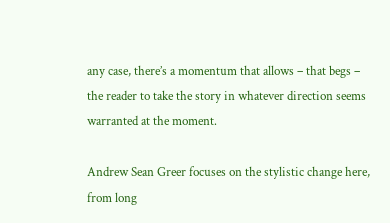any case, there’s a momentum that allows – that begs – the reader to take the story in whatever direction seems warranted at the moment.

Andrew Sean Greer focuses on the stylistic change here, from long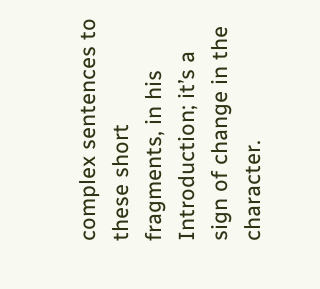complex sentences to these short fragments, in his Introduction; it’s a sign of change in the character.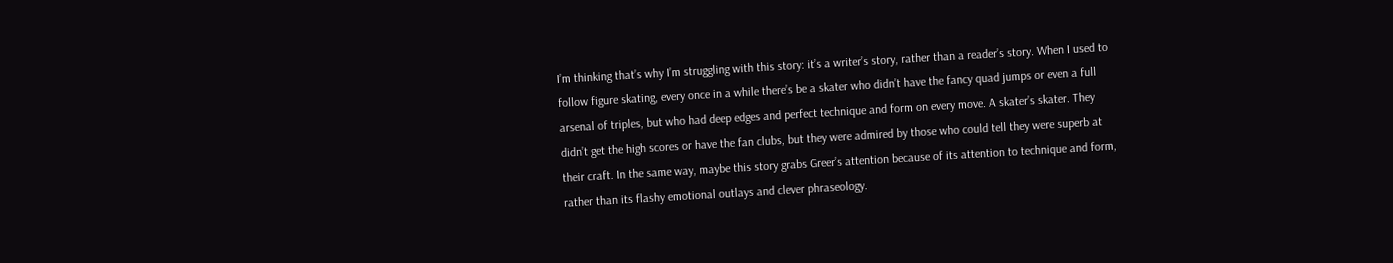I’m thinking that’s why I’m struggling with this story: it’s a writer’s story, rather than a reader’s story. When I used to follow figure skating, every once in a while there’s be a skater who didn’t have the fancy quad jumps or even a full arsenal of triples, but who had deep edges and perfect technique and form on every move. A skater’s skater. They didn’t get the high scores or have the fan clubs, but they were admired by those who could tell they were superb at their craft. In the same way, maybe this story grabs Greer’s attention because of its attention to technique and form, rather than its flashy emotional outlays and clever phraseology.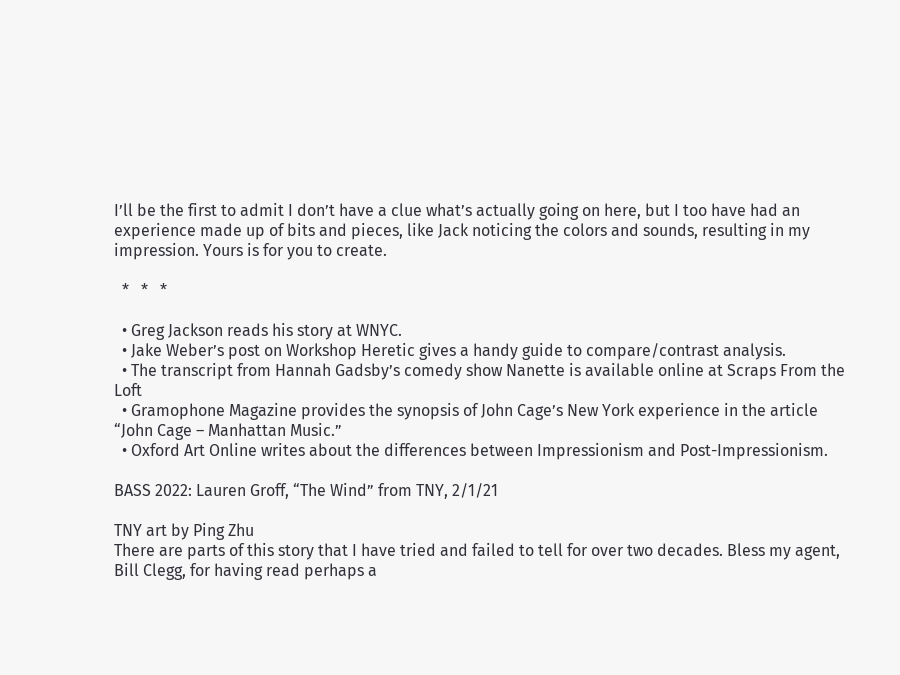I’ll be the first to admit I don’t have a clue what’s actually going on here, but I too have had an experience made up of bits and pieces, like Jack noticing the colors and sounds, resulting in my impression. Yours is for you to create.

  *   *   *

  • Greg Jackson reads his story at WNYC.
  • Jake Weber’s post on Workshop Heretic gives a handy guide to compare/contrast analysis.
  • The transcript from Hannah Gadsby’s comedy show Nanette is available online at Scraps From the Loft
  • Gramophone Magazine provides the synopsis of John Cage’s New York experience in the article “John Cage – Manhattan Music.”
  • Oxford Art Online writes about the differences between Impressionism and Post-Impressionism.

BASS 2022: Lauren Groff, “The Wind” from TNY, 2/1/21

TNY art by Ping Zhu
There are parts of this story that I have tried and failed to tell for over two decades. Bless my agent, Bill Clegg, for having read perhaps a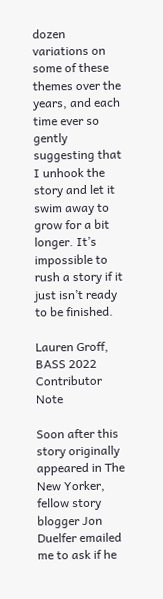dozen variations on some of these themes over the years, and each time ever so gently suggesting that I unhook the story and let it swim away to grow for a bit longer. It’s impossible to rush a story if it just isn’t ready to be finished.

Lauren Groff, BASS 2022 Contributor Note

Soon after this story originally appeared in The New Yorker, fellow story blogger Jon Duelfer emailed me to ask if he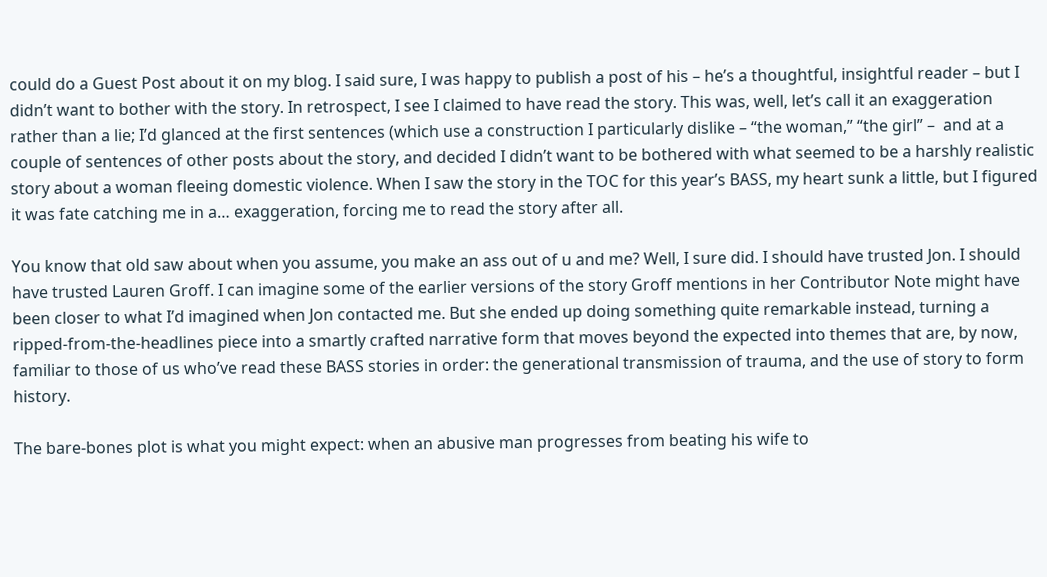could do a Guest Post about it on my blog. I said sure, I was happy to publish a post of his – he’s a thoughtful, insightful reader – but I didn’t want to bother with the story. In retrospect, I see I claimed to have read the story. This was, well, let’s call it an exaggeration rather than a lie; I’d glanced at the first sentences (which use a construction I particularly dislike – “the woman,” “the girl” –  and at a couple of sentences of other posts about the story, and decided I didn’t want to be bothered with what seemed to be a harshly realistic story about a woman fleeing domestic violence. When I saw the story in the TOC for this year’s BASS, my heart sunk a little, but I figured it was fate catching me in a… exaggeration, forcing me to read the story after all.

You know that old saw about when you assume, you make an ass out of u and me? Well, I sure did. I should have trusted Jon. I should have trusted Lauren Groff. I can imagine some of the earlier versions of the story Groff mentions in her Contributor Note might have been closer to what I’d imagined when Jon contacted me. But she ended up doing something quite remarkable instead, turning a ripped-from-the-headlines piece into a smartly crafted narrative form that moves beyond the expected into themes that are, by now, familiar to those of us who’ve read these BASS stories in order: the generational transmission of trauma, and the use of story to form history.

The bare-bones plot is what you might expect: when an abusive man progresses from beating his wife to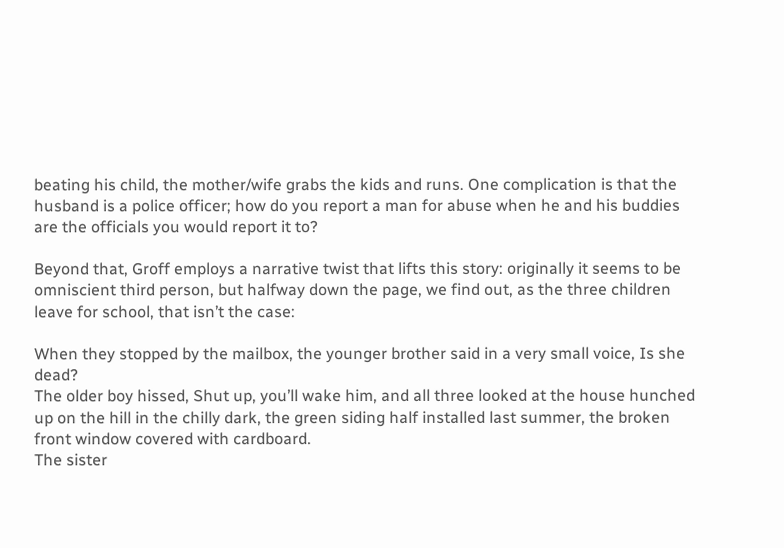beating his child, the mother/wife grabs the kids and runs. One complication is that the husband is a police officer; how do you report a man for abuse when he and his buddies are the officials you would report it to?

Beyond that, Groff employs a narrative twist that lifts this story: originally it seems to be omniscient third person, but halfway down the page, we find out, as the three children leave for school, that isn’t the case:

When they stopped by the mailbox, the younger brother said in a very small voice, Is she dead?
The older boy hissed, Shut up, you’ll wake him, and all three looked at the house hunched up on the hill in the chilly dark, the green siding half installed last summer, the broken front window covered with cardboard.
The sister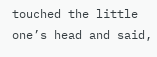touched the little one’s head and said,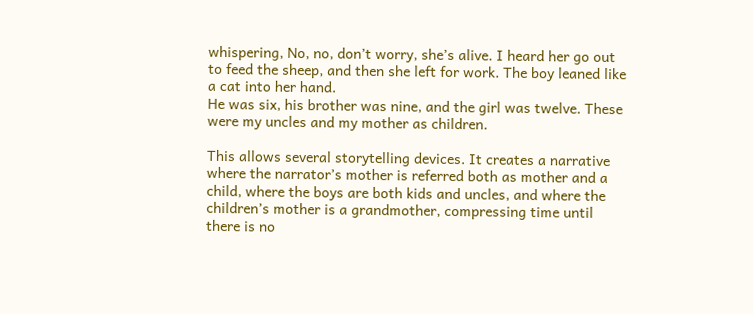whispering, No, no, don’t worry, she’s alive. I heard her go out to feed the sheep, and then she left for work. The boy leaned like a cat into her hand.
He was six, his brother was nine, and the girl was twelve. These were my uncles and my mother as children.

This allows several storytelling devices. It creates a narrative where the narrator’s mother is referred both as mother and a child, where the boys are both kids and uncles, and where the children’s mother is a grandmother, compressing time until there is no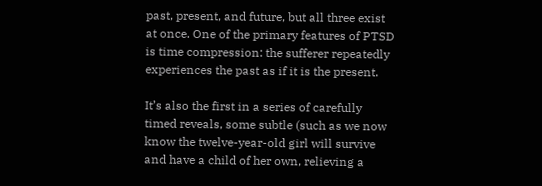past, present, and future, but all three exist at once. One of the primary features of PTSD is time compression: the sufferer repeatedly experiences the past as if it is the present.

It’s also the first in a series of carefully timed reveals, some subtle (such as we now know the twelve-year-old girl will survive and have a child of her own, relieving a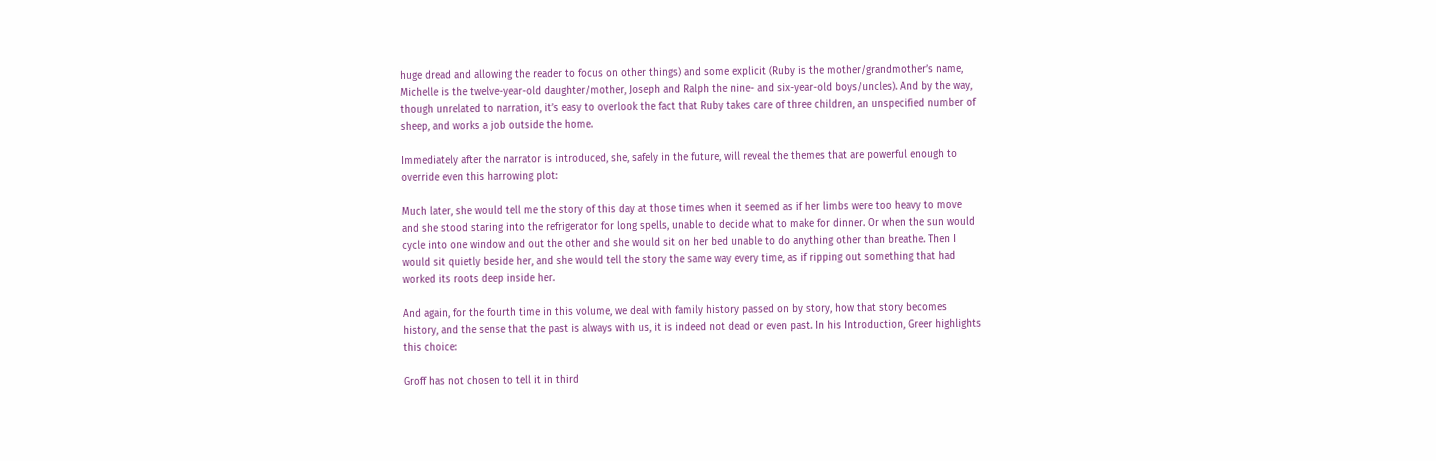huge dread and allowing the reader to focus on other things) and some explicit (Ruby is the mother/grandmother’s name, Michelle is the twelve-year-old daughter/mother, Joseph and Ralph the nine- and six-year-old boys/uncles). And by the way, though unrelated to narration, it’s easy to overlook the fact that Ruby takes care of three children, an unspecified number of sheep, and works a job outside the home.

Immediately after the narrator is introduced, she, safely in the future, will reveal the themes that are powerful enough to override even this harrowing plot:

Much later, she would tell me the story of this day at those times when it seemed as if her limbs were too heavy to move and she stood staring into the refrigerator for long spells, unable to decide what to make for dinner. Or when the sun would cycle into one window and out the other and she would sit on her bed unable to do anything other than breathe. Then I would sit quietly beside her, and she would tell the story the same way every time, as if ripping out something that had worked its roots deep inside her.

And again, for the fourth time in this volume, we deal with family history passed on by story, how that story becomes history, and the sense that the past is always with us, it is indeed not dead or even past. In his Introduction, Greer highlights this choice:

Groff has not chosen to tell it in third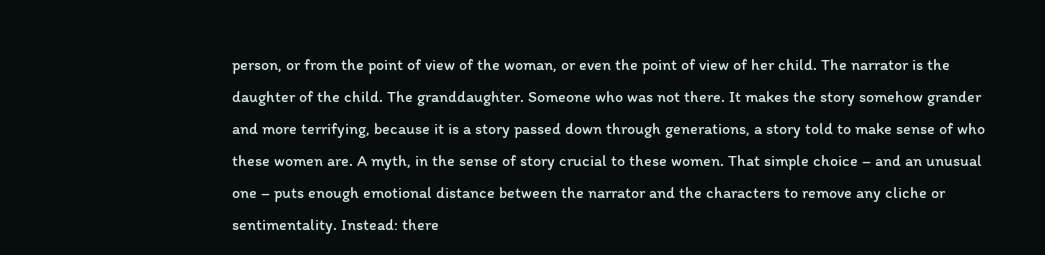person, or from the point of view of the woman, or even the point of view of her child. The narrator is the daughter of the child. The granddaughter. Someone who was not there. It makes the story somehow grander and more terrifying, because it is a story passed down through generations, a story told to make sense of who these women are. A myth, in the sense of story crucial to these women. That simple choice – and an unusual one – puts enough emotional distance between the narrator and the characters to remove any cliche or sentimentality. Instead: there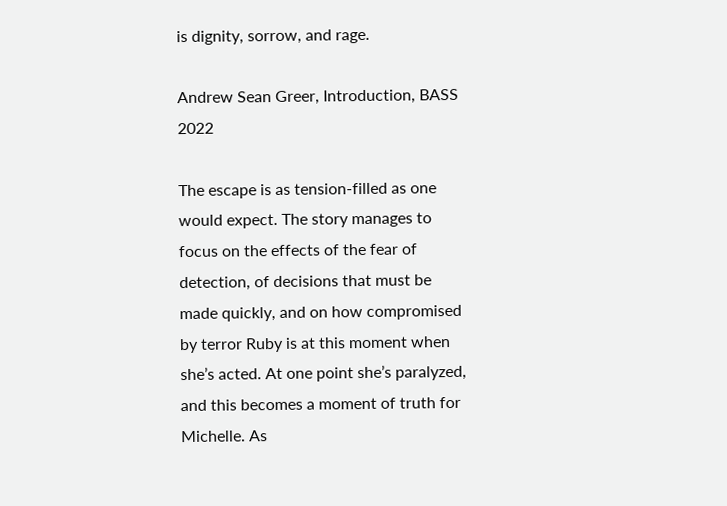is dignity, sorrow, and rage.

Andrew Sean Greer, Introduction, BASS 2022

The escape is as tension-filled as one would expect. The story manages to focus on the effects of the fear of detection, of decisions that must be made quickly, and on how compromised by terror Ruby is at this moment when she’s acted. At one point she’s paralyzed, and this becomes a moment of truth for Michelle. As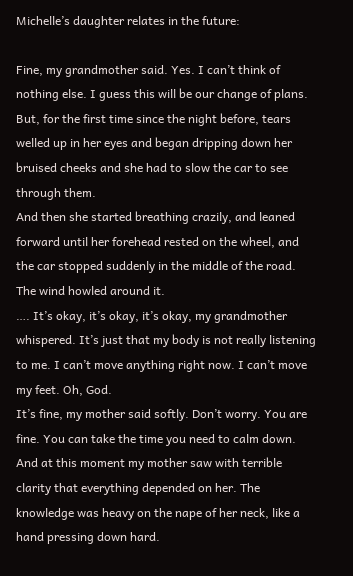Michelle’s daughter relates in the future:

Fine, my grandmother said. Yes. I can’t think of nothing else. I guess this will be our change of plans. But, for the first time since the night before, tears welled up in her eyes and began dripping down her bruised cheeks and she had to slow the car to see through them.
And then she started breathing crazily, and leaned forward until her forehead rested on the wheel, and the car stopped suddenly in the middle of the road. The wind howled around it.
…. It’s okay, it’s okay, it’s okay, my grandmother whispered. It’s just that my body is not really listening to me. I can’t move anything right now. I can’t move my feet. Oh, God.
It’s fine, my mother said softly. Don’t worry. You are fine. You can take the time you need to calm down.
And at this moment my mother saw with terrible clarity that everything depended on her. The knowledge was heavy on the nape of her neck, like a hand pressing down hard.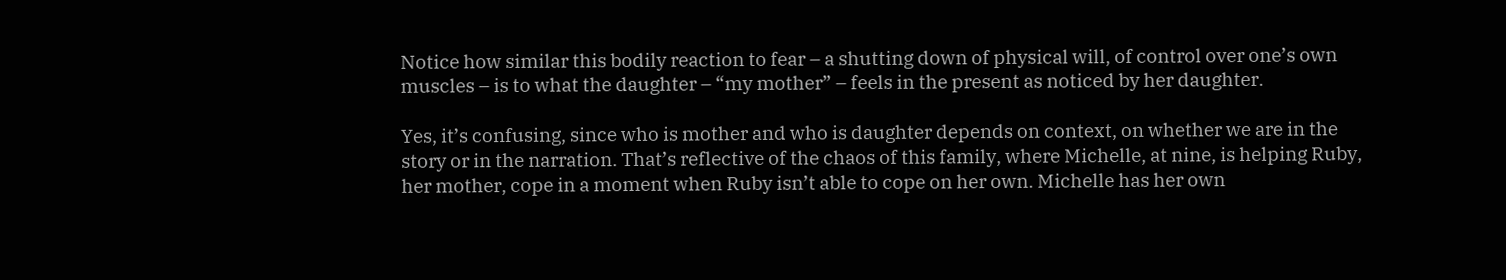Notice how similar this bodily reaction to fear – a shutting down of physical will, of control over one’s own muscles – is to what the daughter – “my mother” – feels in the present as noticed by her daughter.

Yes, it’s confusing, since who is mother and who is daughter depends on context, on whether we are in the story or in the narration. That’s reflective of the chaos of this family, where Michelle, at nine, is helping Ruby, her mother, cope in a moment when Ruby isn’t able to cope on her own. Michelle has her own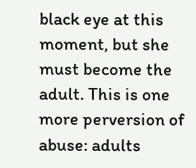black eye at this moment, but she must become the adult. This is one more perversion of abuse: adults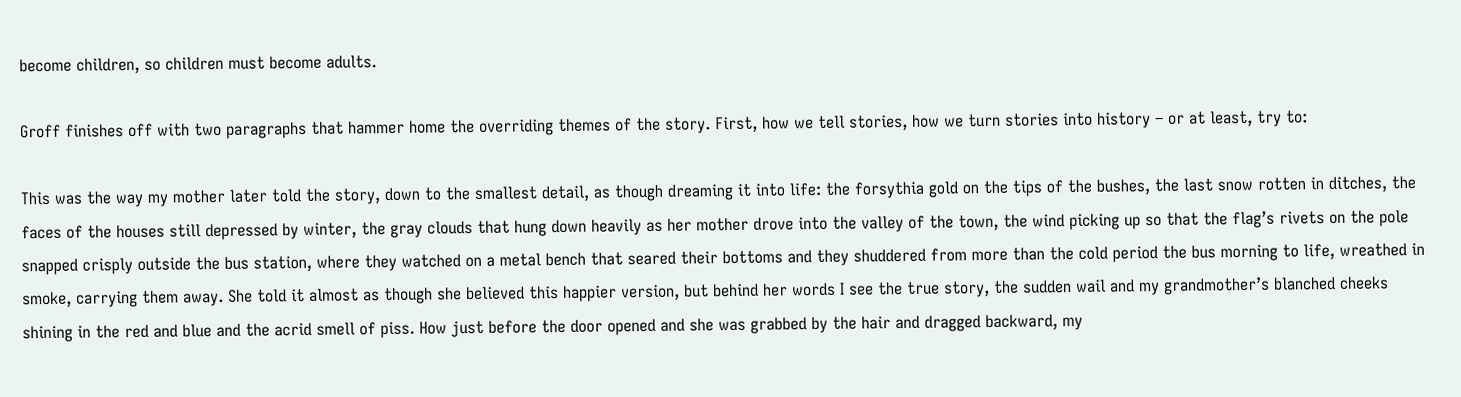become children, so children must become adults.

Groff finishes off with two paragraphs that hammer home the overriding themes of the story. First, how we tell stories, how we turn stories into history – or at least, try to:

This was the way my mother later told the story, down to the smallest detail, as though dreaming it into life: the forsythia gold on the tips of the bushes, the last snow rotten in ditches, the faces of the houses still depressed by winter, the gray clouds that hung down heavily as her mother drove into the valley of the town, the wind picking up so that the flag’s rivets on the pole snapped crisply outside the bus station, where they watched on a metal bench that seared their bottoms and they shuddered from more than the cold period the bus morning to life, wreathed in smoke, carrying them away. She told it almost as though she believed this happier version, but behind her words I see the true story, the sudden wail and my grandmother’s blanched cheeks shining in the red and blue and the acrid smell of piss. How just before the door opened and she was grabbed by the hair and dragged backward, my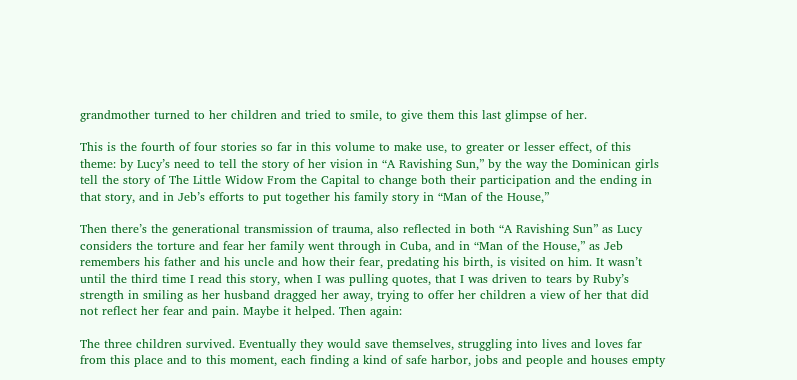grandmother turned to her children and tried to smile, to give them this last glimpse of her.

This is the fourth of four stories so far in this volume to make use, to greater or lesser effect, of this theme: by Lucy’s need to tell the story of her vision in “A Ravishing Sun,” by the way the Dominican girls tell the story of The Little Widow From the Capital to change both their participation and the ending in that story, and in Jeb’s efforts to put together his family story in “Man of the House,”

Then there’s the generational transmission of trauma, also reflected in both “A Ravishing Sun” as Lucy considers the torture and fear her family went through in Cuba, and in “Man of the House,” as Jeb remembers his father and his uncle and how their fear, predating his birth, is visited on him. It wasn’t until the third time I read this story, when I was pulling quotes, that I was driven to tears by Ruby’s strength in smiling as her husband dragged her away, trying to offer her children a view of her that did not reflect her fear and pain. Maybe it helped. Then again:

The three children survived. Eventually they would save themselves, struggling into lives and loves far from this place and to this moment, each finding a kind of safe harbor, jobs and people and houses empty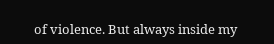of violence. But always inside my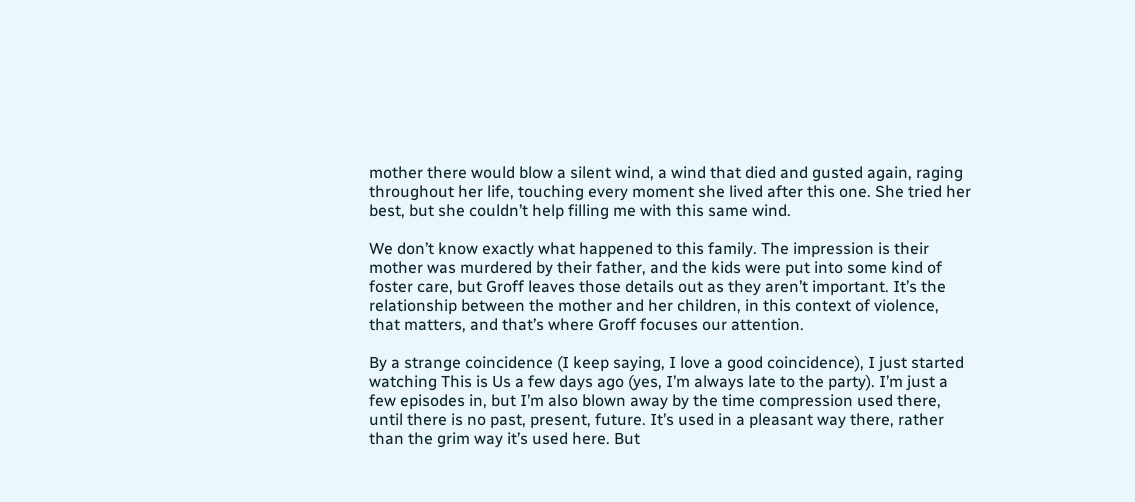mother there would blow a silent wind, a wind that died and gusted again, raging throughout her life, touching every moment she lived after this one. She tried her best, but she couldn’t help filling me with this same wind.

We don’t know exactly what happened to this family. The impression is their mother was murdered by their father, and the kids were put into some kind of foster care, but Groff leaves those details out as they aren’t important. It’s the relationship between the mother and her children, in this context of violence, that matters, and that’s where Groff focuses our attention.

By a strange coincidence (I keep saying, I love a good coincidence), I just started watching This is Us a few days ago (yes, I’m always late to the party). I’m just a few episodes in, but I’m also blown away by the time compression used there, until there is no past, present, future. It’s used in a pleasant way there, rather than the grim way it’s used here. But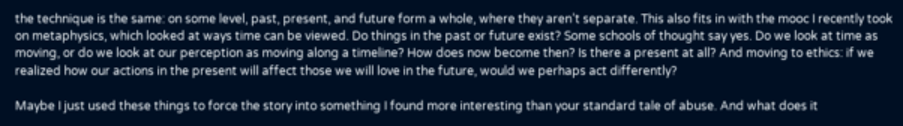the technique is the same: on some level, past, present, and future form a whole, where they aren’t separate. This also fits in with the mooc I recently took on metaphysics, which looked at ways time can be viewed. Do things in the past or future exist? Some schools of thought say yes. Do we look at time as moving, or do we look at our perception as moving along a timeline? How does now become then? Is there a present at all? And moving to ethics: if we realized how our actions in the present will affect those we will love in the future, would we perhaps act differently?

Maybe I just used these things to force the story into something I found more interesting than your standard tale of abuse. And what does it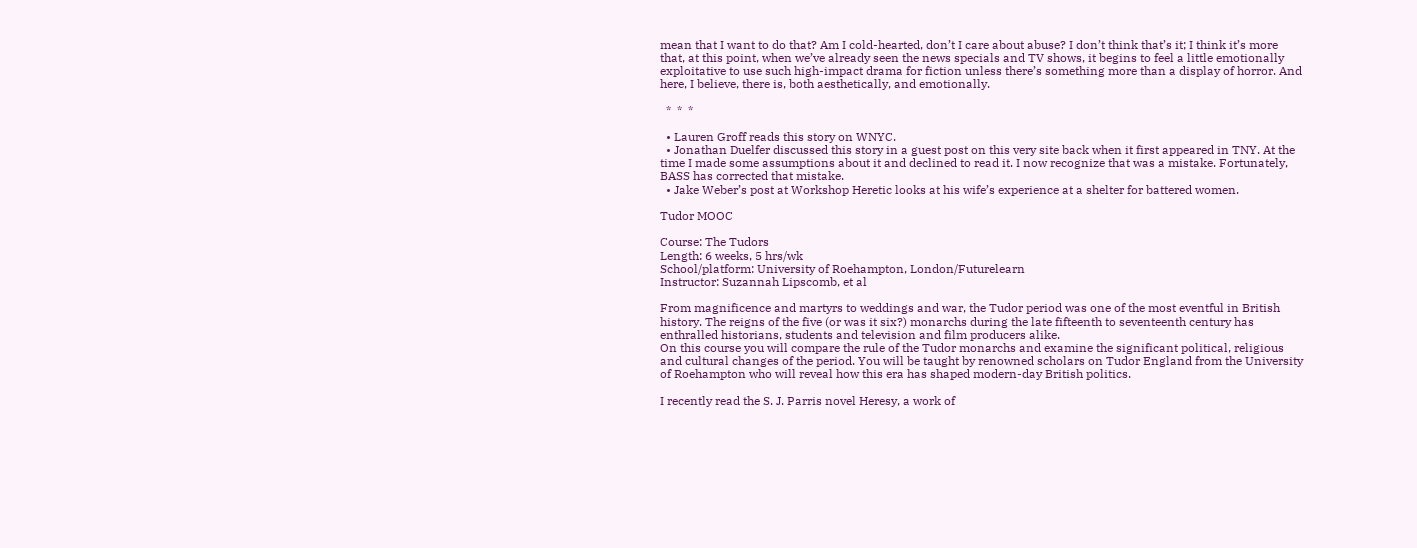mean that I want to do that? Am I cold-hearted, don’t I care about abuse? I don’t think that’s it; I think it’s more that, at this point, when we’ve already seen the news specials and TV shows, it begins to feel a little emotionally exploitative to use such high-impact drama for fiction unless there’s something more than a display of horror. And here, I believe, there is, both aesthetically, and emotionally.

  *  *  *

  • Lauren Groff reads this story on WNYC.
  • Jonathan Duelfer discussed this story in a guest post on this very site back when it first appeared in TNY. At the time I made some assumptions about it and declined to read it. I now recognize that was a mistake. Fortunately, BASS has corrected that mistake.
  • Jake Weber’s post at Workshop Heretic looks at his wife’s experience at a shelter for battered women.

Tudor MOOC

Course: The Tudors
Length: 6 weeks, 5 hrs/wk
School/platform: University of Roehampton, London/Futurelearn
Instructor: Suzannah Lipscomb, et al

From magnificence and martyrs to weddings and war, the Tudor period was one of the most eventful in British history. The reigns of the five (or was it six?) monarchs during the late fifteenth to seventeenth century has enthralled historians, students and television and film producers alike.
On this course you will compare the rule of the Tudor monarchs and examine the significant political, religious and cultural changes of the period. You will be taught by renowned scholars on Tudor England from the University of Roehampton who will reveal how this era has shaped modern-day British politics.

I recently read the S. J. Parris novel Heresy, a work of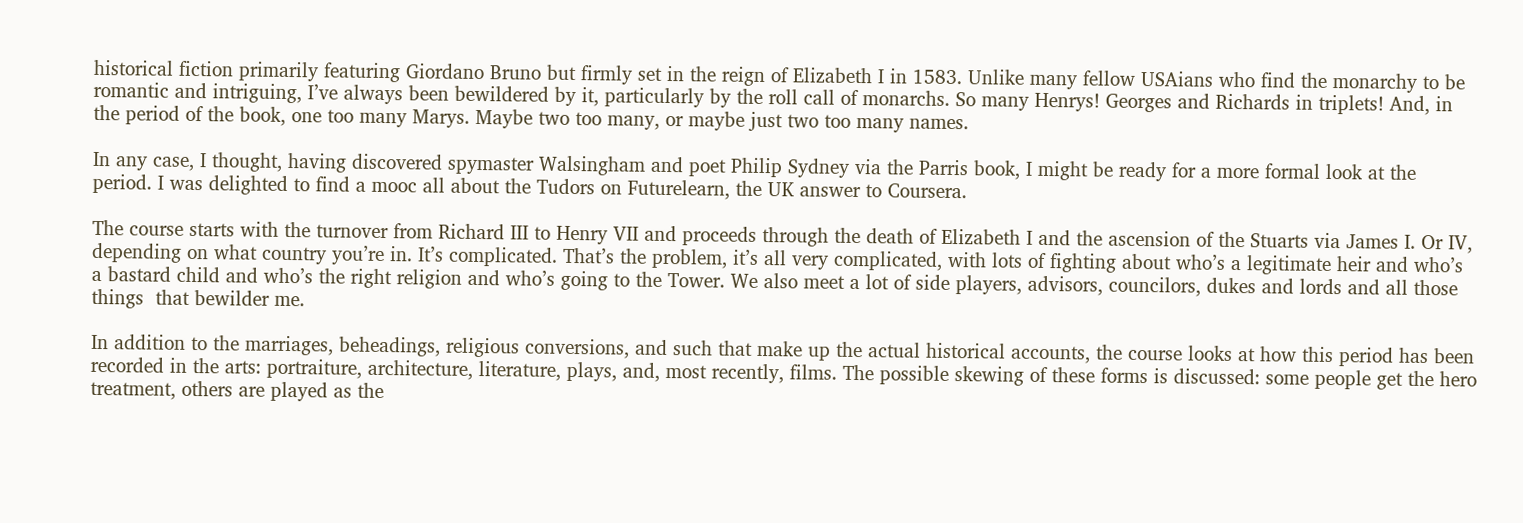historical fiction primarily featuring Giordano Bruno but firmly set in the reign of Elizabeth I in 1583. Unlike many fellow USAians who find the monarchy to be romantic and intriguing, I’ve always been bewildered by it, particularly by the roll call of monarchs. So many Henrys! Georges and Richards in triplets! And, in the period of the book, one too many Marys. Maybe two too many, or maybe just two too many names.

In any case, I thought, having discovered spymaster Walsingham and poet Philip Sydney via the Parris book, I might be ready for a more formal look at the period. I was delighted to find a mooc all about the Tudors on Futurelearn, the UK answer to Coursera.

The course starts with the turnover from Richard III to Henry VII and proceeds through the death of Elizabeth I and the ascension of the Stuarts via James I. Or IV, depending on what country you’re in. It’s complicated. That’s the problem, it’s all very complicated, with lots of fighting about who’s a legitimate heir and who’s a bastard child and who’s the right religion and who’s going to the Tower. We also meet a lot of side players, advisors, councilors, dukes and lords and all those things  that bewilder me.

In addition to the marriages, beheadings, religious conversions, and such that make up the actual historical accounts, the course looks at how this period has been recorded in the arts: portraiture, architecture, literature, plays, and, most recently, films. The possible skewing of these forms is discussed: some people get the hero treatment, others are played as the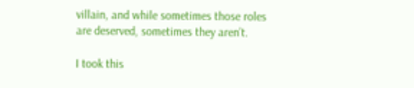villain, and while sometimes those roles are deserved, sometimes they aren’t.

I took this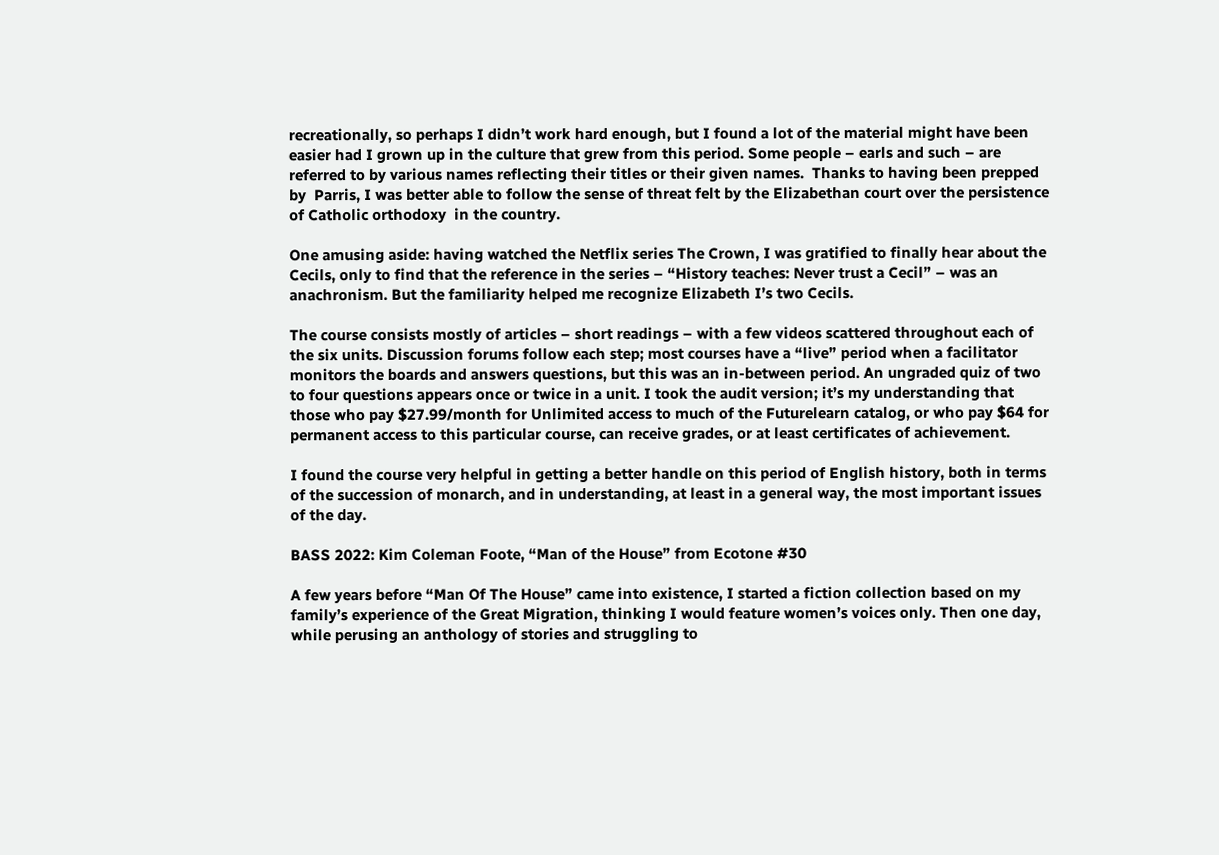recreationally, so perhaps I didn’t work hard enough, but I found a lot of the material might have been easier had I grown up in the culture that grew from this period. Some people – earls and such – are referred to by various names reflecting their titles or their given names.  Thanks to having been prepped by  Parris, I was better able to follow the sense of threat felt by the Elizabethan court over the persistence of Catholic orthodoxy  in the country.

One amusing aside: having watched the Netflix series The Crown, I was gratified to finally hear about the Cecils, only to find that the reference in the series – “History teaches: Never trust a Cecil” – was an anachronism. But the familiarity helped me recognize Elizabeth I’s two Cecils.

The course consists mostly of articles – short readings – with a few videos scattered throughout each of the six units. Discussion forums follow each step; most courses have a “live” period when a facilitator monitors the boards and answers questions, but this was an in-between period. An ungraded quiz of two to four questions appears once or twice in a unit. I took the audit version; it’s my understanding that those who pay $27.99/month for Unlimited access to much of the Futurelearn catalog, or who pay $64 for permanent access to this particular course, can receive grades, or at least certificates of achievement.

I found the course very helpful in getting a better handle on this period of English history, both in terms of the succession of monarch, and in understanding, at least in a general way, the most important issues of the day.

BASS 2022: Kim Coleman Foote, “Man of the House” from Ecotone #30

A few years before “Man Of The House” came into existence, I started a fiction collection based on my family’s experience of the Great Migration, thinking I would feature women’s voices only. Then one day, while perusing an anthology of stories and struggling to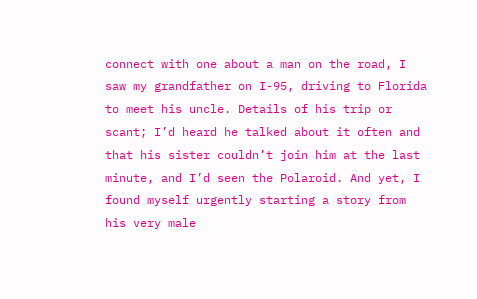connect with one about a man on the road, I saw my grandfather on I-95, driving to Florida to meet his uncle. Details of his trip or scant; I’d heard he talked about it often and that his sister couldn’t join him at the last minute, and I’d seen the Polaroid. And yet, I found myself urgently starting a story from his very male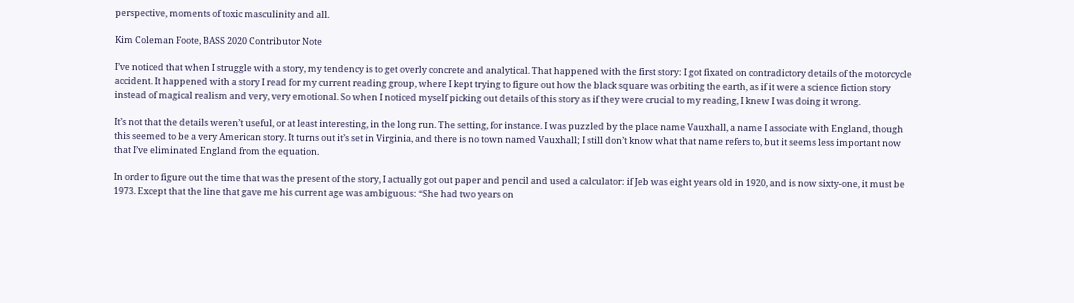perspective, moments of toxic masculinity and all.

Kim Coleman Foote, BASS 2020 Contributor Note

I’ve noticed that when I struggle with a story, my tendency is to get overly concrete and analytical. That happened with the first story: I got fixated on contradictory details of the motorcycle accident. It happened with a story I read for my current reading group, where I kept trying to figure out how the black square was orbiting the earth, as if it were a science fiction story instead of magical realism and very, very emotional. So when I noticed myself picking out details of this story as if they were crucial to my reading, I knew I was doing it wrong.

It’s not that the details weren’t useful, or at least interesting, in the long run. The setting, for instance. I was puzzled by the place name Vauxhall, a name I associate with England, though this seemed to be a very American story. It turns out it’s set in Virginia, and there is no town named Vauxhall; I still don’t know what that name refers to, but it seems less important now that I’ve eliminated England from the equation.

In order to figure out the time that was the present of the story, I actually got out paper and pencil and used a calculator: if Jeb was eight years old in 1920, and is now sixty-one, it must be 1973. Except that the line that gave me his current age was ambiguous: “She had two years on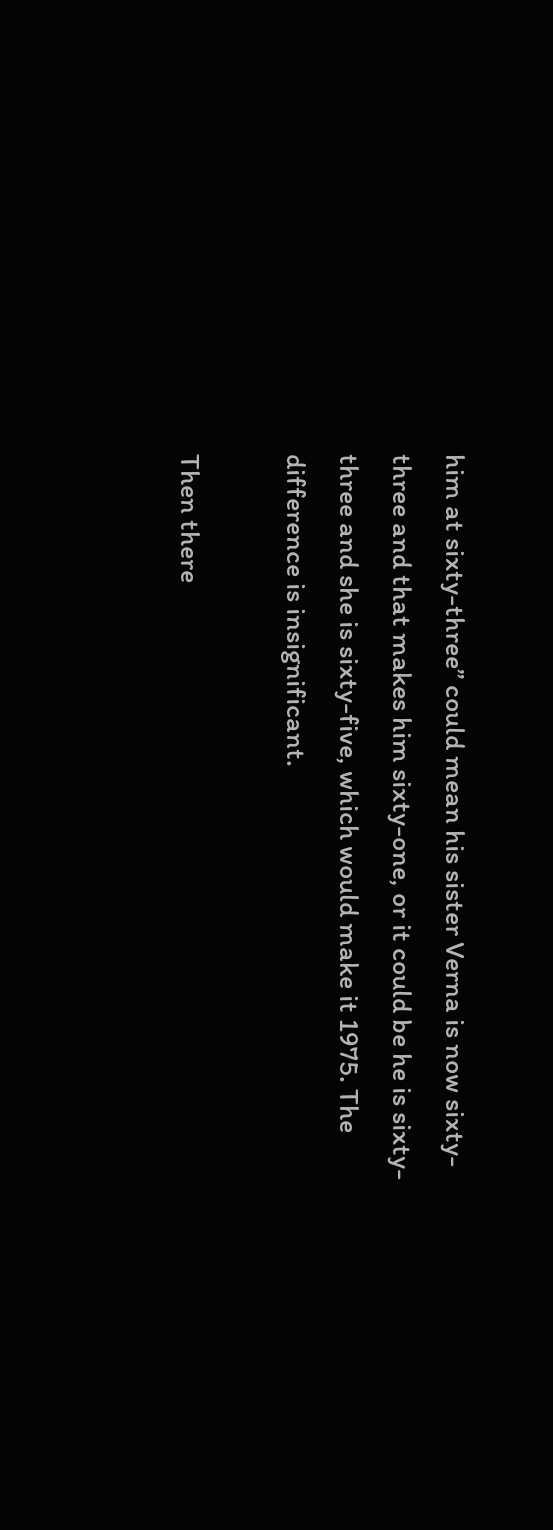him at sixty-three” could mean his sister Verna is now sixty-three and that makes him sixty-one, or it could be he is sixty-three and she is sixty-five, which would make it 1975. The difference is insignificant.

Then there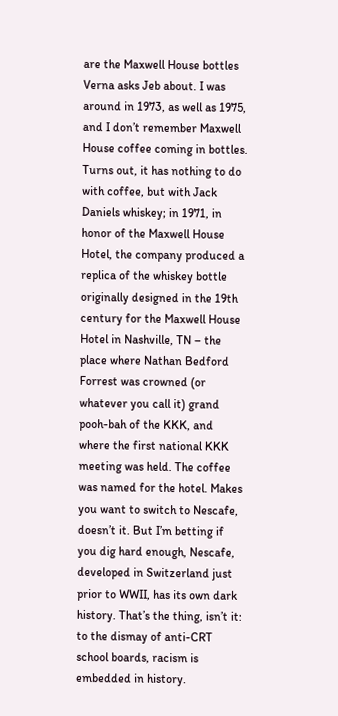are the Maxwell House bottles Verna asks Jeb about. I was around in 1973, as well as 1975, and I don’t remember Maxwell House coffee coming in bottles. Turns out, it has nothing to do with coffee, but with Jack Daniels whiskey; in 1971, in honor of the Maxwell House Hotel, the company produced a replica of the whiskey bottle originally designed in the 19th century for the Maxwell House Hotel in Nashville, TN – the place where Nathan Bedford Forrest was crowned (or whatever you call it) grand pooh-bah of the KKK, and where the first national KKK meeting was held. The coffee was named for the hotel. Makes you want to switch to Nescafe, doesn’t it. But I’m betting if you dig hard enough, Nescafe, developed in Switzerland just prior to WWII, has its own dark history. That’s the thing, isn’t it: to the dismay of anti-CRT school boards, racism is embedded in history.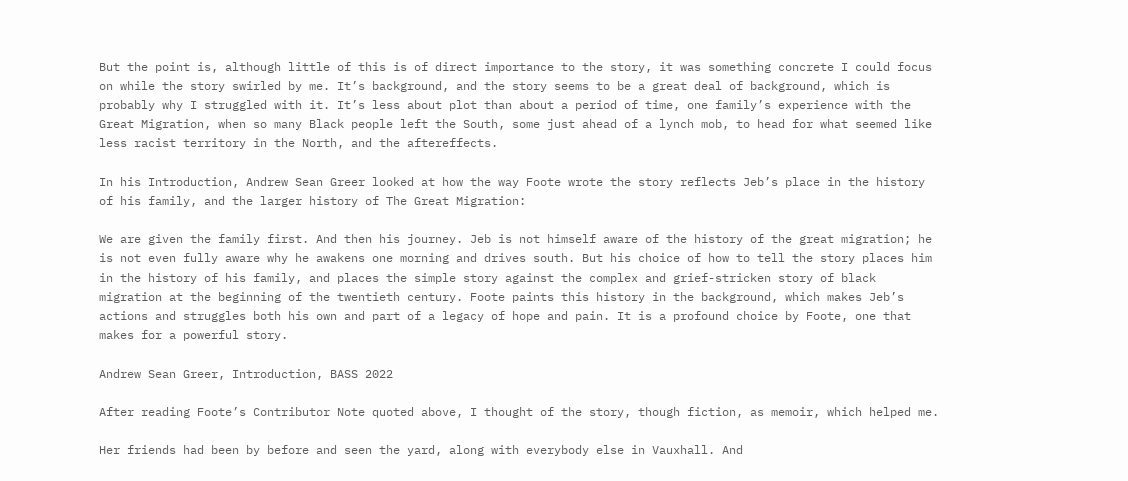But the point is, although little of this is of direct importance to the story, it was something concrete I could focus on while the story swirled by me. It’s background, and the story seems to be a great deal of background, which is probably why I struggled with it. It’s less about plot than about a period of time, one family’s experience with the Great Migration, when so many Black people left the South, some just ahead of a lynch mob, to head for what seemed like less racist territory in the North, and the aftereffects.

In his Introduction, Andrew Sean Greer looked at how the way Foote wrote the story reflects Jeb’s place in the history of his family, and the larger history of The Great Migration:

We are given the family first. And then his journey. Jeb is not himself aware of the history of the great migration; he is not even fully aware why he awakens one morning and drives south. But his choice of how to tell the story places him in the history of his family, and places the simple story against the complex and grief-stricken story of black migration at the beginning of the twentieth century. Foote paints this history in the background, which makes Jeb’s actions and struggles both his own and part of a legacy of hope and pain. It is a profound choice by Foote, one that makes for a powerful story.

Andrew Sean Greer, Introduction, BASS 2022

After reading Foote’s Contributor Note quoted above, I thought of the story, though fiction, as memoir, which helped me.

Her friends had been by before and seen the yard, along with everybody else in Vauxhall. And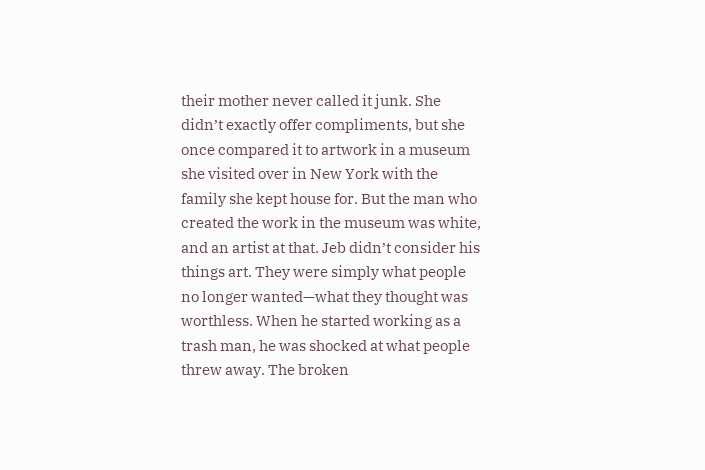their mother never called it junk. She didn’t exactly offer compliments, but she once compared it to artwork in a museum she visited over in New York with the family she kept house for. But the man who created the work in the museum was white, and an artist at that. Jeb didn’t consider his things art. They were simply what people no longer wanted—what they thought was worthless. When he started working as a trash man, he was shocked at what people threw away. The broken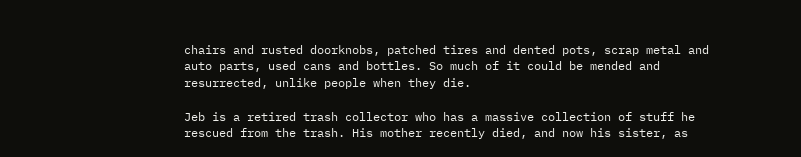chairs and rusted doorknobs, patched tires and dented pots, scrap metal and auto parts, used cans and bottles. So much of it could be mended and resurrected, unlike people when they die.

Jeb is a retired trash collector who has a massive collection of stuff he rescued from the trash. His mother recently died, and now his sister, as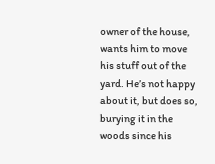owner of the house, wants him to move his stuff out of the yard. He’s not happy about it, but does so, burying it in the woods since his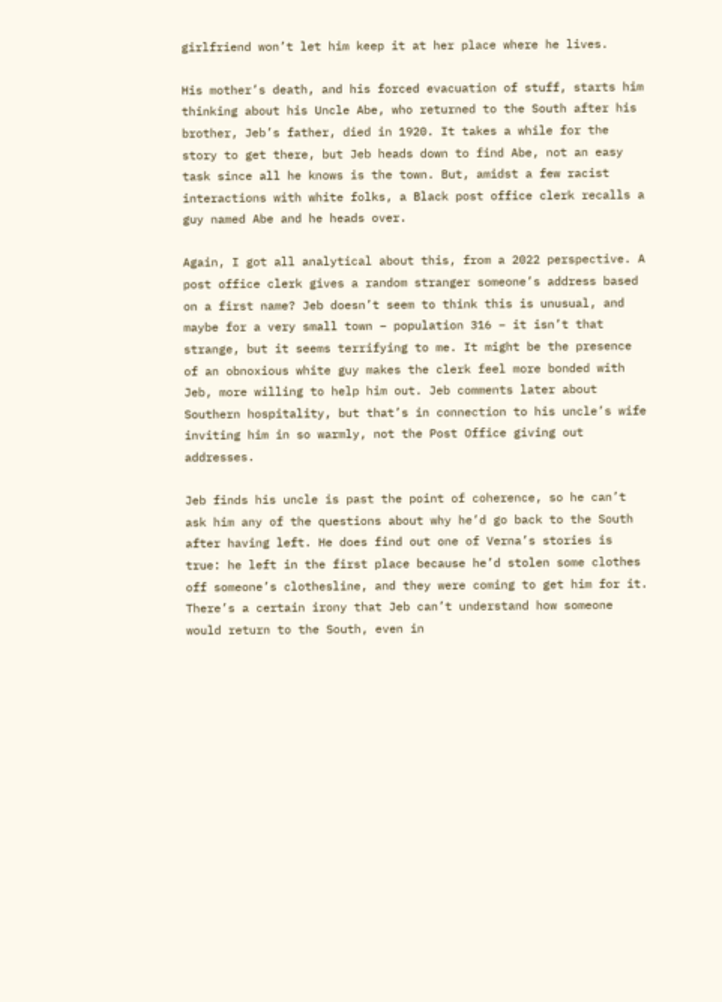girlfriend won’t let him keep it at her place where he lives.

His mother’s death, and his forced evacuation of stuff, starts him thinking about his Uncle Abe, who returned to the South after his brother, Jeb’s father, died in 1920. It takes a while for the story to get there, but Jeb heads down to find Abe, not an easy task since all he knows is the town. But, amidst a few racist interactions with white folks, a Black post office clerk recalls a guy named Abe and he heads over.

Again, I got all analytical about this, from a 2022 perspective. A post office clerk gives a random stranger someone’s address based on a first name? Jeb doesn’t seem to think this is unusual, and maybe for a very small town – population 316 – it isn’t that strange, but it seems terrifying to me. It might be the presence of an obnoxious white guy makes the clerk feel more bonded with Jeb, more willing to help him out. Jeb comments later about Southern hospitality, but that’s in connection to his uncle’s wife inviting him in so warmly, not the Post Office giving out addresses.

Jeb finds his uncle is past the point of coherence, so he can’t ask him any of the questions about why he’d go back to the South after having left. He does find out one of Verna’s stories is true: he left in the first place because he’d stolen some clothes off someone’s clothesline, and they were coming to get him for it. There’s a certain irony that Jeb can’t understand how someone would return to the South, even in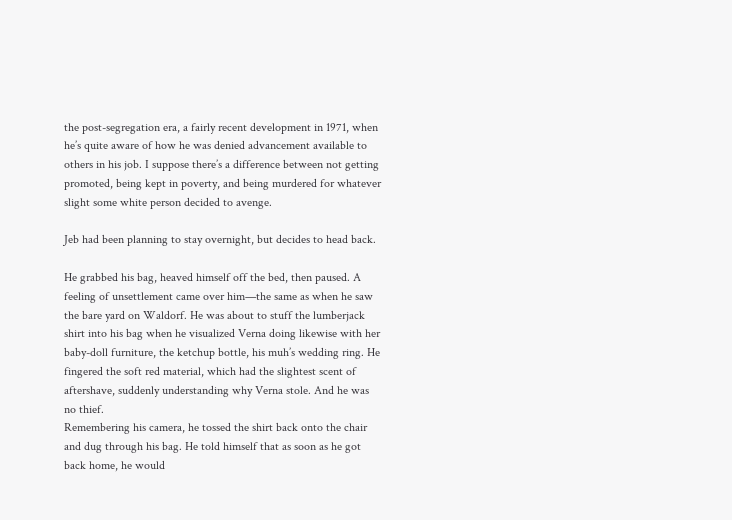the post-segregation era, a fairly recent development in 1971, when he’s quite aware of how he was denied advancement available to others in his job. I suppose there’s a difference between not getting promoted, being kept in poverty, and being murdered for whatever slight some white person decided to avenge.

Jeb had been planning to stay overnight, but decides to head back.

He grabbed his bag, heaved himself off the bed, then paused. A feeling of unsettlement came over him—the same as when he saw the bare yard on Waldorf. He was about to stuff the lumberjack shirt into his bag when he visualized Verna doing likewise with her baby-doll furniture, the ketchup bottle, his muh’s wedding ring. He fingered the soft red material, which had the slightest scent of aftershave, suddenly understanding why Verna stole. And he was no thief.
Remembering his camera, he tossed the shirt back onto the chair and dug through his bag. He told himself that as soon as he got back home, he would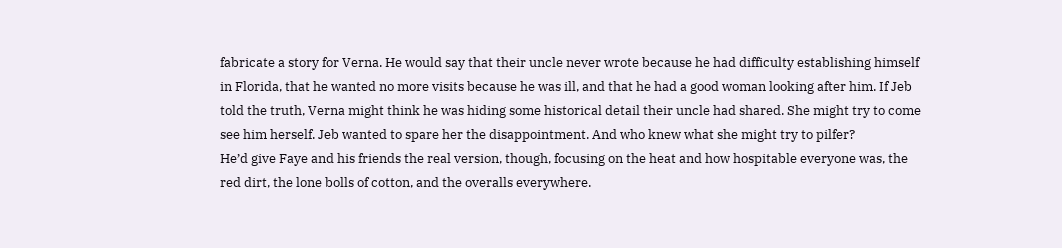fabricate a story for Verna. He would say that their uncle never wrote because he had difficulty establishing himself in Florida, that he wanted no more visits because he was ill, and that he had a good woman looking after him. If Jeb told the truth, Verna might think he was hiding some historical detail their uncle had shared. She might try to come see him herself. Jeb wanted to spare her the disappointment. And who knew what she might try to pilfer?
He’d give Faye and his friends the real version, though, focusing on the heat and how hospitable everyone was, the red dirt, the lone bolls of cotton, and the overalls everywhere.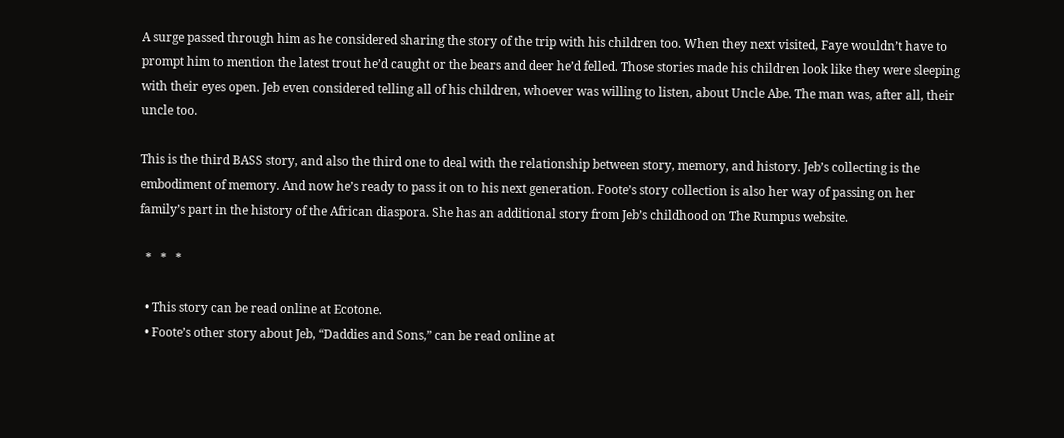A surge passed through him as he considered sharing the story of the trip with his children too. When they next visited, Faye wouldn’t have to prompt him to mention the latest trout he’d caught or the bears and deer he’d felled. Those stories made his children look like they were sleeping with their eyes open. Jeb even considered telling all of his children, whoever was willing to listen, about Uncle Abe. The man was, after all, their uncle too.

This is the third BASS story, and also the third one to deal with the relationship between story, memory, and history. Jeb’s collecting is the embodiment of memory. And now he’s ready to pass it on to his next generation. Foote’s story collection is also her way of passing on her family’s part in the history of the African diaspora. She has an additional story from Jeb’s childhood on The Rumpus website.

  *   *   *

  • This story can be read online at Ecotone.
  • Foote’s other story about Jeb, “Daddies and Sons,” can be read online at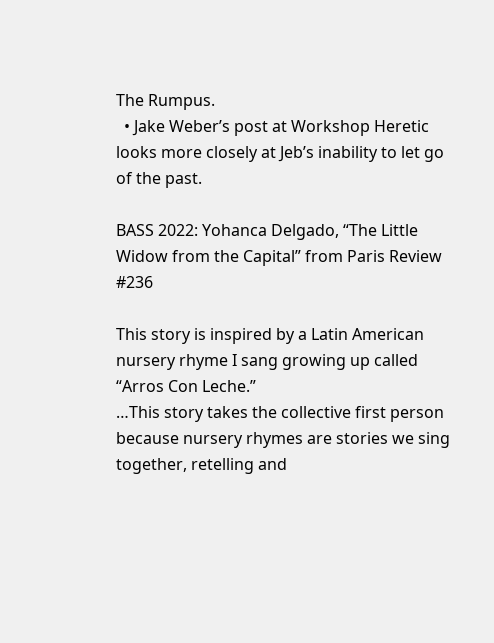The Rumpus.
  • Jake Weber’s post at Workshop Heretic looks more closely at Jeb’s inability to let go of the past.

BASS 2022: Yohanca Delgado, “The Little Widow from the Capital” from Paris Review #236

This story is inspired by a Latin American nursery rhyme I sang growing up called “Arros Con Leche.”
…This story takes the collective first person because nursery rhymes are stories we sing together, retelling and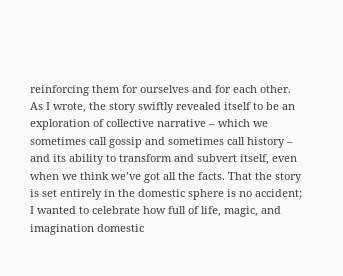reinforcing them for ourselves and for each other. As I wrote, the story swiftly revealed itself to be an exploration of collective narrative – which we sometimes call gossip and sometimes call history – and its ability to transform and subvert itself, even when we think we’ve got all the facts. That the story is set entirely in the domestic sphere is no accident; I wanted to celebrate how full of life, magic, and imagination domestic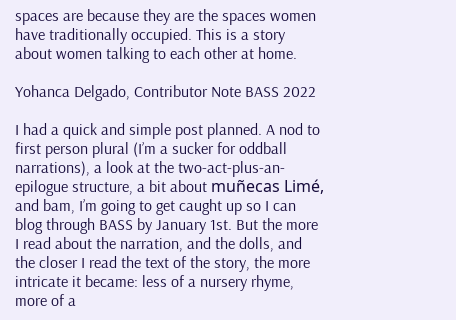spaces are because they are the spaces women have traditionally occupied. This is a story about women talking to each other at home.

Yohanca Delgado, Contributor Note BASS 2022

I had a quick and simple post planned. A nod to first person plural (I’m a sucker for oddball narrations), a look at the two-act-plus-an-epilogue structure, a bit about muñecas Limé, and bam, I’m going to get caught up so I can blog through BASS by January 1st. But the more I read about the narration, and the dolls, and the closer I read the text of the story, the more intricate it became: less of a nursery rhyme, more of a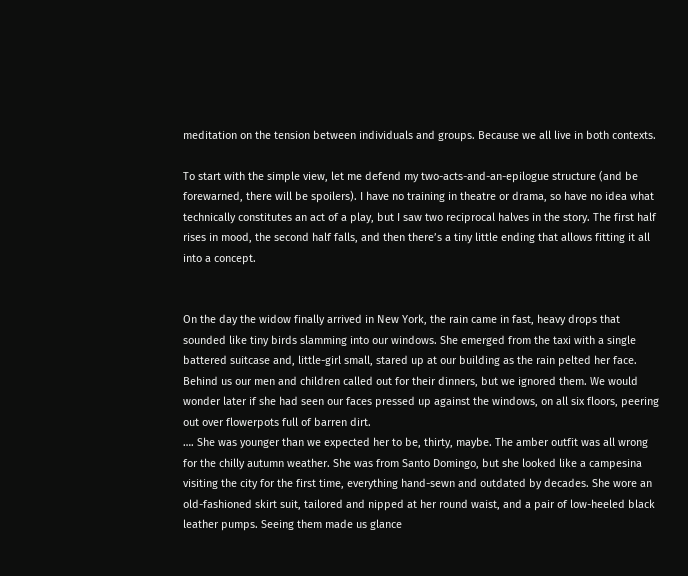meditation on the tension between individuals and groups. Because we all live in both contexts.

To start with the simple view, let me defend my two-acts-and-an-epilogue structure (and be forewarned, there will be spoilers). I have no training in theatre or drama, so have no idea what technically constitutes an act of a play, but I saw two reciprocal halves in the story. The first half rises in mood, the second half falls, and then there’s a tiny little ending that allows fitting it all into a concept.


On the day the widow finally arrived in New York, the rain came in fast, heavy drops that sounded like tiny birds slamming into our windows. She emerged from the taxi with a single battered suitcase and, little-girl small, stared up at our building as the rain pelted her face. Behind us our men and children called out for their dinners, but we ignored them. We would wonder later if she had seen our faces pressed up against the windows, on all six floors, peering out over flowerpots full of barren dirt.
…. She was younger than we expected her to be, thirty, maybe. The amber outfit was all wrong for the chilly autumn weather. She was from Santo Domingo, but she looked like a campesina visiting the city for the first time, everything hand-sewn and outdated by decades. She wore an old-fashioned skirt suit, tailored and nipped at her round waist, and a pair of low-heeled black leather pumps. Seeing them made us glance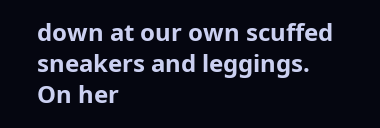down at our own scuffed sneakers and leggings. On her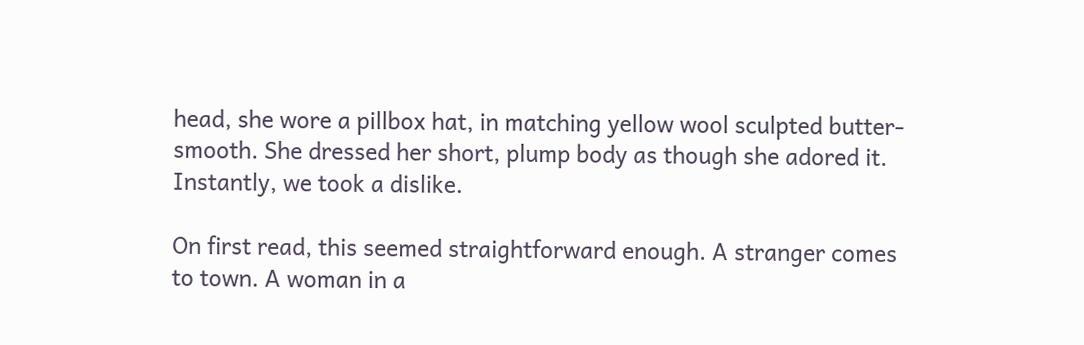head, she wore a pillbox hat, in matching yellow wool sculpted butter-smooth. She dressed her short, plump body as though she adored it.
Instantly, we took a dislike.

On first read, this seemed straightforward enough. A stranger comes to town. A woman in a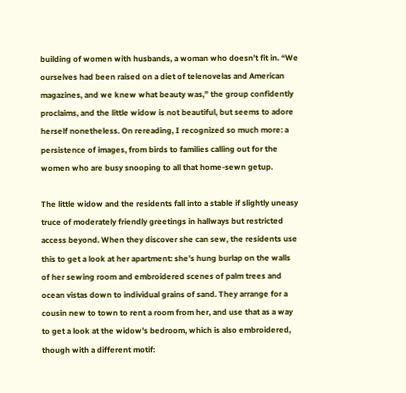building of women with husbands, a woman who doesn’t fit in. “We ourselves had been raised on a diet of telenovelas and American magazines, and we knew what beauty was,” the group confidently proclaims, and the little widow is not beautiful, but seems to adore herself nonetheless. On rereading, I recognized so much more: a persistence of images, from birds to families calling out for the women who are busy snooping to all that home-sewn getup.

The little widow and the residents fall into a stable if slightly uneasy truce of moderately friendly greetings in hallways but restricted access beyond. When they discover she can sew, the residents use this to get a look at her apartment: she’s hung burlap on the walls of her sewing room and embroidered scenes of palm trees and ocean vistas down to individual grains of sand. They arrange for a cousin new to town to rent a room from her, and use that as a way to get a look at the widow’s bedroom, which is also embroidered, though with a different motif: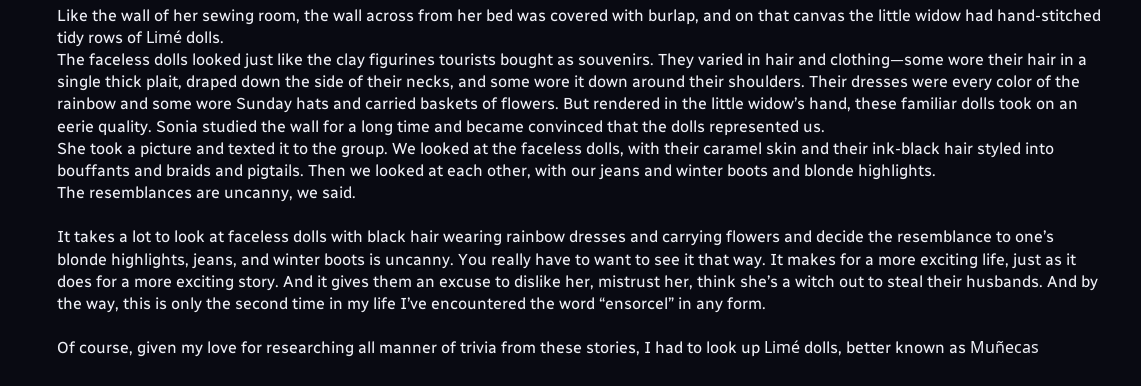Like the wall of her sewing room, the wall across from her bed was covered with burlap, and on that canvas the little widow had hand-stitched tidy rows of Limé dolls.
The faceless dolls looked just like the clay figurines tourists bought as souvenirs. They varied in hair and clothing—some wore their hair in a single thick plait, draped down the side of their necks, and some wore it down around their shoulders. Their dresses were every color of the rainbow and some wore Sunday hats and carried baskets of flowers. But rendered in the little widow’s hand, these familiar dolls took on an eerie quality. Sonia studied the wall for a long time and became convinced that the dolls represented us.
She took a picture and texted it to the group. We looked at the faceless dolls, with their caramel skin and their ink-black hair styled into bouffants and braids and pigtails. Then we looked at each other, with our jeans and winter boots and blonde highlights.
The resemblances are uncanny, we said.

It takes a lot to look at faceless dolls with black hair wearing rainbow dresses and carrying flowers and decide the resemblance to one’s blonde highlights, jeans, and winter boots is uncanny. You really have to want to see it that way. It makes for a more exciting life, just as it does for a more exciting story. And it gives them an excuse to dislike her, mistrust her, think she’s a witch out to steal their husbands. And by the way, this is only the second time in my life I’ve encountered the word “ensorcel” in any form.

Of course, given my love for researching all manner of trivia from these stories, I had to look up Limé dolls, better known as Muñecas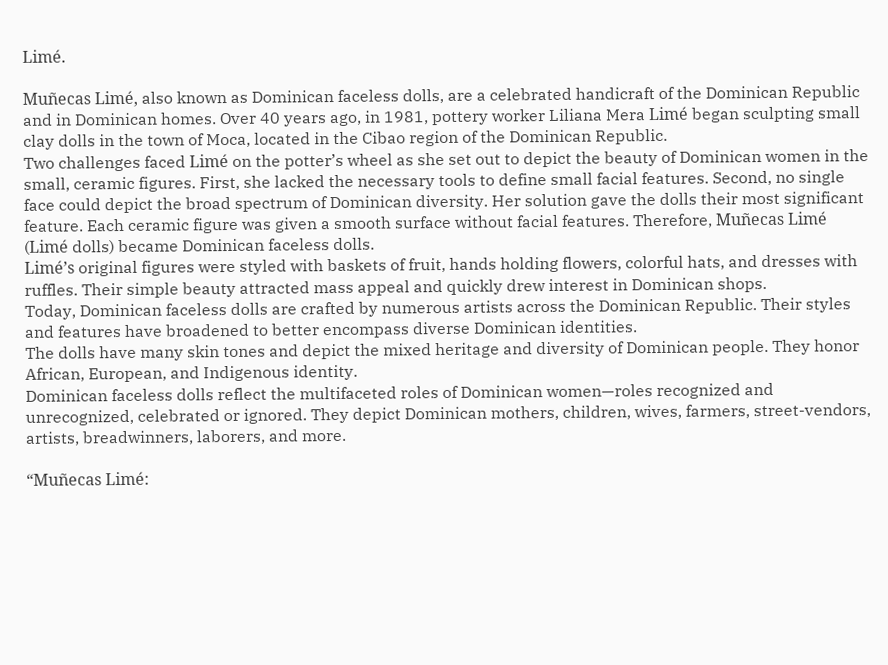Limé.

Muñecas Limé, also known as Dominican faceless dolls, are a celebrated handicraft of the Dominican Republic and in Dominican homes. Over 40 years ago, in 1981, pottery worker Liliana Mera Limé began sculpting small clay dolls in the town of Moca, located in the Cibao region of the Dominican Republic.
Two challenges faced Limé on the potter’s wheel as she set out to depict the beauty of Dominican women in the small, ceramic figures. First, she lacked the necessary tools to define small facial features. Second, no single face could depict the broad spectrum of Dominican diversity. Her solution gave the dolls their most significant feature. Each ceramic figure was given a smooth surface without facial features. Therefore, Muñecas Limé (Limé dolls) became Dominican faceless dolls.
Limé’s original figures were styled with baskets of fruit, hands holding flowers, colorful hats, and dresses with ruffles. Their simple beauty attracted mass appeal and quickly drew interest in Dominican shops.
Today, Dominican faceless dolls are crafted by numerous artists across the Dominican Republic. Their styles and features have broadened to better encompass diverse Dominican identities.
The dolls have many skin tones and depict the mixed heritage and diversity of Dominican people. They honor African, European, and Indigenous identity.
Dominican faceless dolls reflect the multifaceted roles of Dominican women—roles recognized and unrecognized, celebrated or ignored. They depict Dominican mothers, children, wives, farmers, street-vendors, artists, breadwinners, laborers, and more.

“Muñecas Limé: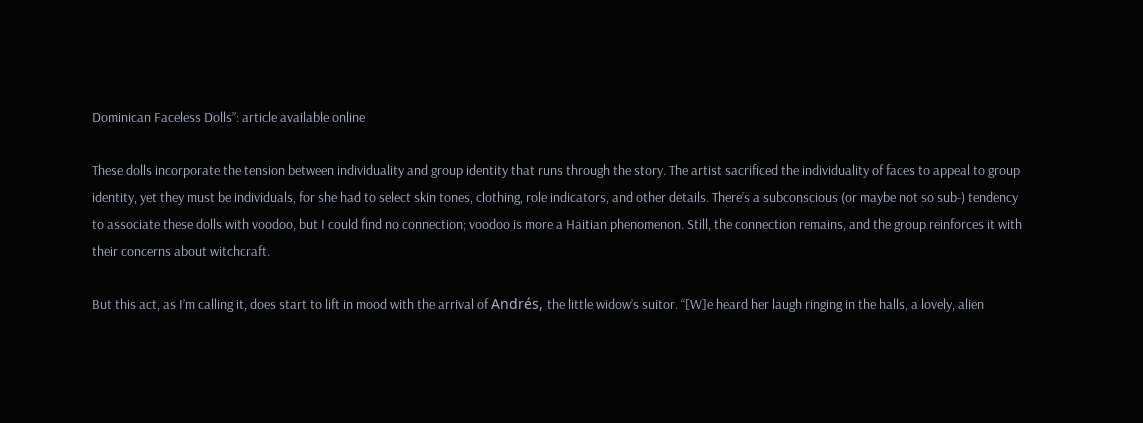Dominican Faceless Dolls”: article available online

These dolls incorporate the tension between individuality and group identity that runs through the story. The artist sacrificed the individuality of faces to appeal to group identity, yet they must be individuals, for she had to select skin tones, clothing, role indicators, and other details. There’s a subconscious (or maybe not so sub-) tendency to associate these dolls with voodoo, but I could find no connection; voodoo is more a Haitian phenomenon. Still, the connection remains, and the group reinforces it with their concerns about witchcraft.

But this act, as I’m calling it, does start to lift in mood with the arrival of Andrés, the little widow’s suitor. “[W]e heard her laugh ringing in the halls, a lovely, alien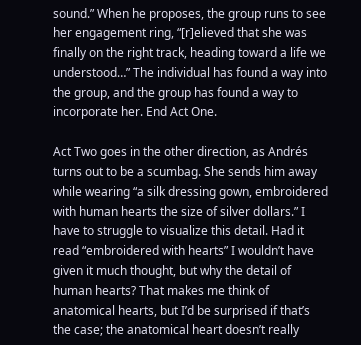sound.” When he proposes, the group runs to see her engagement ring, “[r]elieved that she was finally on the right track, heading toward a life we understood…” The individual has found a way into the group, and the group has found a way to incorporate her. End Act One.

Act Two goes in the other direction, as Andrés turns out to be a scumbag. She sends him away while wearing “a silk dressing gown, embroidered with human hearts the size of silver dollars.” I have to struggle to visualize this detail. Had it read “embroidered with hearts” I wouldn’t have given it much thought, but why the detail of human hearts? That makes me think of anatomical hearts, but I’d be surprised if that’s the case; the anatomical heart doesn’t really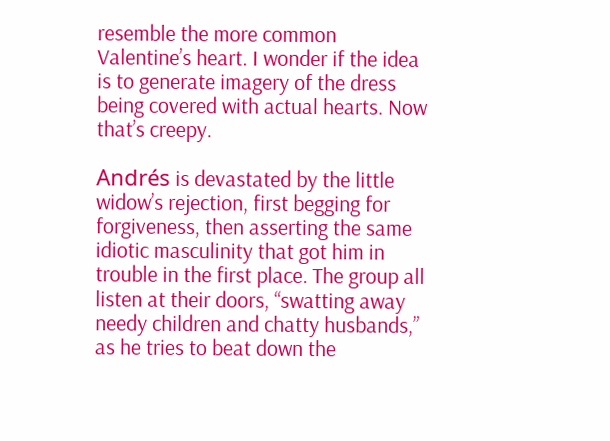resemble the more common Valentine’s heart. I wonder if the idea is to generate imagery of the dress being covered with actual hearts. Now that’s creepy.

Andrés is devastated by the little widow’s rejection, first begging for forgiveness, then asserting the same idiotic masculinity that got him in trouble in the first place. The group all listen at their doors, “swatting away needy children and chatty husbands,” as he tries to beat down the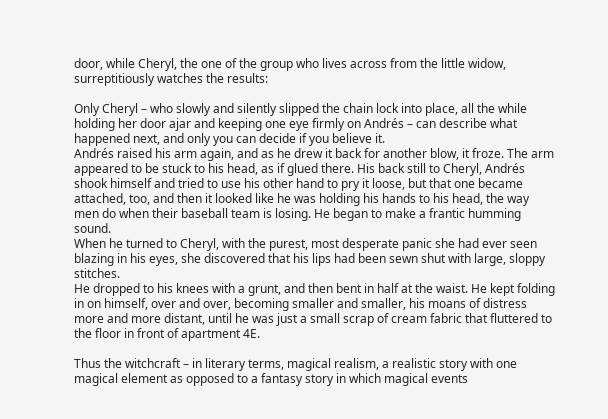door, while Cheryl, the one of the group who lives across from the little widow, surreptitiously watches the results:

Only Cheryl – who slowly and silently slipped the chain lock into place, all the while holding her door ajar and keeping one eye firmly on Andrés – can describe what happened next, and only you can decide if you believe it.
Andrés raised his arm again, and as he drew it back for another blow, it froze. The arm appeared to be stuck to his head, as if glued there. His back still to Cheryl, Andrés shook himself and tried to use his other hand to pry it loose, but that one became attached, too, and then it looked like he was holding his hands to his head, the way men do when their baseball team is losing. He began to make a frantic humming sound.
When he turned to Cheryl, with the purest, most desperate panic she had ever seen blazing in his eyes, she discovered that his lips had been sewn shut with large, sloppy stitches.
He dropped to his knees with a grunt, and then bent in half at the waist. He kept folding in on himself, over and over, becoming smaller and smaller, his moans of distress more and more distant, until he was just a small scrap of cream fabric that fluttered to the floor in front of apartment 4E.

Thus the witchcraft – in literary terms, magical realism, a realistic story with one magical element as opposed to a fantasy story in which magical events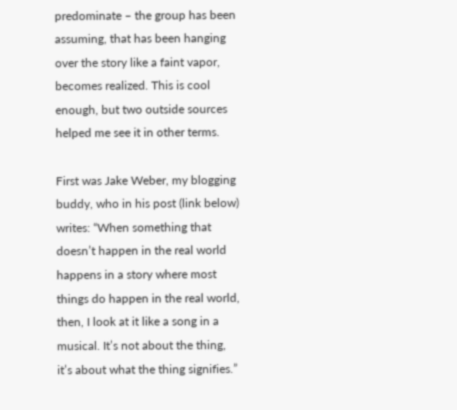predominate – the group has been assuming, that has been hanging over the story like a faint vapor, becomes realized. This is cool enough, but two outside sources helped me see it in other terms.

First was Jake Weber, my blogging buddy, who in his post (link below) writes: “When something that doesn’t happen in the real world happens in a story where most things do happen in the real world, then, I look at it like a song in a musical. It’s not about the thing, it’s about what the thing signifies.”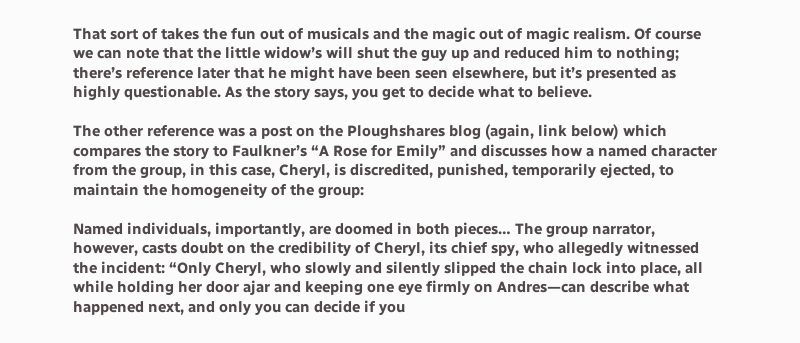That sort of takes the fun out of musicals and the magic out of magic realism. Of course we can note that the little widow’s will shut the guy up and reduced him to nothing; there’s reference later that he might have been seen elsewhere, but it’s presented as highly questionable. As the story says, you get to decide what to believe.

The other reference was a post on the Ploughshares blog (again, link below) which compares the story to Faulkner’s “A Rose for Emily” and discusses how a named character from the group, in this case, Cheryl, is discredited, punished, temporarily ejected, to maintain the homogeneity of the group:

Named individuals, importantly, are doomed in both pieces… The group narrator, however, casts doubt on the credibility of Cheryl, its chief spy, who allegedly witnessed the incident: “Only Cheryl, who slowly and silently slipped the chain lock into place, all while holding her door ajar and keeping one eye firmly on Andres—can describe what happened next, and only you can decide if you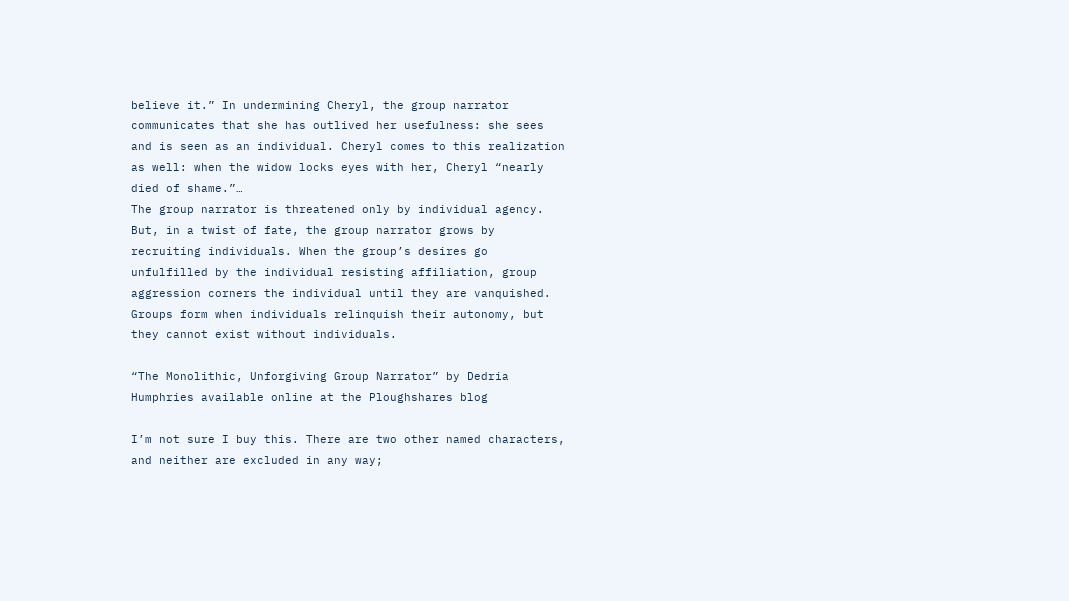believe it.” In undermining Cheryl, the group narrator communicates that she has outlived her usefulness: she sees and is seen as an individual. Cheryl comes to this realization as well: when the widow locks eyes with her, Cheryl “nearly died of shame.”…
The group narrator is threatened only by individual agency. But, in a twist of fate, the group narrator grows by recruiting individuals. When the group’s desires go unfulfilled by the individual resisting affiliation, group aggression corners the individual until they are vanquished. Groups form when individuals relinquish their autonomy, but they cannot exist without individuals.

“The Monolithic, Unforgiving Group Narrator” by Dedria Humphries available online at the Ploughshares blog

I’m not sure I buy this. There are two other named characters, and neither are excluded in any way;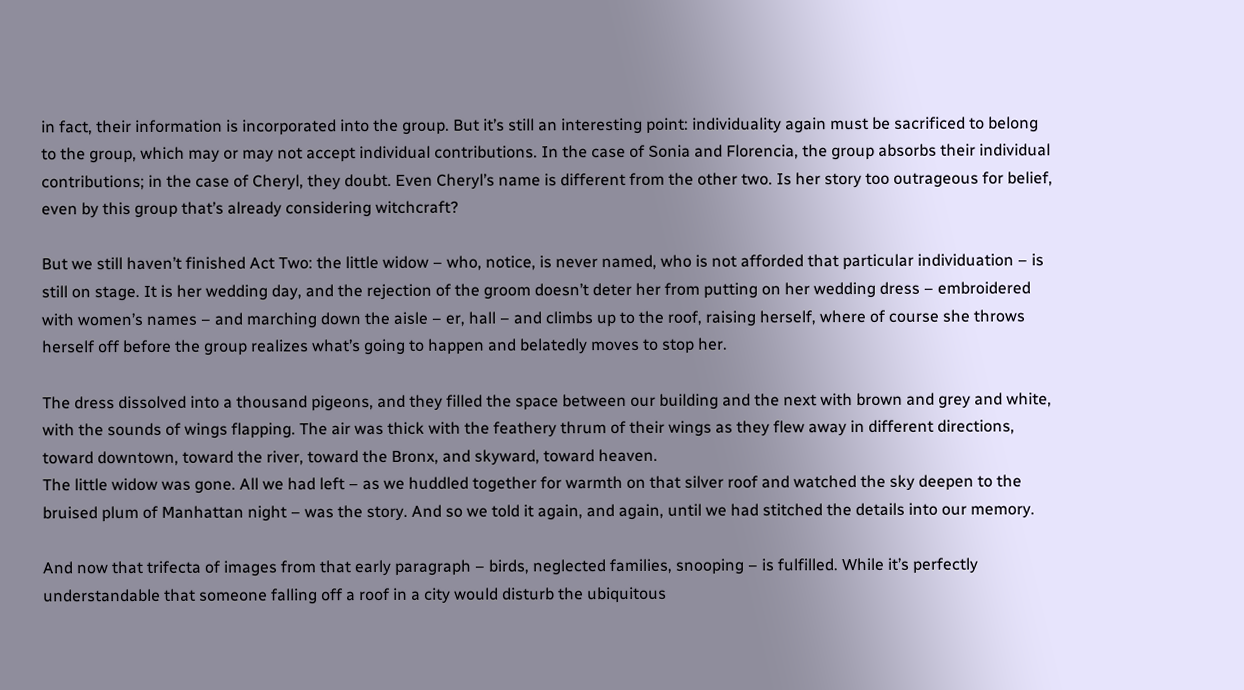in fact, their information is incorporated into the group. But it’s still an interesting point: individuality again must be sacrificed to belong to the group, which may or may not accept individual contributions. In the case of Sonia and Florencia, the group absorbs their individual contributions; in the case of Cheryl, they doubt. Even Cheryl’s name is different from the other two. Is her story too outrageous for belief, even by this group that’s already considering witchcraft?

But we still haven’t finished Act Two: the little widow – who, notice, is never named, who is not afforded that particular individuation – is still on stage. It is her wedding day, and the rejection of the groom doesn’t deter her from putting on her wedding dress – embroidered with women’s names – and marching down the aisle – er, hall – and climbs up to the roof, raising herself, where of course she throws herself off before the group realizes what’s going to happen and belatedly moves to stop her.

The dress dissolved into a thousand pigeons, and they filled the space between our building and the next with brown and grey and white, with the sounds of wings flapping. The air was thick with the feathery thrum of their wings as they flew away in different directions, toward downtown, toward the river, toward the Bronx, and skyward, toward heaven.
The little widow was gone. All we had left – as we huddled together for warmth on that silver roof and watched the sky deepen to the bruised plum of Manhattan night – was the story. And so we told it again, and again, until we had stitched the details into our memory.

And now that trifecta of images from that early paragraph – birds, neglected families, snooping – is fulfilled. While it’s perfectly understandable that someone falling off a roof in a city would disturb the ubiquitous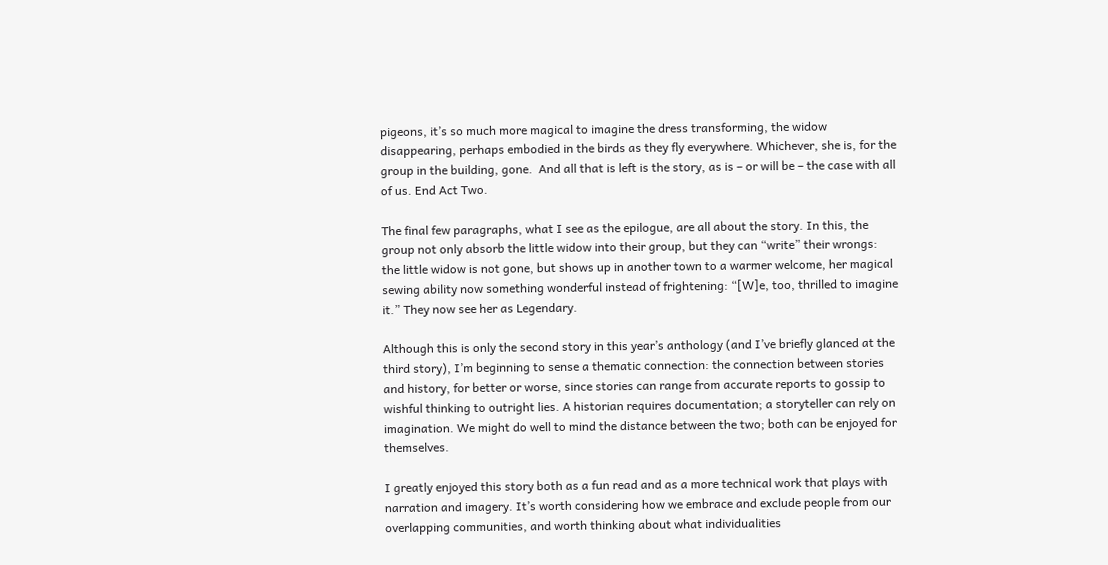pigeons, it’s so much more magical to imagine the dress transforming, the widow disappearing, perhaps embodied in the birds as they fly everywhere. Whichever, she is, for the group in the building, gone.  And all that is left is the story, as is – or will be – the case with all of us. End Act Two.

The final few paragraphs, what I see as the epilogue, are all about the story. In this, the group not only absorb the little widow into their group, but they can “write” their wrongs: the little widow is not gone, but shows up in another town to a warmer welcome, her magical sewing ability now something wonderful instead of frightening: “[W]e, too, thrilled to imagine it.” They now see her as Legendary.

Although this is only the second story in this year’s anthology (and I’ve briefly glanced at the third story), I’m beginning to sense a thematic connection: the connection between stories and history, for better or worse, since stories can range from accurate reports to gossip to wishful thinking to outright lies. A historian requires documentation; a storyteller can rely on imagination. We might do well to mind the distance between the two; both can be enjoyed for themselves.

I greatly enjoyed this story both as a fun read and as a more technical work that plays with narration and imagery. It’s worth considering how we embrace and exclude people from our overlapping communities, and worth thinking about what individualities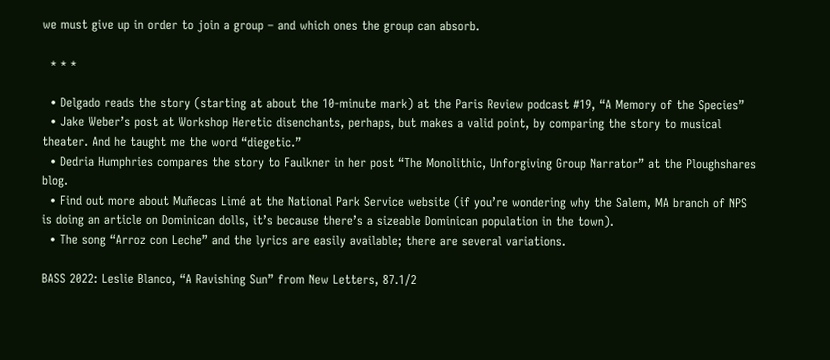we must give up in order to join a group – and which ones the group can absorb.

  * * *

  • Delgado reads the story (starting at about the 10-minute mark) at the Paris Review podcast #19, “A Memory of the Species”
  • Jake Weber’s post at Workshop Heretic disenchants, perhaps, but makes a valid point, by comparing the story to musical theater. And he taught me the word “diegetic.”
  • Dedria Humphries compares the story to Faulkner in her post “The Monolithic, Unforgiving Group Narrator” at the Ploughshares blog.
  • Find out more about Muñecas Limé at the National Park Service website (if you’re wondering why the Salem, MA branch of NPS is doing an article on Dominican dolls, it’s because there’s a sizeable Dominican population in the town).
  • The song “Arroz con Leche” and the lyrics are easily available; there are several variations.

BASS 2022: Leslie Blanco, “A Ravishing Sun” from New Letters, 87.1/2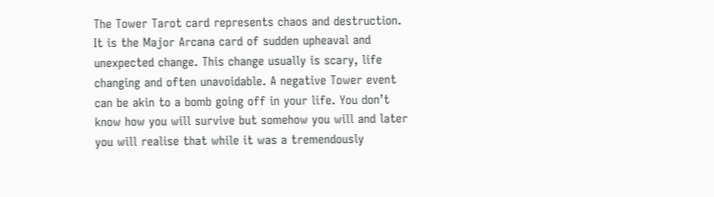The Tower Tarot card represents chaos and destruction. It is the Major Arcana card of sudden upheaval and unexpected change. This change usually is scary, life changing and often unavoidable. A negative Tower event can be akin to a bomb going off in your life. You don’t know how you will survive but somehow you will and later you will realise that while it was a tremendously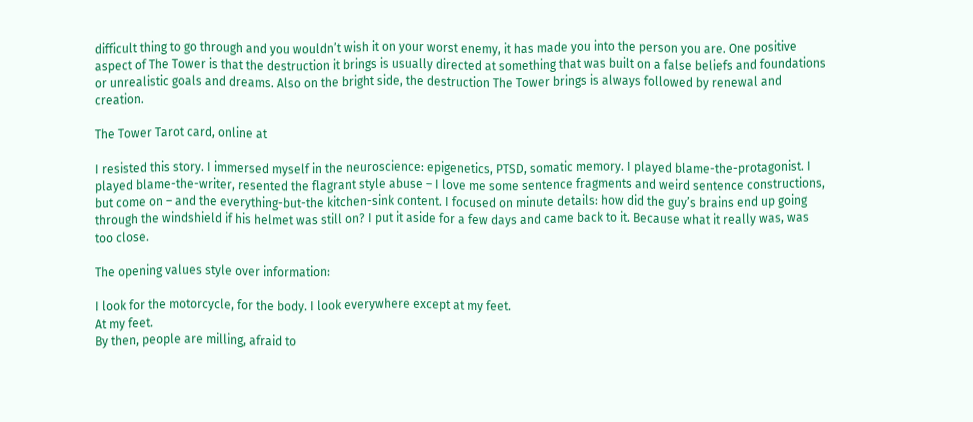difficult thing to go through and you wouldn’t wish it on your worst enemy, it has made you into the person you are. One positive aspect of The Tower is that the destruction it brings is usually directed at something that was built on a false beliefs and foundations or unrealistic goals and dreams. Also on the bright side, the destruction The Tower brings is always followed by renewal and creation.

The Tower Tarot card, online at

I resisted this story. I immersed myself in the neuroscience: epigenetics, PTSD, somatic memory. I played blame-the-protagonist. I played blame-the-writer, resented the flagrant style abuse – I love me some sentence fragments and weird sentence constructions, but come on – and the everything-but-the kitchen-sink content. I focused on minute details: how did the guy’s brains end up going through the windshield if his helmet was still on? I put it aside for a few days and came back to it. Because what it really was, was too close.

The opening values style over information:

I look for the motorcycle, for the body. I look everywhere except at my feet.
At my feet.
By then, people are milling, afraid to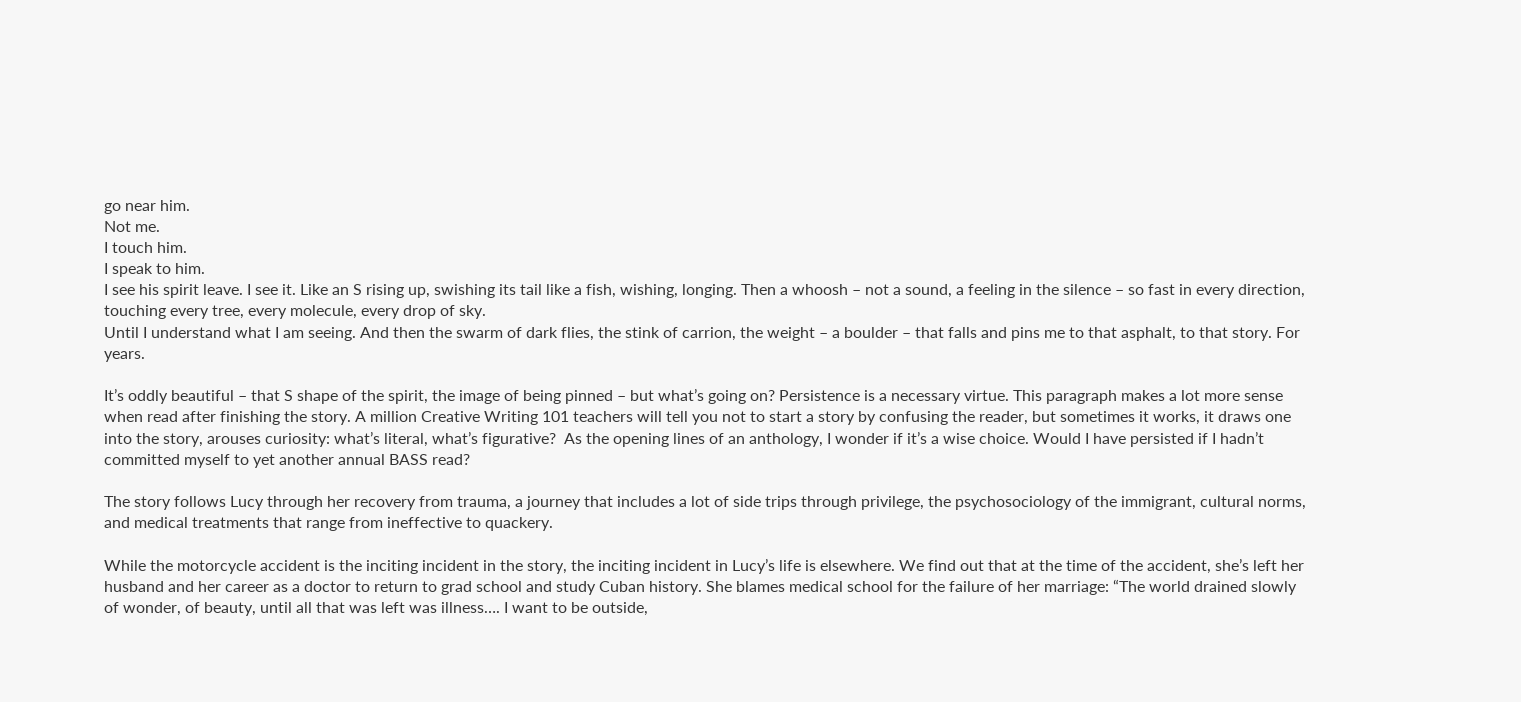go near him.
Not me.
I touch him.
I speak to him.
I see his spirit leave. I see it. Like an S rising up, swishing its tail like a fish, wishing, longing. Then a whoosh – not a sound, a feeling in the silence – so fast in every direction, touching every tree, every molecule, every drop of sky.
Until I understand what I am seeing. And then the swarm of dark flies, the stink of carrion, the weight – a boulder – that falls and pins me to that asphalt, to that story. For years.

It’s oddly beautiful – that S shape of the spirit, the image of being pinned – but what’s going on? Persistence is a necessary virtue. This paragraph makes a lot more sense when read after finishing the story. A million Creative Writing 101 teachers will tell you not to start a story by confusing the reader, but sometimes it works, it draws one into the story, arouses curiosity: what’s literal, what’s figurative?  As the opening lines of an anthology, I wonder if it’s a wise choice. Would I have persisted if I hadn’t committed myself to yet another annual BASS read?

The story follows Lucy through her recovery from trauma, a journey that includes a lot of side trips through privilege, the psychosociology of the immigrant, cultural norms, and medical treatments that range from ineffective to quackery.

While the motorcycle accident is the inciting incident in the story, the inciting incident in Lucy’s life is elsewhere. We find out that at the time of the accident, she’s left her husband and her career as a doctor to return to grad school and study Cuban history. She blames medical school for the failure of her marriage: “The world drained slowly of wonder, of beauty, until all that was left was illness…. I want to be outside,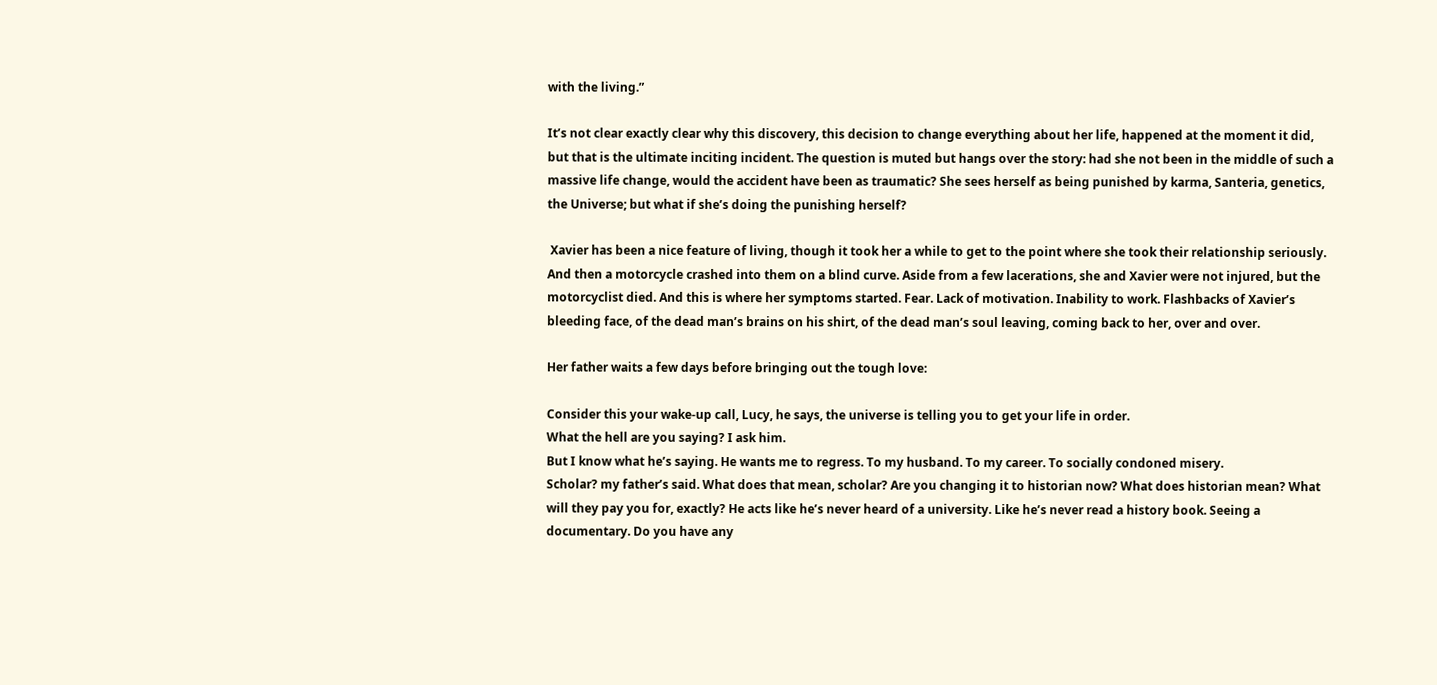with the living.”

It’s not clear exactly clear why this discovery, this decision to change everything about her life, happened at the moment it did, but that is the ultimate inciting incident. The question is muted but hangs over the story: had she not been in the middle of such a massive life change, would the accident have been as traumatic? She sees herself as being punished by karma, Santeria, genetics, the Universe; but what if she’s doing the punishing herself?

 Xavier has been a nice feature of living, though it took her a while to get to the point where she took their relationship seriously. And then a motorcycle crashed into them on a blind curve. Aside from a few lacerations, she and Xavier were not injured, but the motorcyclist died. And this is where her symptoms started. Fear. Lack of motivation. Inability to work. Flashbacks of Xavier’s bleeding face, of the dead man’s brains on his shirt, of the dead man’s soul leaving, coming back to her, over and over.

Her father waits a few days before bringing out the tough love:

Consider this your wake-up call, Lucy, he says, the universe is telling you to get your life in order.
What the hell are you saying? I ask him.
But I know what he’s saying. He wants me to regress. To my husband. To my career. To socially condoned misery.
Scholar? my father’s said. What does that mean, scholar? Are you changing it to historian now? What does historian mean? What will they pay you for, exactly? He acts like he’s never heard of a university. Like he’s never read a history book. Seeing a documentary. Do you have any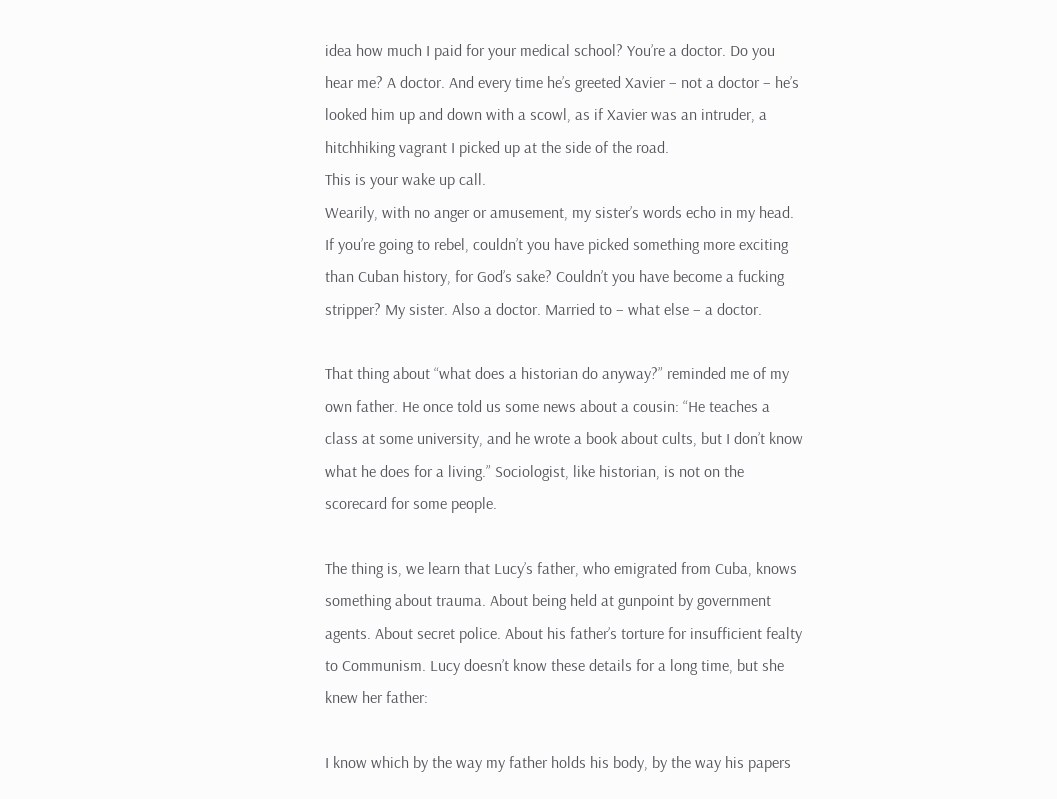idea how much I paid for your medical school? You’re a doctor. Do you hear me? A doctor. And every time he’s greeted Xavier – not a doctor – he’s looked him up and down with a scowl, as if Xavier was an intruder, a hitchhiking vagrant I picked up at the side of the road.
This is your wake up call.
Wearily, with no anger or amusement, my sister’s words echo in my head. If you’re going to rebel, couldn’t you have picked something more exciting than Cuban history, for God’s sake? Couldn’t you have become a fucking stripper? My sister. Also a doctor. Married to – what else – a doctor.

That thing about “what does a historian do anyway?” reminded me of my own father. He once told us some news about a cousin: “He teaches a class at some university, and he wrote a book about cults, but I don’t know what he does for a living.” Sociologist, like historian, is not on the scorecard for some people.

The thing is, we learn that Lucy’s father, who emigrated from Cuba, knows something about trauma. About being held at gunpoint by government agents. About secret police. About his father’s torture for insufficient fealty to Communism. Lucy doesn’t know these details for a long time, but she knew her father:

I know which by the way my father holds his body, by the way his papers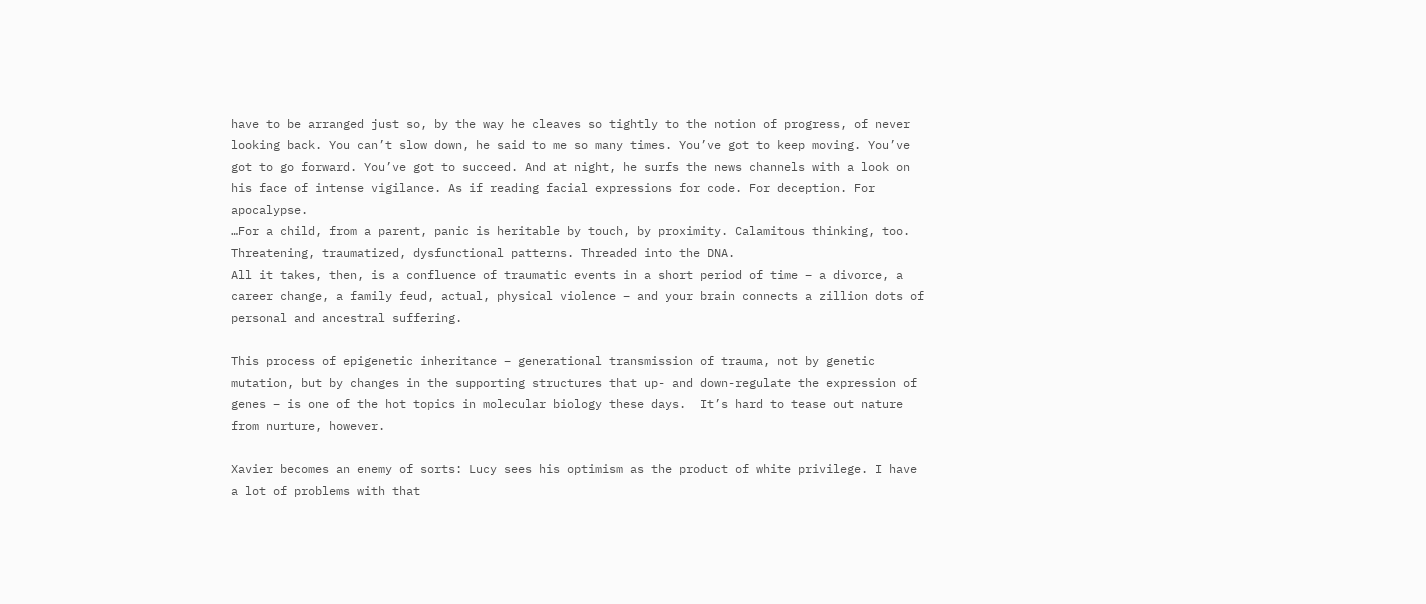have to be arranged just so, by the way he cleaves so tightly to the notion of progress, of never looking back. You can’t slow down, he said to me so many times. You’ve got to keep moving. You’ve got to go forward. You’ve got to succeed. And at night, he surfs the news channels with a look on his face of intense vigilance. As if reading facial expressions for code. For deception. For apocalypse.
…For a child, from a parent, panic is heritable by touch, by proximity. Calamitous thinking, too. Threatening, traumatized, dysfunctional patterns. Threaded into the DNA.
All it takes, then, is a confluence of traumatic events in a short period of time – a divorce, a career change, a family feud, actual, physical violence – and your brain connects a zillion dots of personal and ancestral suffering.

This process of epigenetic inheritance – generational transmission of trauma, not by genetic mutation, but by changes in the supporting structures that up- and down-regulate the expression of genes – is one of the hot topics in molecular biology these days.  It’s hard to tease out nature from nurture, however.

Xavier becomes an enemy of sorts: Lucy sees his optimism as the product of white privilege. I have a lot of problems with that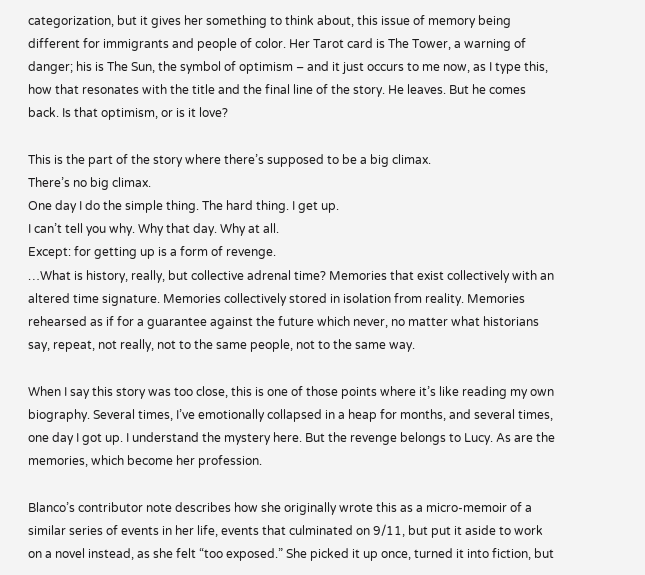categorization, but it gives her something to think about, this issue of memory being different for immigrants and people of color. Her Tarot card is The Tower, a warning of danger; his is The Sun, the symbol of optimism – and it just occurs to me now, as I type this, how that resonates with the title and the final line of the story. He leaves. But he comes back. Is that optimism, or is it love?

This is the part of the story where there’s supposed to be a big climax.
There’s no big climax.
One day I do the simple thing. The hard thing. I get up.
I can’t tell you why. Why that day. Why at all.
Except: for getting up is a form of revenge.
…What is history, really, but collective adrenal time? Memories that exist collectively with an altered time signature. Memories collectively stored in isolation from reality. Memories rehearsed as if for a guarantee against the future which never, no matter what historians say, repeat, not really, not to the same people, not to the same way.

When I say this story was too close, this is one of those points where it’s like reading my own biography. Several times, I’ve emotionally collapsed in a heap for months, and several times, one day I got up. I understand the mystery here. But the revenge belongs to Lucy. As are the memories, which become her profession.

Blanco’s contributor note describes how she originally wrote this as a micro-memoir of a similar series of events in her life, events that culminated on 9/11, but put it aside to work on a novel instead, as she felt “too exposed.” She picked it up once, turned it into fiction, but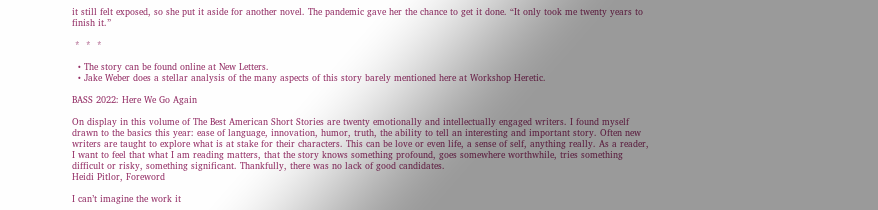it still felt exposed, so she put it aside for another novel. The pandemic gave her the chance to get it done. “It only took me twenty years to finish it.”

 *  *  *

  • The story can be found online at New Letters.
  • Jake Weber does a stellar analysis of the many aspects of this story barely mentioned here at Workshop Heretic.

BASS 2022: Here We Go Again

On display in this volume of The Best American Short Stories are twenty emotionally and intellectually engaged writers. I found myself drawn to the basics this year: ease of language, innovation, humor, truth, the ability to tell an interesting and important story. Often new writers are taught to explore what is at stake for their characters. This can be love or even life, a sense of self, anything really. As a reader, I want to feel that what I am reading matters, that the story knows something profound, goes somewhere worthwhile, tries something difficult or risky, something significant. Thankfully, there was no lack of good candidates.
Heidi Pitlor, Foreword

I can’t imagine the work it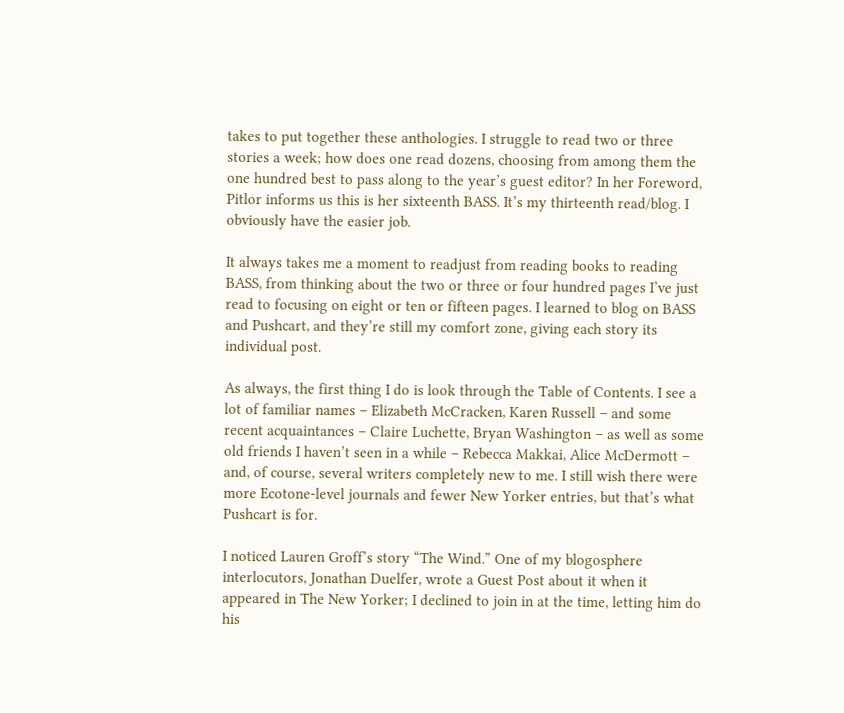takes to put together these anthologies. I struggle to read two or three stories a week; how does one read dozens, choosing from among them the one hundred best to pass along to the year’s guest editor? In her Foreword, Pitlor informs us this is her sixteenth BASS. It’s my thirteenth read/blog. I obviously have the easier job.

It always takes me a moment to readjust from reading books to reading BASS, from thinking about the two or three or four hundred pages I’ve just read to focusing on eight or ten or fifteen pages. I learned to blog on BASS and Pushcart, and they’re still my comfort zone, giving each story its individual post.

As always, the first thing I do is look through the Table of Contents. I see a lot of familiar names – Elizabeth McCracken, Karen Russell – and some recent acquaintances – Claire Luchette, Bryan Washington – as well as some old friends I haven’t seen in a while – Rebecca Makkai, Alice McDermott – and, of course, several writers completely new to me. I still wish there were more Ecotone-level journals and fewer New Yorker entries, but that’s what Pushcart is for.

I noticed Lauren Groff’s story “The Wind.” One of my blogosphere interlocutors, Jonathan Duelfer, wrote a Guest Post about it when it appeared in The New Yorker; I declined to join in at the time, letting him do his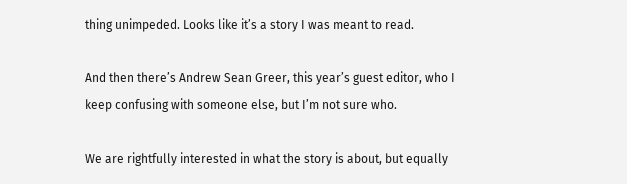thing unimpeded. Looks like it’s a story I was meant to read.

And then there’s Andrew Sean Greer, this year’s guest editor, who I keep confusing with someone else, but I’m not sure who.

We are rightfully interested in what the story is about, but equally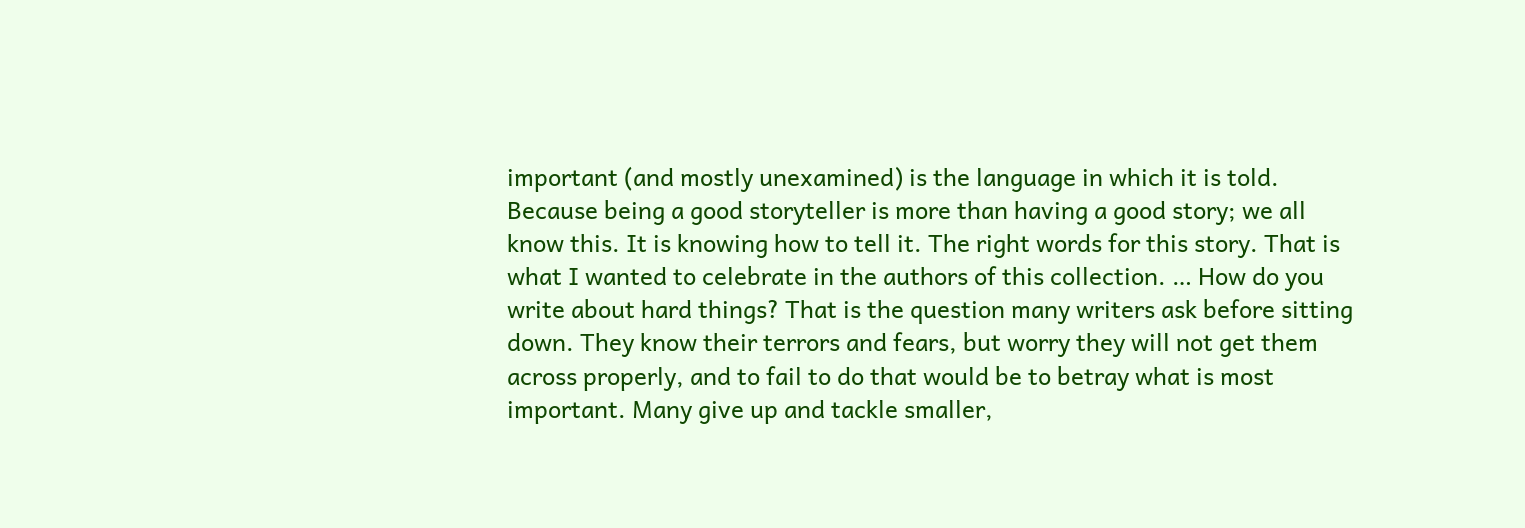important (and mostly unexamined) is the language in which it is told. Because being a good storyteller is more than having a good story; we all know this. It is knowing how to tell it. The right words for this story. That is what I wanted to celebrate in the authors of this collection. … How do you write about hard things? That is the question many writers ask before sitting down. They know their terrors and fears, but worry they will not get them across properly, and to fail to do that would be to betray what is most important. Many give up and tackle smaller,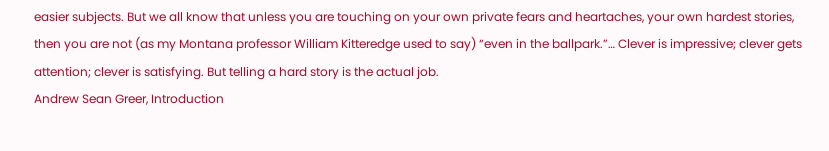easier subjects. But we all know that unless you are touching on your own private fears and heartaches, your own hardest stories, then you are not (as my Montana professor William Kitteredge used to say) “even in the ballpark.”… Clever is impressive; clever gets attention; clever is satisfying. But telling a hard story is the actual job.
Andrew Sean Greer, Introduction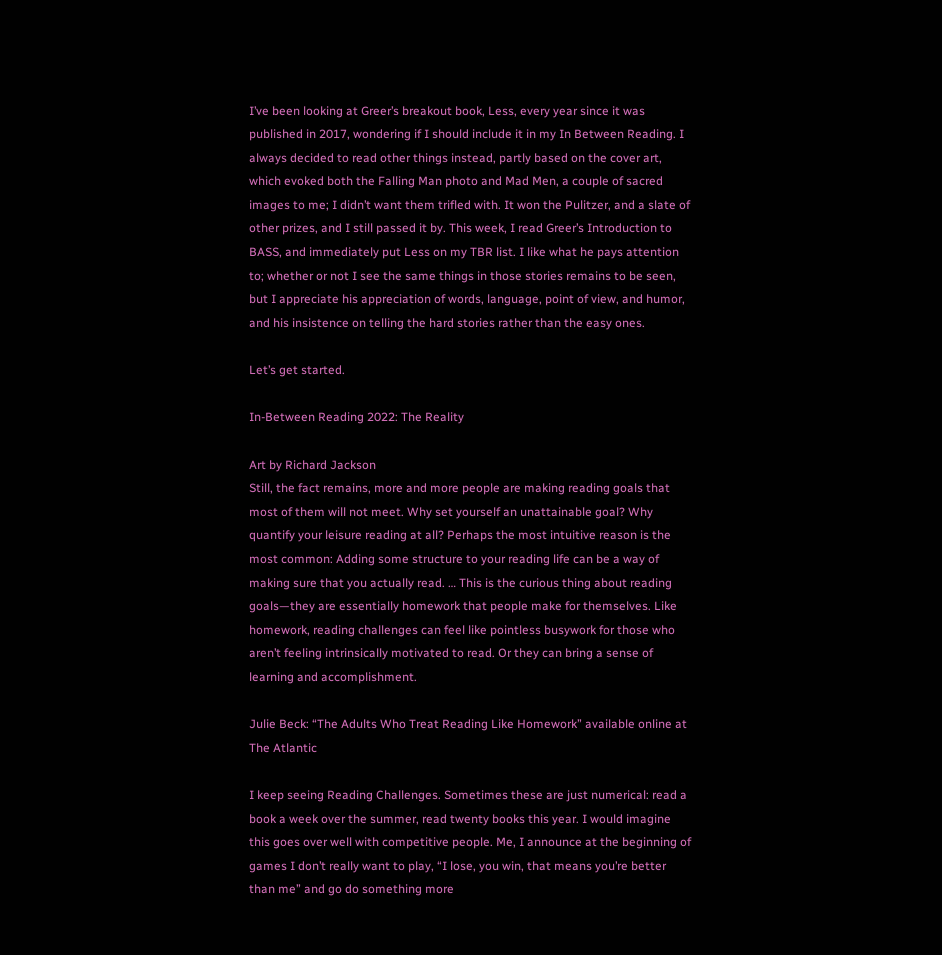I’ve been looking at Greer’s breakout book, Less, every year since it was published in 2017, wondering if I should include it in my In Between Reading. I always decided to read other things instead, partly based on the cover art, which evoked both the Falling Man photo and Mad Men, a couple of sacred images to me; I didn’t want them trifled with. It won the Pulitzer, and a slate of other prizes, and I still passed it by. This week, I read Greer’s Introduction to BASS, and immediately put Less on my TBR list. I like what he pays attention to; whether or not I see the same things in those stories remains to be seen, but I appreciate his appreciation of words, language, point of view, and humor, and his insistence on telling the hard stories rather than the easy ones.

Let’s get started.

In-Between Reading 2022: The Reality

Art by Richard Jackson
Still, the fact remains, more and more people are making reading goals that most of them will not meet. Why set yourself an unattainable goal? Why quantify your leisure reading at all? Perhaps the most intuitive reason is the most common: Adding some structure to your reading life can be a way of making sure that you actually read. … This is the curious thing about reading goals—they are essentially homework that people make for themselves. Like homework, reading challenges can feel like pointless busywork for those who aren’t feeling intrinsically motivated to read. Or they can bring a sense of learning and accomplishment.

Julie Beck: “The Adults Who Treat Reading Like Homework” available online at The Atlantic

I keep seeing Reading Challenges. Sometimes these are just numerical: read a book a week over the summer, read twenty books this year. I would imagine this goes over well with competitive people. Me, I announce at the beginning of games I don’t really want to play, “I lose, you win, that means you’re better than me” and go do something more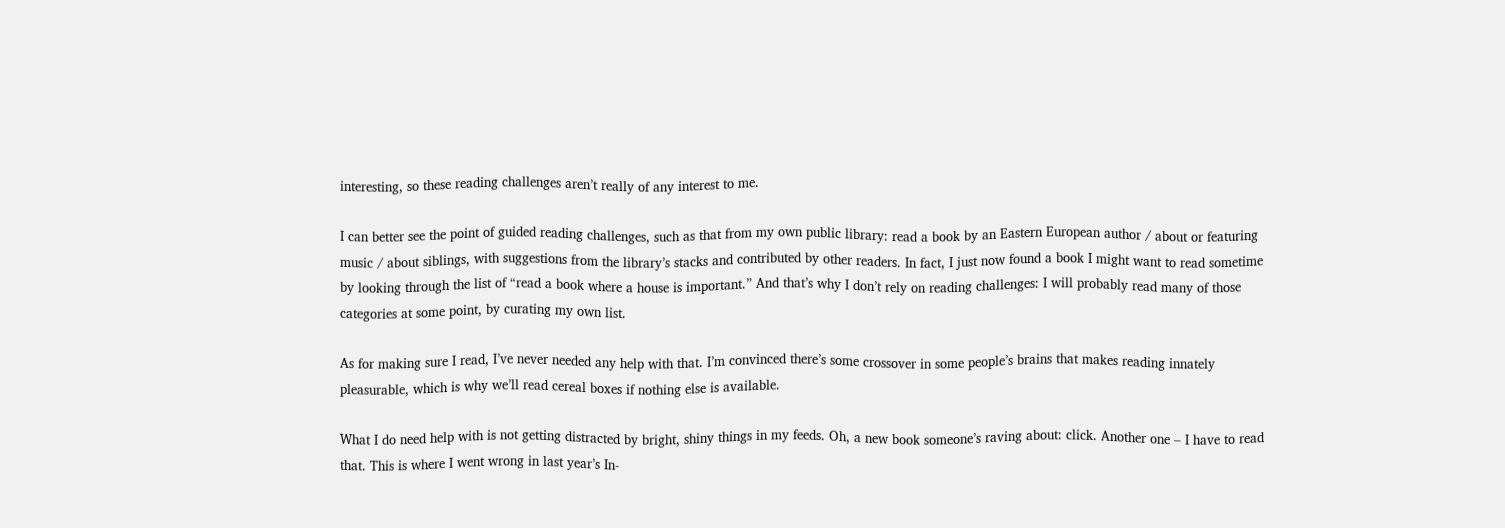interesting, so these reading challenges aren’t really of any interest to me.

I can better see the point of guided reading challenges, such as that from my own public library: read a book by an Eastern European author / about or featuring music / about siblings, with suggestions from the library’s stacks and contributed by other readers. In fact, I just now found a book I might want to read sometime by looking through the list of “read a book where a house is important.” And that’s why I don’t rely on reading challenges: I will probably read many of those categories at some point, by curating my own list.

As for making sure I read, I’ve never needed any help with that. I’m convinced there’s some crossover in some people’s brains that makes reading innately pleasurable, which is why we’ll read cereal boxes if nothing else is available.

What I do need help with is not getting distracted by bright, shiny things in my feeds. Oh, a new book someone’s raving about: click. Another one – I have to read that. This is where I went wrong in last year’s In-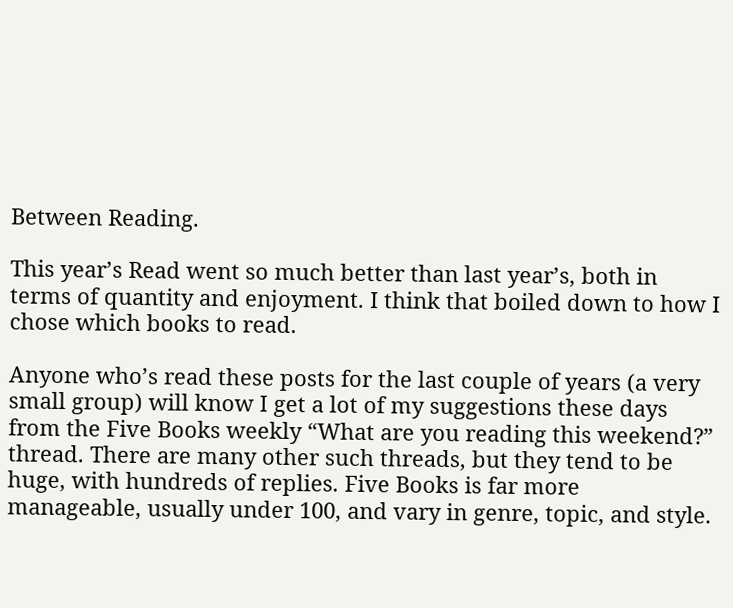Between Reading.

This year’s Read went so much better than last year’s, both in terms of quantity and enjoyment. I think that boiled down to how I chose which books to read.

Anyone who’s read these posts for the last couple of years (a very small group) will know I get a lot of my suggestions these days from the Five Books weekly “What are you reading this weekend?” thread. There are many other such threads, but they tend to be huge, with hundreds of replies. Five Books is far more manageable, usually under 100, and vary in genre, topic, and style.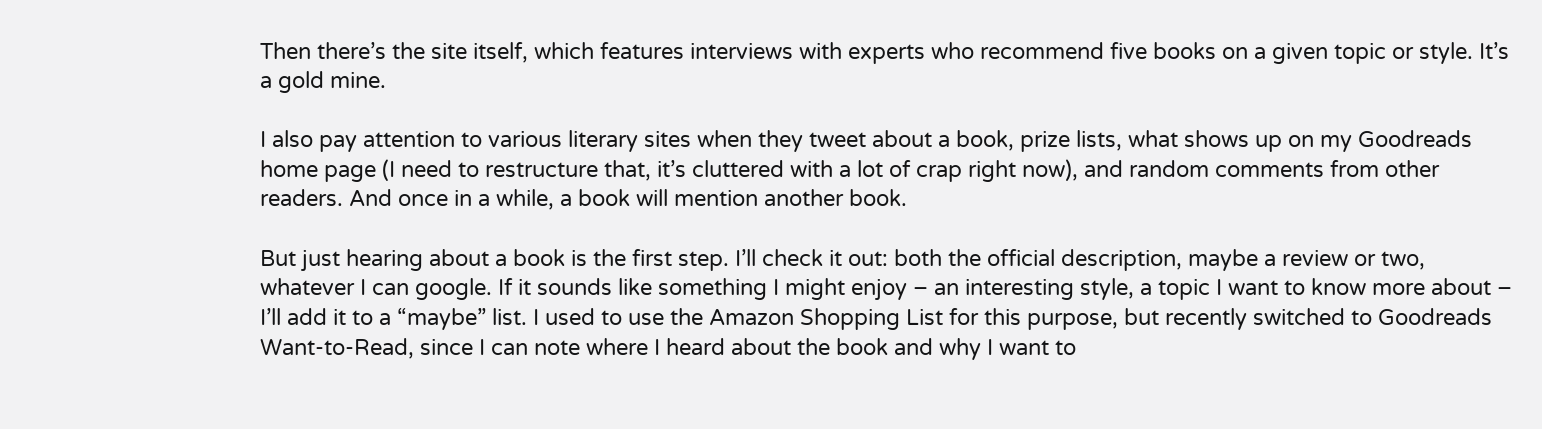Then there’s the site itself, which features interviews with experts who recommend five books on a given topic or style. It’s a gold mine.

I also pay attention to various literary sites when they tweet about a book, prize lists, what shows up on my Goodreads home page (I need to restructure that, it’s cluttered with a lot of crap right now), and random comments from other readers. And once in a while, a book will mention another book.

But just hearing about a book is the first step. I’ll check it out: both the official description, maybe a review or two, whatever I can google. If it sounds like something I might enjoy – an interesting style, a topic I want to know more about – I’ll add it to a “maybe” list. I used to use the Amazon Shopping List for this purpose, but recently switched to Goodreads Want-to-Read, since I can note where I heard about the book and why I want to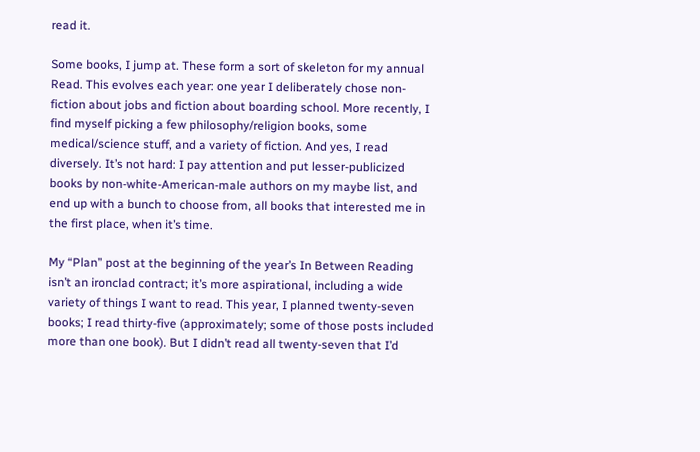read it.

Some books, I jump at. These form a sort of skeleton for my annual Read. This evolves each year: one year I deliberately chose non-fiction about jobs and fiction about boarding school. More recently, I find myself picking a few philosophy/religion books, some medical/science stuff, and a variety of fiction. And yes, I read diversely. It’s not hard: I pay attention and put lesser-publicized books by non-white-American-male authors on my maybe list, and end up with a bunch to choose from, all books that interested me in the first place, when it’s time.

My “Plan” post at the beginning of the year’s In Between Reading isn’t an ironclad contract; it’s more aspirational, including a wide variety of things I want to read. This year, I planned twenty-seven books; I read thirty-five (approximately; some of those posts included more than one book). But I didn’t read all twenty-seven that I’d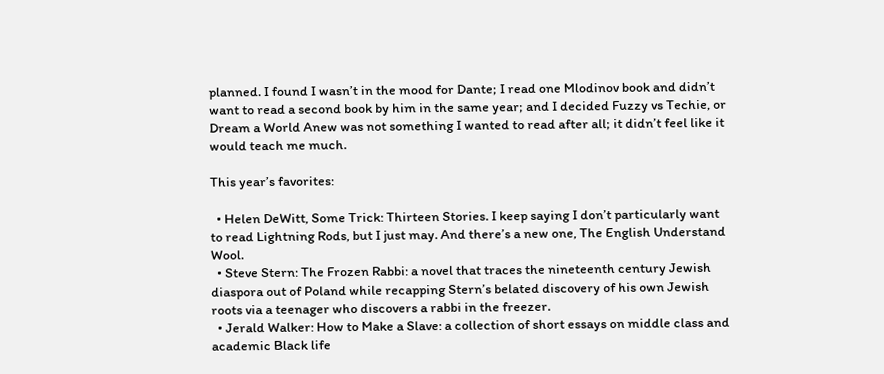planned. I found I wasn’t in the mood for Dante; I read one Mlodinov book and didn’t want to read a second book by him in the same year; and I decided Fuzzy vs Techie, or Dream a World Anew was not something I wanted to read after all; it didn’t feel like it would teach me much.

This year’s favorites:

  • Helen DeWitt, Some Trick: Thirteen Stories. I keep saying I don’t particularly want to read Lightning Rods, but I just may. And there’s a new one, The English Understand Wool.
  • Steve Stern: The Frozen Rabbi: a novel that traces the nineteenth century Jewish diaspora out of Poland while recapping Stern’s belated discovery of his own Jewish roots via a teenager who discovers a rabbi in the freezer.
  • Jerald Walker: How to Make a Slave: a collection of short essays on middle class and academic Black life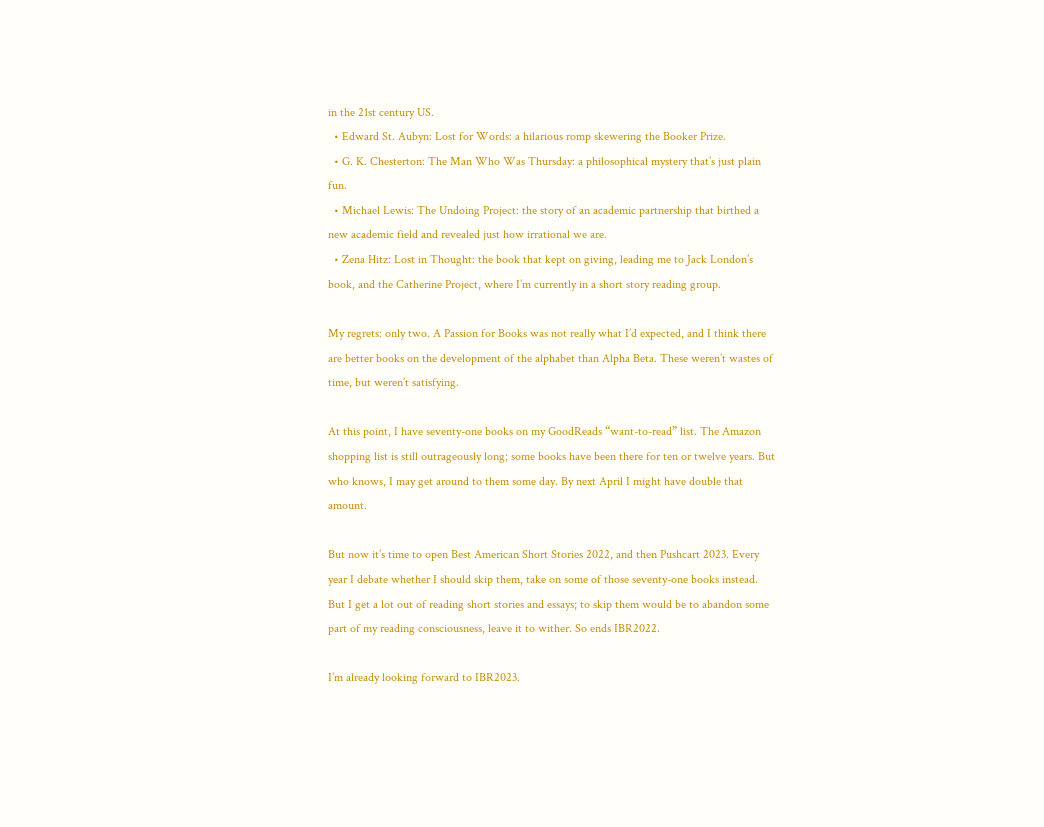in the 21st century US.
  • Edward St. Aubyn: Lost for Words: a hilarious romp skewering the Booker Prize.
  • G. K. Chesterton: The Man Who Was Thursday: a philosophical mystery that’s just plain fun.
  • Michael Lewis: The Undoing Project: the story of an academic partnership that birthed a new academic field and revealed just how irrational we are.
  • Zena Hitz: Lost in Thought: the book that kept on giving, leading me to Jack London’s book, and the Catherine Project, where I’m currently in a short story reading group.

My regrets: only two. A Passion for Books was not really what I’d expected, and I think there are better books on the development of the alphabet than Alpha Beta. These weren’t wastes of time, but weren’t satisfying.

At this point, I have seventy-one books on my GoodReads “want-to-read” list. The Amazon shopping list is still outrageously long; some books have been there for ten or twelve years. But who knows, I may get around to them some day. By next April I might have double that amount.

But now it’s time to open Best American Short Stories 2022, and then Pushcart 2023. Every year I debate whether I should skip them, take on some of those seventy-one books instead. But I get a lot out of reading short stories and essays; to skip them would be to abandon some part of my reading consciousness, leave it to wither. So ends IBR2022.

I’m already looking forward to IBR2023.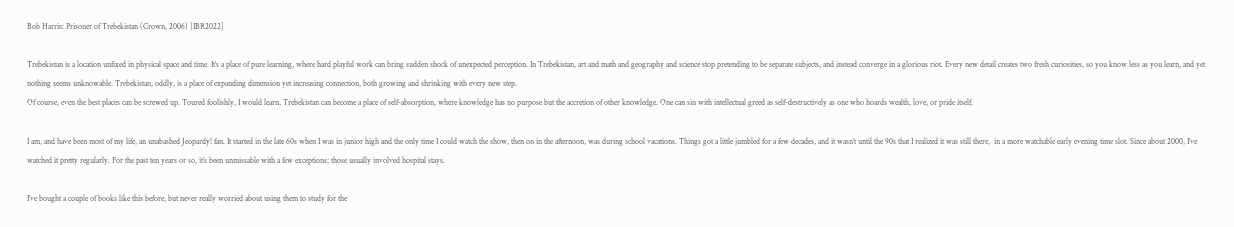Bob Harris: Prisoner of Trebekistan (Crown, 2006) [IBR2022]

Trebekistan is a location unfixed in physical space and time. It’s a place of pure learning, where hard playful work can bring sudden shock of unexpected perception. In Trebekistan, art and math and geography and science stop pretending to be separate subjects, and instead converge in a glorious riot. Every new detail creates two fresh curiosities, so you know less as you learn, and yet nothing seems unknowable. Trebekistan, oddly, is a place of expanding dimension yet increasing connection, both growing and shrinking with every new step.
Of course, even the best places can be screwed up. Toured foolishly, I would learn, Trebekistan can become a place of self-absorption, where knowledge has no purpose but the accretion of other knowledge. One can sin with intellectual greed as self-destructively as one who hoards wealth, love, or pride itself.

I am, and have been most of my life, an unabashed Jeopardy! fan. It started in the late 60s when I was in junior high and the only time I could watch the show, then on in the afternoon, was during school vacations. Things got a little jumbled for a few decades, and it wasn’t until the 90s that I realized it was still there,  in a more watchable early evening time slot. Since about 2000, I’ve watched it pretty regularly. For the past ten years or so, it’s been unmissable with a few exceptions; those usually involved hospital stays.

I’ve bought a couple of books like this before, but never really worried about using them to study for the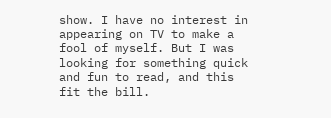show. I have no interest in appearing on TV to make a fool of myself. But I was looking for something quick and fun to read, and this fit the bill.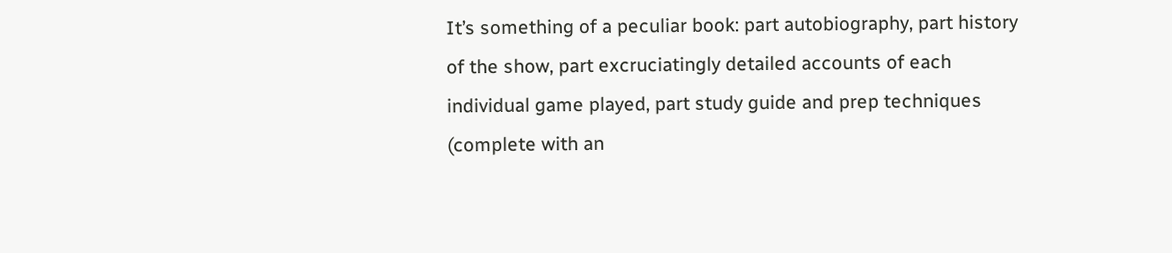It’s something of a peculiar book: part autobiography, part history of the show, part excruciatingly detailed accounts of each individual game played, part study guide and prep techniques (complete with an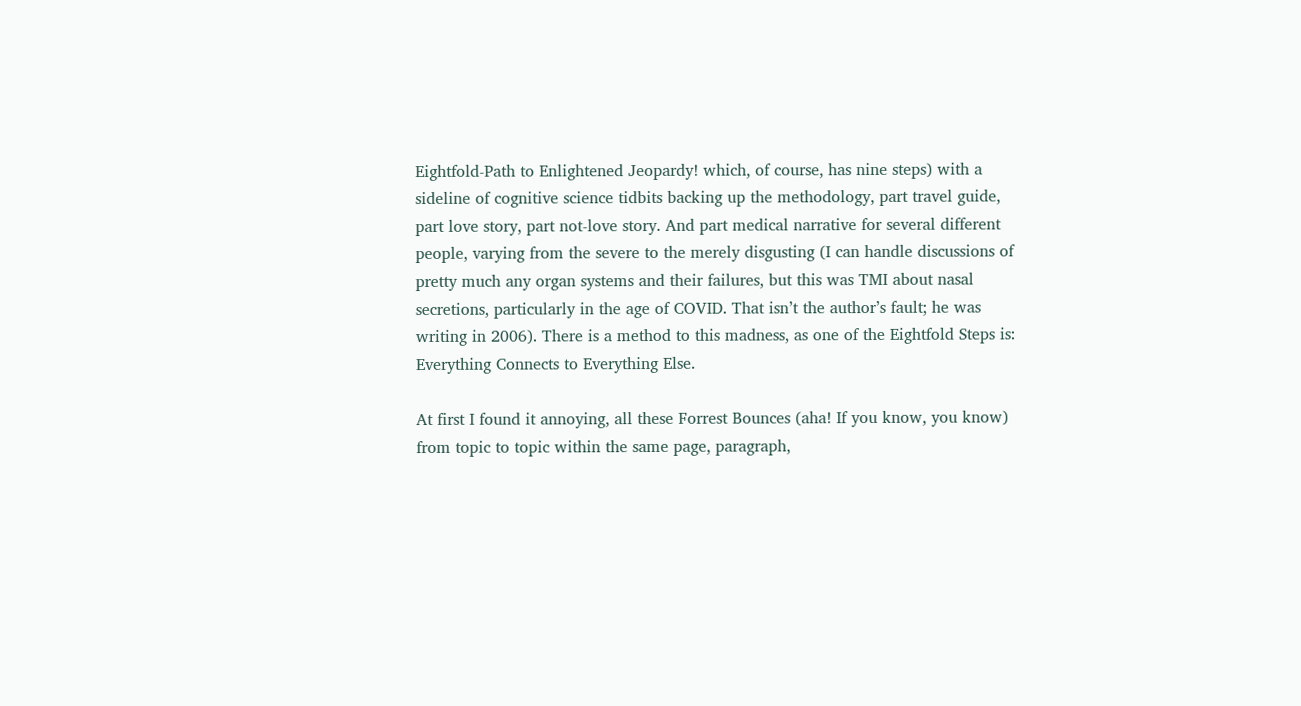Eightfold-Path to Enlightened Jeopardy! which, of course, has nine steps) with a sideline of cognitive science tidbits backing up the methodology, part travel guide, part love story, part not-love story. And part medical narrative for several different people, varying from the severe to the merely disgusting (I can handle discussions of pretty much any organ systems and their failures, but this was TMI about nasal secretions, particularly in the age of COVID. That isn’t the author’s fault; he was writing in 2006). There is a method to this madness, as one of the Eightfold Steps is: Everything Connects to Everything Else.

At first I found it annoying, all these Forrest Bounces (aha! If you know, you know) from topic to topic within the same page, paragraph,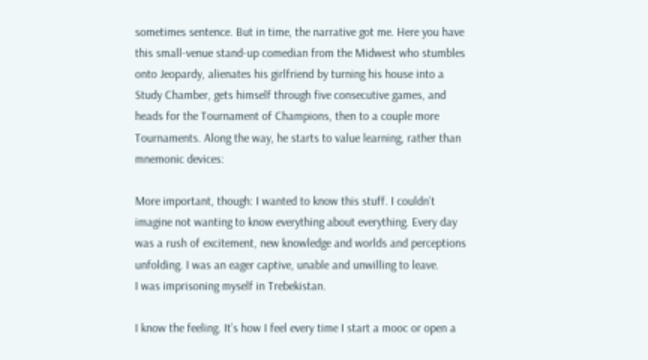sometimes sentence. But in time, the narrative got me. Here you have this small-venue stand-up comedian from the Midwest who stumbles onto Jeopardy, alienates his girlfriend by turning his house into a Study Chamber, gets himself through five consecutive games, and heads for the Tournament of Champions, then to a couple more Tournaments. Along the way, he starts to value learning, rather than mnemonic devices:

More important, though: I wanted to know this stuff. I couldn’t imagine not wanting to know everything about everything. Every day was a rush of excitement, new knowledge and worlds and perceptions unfolding. I was an eager captive, unable and unwilling to leave.
I was imprisoning myself in Trebekistan.

I know the feeling. It’s how I feel every time I start a mooc or open a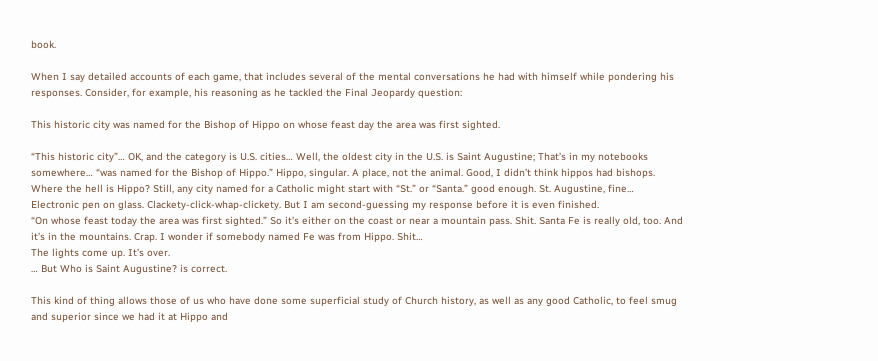book.

When I say detailed accounts of each game, that includes several of the mental conversations he had with himself while pondering his responses. Consider, for example, his reasoning as he tackled the Final Jeopardy question:

This historic city was named for the Bishop of Hippo on whose feast day the area was first sighted.

“This historic city”… OK, and the category is U.S. cities… Well, the oldest city in the U.S. is Saint Augustine; That’s in my notebooks somewhere… “was named for the Bishop of Hippo.” Hippo, singular. A place, not the animal. Good, I didn’t think hippos had bishops. Where the hell is Hippo? Still, any city named for a Catholic might start with “St.” or “Santa.” good enough. St. Augustine, fine…
Electronic pen on glass. Clackety-click-whap-clickety. But I am second-guessing my response before it is even finished.
“On whose feast today the area was first sighted.” So it’s either on the coast or near a mountain pass. Shit. Santa Fe is really old, too. And it’s in the mountains. Crap. I wonder if somebody named Fe was from Hippo. Shit…
The lights come up. It’s over.
… But Who is Saint Augustine? is correct.

This kind of thing allows those of us who have done some superficial study of Church history, as well as any good Catholic, to feel smug and superior since we had it at Hippo and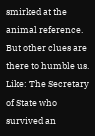smirked at the animal reference. But other clues are there to humble us. Like: The Secretary of State who survived an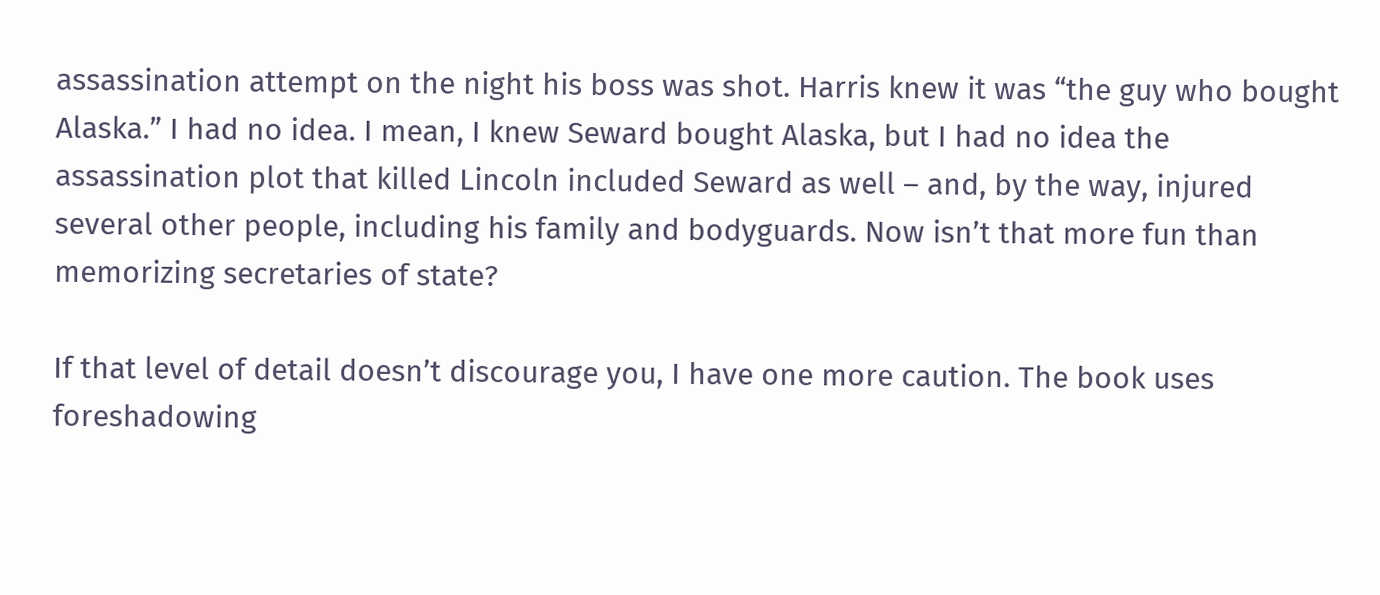assassination attempt on the night his boss was shot. Harris knew it was “the guy who bought Alaska.” I had no idea. I mean, I knew Seward bought Alaska, but I had no idea the assassination plot that killed Lincoln included Seward as well – and, by the way, injured several other people, including his family and bodyguards. Now isn’t that more fun than memorizing secretaries of state?

If that level of detail doesn’t discourage you, I have one more caution. The book uses foreshadowing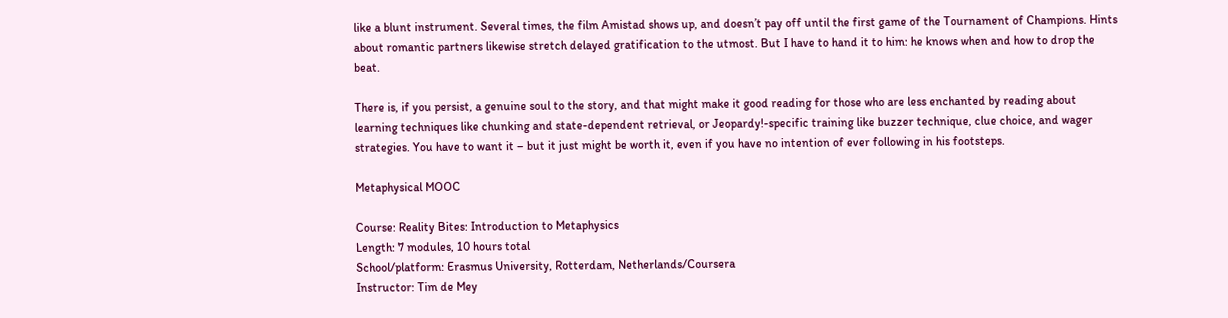like a blunt instrument. Several times, the film Amistad shows up, and doesn’t pay off until the first game of the Tournament of Champions. Hints about romantic partners likewise stretch delayed gratification to the utmost. But I have to hand it to him: he knows when and how to drop the beat.

There is, if you persist, a genuine soul to the story, and that might make it good reading for those who are less enchanted by reading about learning techniques like chunking and state-dependent retrieval, or Jeopardy!-specific training like buzzer technique, clue choice, and wager strategies. You have to want it – but it just might be worth it, even if you have no intention of ever following in his footsteps.

Metaphysical MOOC

Course: Reality Bites: Introduction to Metaphysics
Length: 7 modules, 10 hours total
School/platform: Erasmus University, Rotterdam, Netherlands/Coursera
Instructor: Tim de Mey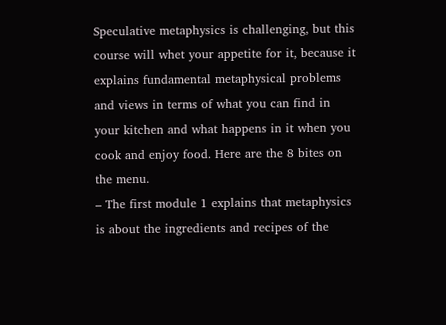Speculative metaphysics is challenging, but this course will whet your appetite for it, because it explains fundamental metaphysical problems and views in terms of what you can find in your kitchen and what happens in it when you cook and enjoy food. Here are the 8 bites on the menu.
– The first module 1 explains that metaphysics is about the ingredients and recipes of the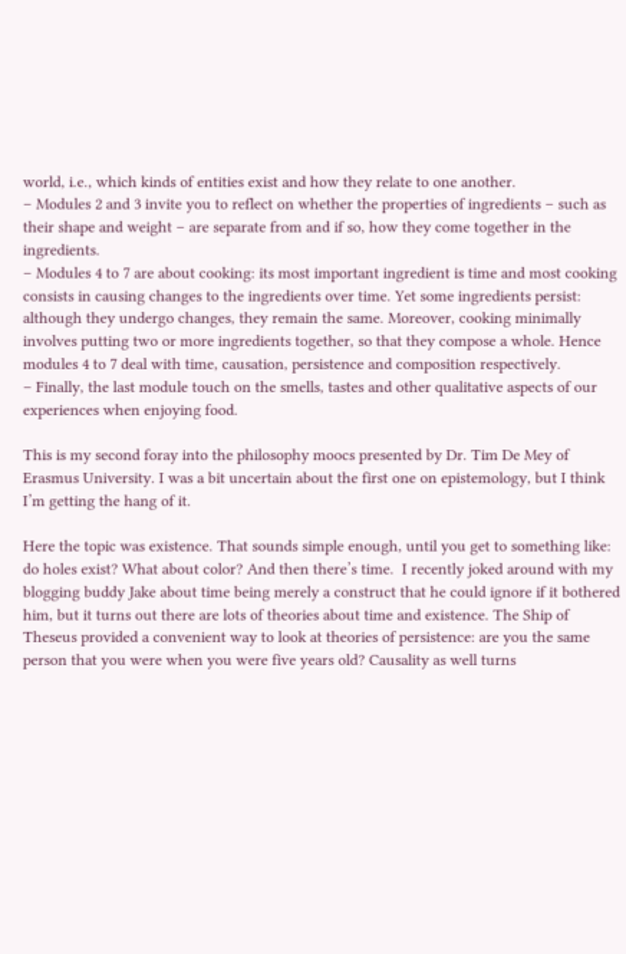world, i.e., which kinds of entities exist and how they relate to one another.
– Modules 2 and 3 invite you to reflect on whether the properties of ingredients – such as their shape and weight – are separate from and if so, how they come together in the ingredients.
– Modules 4 to 7 are about cooking: its most important ingredient is time and most cooking consists in causing changes to the ingredients over time. Yet some ingredients persist: although they undergo changes, they remain the same. Moreover, cooking minimally involves putting two or more ingredients together, so that they compose a whole. Hence modules 4 to 7 deal with time, causation, persistence and composition respectively.
– Finally, the last module touch on the smells, tastes and other qualitative aspects of our experiences when enjoying food.

This is my second foray into the philosophy moocs presented by Dr. Tim De Mey of Erasmus University. I was a bit uncertain about the first one on epistemology, but I think I’m getting the hang of it.

Here the topic was existence. That sounds simple enough, until you get to something like: do holes exist? What about color? And then there’s time.  I recently joked around with my blogging buddy Jake about time being merely a construct that he could ignore if it bothered him, but it turns out there are lots of theories about time and existence. The Ship of Theseus provided a convenient way to look at theories of persistence: are you the same person that you were when you were five years old? Causality as well turns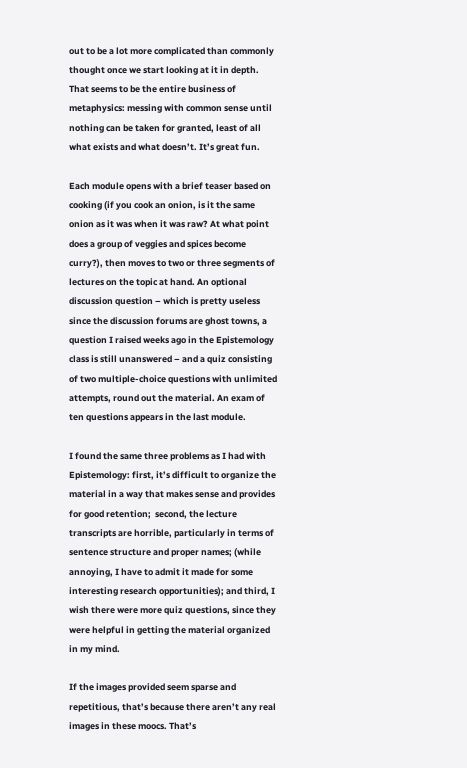out to be a lot more complicated than commonly thought once we start looking at it in depth. That seems to be the entire business of metaphysics: messing with common sense until nothing can be taken for granted, least of all what exists and what doesn’t. It’s great fun.

Each module opens with a brief teaser based on cooking (if you cook an onion, is it the same onion as it was when it was raw? At what point does a group of veggies and spices become curry?), then moves to two or three segments of lectures on the topic at hand. An optional discussion question – which is pretty useless since the discussion forums are ghost towns, a question I raised weeks ago in the Epistemology class is still unanswered – and a quiz consisting of two multiple-choice questions with unlimited attempts, round out the material. An exam of ten questions appears in the last module.

I found the same three problems as I had with Epistemology: first, it’s difficult to organize the material in a way that makes sense and provides for good retention;  second, the lecture transcripts are horrible, particularly in terms of sentence structure and proper names; (while annoying, I have to admit it made for some interesting research opportunities); and third, I wish there were more quiz questions, since they were helpful in getting the material organized in my mind.

If the images provided seem sparse and repetitious, that’s because there aren’t any real images in these moocs. That’s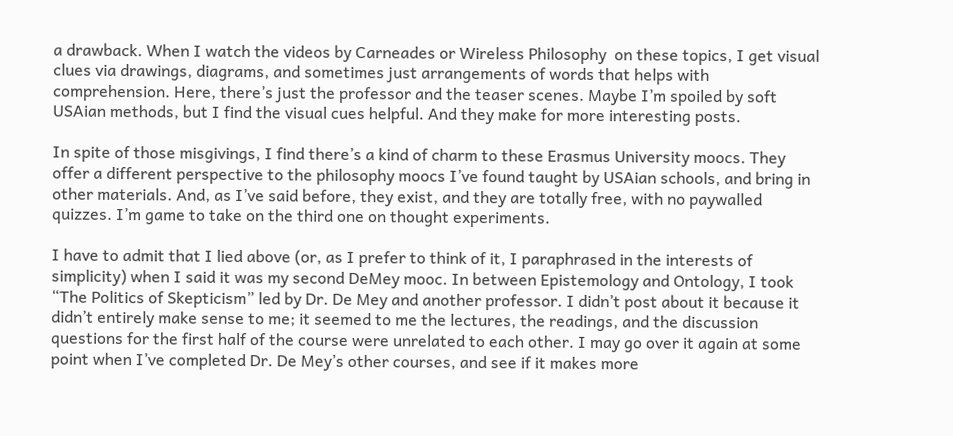a drawback. When I watch the videos by Carneades or Wireless Philosophy  on these topics, I get visual clues via drawings, diagrams, and sometimes just arrangements of words that helps with comprehension. Here, there’s just the professor and the teaser scenes. Maybe I’m spoiled by soft USAian methods, but I find the visual cues helpful. And they make for more interesting posts.

In spite of those misgivings, I find there’s a kind of charm to these Erasmus University moocs. They offer a different perspective to the philosophy moocs I’ve found taught by USAian schools, and bring in other materials. And, as I’ve said before, they exist, and they are totally free, with no paywalled quizzes. I’m game to take on the third one on thought experiments.

I have to admit that I lied above (or, as I prefer to think of it, I paraphrased in the interests of simplicity) when I said it was my second DeMey mooc. In between Epistemology and Ontology, I took “The Politics of Skepticism” led by Dr. De Mey and another professor. I didn’t post about it because it didn’t entirely make sense to me; it seemed to me the lectures, the readings, and the discussion questions for the first half of the course were unrelated to each other. I may go over it again at some point when I’ve completed Dr. De Mey’s other courses, and see if it makes more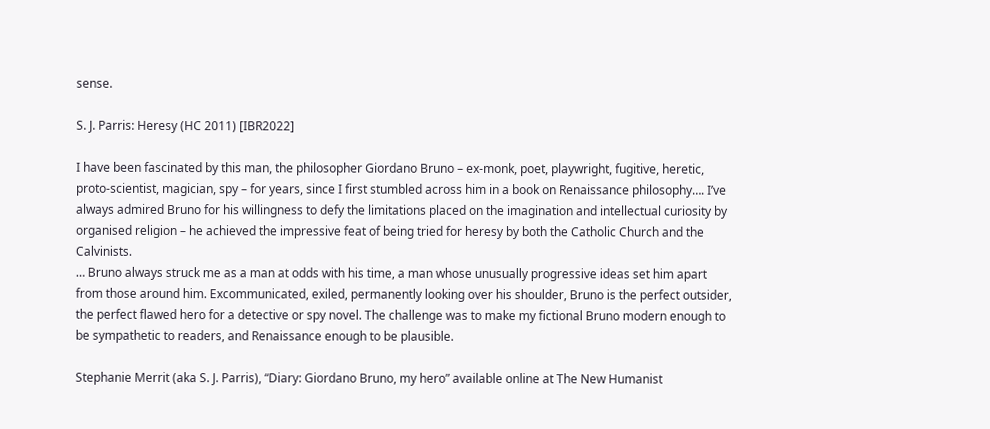sense.

S. J. Parris: Heresy (HC 2011) [IBR2022]

I have been fascinated by this man, the philosopher Giordano Bruno – ex-monk, poet, playwright, fugitive, heretic, proto-scientist, magician, spy – for years, since I first stumbled across him in a book on Renaissance philosophy…. I’ve always admired Bruno for his willingness to defy the limitations placed on the imagination and intellectual curiosity by organised religion – he achieved the impressive feat of being tried for heresy by both the Catholic Church and the Calvinists.
… Bruno always struck me as a man at odds with his time, a man whose unusually progressive ideas set him apart from those around him. Excommunicated, exiled, permanently looking over his shoulder, Bruno is the perfect outsider, the perfect flawed hero for a detective or spy novel. The challenge was to make my fictional Bruno modern enough to be sympathetic to readers, and Renaissance enough to be plausible.

Stephanie Merrit (aka S. J. Parris), “Diary: Giordano Bruno, my hero” available online at The New Humanist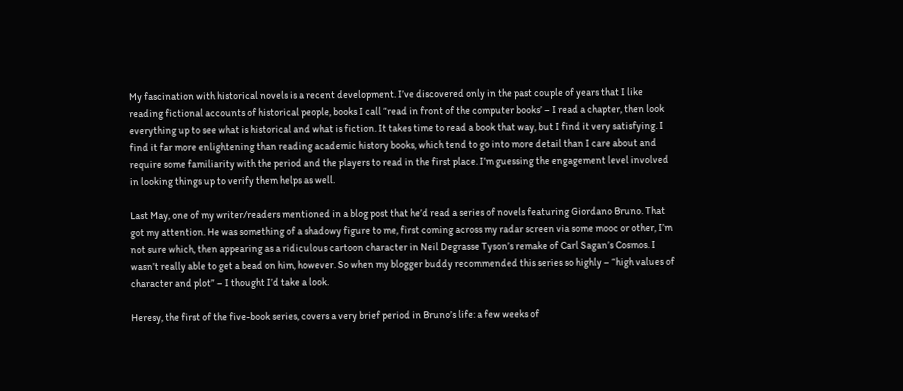My fascination with historical novels is a recent development. I’ve discovered only in the past couple of years that I like reading fictional accounts of historical people, books I call “read in front of the computer books’ – I read a chapter, then look everything up to see what is historical and what is fiction. It takes time to read a book that way, but I find it very satisfying. I find it far more enlightening than reading academic history books, which tend to go into more detail than I care about and require some familiarity with the period and the players to read in the first place. I’m guessing the engagement level involved in looking things up to verify them helps as well.

Last May, one of my writer/readers mentioned in a blog post that he’d read a series of novels featuring Giordano Bruno. That got my attention. He was something of a shadowy figure to me, first coming across my radar screen via some mooc or other, I’m not sure which, then appearing as a ridiculous cartoon character in Neil Degrasse Tyson’s remake of Carl Sagan’s Cosmos. I wasn’t really able to get a bead on him, however. So when my blogger buddy recommended this series so highly – “high values of character and plot” – I thought I’d take a look.

Heresy, the first of the five-book series, covers a very brief period in Bruno’s life: a few weeks of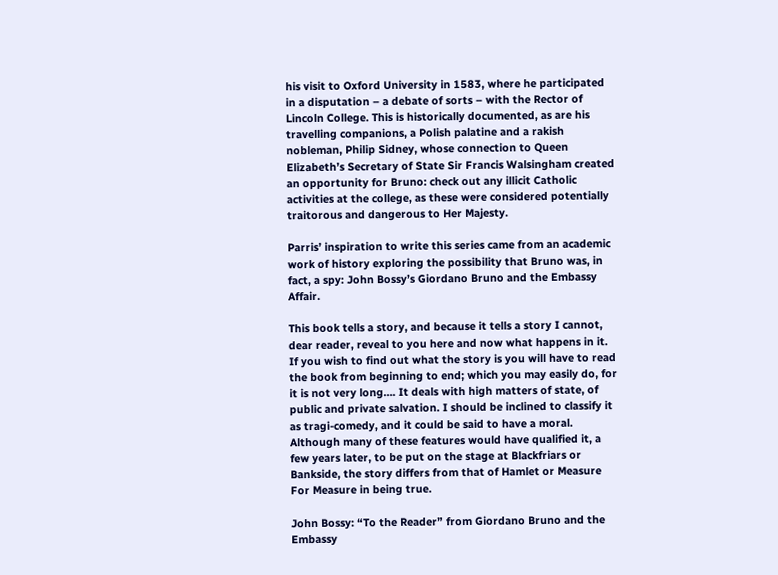his visit to Oxford University in 1583, where he participated in a disputation – a debate of sorts – with the Rector of Lincoln College. This is historically documented, as are his travelling companions, a Polish palatine and a rakish nobleman, Philip Sidney, whose connection to Queen Elizabeth’s Secretary of State Sir Francis Walsingham created an opportunity for Bruno: check out any illicit Catholic activities at the college, as these were considered potentially traitorous and dangerous to Her Majesty.

Parris’ inspiration to write this series came from an academic work of history exploring the possibility that Bruno was, in fact, a spy: John Bossy’s Giordano Bruno and the Embassy Affair.

This book tells a story, and because it tells a story I cannot, dear reader, reveal to you here and now what happens in it. If you wish to find out what the story is you will have to read the book from beginning to end; which you may easily do, for it is not very long…. It deals with high matters of state, of public and private salvation. I should be inclined to classify it as tragi-comedy, and it could be said to have a moral.
Although many of these features would have qualified it, a few years later, to be put on the stage at Blackfriars or Bankside, the story differs from that of Hamlet or Measure For Measure in being true.

John Bossy: “To the Reader” from Giordano Bruno and the Embassy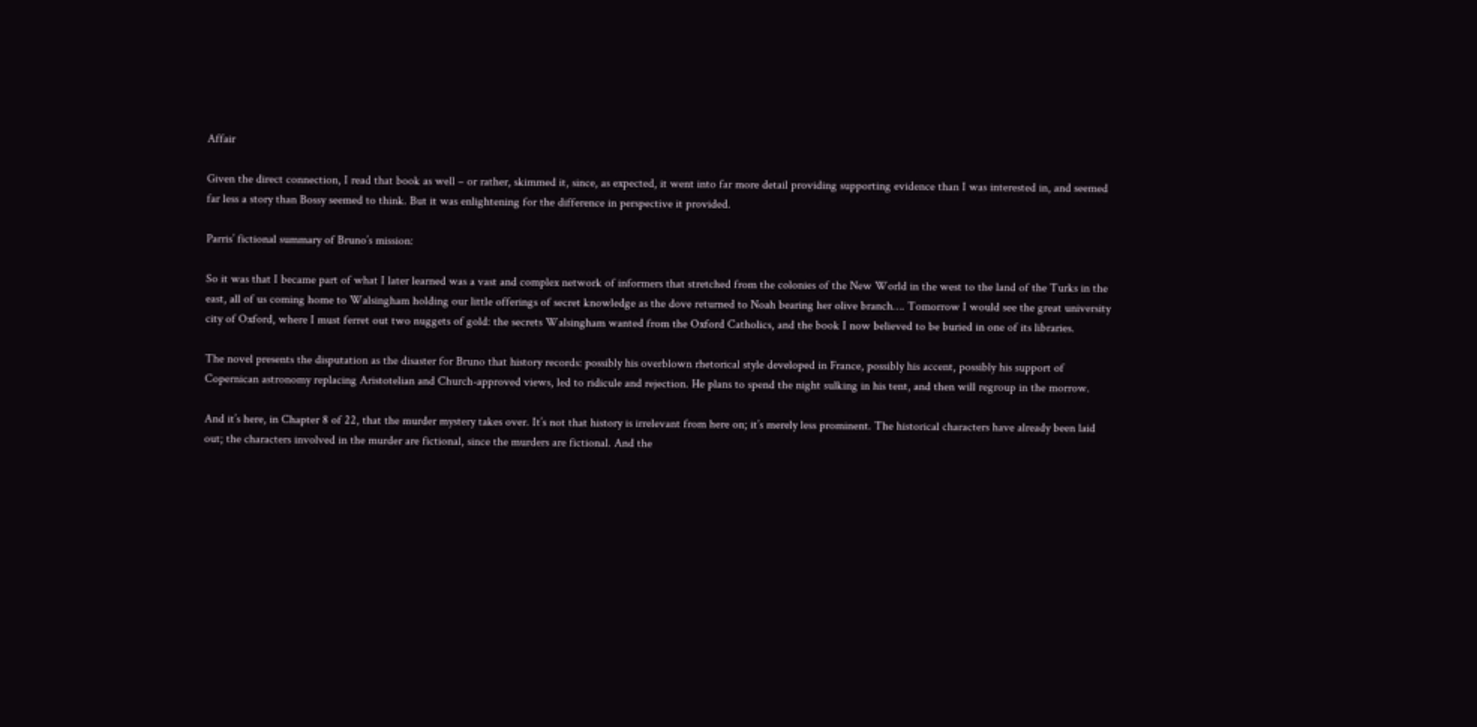Affair

Given the direct connection, I read that book as well – or rather, skimmed it, since, as expected, it went into far more detail providing supporting evidence than I was interested in, and seemed far less a story than Bossy seemed to think. But it was enlightening for the difference in perspective it provided.

Parris’ fictional summary of Bruno’s mission:

So it was that I became part of what I later learned was a vast and complex network of informers that stretched from the colonies of the New World in the west to the land of the Turks in the east, all of us coming home to Walsingham holding our little offerings of secret knowledge as the dove returned to Noah bearing her olive branch…. Tomorrow I would see the great university city of Oxford, where I must ferret out two nuggets of gold: the secrets Walsingham wanted from the Oxford Catholics, and the book I now believed to be buried in one of its libraries.

The novel presents the disputation as the disaster for Bruno that history records: possibly his overblown rhetorical style developed in France, possibly his accent, possibly his support of Copernican astronomy replacing Aristotelian and Church-approved views, led to ridicule and rejection. He plans to spend the night sulking in his tent, and then will regroup in the morrow.

And it’s here, in Chapter 8 of 22, that the murder mystery takes over. It’s not that history is irrelevant from here on; it’s merely less prominent. The historical characters have already been laid out; the characters involved in the murder are fictional, since the murders are fictional. And the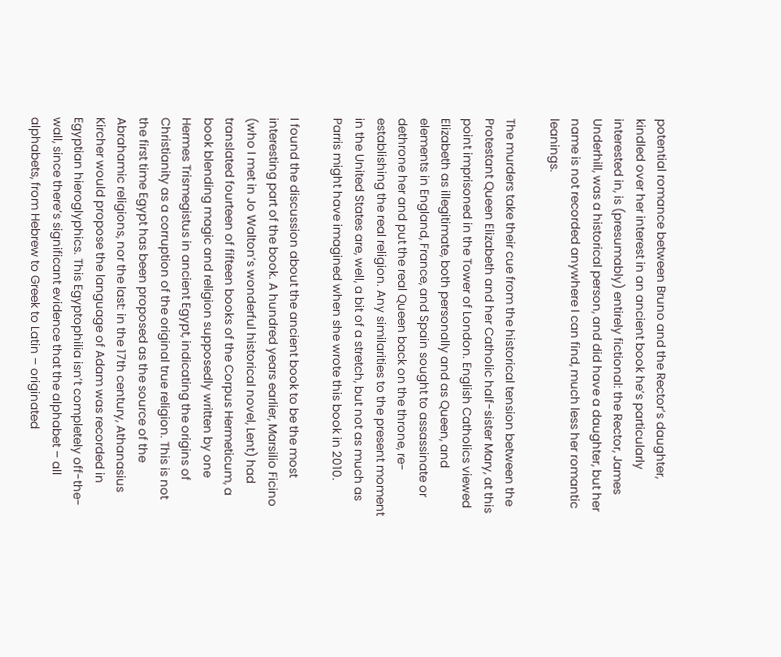potential romance between Bruno and the Rector’s daughter, kindled over her interest in an ancient book he’s particularly interested in, is (presumably) entirely fictional: the Rector, James Underhill, was a historical person, and did have a daughter, but her name is not recorded anywhere I can find, much less her romantic leanings.

The murders take their cue from the historical tension between the Protestant Queen Elizabeth and her Catholic half-sister Mary, at this point imprisoned in the Tower of London. English Catholics viewed Elizabeth as illegitimate, both personally and as Queen, and elements in England, France, and Spain sought to assassinate or dethrone her and put the real Queen back on the throne, re-establishing the real religion. Any similarities to the present moment in the United States are, well, a bit of a stretch, but not as much as Parris might have imagined when she wrote this book in 2010.

I found the discussion about the ancient book to be the most interesting part of the book. A hundred years earlier, Marsilio Ficino (who I met in Jo Walton’s wonderful historical novel, Lent) had translated fourteen of fifteen books of the Corpus Hermeticum, a book blending magic and religion supposedly written by one Hermes Trismegistus in ancient Egypt, indicating the origins of Christianity as a corruption of the original true religion. This is not the first time Egypt has been proposed as the source of the Abrahamic religions, nor the last: in the 17th century, Athanasius Kircher would propose the language of Adam was recorded in Egyptian hieroglyphics. This Egyptophilia isn’t completely off-the-wall, since there’s significant evidence that the alphabet – all alphabets, from Hebrew to Greek to Latin – originated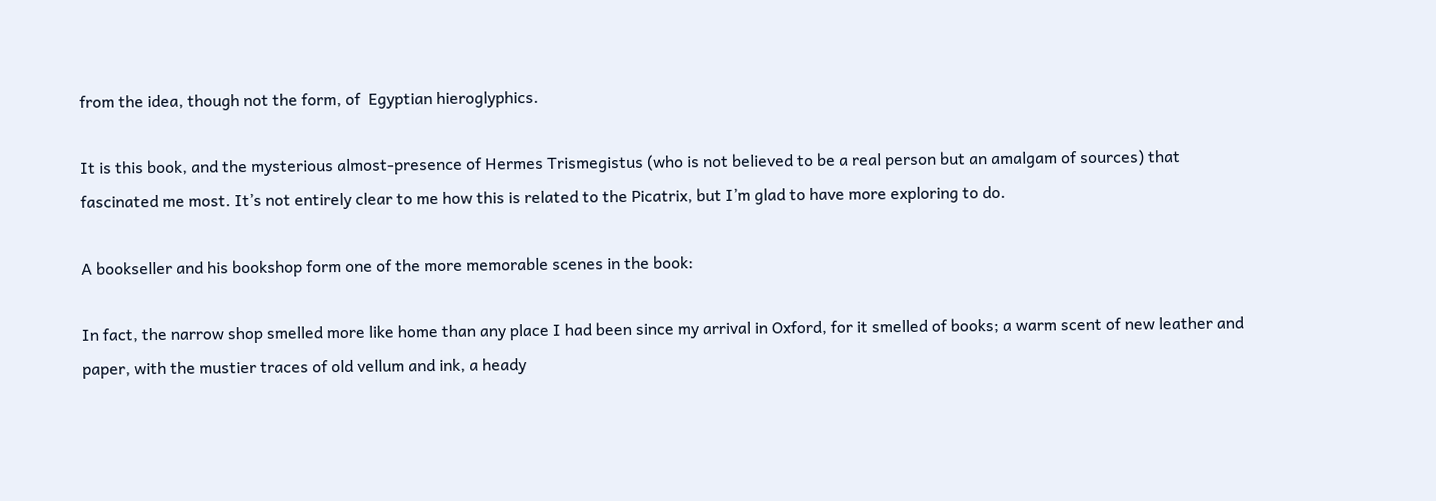from the idea, though not the form, of  Egyptian hieroglyphics.

It is this book, and the mysterious almost-presence of Hermes Trismegistus (who is not believed to be a real person but an amalgam of sources) that fascinated me most. It’s not entirely clear to me how this is related to the Picatrix, but I’m glad to have more exploring to do.

A bookseller and his bookshop form one of the more memorable scenes in the book:

In fact, the narrow shop smelled more like home than any place I had been since my arrival in Oxford, for it smelled of books; a warm scent of new leather and paper, with the mustier traces of old vellum and ink, a heady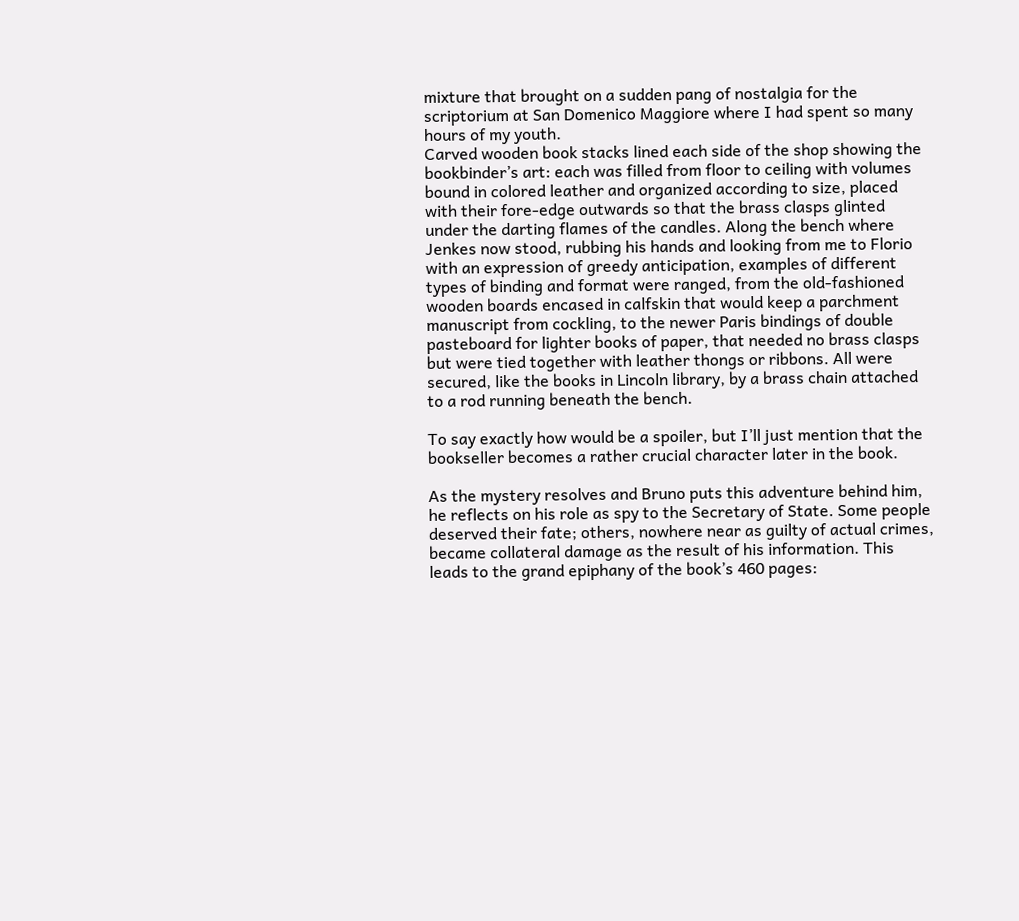mixture that brought on a sudden pang of nostalgia for the scriptorium at San Domenico Maggiore where I had spent so many hours of my youth.
Carved wooden book stacks lined each side of the shop showing the bookbinder’s art: each was filled from floor to ceiling with volumes bound in colored leather and organized according to size, placed with their fore-edge outwards so that the brass clasps glinted under the darting flames of the candles. Along the bench where Jenkes now stood, rubbing his hands and looking from me to Florio with an expression of greedy anticipation, examples of different types of binding and format were ranged, from the old-fashioned wooden boards encased in calfskin that would keep a parchment manuscript from cockling, to the newer Paris bindings of double pasteboard for lighter books of paper, that needed no brass clasps but were tied together with leather thongs or ribbons. All were secured, like the books in Lincoln library, by a brass chain attached to a rod running beneath the bench.

To say exactly how would be a spoiler, but I’ll just mention that the bookseller becomes a rather crucial character later in the book.

As the mystery resolves and Bruno puts this adventure behind him, he reflects on his role as spy to the Secretary of State. Some people deserved their fate; others, nowhere near as guilty of actual crimes, became collateral damage as the result of his information. This leads to the grand epiphany of the book’s 460 pages: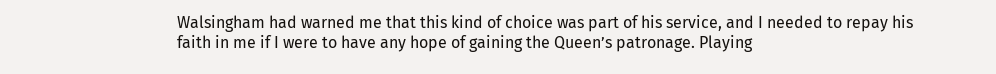Walsingham had warned me that this kind of choice was part of his service, and I needed to repay his faith in me if I were to have any hope of gaining the Queen’s patronage. Playing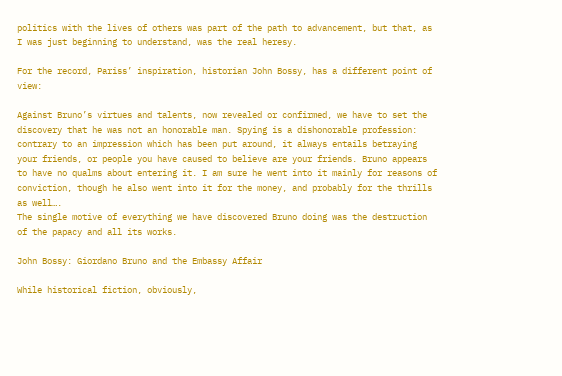politics with the lives of others was part of the path to advancement, but that, as I was just beginning to understand, was the real heresy.

For the record, Pariss’ inspiration, historian John Bossy, has a different point of view:

Against Bruno’s virtues and talents, now revealed or confirmed, we have to set the discovery that he was not an honorable man. Spying is a dishonorable profession: contrary to an impression which has been put around, it always entails betraying your friends, or people you have caused to believe are your friends. Bruno appears to have no qualms about entering it. I am sure he went into it mainly for reasons of conviction, though he also went into it for the money, and probably for the thrills as well….
The single motive of everything we have discovered Bruno doing was the destruction of the papacy and all its works.

John Bossy: Giordano Bruno and the Embassy Affair

While historical fiction, obviously,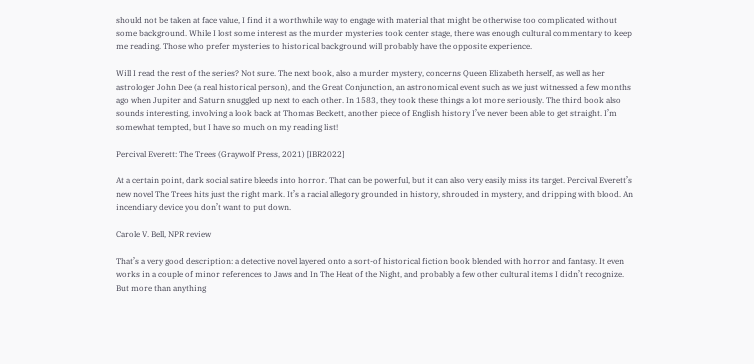should not be taken at face value, I find it a worthwhile way to engage with material that might be otherwise too complicated without some background. While I lost some interest as the murder mysteries took center stage, there was enough cultural commentary to keep me reading. Those who prefer mysteries to historical background will probably have the opposite experience.

Will I read the rest of the series? Not sure. The next book, also a murder mystery, concerns Queen Elizabeth herself, as well as her astrologer John Dee (a real historical person), and the Great Conjunction, an astronomical event such as we just witnessed a few months ago when Jupiter and Saturn snuggled up next to each other. In 1583, they took these things a lot more seriously. The third book also sounds interesting, involving a look back at Thomas Beckett, another piece of English history I’ve never been able to get straight. I’m somewhat tempted, but I have so much on my reading list!

Percival Everett: The Trees (Graywolf Press, 2021) [IBR2022]

At a certain point, dark social satire bleeds into horror. That can be powerful, but it can also very easily miss its target. Percival Everett’s new novel The Trees hits just the right mark. It’s a racial allegory grounded in history, shrouded in mystery, and dripping with blood. An incendiary device you don’t want to put down.

Carole V. Bell, NPR review

That’s a very good description: a detective novel layered onto a sort-of historical fiction book blended with horror and fantasy. It even works in a couple of minor references to Jaws and In The Heat of the Night, and probably a few other cultural items I didn’t recognize.  But more than anything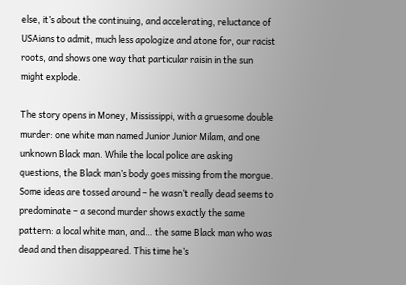else, it’s about the continuing, and accelerating, reluctance of USAians to admit, much less apologize and atone for, our racist roots, and shows one way that particular raisin in the sun might explode.

The story opens in Money, Mississippi, with a gruesome double murder: one white man named Junior Junior Milam, and one unknown Black man. While the local police are asking questions, the Black man’s body goes missing from the morgue. Some ideas are tossed around – he wasn’t really dead seems to predominate – a second murder shows exactly the same pattern: a local white man, and… the same Black man who was dead and then disappeared. This time he’s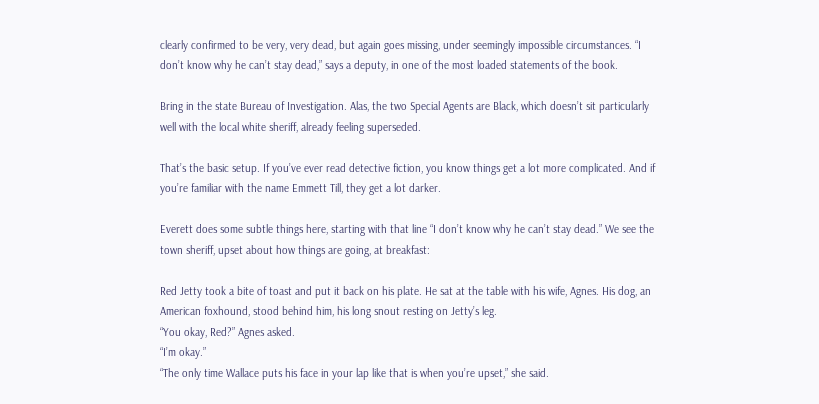clearly confirmed to be very, very dead, but again goes missing, under seemingly impossible circumstances. “I don’t know why he can’t stay dead,” says a deputy, in one of the most loaded statements of the book.

Bring in the state Bureau of Investigation. Alas, the two Special Agents are Black, which doesn’t sit particularly well with the local white sheriff, already feeling superseded.

That’s the basic setup. If you’ve ever read detective fiction, you know things get a lot more complicated. And if you’re familiar with the name Emmett Till, they get a lot darker.

Everett does some subtle things here, starting with that line “I don’t know why he can’t stay dead.” We see the town sheriff, upset about how things are going, at breakfast:

Red Jetty took a bite of toast and put it back on his plate. He sat at the table with his wife, Agnes. His dog, an American foxhound, stood behind him, his long snout resting on Jetty’s leg.
“You okay, Red?” Agnes asked.
“I’m okay.”
“The only time Wallace puts his face in your lap like that is when you’re upset,” she said.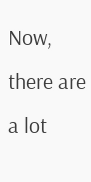Now, there are a lot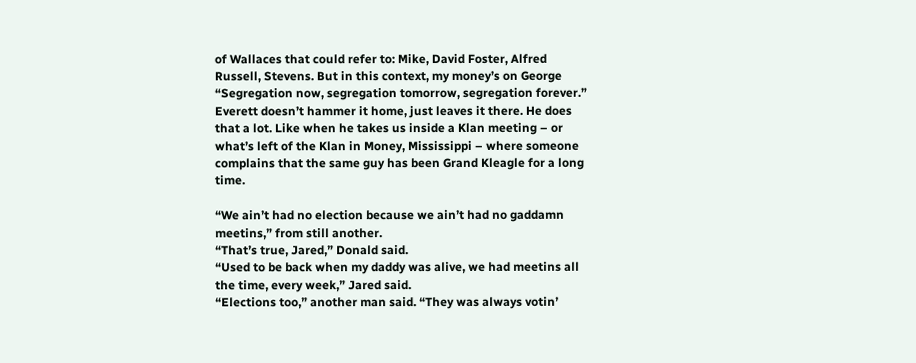of Wallaces that could refer to: Mike, David Foster, Alfred Russell, Stevens. But in this context, my money’s on George “Segregation now, segregation tomorrow, segregation forever.” Everett doesn’t hammer it home, just leaves it there. He does that a lot. Like when he takes us inside a Klan meeting – or what’s left of the Klan in Money, Mississippi – where someone complains that the same guy has been Grand Kleagle for a long time.

“We ain’t had no election because we ain’t had no gaddamn meetins,” from still another.
“That’s true, Jared,” Donald said.
“Used to be back when my daddy was alive, we had meetins all the time, every week,” Jared said.
“Elections too,” another man said. “They was always votin’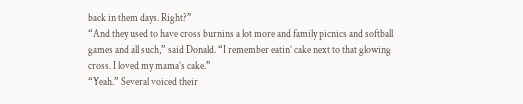back in them days. Right?”
“And they used to have cross burnins a lot more and family picnics and softball games and all such,” said Donald. “I remember eatin’ cake next to that glowing cross. I loved my mama’s cake.”
“Yeah.” Several voiced their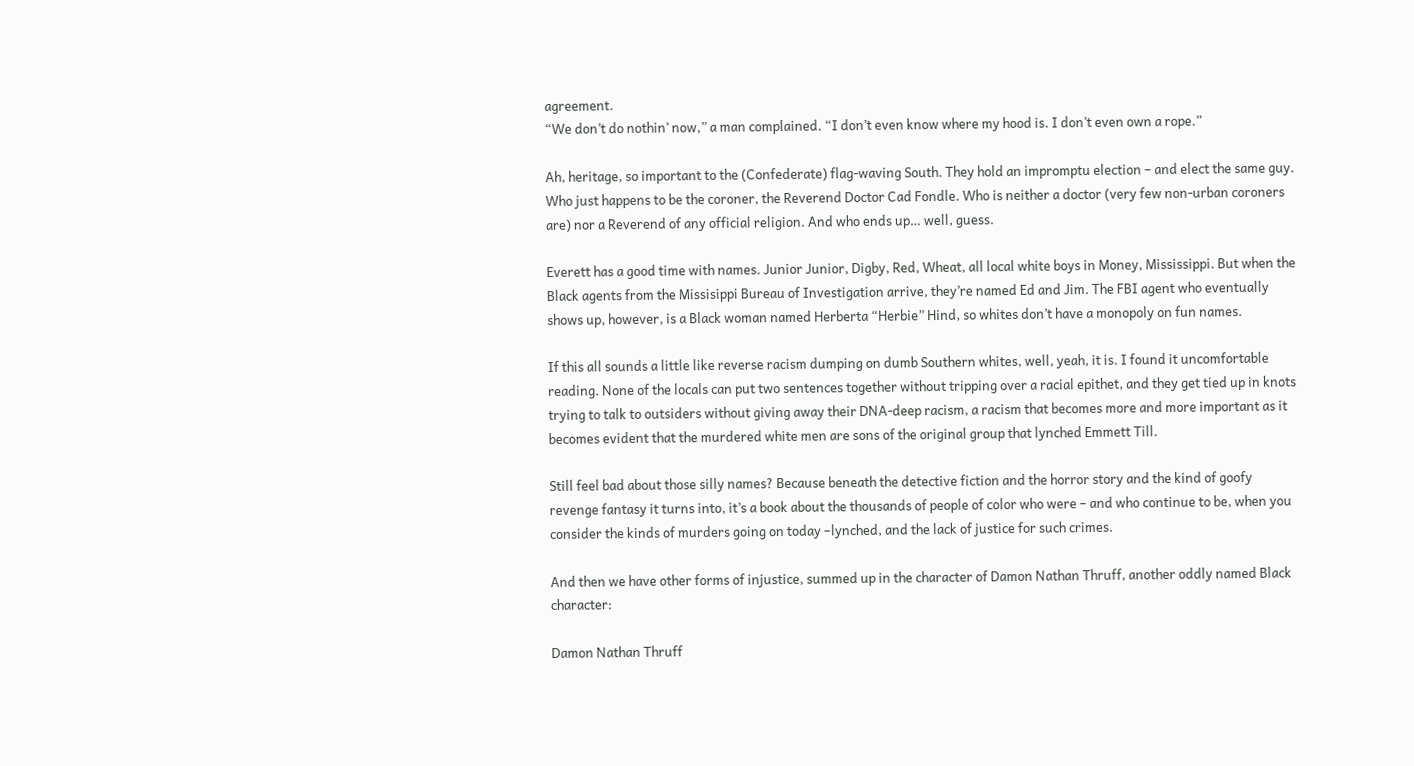agreement.
“We don’t do nothin’ now,” a man complained. “I don’t even know where my hood is. I don’t even own a rope.”

Ah, heritage, so important to the (Confederate) flag-waving South. They hold an impromptu election – and elect the same guy. Who just happens to be the coroner, the Reverend Doctor Cad Fondle. Who is neither a doctor (very few non-urban coroners are) nor a Reverend of any official religion. And who ends up… well, guess.

Everett has a good time with names. Junior Junior, Digby, Red, Wheat, all local white boys in Money, Mississippi. But when the Black agents from the Missisippi Bureau of Investigation arrive, they’re named Ed and Jim. The FBI agent who eventually shows up, however, is a Black woman named Herberta “Herbie” Hind, so whites don’t have a monopoly on fun names.

If this all sounds a little like reverse racism dumping on dumb Southern whites, well, yeah, it is. I found it uncomfortable reading. None of the locals can put two sentences together without tripping over a racial epithet, and they get tied up in knots trying to talk to outsiders without giving away their DNA-deep racism, a racism that becomes more and more important as it becomes evident that the murdered white men are sons of the original group that lynched Emmett Till.

Still feel bad about those silly names? Because beneath the detective fiction and the horror story and the kind of goofy revenge fantasy it turns into, it’s a book about the thousands of people of color who were – and who continue to be, when you consider the kinds of murders going on today –lynched, and the lack of justice for such crimes.

And then we have other forms of injustice, summed up in the character of Damon Nathan Thruff, another oddly named Black character:

Damon Nathan Thruff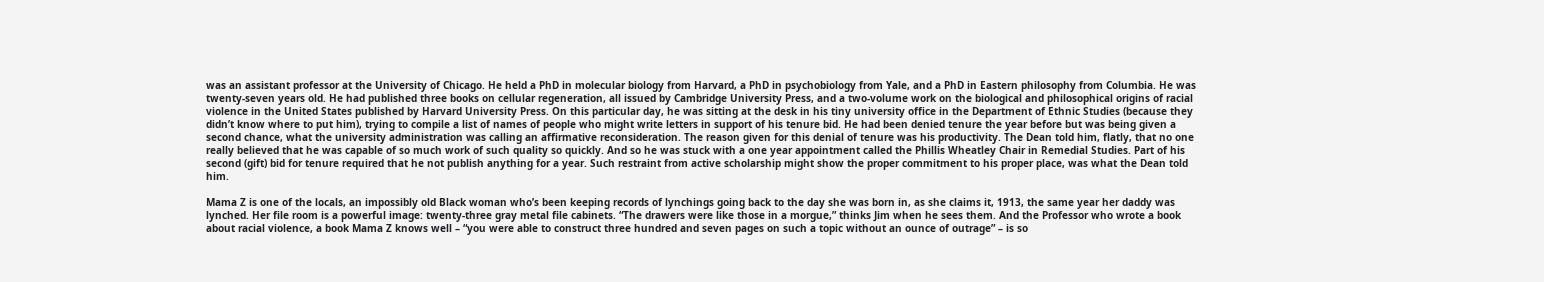was an assistant professor at the University of Chicago. He held a PhD in molecular biology from Harvard, a PhD in psychobiology from Yale, and a PhD in Eastern philosophy from Columbia. He was twenty-seven years old. He had published three books on cellular regeneration, all issued by Cambridge University Press, and a two-volume work on the biological and philosophical origins of racial violence in the United States published by Harvard University Press. On this particular day, he was sitting at the desk in his tiny university office in the Department of Ethnic Studies (because they didn’t know where to put him), trying to compile a list of names of people who might write letters in support of his tenure bid. He had been denied tenure the year before but was being given a second chance, what the university administration was calling an affirmative reconsideration. The reason given for this denial of tenure was his productivity. The Dean told him, flatly, that no one really believed that he was capable of so much work of such quality so quickly. And so he was stuck with a one year appointment called the Phillis Wheatley Chair in Remedial Studies. Part of his second (gift) bid for tenure required that he not publish anything for a year. Such restraint from active scholarship might show the proper commitment to his proper place, was what the Dean told him.

Mama Z is one of the locals, an impossibly old Black woman who’s been keeping records of lynchings going back to the day she was born in, as she claims it, 1913, the same year her daddy was lynched. Her file room is a powerful image: twenty-three gray metal file cabinets. “The drawers were like those in a morgue,” thinks Jim when he sees them. And the Professor who wrote a book about racial violence, a book Mama Z knows well – “you were able to construct three hundred and seven pages on such a topic without an ounce of outrage” – is so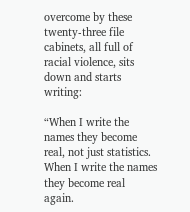overcome by these twenty-three file cabinets, all full of racial violence, sits down and starts writing:

“When I write the names they become real, not just statistics. When I write the names they become real again.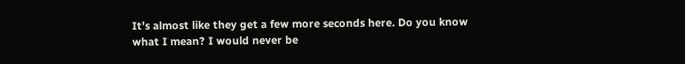It’s almost like they get a few more seconds here. Do you know what I mean? I would never be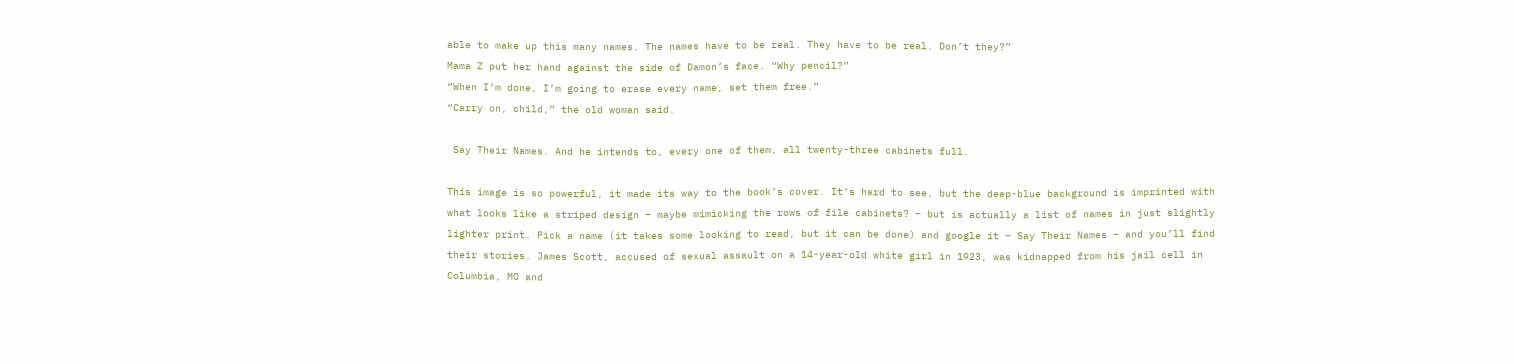able to make up this many names. The names have to be real. They have to be real. Don’t they?”
Mama Z put her hand against the side of Damon’s face. “Why pencil?”
“When I’m done, I’m going to erase every name, set them free.”
“Carry on, child,” the old woman said.

 Say Their Names. And he intends to, every one of them, all twenty-three cabinets full.

This image is so powerful, it made its way to the book’s cover. It’s hard to see, but the deep-blue background is imprinted with what looks like a striped design – maybe mimicking the rows of file cabinets? – but is actually a list of names in just slightly lighter print. Pick a name (it takes some looking to read, but it can be done) and google it – Say Their Names – and you’ll find their stories. James Scott, accused of sexual assault on a 14-year-old white girl in 1923, was kidnapped from his jail cell in Columbia, MO and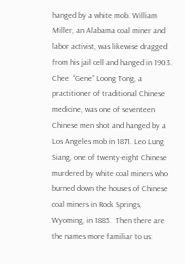hanged by a white mob. William Miller, an Alabama coal miner and labor activist, was likewise dragged from his jail cell and hanged in 1903. Chee  “Gene” Loong Tong, a practitioner of traditional Chinese medicine, was one of seventeen Chinese men shot and hanged by a Los Angeles mob in 1871. Leo Lung Siang, one of twenty-eight Chinese murdered by white coal miners who burned down the houses of Chinese coal miners in Rock Springs, Wyoming, in 1885.  Then there are the names more familiar to us: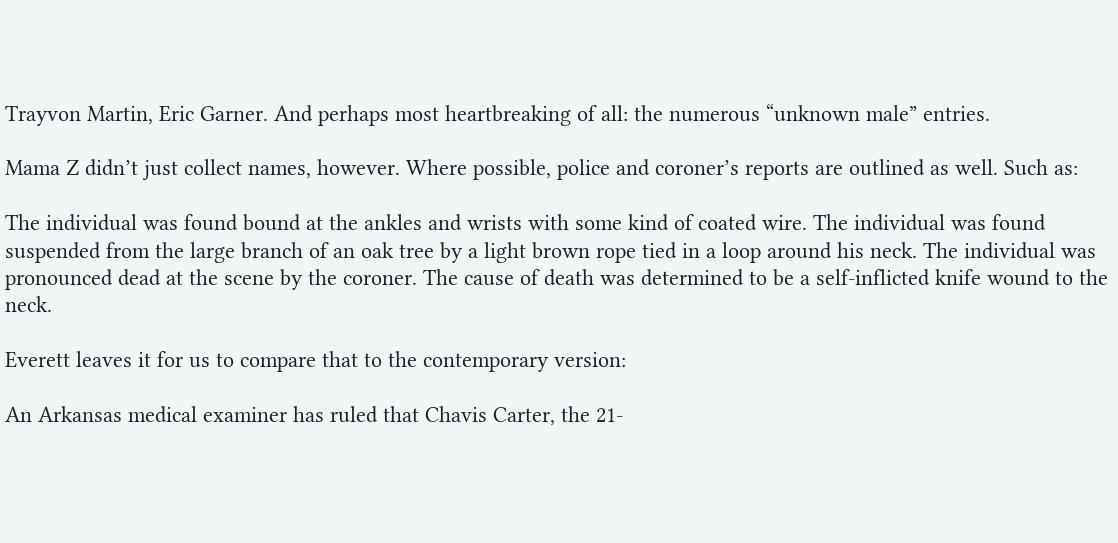Trayvon Martin, Eric Garner. And perhaps most heartbreaking of all: the numerous “unknown male” entries.

Mama Z didn’t just collect names, however. Where possible, police and coroner’s reports are outlined as well. Such as:

The individual was found bound at the ankles and wrists with some kind of coated wire. The individual was found suspended from the large branch of an oak tree by a light brown rope tied in a loop around his neck. The individual was pronounced dead at the scene by the coroner. The cause of death was determined to be a self-inflicted knife wound to the neck.

Everett leaves it for us to compare that to the contemporary version:

An Arkansas medical examiner has ruled that Chavis Carter, the 21-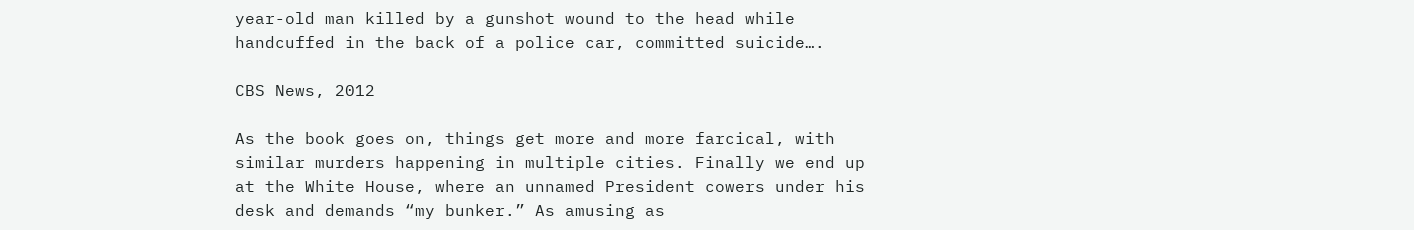year-old man killed by a gunshot wound to the head while handcuffed in the back of a police car, committed suicide….

CBS News, 2012

As the book goes on, things get more and more farcical, with similar murders happening in multiple cities. Finally we end up at the White House, where an unnamed President cowers under his desk and demands “my bunker.” As amusing as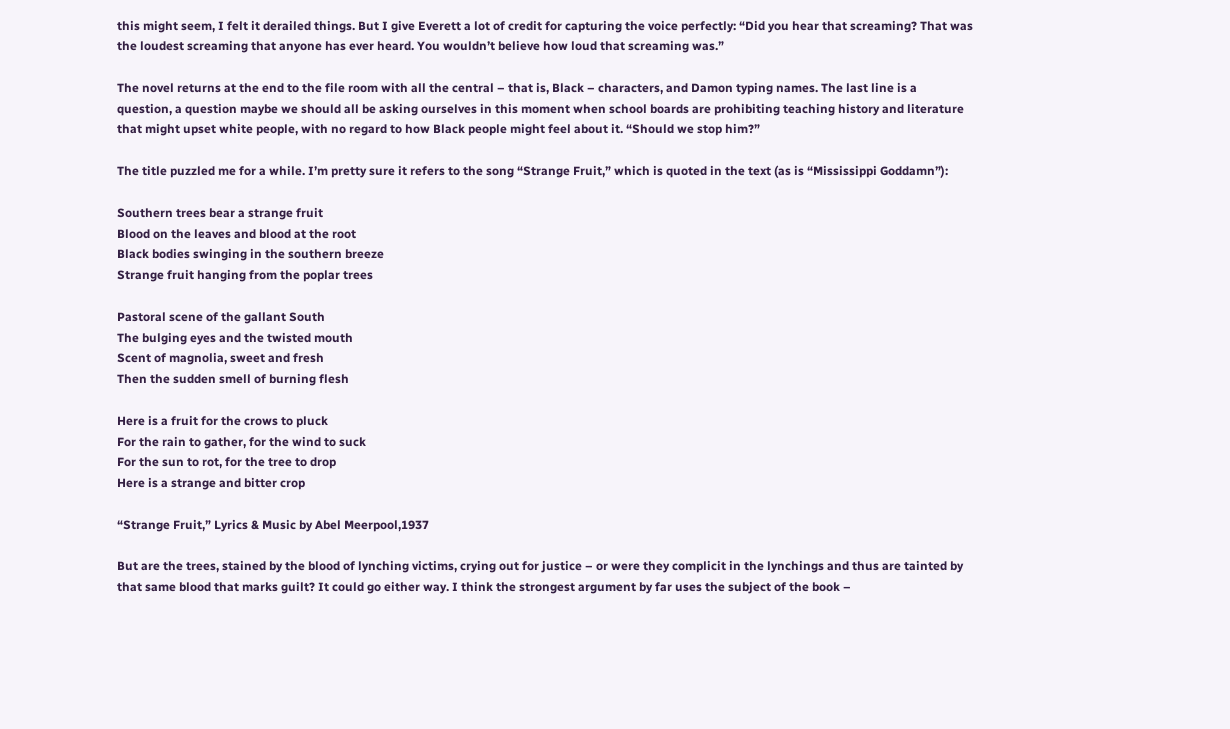this might seem, I felt it derailed things. But I give Everett a lot of credit for capturing the voice perfectly: “Did you hear that screaming? That was the loudest screaming that anyone has ever heard. You wouldn’t believe how loud that screaming was.”

The novel returns at the end to the file room with all the central – that is, Black – characters, and Damon typing names. The last line is a question, a question maybe we should all be asking ourselves in this moment when school boards are prohibiting teaching history and literature that might upset white people, with no regard to how Black people might feel about it. “Should we stop him?”

The title puzzled me for a while. I’m pretty sure it refers to the song “Strange Fruit,” which is quoted in the text (as is “Mississippi Goddamn”):

Southern trees bear a strange fruit
Blood on the leaves and blood at the root
Black bodies swinging in the southern breeze
Strange fruit hanging from the poplar trees

Pastoral scene of the gallant South
The bulging eyes and the twisted mouth
Scent of magnolia, sweet and fresh
Then the sudden smell of burning flesh

Here is a fruit for the crows to pluck
For the rain to gather, for the wind to suck
For the sun to rot, for the tree to drop
Here is a strange and bitter crop

“Strange Fruit,” Lyrics & Music by Abel Meerpool,1937

But are the trees, stained by the blood of lynching victims, crying out for justice – or were they complicit in the lynchings and thus are tainted by that same blood that marks guilt? It could go either way. I think the strongest argument by far uses the subject of the book –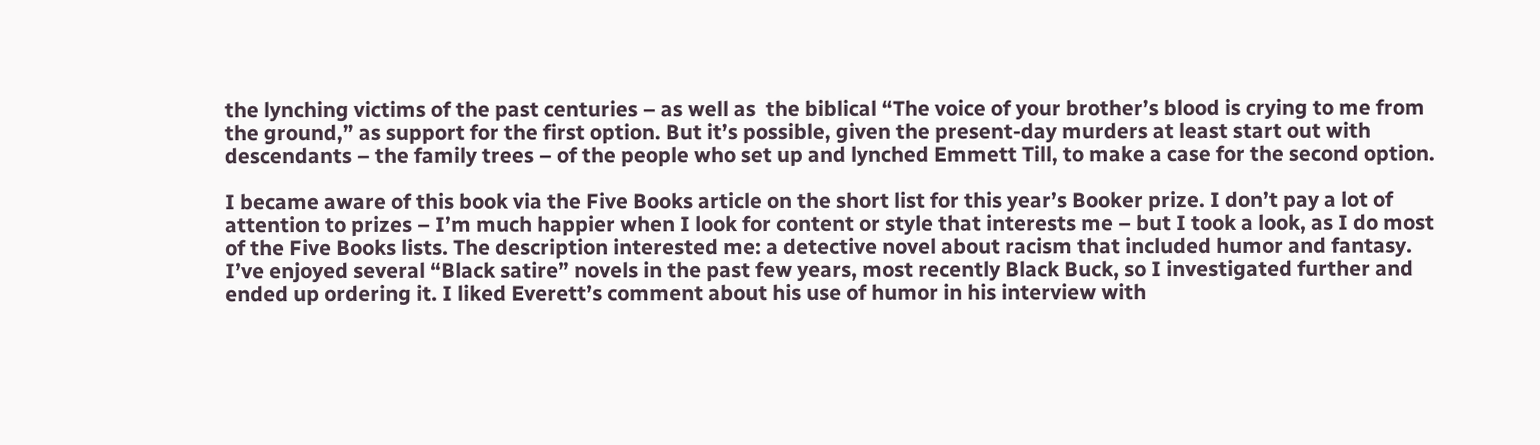the lynching victims of the past centuries – as well as  the biblical “The voice of your brother’s blood is crying to me from the ground,” as support for the first option. But it’s possible, given the present-day murders at least start out with descendants – the family trees – of the people who set up and lynched Emmett Till, to make a case for the second option.

I became aware of this book via the Five Books article on the short list for this year’s Booker prize. I don’t pay a lot of attention to prizes – I’m much happier when I look for content or style that interests me – but I took a look, as I do most of the Five Books lists. The description interested me: a detective novel about racism that included humor and fantasy. I’ve enjoyed several “Black satire” novels in the past few years, most recently Black Buck, so I investigated further and ended up ordering it. I liked Everett’s comment about his use of humor in his interview with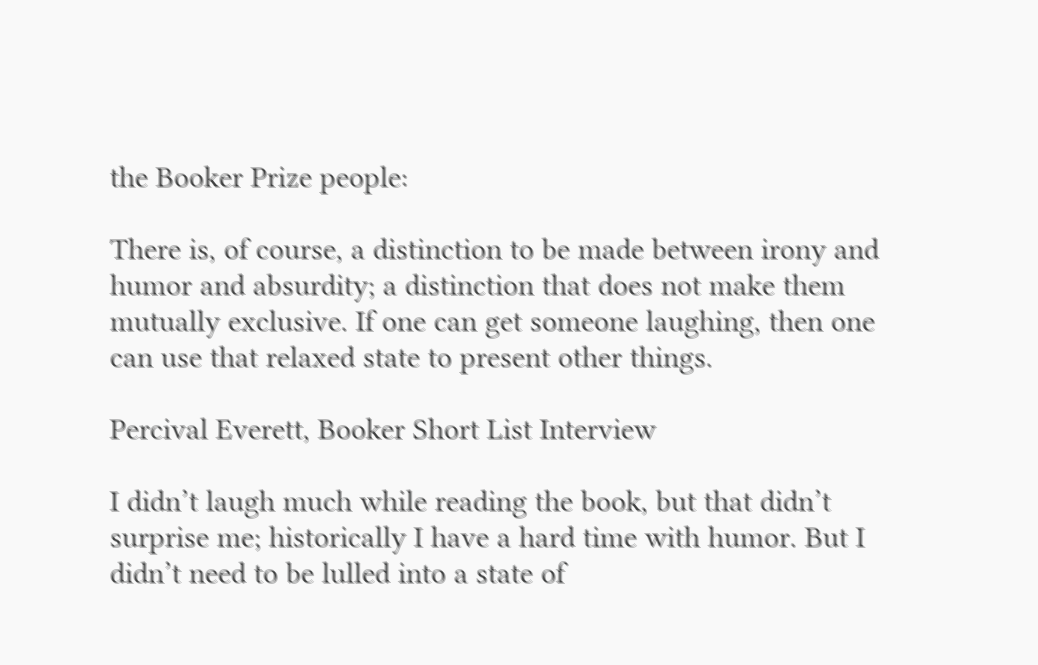the Booker Prize people:

There is, of course, a distinction to be made between irony and humor and absurdity; a distinction that does not make them mutually exclusive. If one can get someone laughing, then one can use that relaxed state to present other things.

Percival Everett, Booker Short List Interview

I didn’t laugh much while reading the book, but that didn’t surprise me; historically I have a hard time with humor. But I didn’t need to be lulled into a state of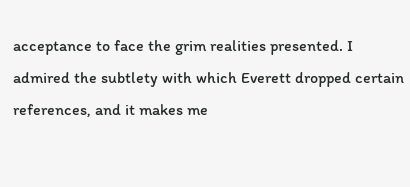acceptance to face the grim realities presented. I admired the subtlety with which Everett dropped certain references, and it makes me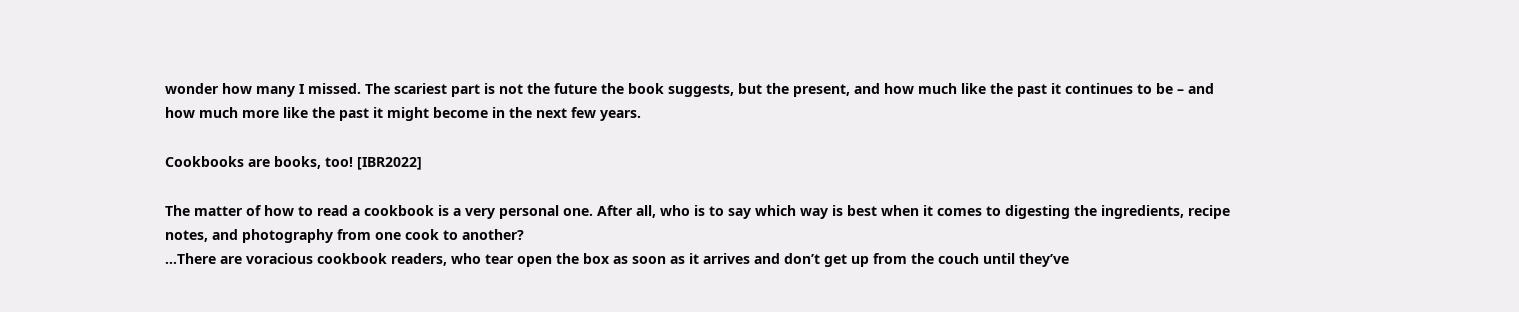wonder how many I missed. The scariest part is not the future the book suggests, but the present, and how much like the past it continues to be – and how much more like the past it might become in the next few years.

Cookbooks are books, too! [IBR2022]

The matter of how to read a cookbook is a very personal one. After all, who is to say which way is best when it comes to digesting the ingredients, recipe notes, and photography from one cook to another?
…There are voracious cookbook readers, who tear open the box as soon as it arrives and don’t get up from the couch until they’ve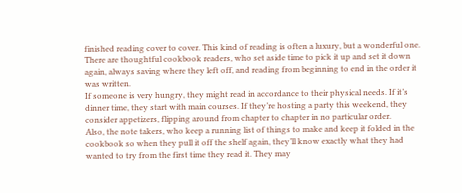finished reading cover to cover. This kind of reading is often a luxury, but a wonderful one.
There are thoughtful cookbook readers, who set aside time to pick it up and set it down again, always saving where they left off, and reading from beginning to end in the order it was written.
If someone is very hungry, they might read in accordance to their physical needs. If it’s dinner time, they start with main courses. If they’re hosting a party this weekend, they consider appetizers, flipping around from chapter to chapter in no particular order.
Also, the note takers, who keep a running list of things to make and keep it folded in the cookbook so when they pull it off the shelf again, they’ll know exactly what they had wanted to try from the first time they read it. They may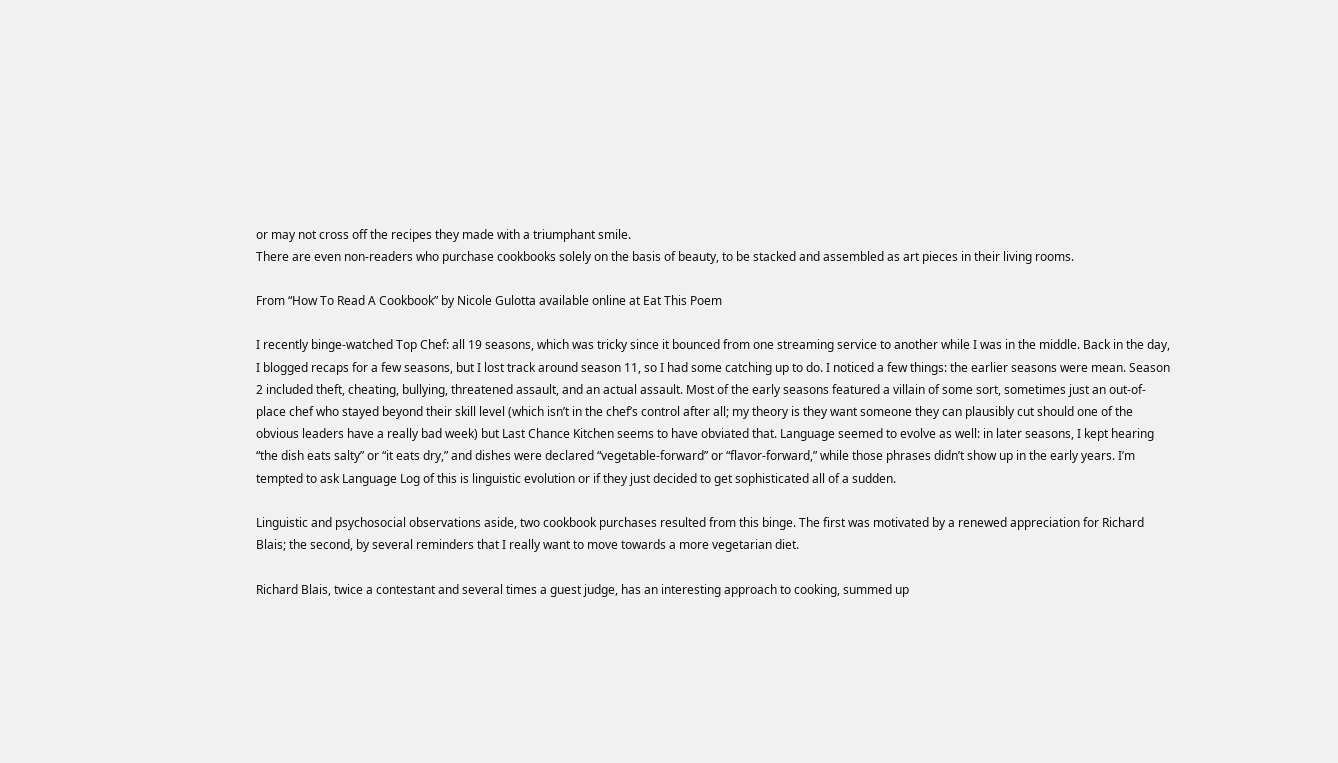or may not cross off the recipes they made with a triumphant smile.
There are even non-readers who purchase cookbooks solely on the basis of beauty, to be stacked and assembled as art pieces in their living rooms.

From “How To Read A Cookbook” by Nicole Gulotta available online at Eat This Poem

I recently binge-watched Top Chef: all 19 seasons, which was tricky since it bounced from one streaming service to another while I was in the middle. Back in the day, I blogged recaps for a few seasons, but I lost track around season 11, so I had some catching up to do. I noticed a few things: the earlier seasons were mean. Season 2 included theft, cheating, bullying, threatened assault, and an actual assault. Most of the early seasons featured a villain of some sort, sometimes just an out-of-place chef who stayed beyond their skill level (which isn’t in the chef’s control after all; my theory is they want someone they can plausibly cut should one of the obvious leaders have a really bad week) but Last Chance Kitchen seems to have obviated that. Language seemed to evolve as well: in later seasons, I kept hearing “the dish eats salty” or “it eats dry,” and dishes were declared “vegetable-forward” or “flavor-forward,” while those phrases didn’t show up in the early years. I’m tempted to ask Language Log of this is linguistic evolution or if they just decided to get sophisticated all of a sudden.

Linguistic and psychosocial observations aside, two cookbook purchases resulted from this binge. The first was motivated by a renewed appreciation for Richard Blais; the second, by several reminders that I really want to move towards a more vegetarian diet.

Richard Blais, twice a contestant and several times a guest judge, has an interesting approach to cooking, summed up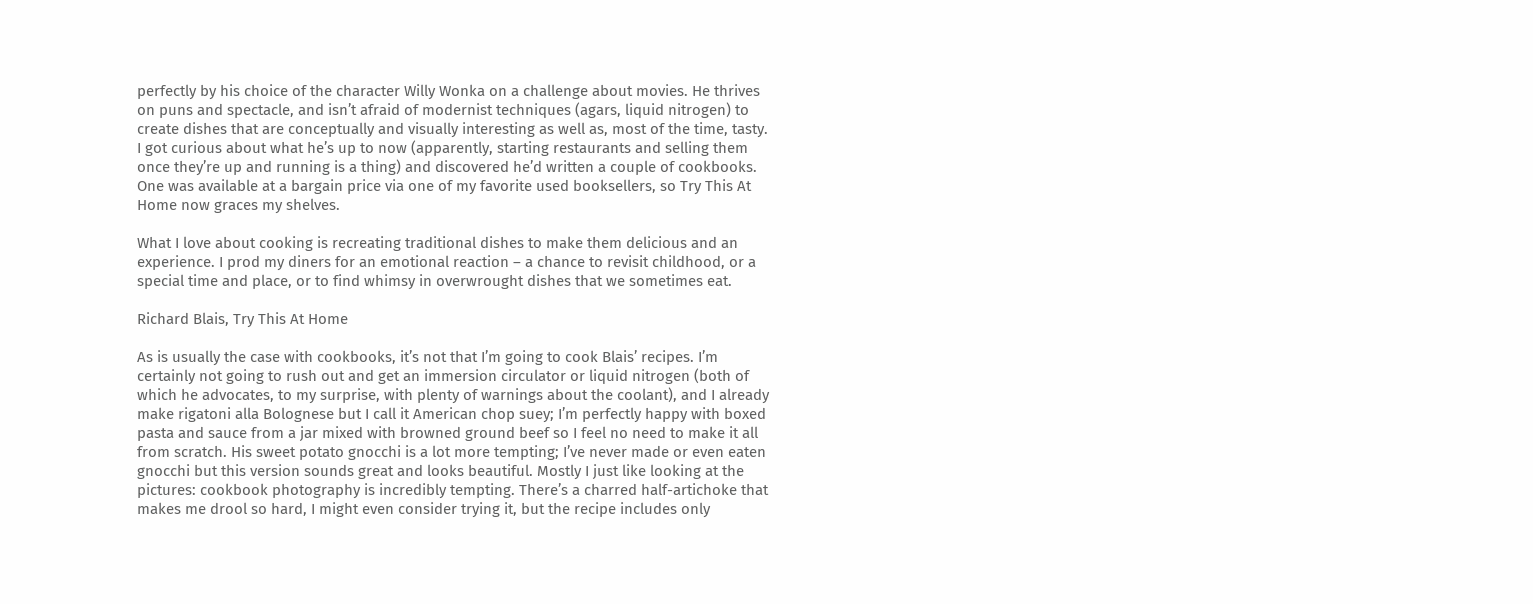perfectly by his choice of the character Willy Wonka on a challenge about movies. He thrives on puns and spectacle, and isn’t afraid of modernist techniques (agars, liquid nitrogen) to create dishes that are conceptually and visually interesting as well as, most of the time, tasty. I got curious about what he’s up to now (apparently, starting restaurants and selling them once they’re up and running is a thing) and discovered he’d written a couple of cookbooks. One was available at a bargain price via one of my favorite used booksellers, so Try This At Home now graces my shelves.

What I love about cooking is recreating traditional dishes to make them delicious and an experience. I prod my diners for an emotional reaction – a chance to revisit childhood, or a special time and place, or to find whimsy in overwrought dishes that we sometimes eat.

Richard Blais, Try This At Home

As is usually the case with cookbooks, it’s not that I’m going to cook Blais’ recipes. I’m certainly not going to rush out and get an immersion circulator or liquid nitrogen (both of which he advocates, to my surprise, with plenty of warnings about the coolant), and I already make rigatoni alla Bolognese but I call it American chop suey; I’m perfectly happy with boxed pasta and sauce from a jar mixed with browned ground beef so I feel no need to make it all from scratch. His sweet potato gnocchi is a lot more tempting; I’ve never made or even eaten gnocchi but this version sounds great and looks beautiful. Mostly I just like looking at the pictures: cookbook photography is incredibly tempting. There’s a charred half-artichoke that makes me drool so hard, I might even consider trying it, but the recipe includes only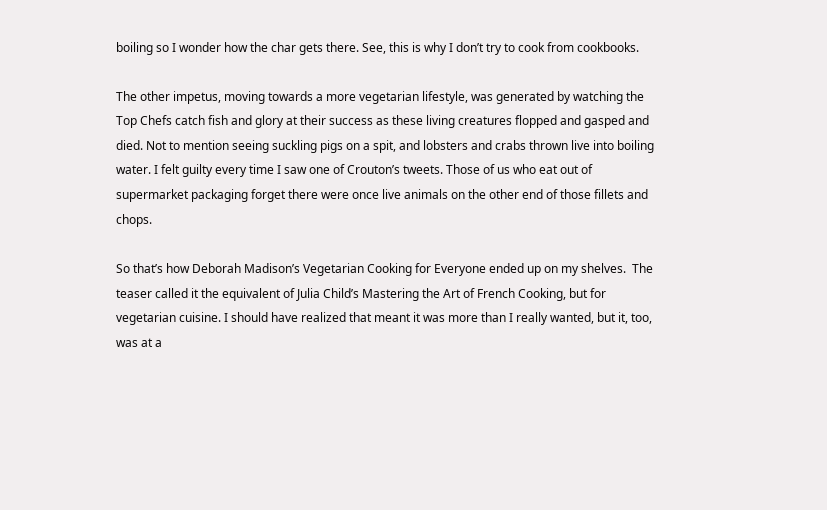boiling so I wonder how the char gets there. See, this is why I don’t try to cook from cookbooks.

The other impetus, moving towards a more vegetarian lifestyle, was generated by watching the Top Chefs catch fish and glory at their success as these living creatures flopped and gasped and died. Not to mention seeing suckling pigs on a spit, and lobsters and crabs thrown live into boiling water. I felt guilty every time I saw one of Crouton’s tweets. Those of us who eat out of supermarket packaging forget there were once live animals on the other end of those fillets and chops.

So that’s how Deborah Madison’s Vegetarian Cooking for Everyone ended up on my shelves.  The teaser called it the equivalent of Julia Child’s Mastering the Art of French Cooking, but for vegetarian cuisine. I should have realized that meant it was more than I really wanted, but it, too, was at a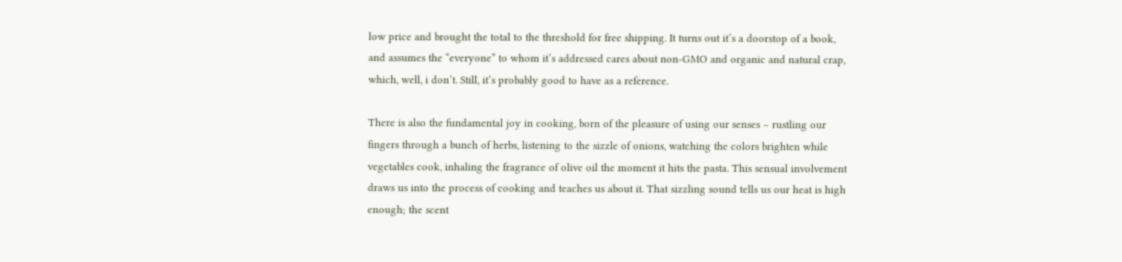low price and brought the total to the threshold for free shipping. It turns out it’s a doorstop of a book, and assumes the “everyone” to whom it’s addressed cares about non-GMO and organic and natural crap, which, well, i don’t. Still, it’s probably good to have as a reference.

There is also the fundamental joy in cooking, born of the pleasure of using our senses – rustling our fingers through a bunch of herbs, listening to the sizzle of onions, watching the colors brighten while vegetables cook, inhaling the fragrance of olive oil the moment it hits the pasta. This sensual involvement draws us into the process of cooking and teaches us about it. That sizzling sound tells us our heat is high enough; the scent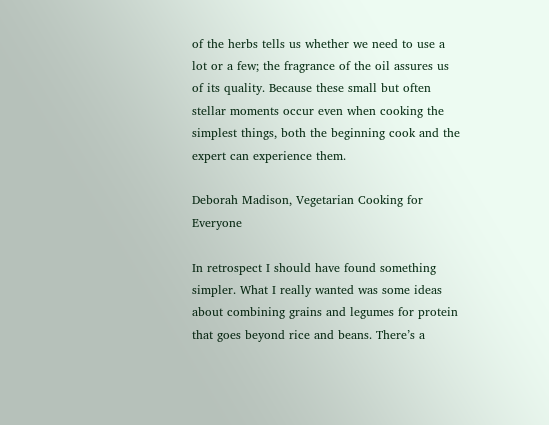of the herbs tells us whether we need to use a lot or a few; the fragrance of the oil assures us of its quality. Because these small but often stellar moments occur even when cooking the simplest things, both the beginning cook and the expert can experience them.

Deborah Madison, Vegetarian Cooking for Everyone

In retrospect I should have found something simpler. What I really wanted was some ideas about combining grains and legumes for protein that goes beyond rice and beans. There’s a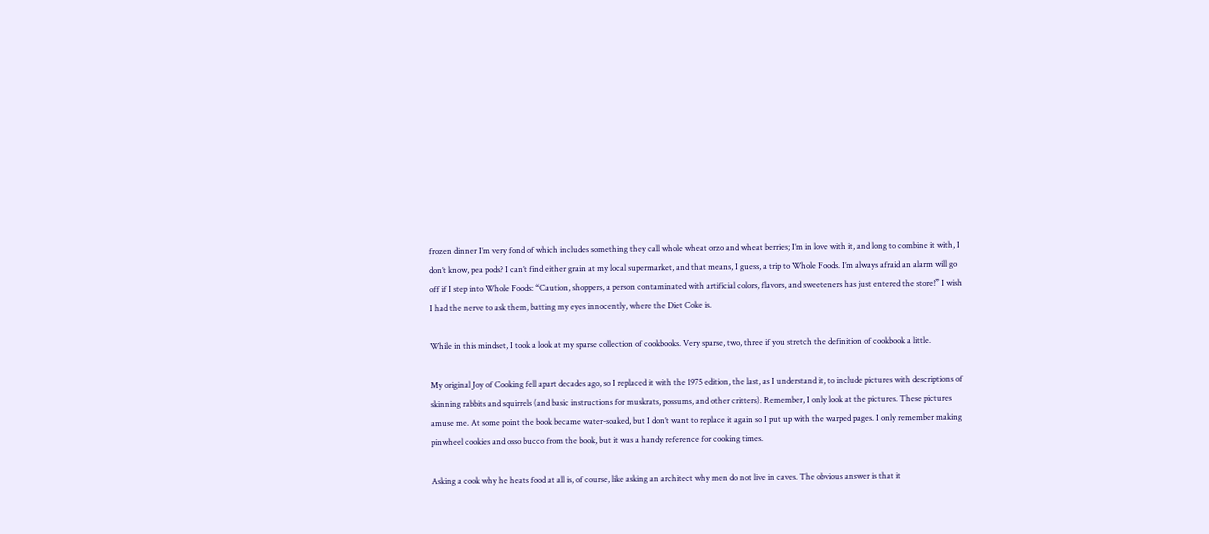frozen dinner I’m very fond of which includes something they call whole wheat orzo and wheat berries; I’m in love with it, and long to combine it with, I don’t know, pea pods? I can’t find either grain at my local supermarket, and that means, I guess, a trip to Whole Foods. I’m always afraid an alarm will go off if I step into Whole Foods: “Caution, shoppers, a person contaminated with artificial colors, flavors, and sweeteners has just entered the store!” I wish I had the nerve to ask them, batting my eyes innocently, where the Diet Coke is.

While in this mindset, I took a look at my sparse collection of cookbooks. Very sparse, two, three if you stretch the definition of cookbook a little.

My original Joy of Cooking fell apart decades ago, so I replaced it with the 1975 edition, the last, as I understand it, to include pictures with descriptions of skinning rabbits and squirrels (and basic instructions for muskrats, possums, and other critters). Remember, I only look at the pictures. These pictures amuse me. At some point the book became water-soaked, but I don’t want to replace it again so I put up with the warped pages. I only remember making pinwheel cookies and osso bucco from the book, but it was a handy reference for cooking times.

Asking a cook why he heats food at all is, of course, like asking an architect why men do not live in caves. The obvious answer is that it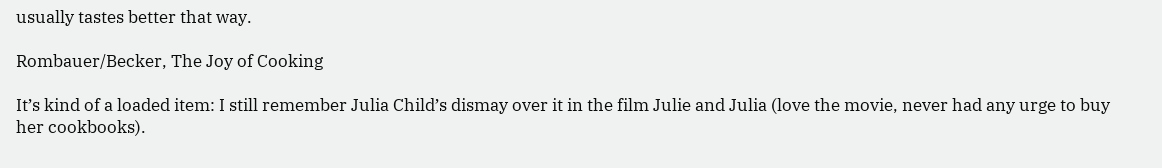usually tastes better that way.

Rombauer/Becker, The Joy of Cooking

It’s kind of a loaded item: I still remember Julia Child’s dismay over it in the film Julie and Julia (love the movie, never had any urge to buy her cookbooks).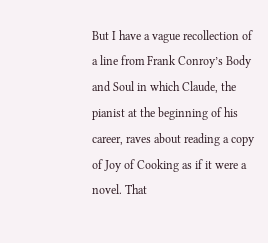But I have a vague recollection of a line from Frank Conroy’s Body and Soul in which Claude, the pianist at the beginning of his career, raves about reading a copy of Joy of Cooking as if it were a novel. That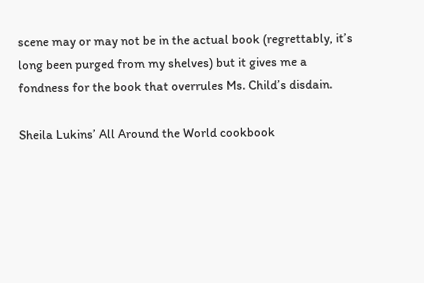scene may or may not be in the actual book (regrettably, it’s long been purged from my shelves) but it gives me a fondness for the book that overrules Ms. Child’s disdain.

Sheila Lukins’ All Around the World cookbook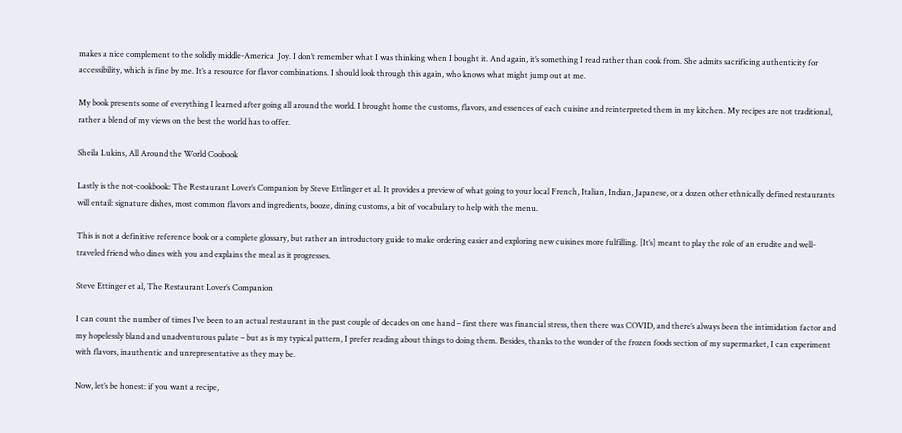makes a nice complement to the solidly middle-America  Joy. I don’t remember what I was thinking when I bought it. And again, it’s something I read rather than cook from. She admits sacrificing authenticity for accessibility, which is fine by me. It’s a resource for flavor combinations. I should look through this again, who knows what might jump out at me.

My book presents some of everything I learned after going all around the world. I brought home the customs, flavors, and essences of each cuisine and reinterpreted them in my kitchen. My recipes are not traditional, rather a blend of my views on the best the world has to offer.

Sheila Lukins, All Around the World Coobook

Lastly is the not-cookbook: The Restaurant Lover’s Companion by Steve Ettlinger et al. It provides a preview of what going to your local French, Italian, Indian, Japanese, or a dozen other ethnically defined restaurants will entail: signature dishes, most common flavors and ingredients, booze, dining customs, a bit of vocabulary to help with the menu.

This is not a definitive reference book or a complete glossary, but rather an introductory guide to make ordering easier and exploring new cuisines more fulfilling. [It’s] meant to play the role of an erudite and well-traveled friend who dines with you and explains the meal as it progresses.

Steve Ettinger et al, The Restaurant Lover’s Companion

I can count the number of times I’ve been to an actual restaurant in the past couple of decades on one hand – first there was financial stress, then there was COVID, and there’s always been the intimidation factor and my hopelessly bland and unadventurous palate – but as is my typical pattern, I prefer reading about things to doing them. Besides, thanks to the wonder of the frozen foods section of my supermarket, I can experiment with flavors, inauthentic and unrepresentative as they may be.

Now, let’s be honest: if you want a recipe,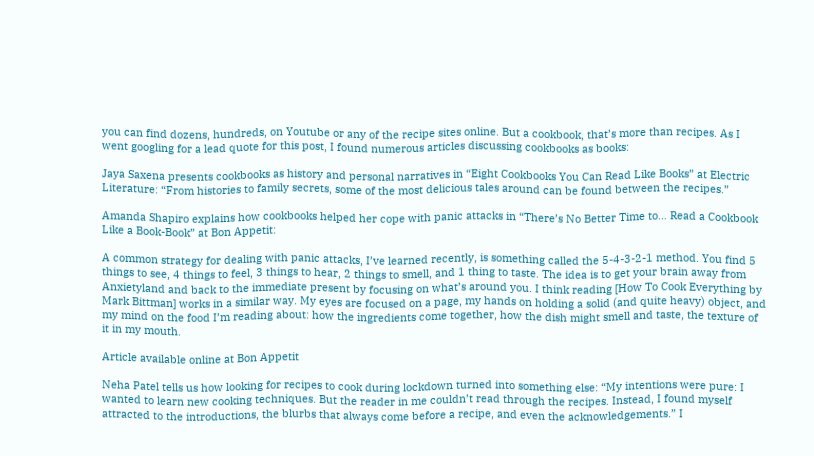you can find dozens, hundreds, on Youtube or any of the recipe sites online. But a cookbook, that’s more than recipes. As I went googling for a lead quote for this post, I found numerous articles discussing cookbooks as books:

Jaya Saxena presents cookbooks as history and personal narratives in “Eight Cookbooks You Can Read Like Books” at Electric Literature: “From histories to family secrets, some of the most delicious tales around can be found between the recipes.”

Amanda Shapiro explains how cookbooks helped her cope with panic attacks in “There’s No Better Time to… Read a Cookbook Like a Book-Book” at Bon Appetit:

A common strategy for dealing with panic attacks, I’ve learned recently, is something called the 5-4-3-2-1 method. You find 5 things to see, 4 things to feel, 3 things to hear, 2 things to smell, and 1 thing to taste. The idea is to get your brain away from Anxietyland and back to the immediate present by focusing on what’s around you. I think reading [How To Cook Everything by Mark Bittman] works in a similar way. My eyes are focused on a page, my hands on holding a solid (and quite heavy) object, and my mind on the food I’m reading about: how the ingredients come together, how the dish might smell and taste, the texture of it in my mouth.

Article available online at Bon Appetit

Neha Patel tells us how looking for recipes to cook during lockdown turned into something else: “My intentions were pure: I wanted to learn new cooking techniques. But the reader in me couldn’t read through the recipes. Instead, I found myself attracted to the introductions, the blurbs that always come before a recipe, and even the acknowledgements.” I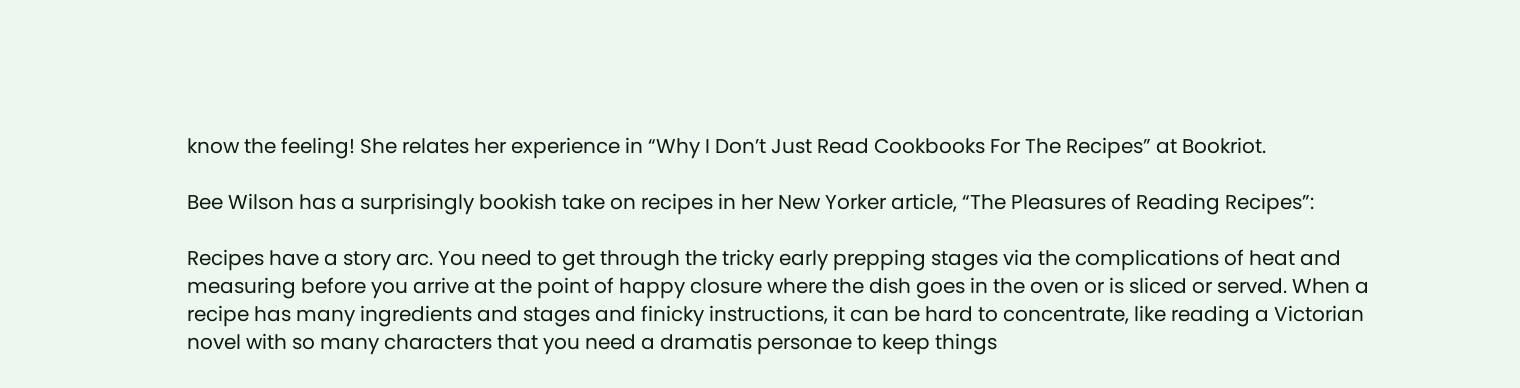know the feeling! She relates her experience in “Why I Don’t Just Read Cookbooks For The Recipes” at Bookriot.

Bee Wilson has a surprisingly bookish take on recipes in her New Yorker article, “The Pleasures of Reading Recipes”:

Recipes have a story arc. You need to get through the tricky early prepping stages via the complications of heat and measuring before you arrive at the point of happy closure where the dish goes in the oven or is sliced or served. When a recipe has many ingredients and stages and finicky instructions, it can be hard to concentrate, like reading a Victorian novel with so many characters that you need a dramatis personae to keep things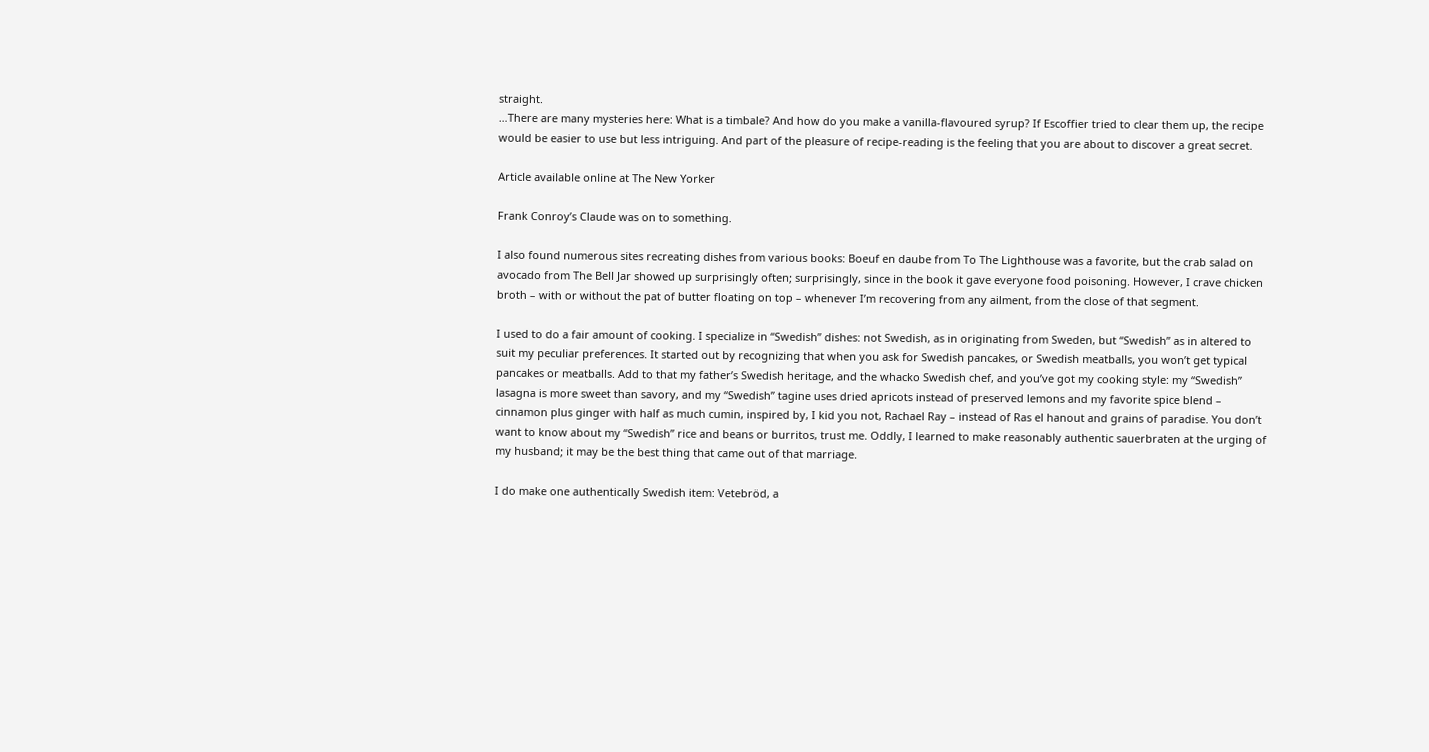straight.
…There are many mysteries here: What is a timbale? And how do you make a vanilla-flavoured syrup? If Escoffier tried to clear them up, the recipe would be easier to use but less intriguing. And part of the pleasure of recipe-reading is the feeling that you are about to discover a great secret.

Article available online at The New Yorker

Frank Conroy’s Claude was on to something.

I also found numerous sites recreating dishes from various books: Boeuf en daube from To The Lighthouse was a favorite, but the crab salad on avocado from The Bell Jar showed up surprisingly often; surprisingly, since in the book it gave everyone food poisoning. However, I crave chicken broth – with or without the pat of butter floating on top – whenever I’m recovering from any ailment, from the close of that segment.

I used to do a fair amount of cooking. I specialize in “Swedish” dishes: not Swedish, as in originating from Sweden, but “Swedish” as in altered to suit my peculiar preferences. It started out by recognizing that when you ask for Swedish pancakes, or Swedish meatballs, you won’t get typical pancakes or meatballs. Add to that my father’s Swedish heritage, and the whacko Swedish chef, and you’ve got my cooking style: my “Swedish” lasagna is more sweet than savory, and my “Swedish” tagine uses dried apricots instead of preserved lemons and my favorite spice blend – cinnamon plus ginger with half as much cumin, inspired by, I kid you not, Rachael Ray – instead of Ras el hanout and grains of paradise. You don’t want to know about my “Swedish” rice and beans or burritos, trust me. Oddly, I learned to make reasonably authentic sauerbraten at the urging of my husband; it may be the best thing that came out of that marriage.

I do make one authentically Swedish item: Vetebröd, a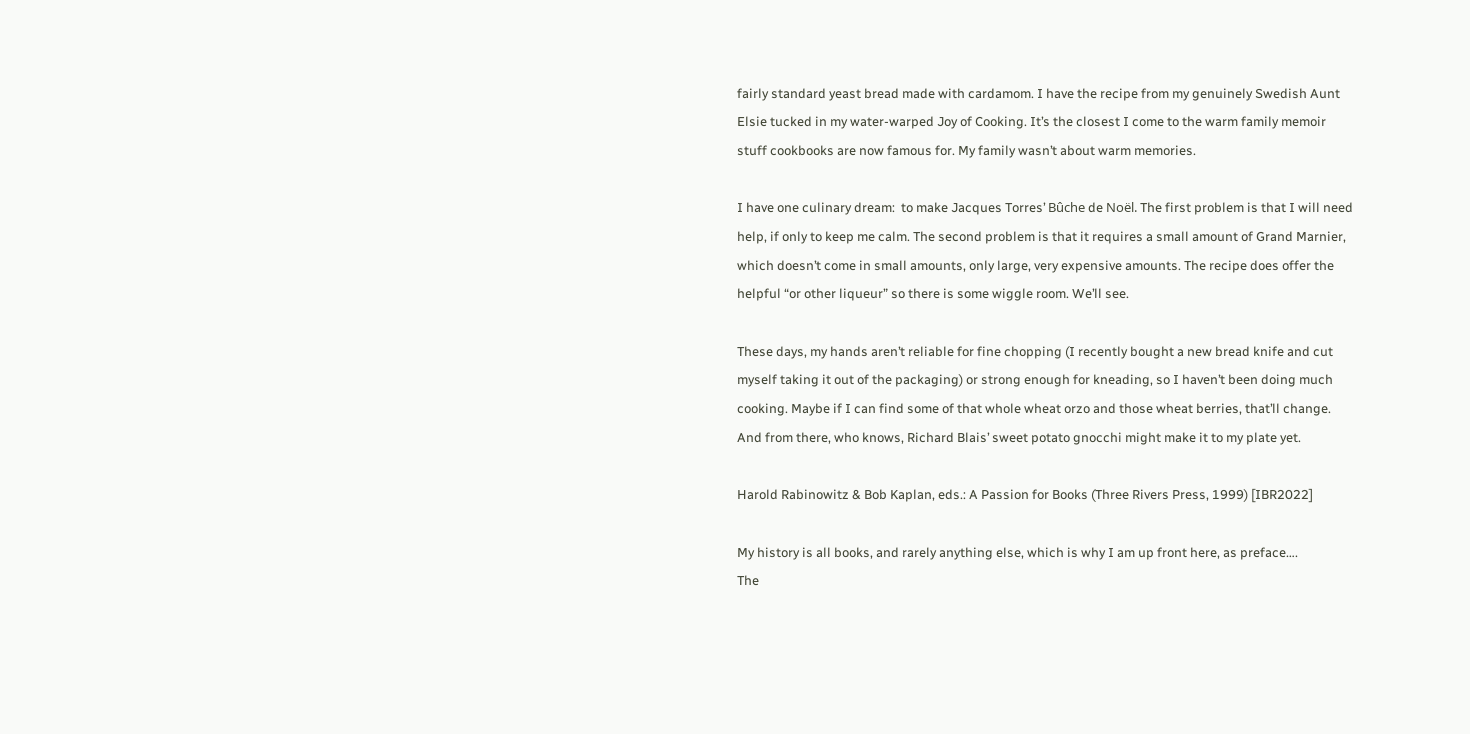fairly standard yeast bread made with cardamom. I have the recipe from my genuinely Swedish Aunt Elsie tucked in my water-warped Joy of Cooking. It’s the closest I come to the warm family memoir stuff cookbooks are now famous for. My family wasn’t about warm memories.

I have one culinary dream:  to make Jacques Torres’ Bûche de Noël. The first problem is that I will need help, if only to keep me calm. The second problem is that it requires a small amount of Grand Marnier, which doesn’t come in small amounts, only large, very expensive amounts. The recipe does offer the helpful “or other liqueur” so there is some wiggle room. We’ll see.

These days, my hands aren’t reliable for fine chopping (I recently bought a new bread knife and cut myself taking it out of the packaging) or strong enough for kneading, so I haven’t been doing much cooking. Maybe if I can find some of that whole wheat orzo and those wheat berries, that’ll change. And from there, who knows, Richard Blais’ sweet potato gnocchi might make it to my plate yet.

Harold Rabinowitz & Bob Kaplan, eds.: A Passion for Books (Three Rivers Press, 1999) [IBR2022]

My history is all books, and rarely anything else, which is why I am up front here, as preface….
The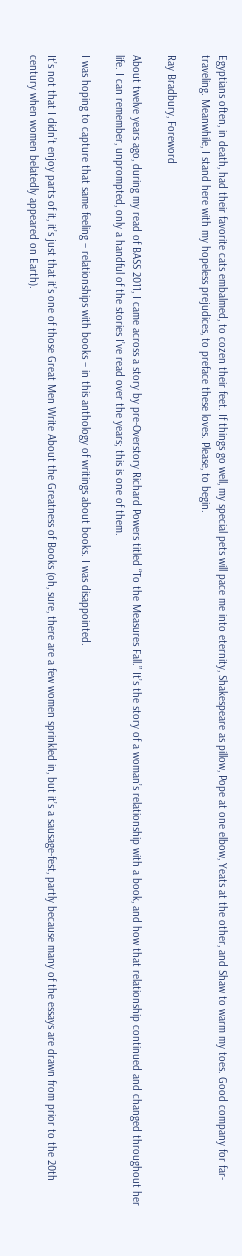Egyptians often, in death, had their favorite cats embalmed, to cozen their feet. If things go well, my special pets will pace me into eternity, Shakespeare as pillow, Pope at one elbow, Yeats at the other, and Shaw to warm my toes. Good company for far-traveling. Meanwhile, I stand here with my hopeless prejudices, to preface these loves. Please, to begin.

Ray Bradbury, Foreword

About twelve years ago, during my read of BASS 2011, I came across a story by pre-Overstory Richard Powers titled “To the Measures Fall.” It’s the story of a woman’s relationship with a book, and how that relationship continued and changed throughout her life. I can remember, unprompted, only a handful of the stories I’ve read over the years; this is one of them.

I was hoping to capture that same feeling – relationships with books – in this anthology of writings about books. I was disappointed.

It’s not that I didn’t enjoy parts of it, it’s just that it’s one of those Great Men Write About the Greatness of Books (oh, sure, there are a few women sprinkled in, but it’s a sausage-fest, partly because many of the essays are drawn from prior to the 20th century when women belatedly appeared on Earth).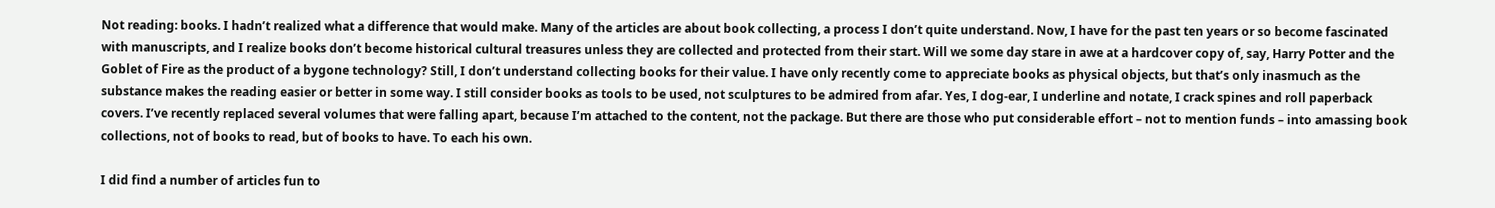Not reading: books. I hadn’t realized what a difference that would make. Many of the articles are about book collecting, a process I don’t quite understand. Now, I have for the past ten years or so become fascinated with manuscripts, and I realize books don’t become historical cultural treasures unless they are collected and protected from their start. Will we some day stare in awe at a hardcover copy of, say, Harry Potter and the Goblet of Fire as the product of a bygone technology? Still, I don’t understand collecting books for their value. I have only recently come to appreciate books as physical objects, but that’s only inasmuch as the substance makes the reading easier or better in some way. I still consider books as tools to be used, not sculptures to be admired from afar. Yes, I dog-ear, I underline and notate, I crack spines and roll paperback covers. I’ve recently replaced several volumes that were falling apart, because I’m attached to the content, not the package. But there are those who put considerable effort – not to mention funds – into amassing book collections, not of books to read, but of books to have. To each his own.

I did find a number of articles fun to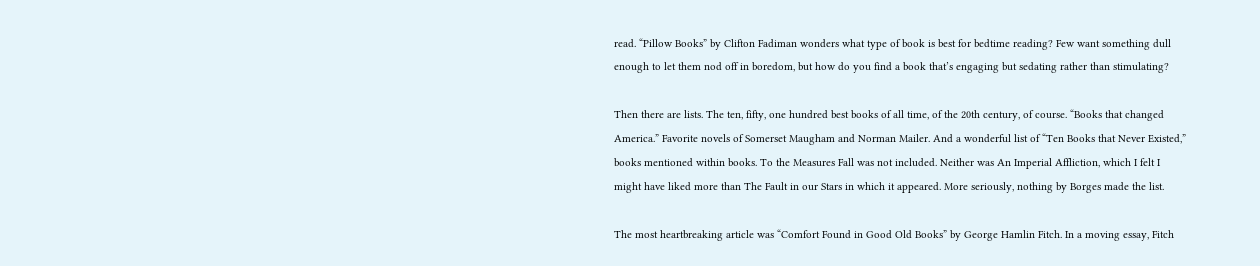read. “Pillow Books” by Clifton Fadiman wonders what type of book is best for bedtime reading? Few want something dull enough to let them nod off in boredom, but how do you find a book that’s engaging but sedating rather than stimulating?

Then there are lists. The ten, fifty, one hundred best books of all time, of the 20th century, of course. “Books that changed America.” Favorite novels of Somerset Maugham and Norman Mailer. And a wonderful list of “Ten Books that Never Existed,” books mentioned within books. To the Measures Fall was not included. Neither was An Imperial Affliction, which I felt I might have liked more than The Fault in our Stars in which it appeared. More seriously, nothing by Borges made the list.

The most heartbreaking article was “Comfort Found in Good Old Books” by George Hamlin Fitch. In a moving essay, Fitch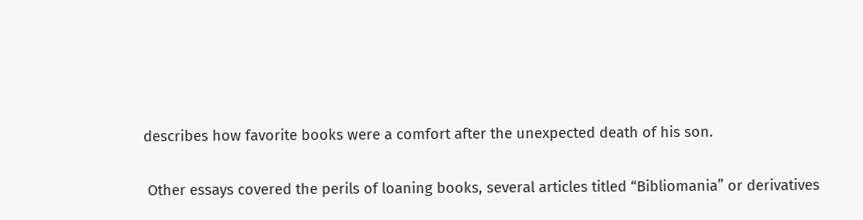describes how favorite books were a comfort after the unexpected death of his son.

 Other essays covered the perils of loaning books, several articles titled “Bibliomania” or derivatives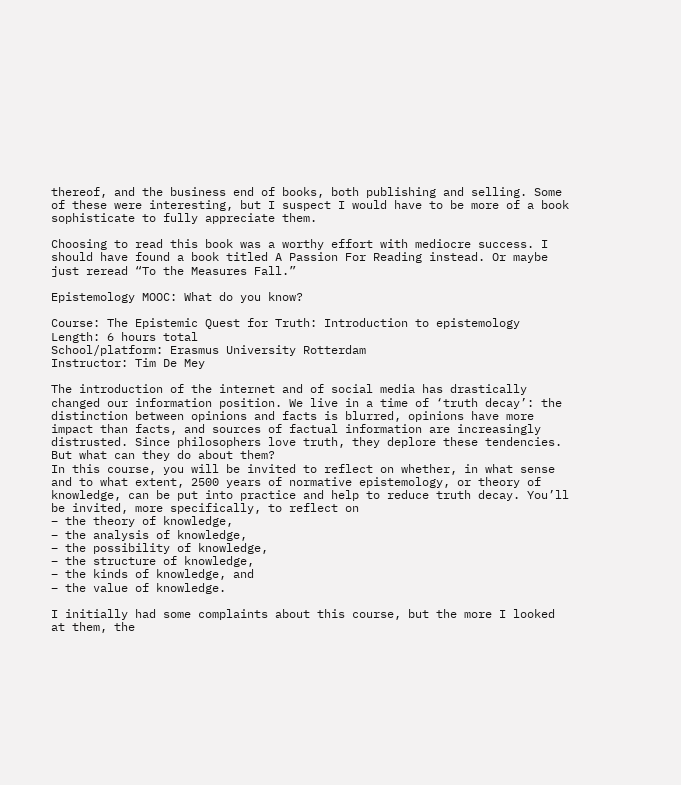thereof, and the business end of books, both publishing and selling. Some of these were interesting, but I suspect I would have to be more of a book sophisticate to fully appreciate them.

Choosing to read this book was a worthy effort with mediocre success. I should have found a book titled A Passion For Reading instead. Or maybe just reread “To the Measures Fall.”

Epistemology MOOC: What do you know?

Course: The Epistemic Quest for Truth: Introduction to epistemology
Length: 6 hours total
School/platform: Erasmus University Rotterdam
Instructor: Tim De Mey

The introduction of the internet and of social media has drastically changed our information position. We live in a time of ‘truth decay’: the distinction between opinions and facts is blurred, opinions have more impact than facts, and sources of factual information are increasingly distrusted. Since philosophers love truth, they deplore these tendencies. But what can they do about them?
In this course, you will be invited to reflect on whether, in what sense and to what extent, 2500 years of normative epistemology, or theory of knowledge, can be put into practice and help to reduce truth decay. You’ll be invited, more specifically, to reflect on
– the theory of knowledge,
– the analysis of knowledge,
– the possibility of knowledge,
– the structure of knowledge,
– the kinds of knowledge, and
– the value of knowledge.

I initially had some complaints about this course, but the more I looked at them, the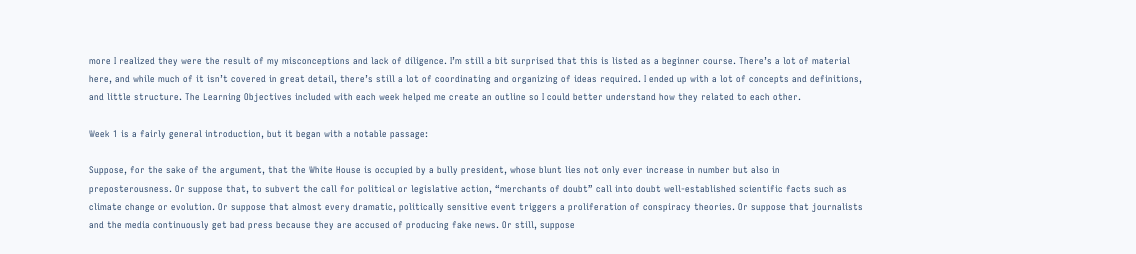more I realized they were the result of my misconceptions and lack of diligence. I’m still a bit surprised that this is listed as a beginner course. There’s a lot of material here, and while much of it isn’t covered in great detail, there’s still a lot of coordinating and organizing of ideas required. I ended up with a lot of concepts and definitions, and little structure. The Learning Objectives included with each week helped me create an outline so I could better understand how they related to each other.

Week 1 is a fairly general introduction, but it began with a notable passage:

Suppose, for the sake of the argument, that the White House is occupied by a bully president, whose blunt lies not only ever increase in number but also in preposterousness. Or suppose that, to subvert the call for political or legislative action, “merchants of doubt” call into doubt well-established scientific facts such as climate change or evolution. Or suppose that almost every dramatic, politically sensitive event triggers a proliferation of conspiracy theories. Or suppose that journalists and the media continuously get bad press because they are accused of producing fake news. Or still, suppose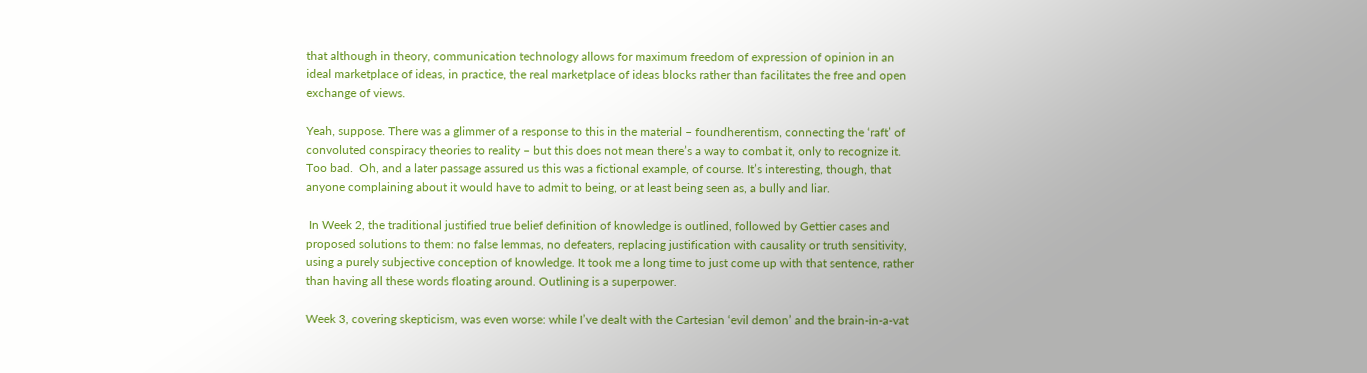that although in theory, communication technology allows for maximum freedom of expression of opinion in an ideal marketplace of ideas, in practice, the real marketplace of ideas blocks rather than facilitates the free and open exchange of views.

Yeah, suppose. There was a glimmer of a response to this in the material – foundherentism, connecting the ‘raft’ of convoluted conspiracy theories to reality – but this does not mean there’s a way to combat it, only to recognize it.  Too bad.  Oh, and a later passage assured us this was a fictional example, of course. It’s interesting, though, that anyone complaining about it would have to admit to being, or at least being seen as, a bully and liar.

 In Week 2, the traditional justified true belief definition of knowledge is outlined, followed by Gettier cases and proposed solutions to them: no false lemmas, no defeaters, replacing justification with causality or truth sensitivity, using a purely subjective conception of knowledge. It took me a long time to just come up with that sentence, rather than having all these words floating around. Outlining is a superpower.

Week 3, covering skepticism, was even worse: while I’ve dealt with the Cartesian ‘evil demon’ and the brain-in-a-vat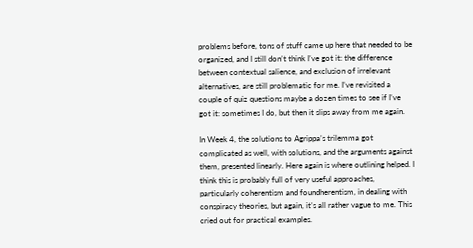problems before, tons of stuff came up here that needed to be organized, and I still don’t think I’ve got it: the difference between contextual salience, and exclusion of irrelevant alternatives, are still problematic for me. I’ve revisited a couple of quiz questions maybe a dozen times to see if I’ve got it: sometimes I do, but then it slips away from me again.

In Week 4, the solutions to Agrippa’s trilemma got complicated as well, with solutions, and the arguments against them, presented linearly. Here again is where outlining helped. I think this is probably full of very useful approaches, particularly coherentism and foundherentism, in dealing with conspiracy theories, but again, it’s all rather vague to me. This cried out for practical examples.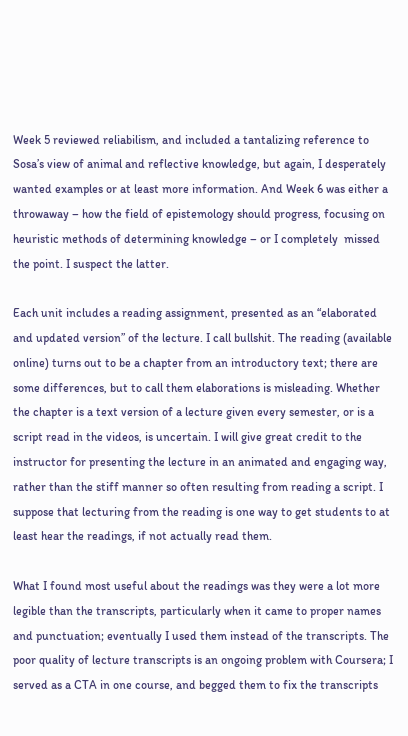Week 5 reviewed reliabilism, and included a tantalizing reference to Sosa’s view of animal and reflective knowledge, but again, I desperately wanted examples or at least more information. And Week 6 was either a throwaway – how the field of epistemology should progress, focusing on heuristic methods of determining knowledge – or I completely  missed the point. I suspect the latter.

Each unit includes a reading assignment, presented as an “elaborated and updated version” of the lecture. I call bullshit. The reading (available online) turns out to be a chapter from an introductory text; there are some differences, but to call them elaborations is misleading. Whether the chapter is a text version of a lecture given every semester, or is a script read in the videos, is uncertain. I will give great credit to the instructor for presenting the lecture in an animated and engaging way, rather than the stiff manner so often resulting from reading a script. I suppose that lecturing from the reading is one way to get students to at least hear the readings, if not actually read them.

What I found most useful about the readings was they were a lot more legible than the transcripts, particularly when it came to proper names and punctuation; eventually I used them instead of the transcripts. The poor quality of lecture transcripts is an ongoing problem with Coursera; I served as a CTA in one course, and begged them to fix the transcripts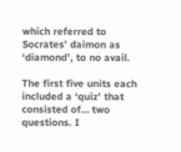which referred to Socrates’ daimon as ‘diamond’, to no avail.

The first five units each included a ‘quiz’ that consisted of… two questions. I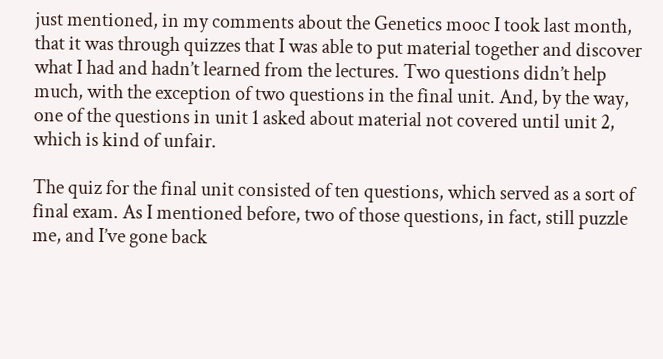just mentioned, in my comments about the Genetics mooc I took last month, that it was through quizzes that I was able to put material together and discover what I had and hadn’t learned from the lectures. Two questions didn’t help much, with the exception of two questions in the final unit. And, by the way, one of the questions in unit 1 asked about material not covered until unit 2, which is kind of unfair.

The quiz for the final unit consisted of ten questions, which served as a sort of final exam. As I mentioned before, two of those questions, in fact, still puzzle me, and I’ve gone back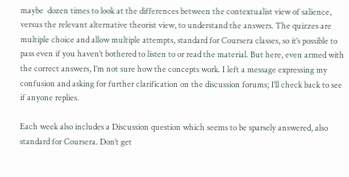maybe  dozen times to look at the differences between the contextualist view of salience, versus the relevant alternative theorist view, to understand the answers. The quizzes are multiple choice and allow multiple attempts, standard for Coursera classes, so it’s possible to pass even if you haven’t bothered to listen to or read the material. But here, even armed with the correct answers, I’m not sure how the concepts work. I left a message expressing my confusion and asking for further clarification on the discussion forums; I’ll check back to see if anyone replies.

Each week also includes a Discussion question which seems to be sparsely answered, also standard for Coursera. Don’t get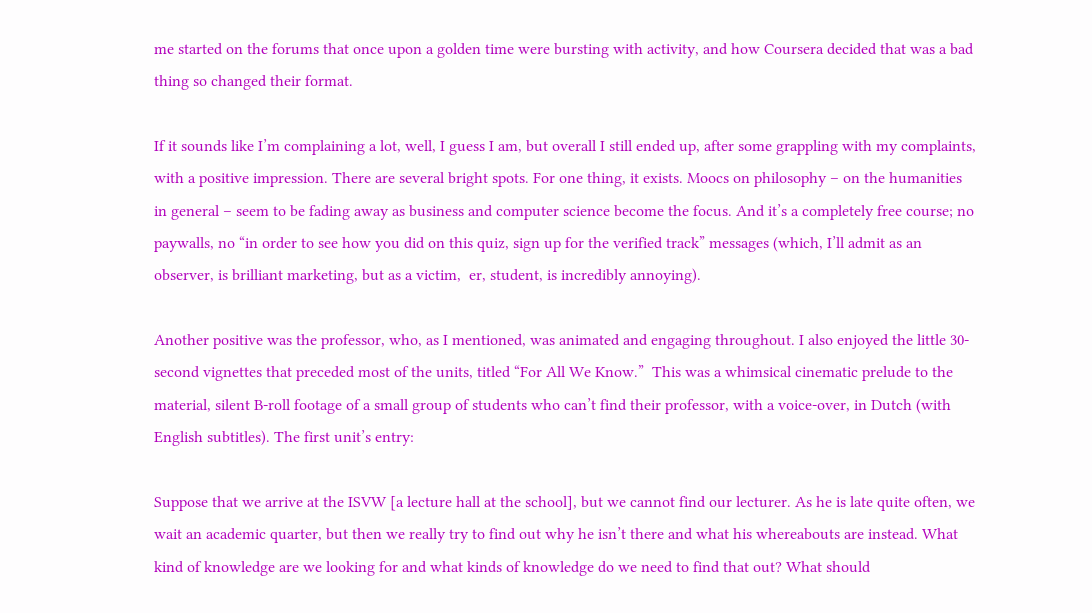me started on the forums that once upon a golden time were bursting with activity, and how Coursera decided that was a bad thing so changed their format.

If it sounds like I’m complaining a lot, well, I guess I am, but overall I still ended up, after some grappling with my complaints, with a positive impression. There are several bright spots. For one thing, it exists. Moocs on philosophy – on the humanities in general – seem to be fading away as business and computer science become the focus. And it’s a completely free course; no paywalls, no “in order to see how you did on this quiz, sign up for the verified track” messages (which, I’ll admit as an observer, is brilliant marketing, but as a victim,  er, student, is incredibly annoying).

Another positive was the professor, who, as I mentioned, was animated and engaging throughout. I also enjoyed the little 30-second vignettes that preceded most of the units, titled “For All We Know.”  This was a whimsical cinematic prelude to the material, silent B-roll footage of a small group of students who can’t find their professor, with a voice-over, in Dutch (with English subtitles). The first unit’s entry:

Suppose that we arrive at the ISVW [a lecture hall at the school], but we cannot find our lecturer. As he is late quite often, we wait an academic quarter, but then we really try to find out why he isn’t there and what his whereabouts are instead. What kind of knowledge are we looking for and what kinds of knowledge do we need to find that out? What should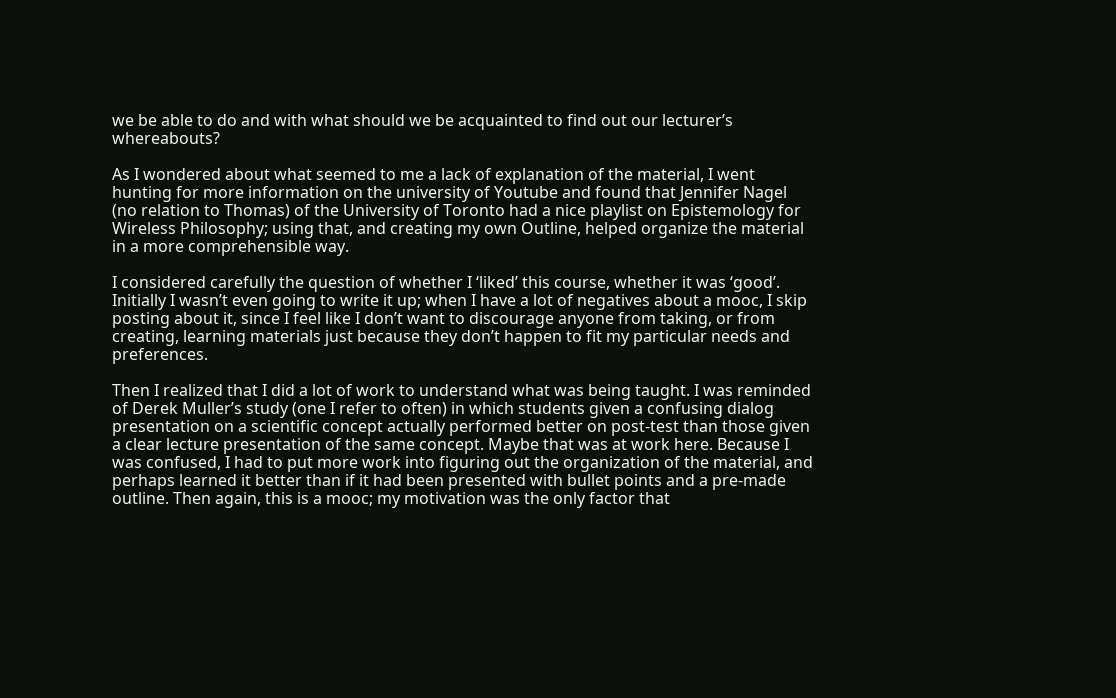we be able to do and with what should we be acquainted to find out our lecturer’s whereabouts?

As I wondered about what seemed to me a lack of explanation of the material, I went hunting for more information on the university of Youtube and found that Jennifer Nagel (no relation to Thomas) of the University of Toronto had a nice playlist on Epistemology for Wireless Philosophy; using that, and creating my own Outline, helped organize the material in a more comprehensible way.

I considered carefully the question of whether I ‘liked’ this course, whether it was ‘good’. Initially I wasn’t even going to write it up; when I have a lot of negatives about a mooc, I skip posting about it, since I feel like I don’t want to discourage anyone from taking, or from creating, learning materials just because they don’t happen to fit my particular needs and preferences.

Then I realized that I did a lot of work to understand what was being taught. I was reminded of Derek Muller’s study (one I refer to often) in which students given a confusing dialog presentation on a scientific concept actually performed better on post-test than those given a clear lecture presentation of the same concept. Maybe that was at work here. Because I was confused, I had to put more work into figuring out the organization of the material, and perhaps learned it better than if it had been presented with bullet points and a pre-made outline. Then again, this is a mooc; my motivation was the only factor that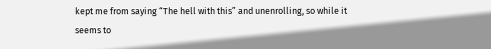kept me from saying “The hell with this” and unenrolling, so while it seems to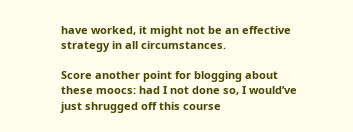have worked, it might not be an effective strategy in all circumstances.

Score another point for blogging about these moocs: had I not done so, I would’ve just shrugged off this course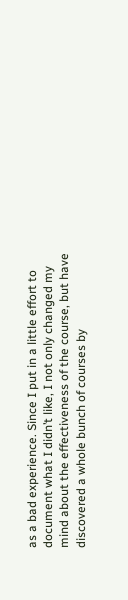as a bad experience. Since I put in a little effort to document what I didn’t like, I not only changed my mind about the effectiveness of the course, but have discovered a whole bunch of courses by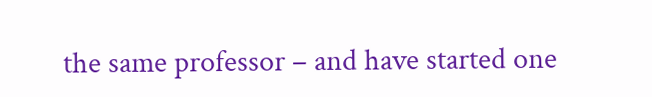the same professor – and have started one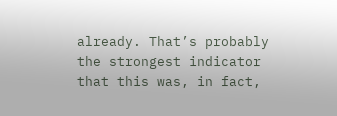already. That’s probably the strongest indicator that this was, in fact,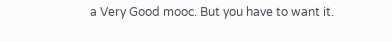a Very Good mooc. But you have to want it.